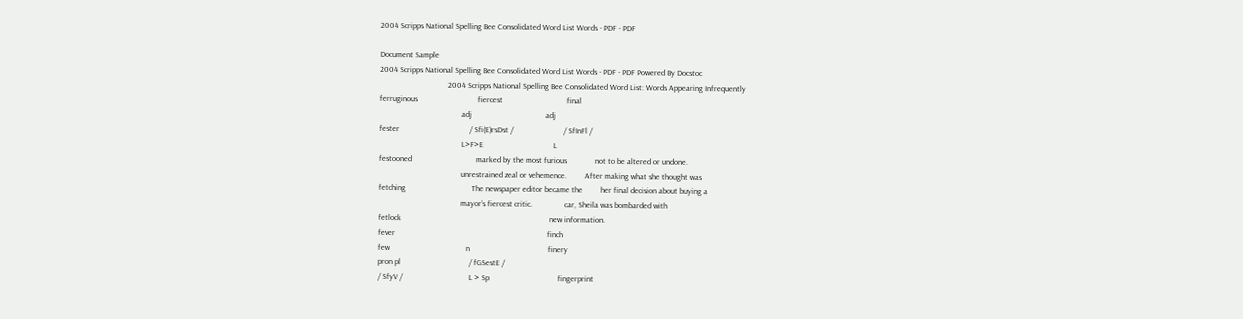2004 Scripps National Spelling Bee Consolidated Word List Words - PDF - PDF

Document Sample
2004 Scripps National Spelling Bee Consolidated Word List Words - PDF - PDF Powered By Docstoc
                                  2004 Scripps National Spelling Bee Consolidated Word List: Words Appearing Infrequently
ferruginous                              fiercest                                final
                                         adj                                     adj
fester                                   / Sfi(E)rsDst /                         / SfInFl /
                                         L>F>E                                   L
festooned                                marked by the most furious              not to be altered or undone.
                                         unrestrained zeal or vehemence.         After making what she thought was
fetching                                 The newspaper editor became the         her final decision about buying a
                                         mayor’s fiercest critic.                car, Sheila was bombarded with
fetlock                                                                          new information.
fever                                                                            finch
few                                      n                                       finery
pron pl                                  / fGSestE /
/ SfyV /                                 L > Sp                                  fingerprint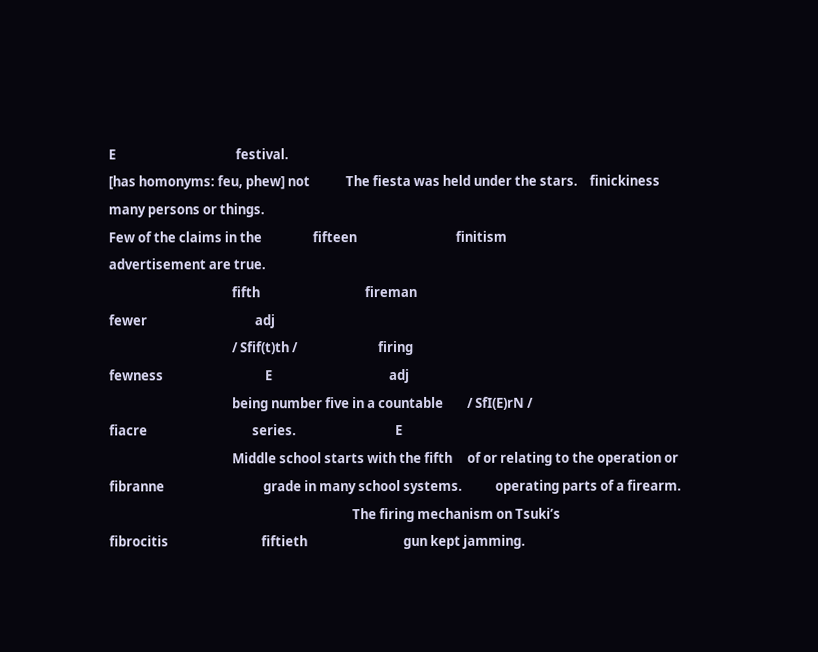E                                        festival.
[has homonyms: feu, phew] not            The fiesta was held under the stars.    finickiness
many persons or things.
Few of the claims in the                 fifteen                                 finitism
advertisement are true.
                                         fifth                                   fireman
fewer                                    adj
                                         / Sfif(t)th /                           firing
fewness                                  E                                       adj
                                         being number five in a countable        / SfI(E)rN /
fiacre                                   series.                                 E
                                         Middle school starts with the fifth     of or relating to the operation or
fibranne                                 grade in many school systems.           operating parts of a firearm.
                                                                                 The firing mechanism on Tsuki’s
fibrocitis                               fiftieth                                gun kept jamming.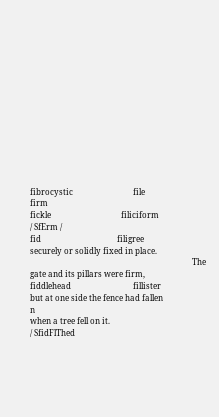fibrocystic                              file                                    firm
fickle                                   filiciform                              / SfErm /
fid                                      filigree                                securely or solidly fixed in place.
                                                                                 The gate and its pillars were firm,
fiddlehead                               fillister                               but at one side the fence had fallen
n                                                                                when a tree fell on it.
/ SfidFlThed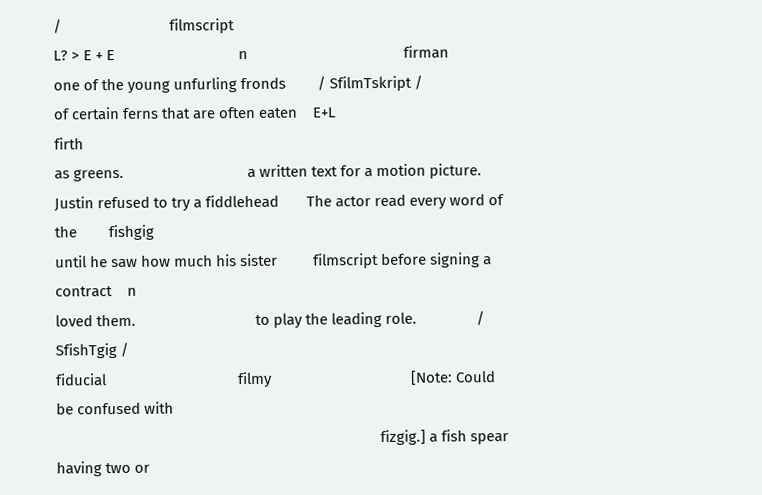/                           filmscript
L? > E + E                               n                                       firman
one of the young unfurling fronds        / SfilmTskript /
of certain ferns that are often eaten    E+L                                     firth
as greens.                               a written text for a motion picture.
Justin refused to try a fiddlehead       The actor read every word of the        fishgig
until he saw how much his sister         filmscript before signing a contract    n
loved them.                              to play the leading role.               / SfishTgig /
fiducial                                 filmy                                   [Note: Could be confused with
                                                                                 fizgig.] a fish spear having two or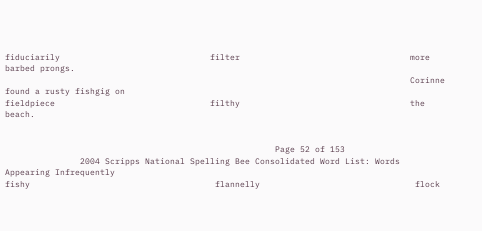fiduciarily                              filter                                  more barbed prongs.
                                                                                 Corinne found a rusty fishgig on
fieldpiece                               filthy                                  the beach.


                                                      Page 52 of 153
               2004 Scripps National Spelling Bee Consolidated Word List: Words Appearing Infrequently
fishy                                     flannelly                               flock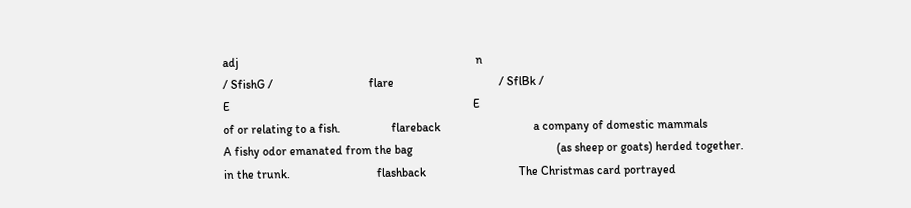adj                                                                               n
/ SfishG /                                flare                                   / SflBk /
E                                                                                 E
of or relating to a fish.                 flareback                               a company of domestic mammals
A fishy odor emanated from the bag                                                (as sheep or goats) herded together.
in the trunk.                             flashback                               The Christmas card portrayed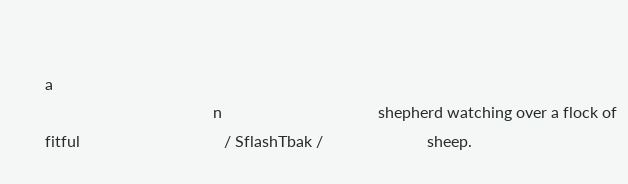a
                                          n                                       shepherd watching over a flock of
fitful                                    / SflashTbak /                          sheep.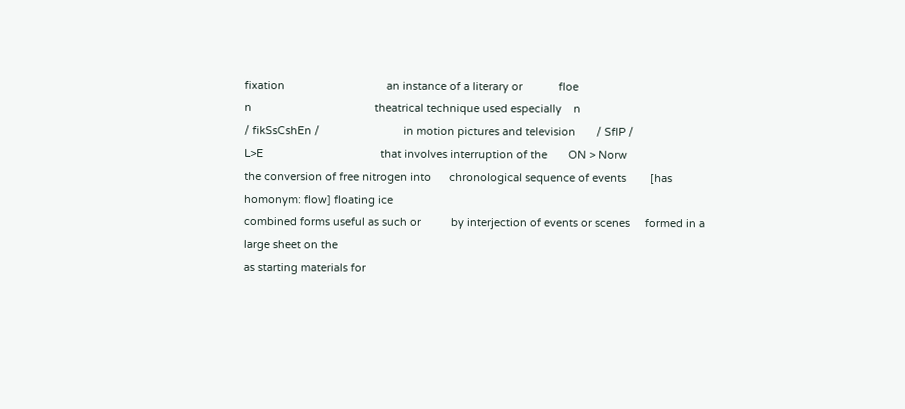fixation                                  an instance of a literary or            floe
n                                         theatrical technique used especially    n
/ fikSsCshEn /                            in motion pictures and television       / SflP /
L>E                                       that involves interruption of the       ON > Norw
the conversion of free nitrogen into      chronological sequence of events        [has homonym: flow] floating ice
combined forms useful as such or          by interjection of events or scenes     formed in a large sheet on the
as starting materials for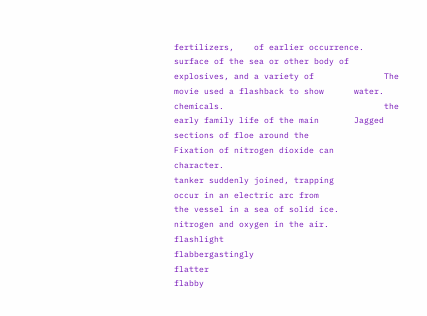fertilizers,    of earlier occurrence.                  surface of the sea or other body of
explosives, and a variety of              The movie used a flashback to show      water.
chemicals.                                the early family life of the main       Jagged sections of floe around the
Fixation of nitrogen dioxide can          character.                              tanker suddenly joined, trapping
occur in an electric arc from                                                     the vessel in a sea of solid ice.
nitrogen and oxygen in the air.           flashlight
flabbergastingly                          flatter
flabby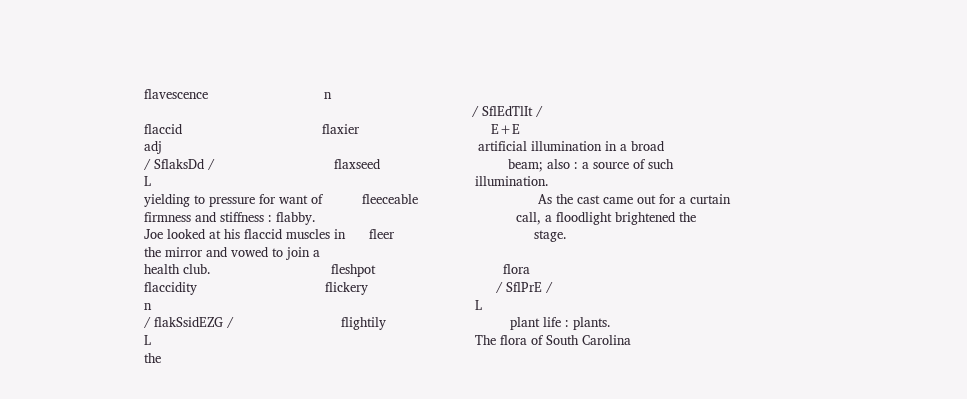flavescence                             n
                                                                                  / SflEdTlIt /
flaccid                                   flaxier                                 E+E
adj                                                                               artificial illumination in a broad
/ SflaksDd /                              flaxseed                                beam; also : a source of such
L                                                                                 illumination.
yielding to pressure for want of          fleeceable                              As the cast came out for a curtain
firmness and stiffness : flabby.                                                  call, a floodlight brightened the
Joe looked at his flaccid muscles in      fleer                                   stage.
the mirror and vowed to join a
health club.                              fleshpot                                flora
flaccidity                                flickery                                / SflPrE /
n                                                                                 L
/ flakSsidEZG /                           flightily                               plant life : plants.
L                                                                                 The flora of South Carolina
the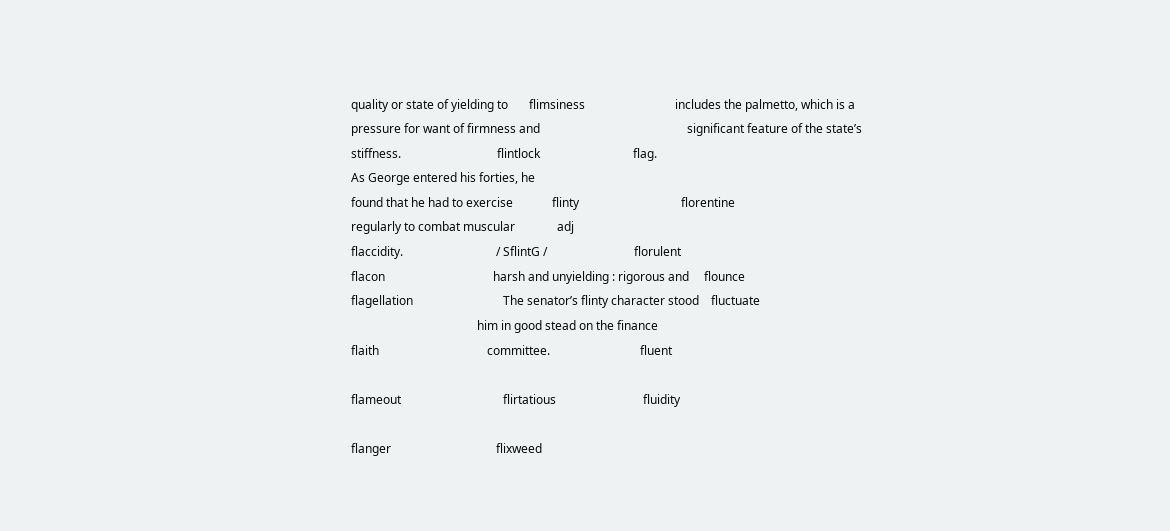quality or state of yielding to       flimsiness                              includes the palmetto, which is a
pressure for want of firmness and                                                 significant feature of the state’s
stiffness.                                flintlock                               flag.
As George entered his forties, he
found that he had to exercise             flinty                                  florentine
regularly to combat muscular              adj
flaccidity.                               / SflintG /                             florulent
flacon                                    harsh and unyielding : rigorous and     flounce
flagellation                              The senator’s flinty character stood    fluctuate
                                          him in good stead on the finance
flaith                                    committee.                              fluent

flameout                                  flirtatious                             fluidity

flanger                                   flixweed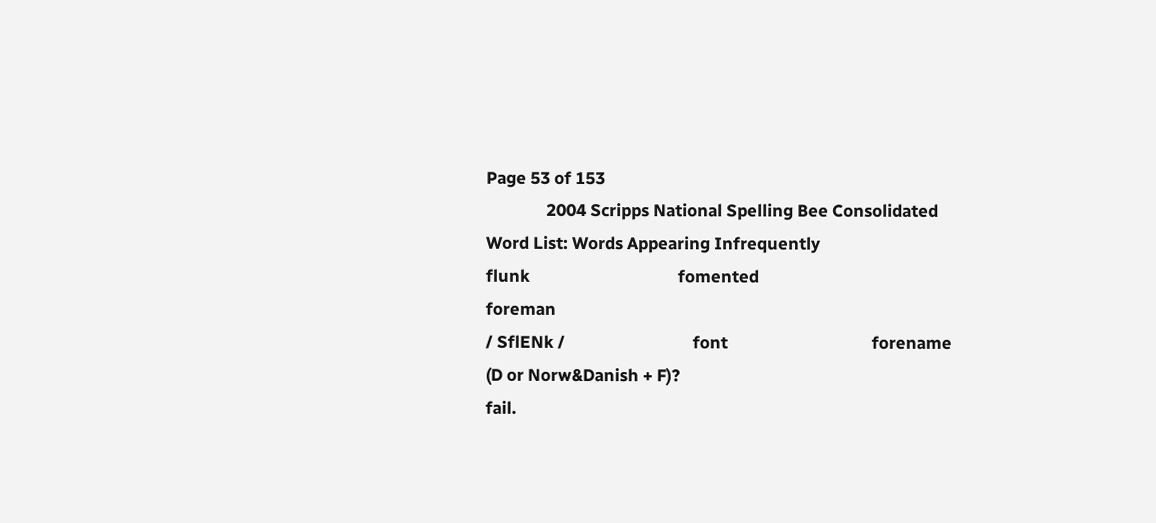Page 53 of 153
               2004 Scripps National Spelling Bee Consolidated Word List: Words Appearing Infrequently
flunk                                     fomented                                foreman
/ SflENk /                                font                                    forename
(D or Norw&Danish + F)?
fail.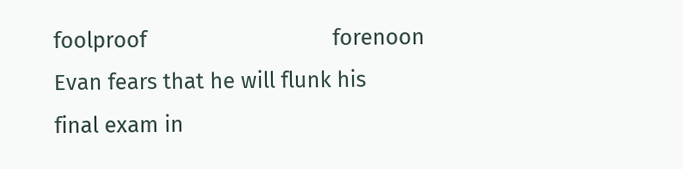foolproof                               forenoon
Evan fears that he will flunk his
final exam in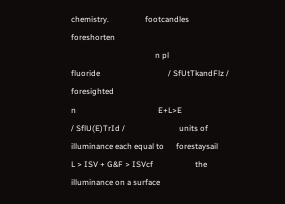chemistry.                  footcandles                             foreshorten
                                          n pl
fluoride                                  / SfUtTkandFlz /                        foresighted
n                                         E+L>E
/ SflU(E)TrId /                           units of illuminance each equal to      forestaysail
L > ISV + G&F > ISVcf                     the illuminance on a surface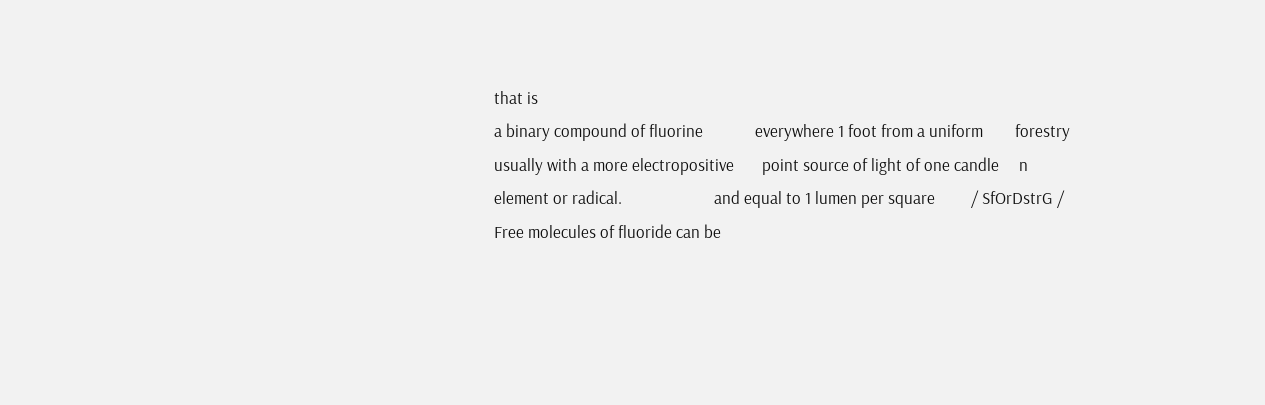that is
a binary compound of fluorine             everywhere 1 foot from a uniform        forestry
usually with a more electropositive       point source of light of one candle     n
element or radical.                       and equal to 1 lumen per square         / SfOrDstrG /
Free molecules of fluoride can be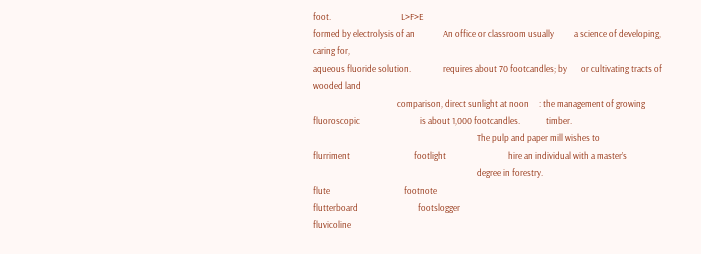foot.                                   L>F>E
formed by electrolysis of an              An office or classroom usually          a science of developing, caring for,
aqueous fluoride solution.                requires about 70 footcandles; by       or cultivating tracts of wooded land
                                          comparison, direct sunlight at noon     : the management of growing
fluoroscopic                              is about 1,000 footcandles.             timber.
                                                                                  The pulp and paper mill wishes to
flurriment                                footlight                               hire an individual with a master’s
                                                                                  degree in forestry.
flute                                     footnote
flutterboard                              footslogger
fluvicoline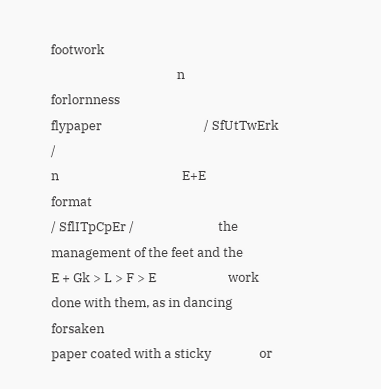footwork
                                          n                                       forlornness
flypaper                                  / SfUtTwErk /
n                                         E+E                                     format
/ SflITpCpEr /                            the management of the feet and the
E + Gk > L > F > E                        work done with them, as in dancing      forsaken
paper coated with a sticky                or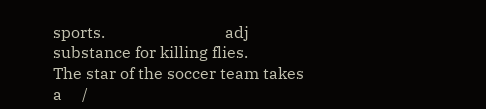sports.                              adj
substance for killing flies.              The star of the soccer team takes a     /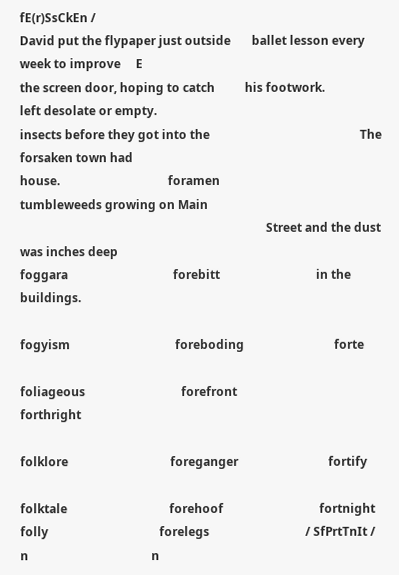fE(r)SsCkEn /
David put the flypaper just outside       ballet lesson every week to improve     E
the screen door, hoping to catch          his footwork.                           left desolate or empty.
insects before they got into the                                                  The forsaken town had
house.                                    foramen                                 tumbleweeds growing on Main
                                                                                  Street and the dust was inches deep
foggara                                   forebitt                                in the buildings.

fogyism                                   foreboding                              forte

foliageous                                forefront                               forthright

folklore                                  foreganger                              fortify

folktale                                  forehoof                                fortnight
folly                                     forelegs                                / SfPrtTnIt /
n                                         n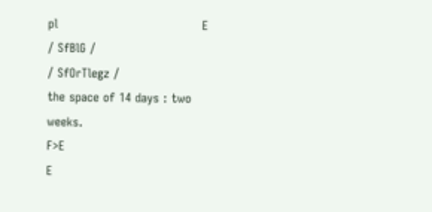pl                                    E
/ SfBlG /                                 / SfOrTlegz /                           the space of 14 days : two weeks.
F>E                                       E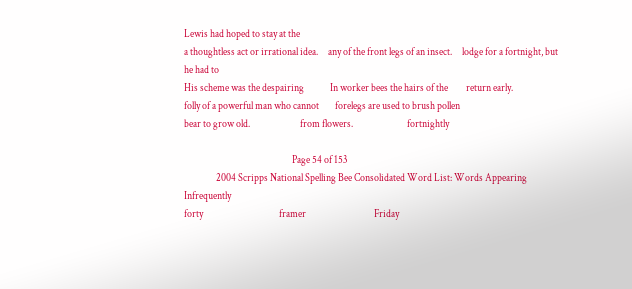Lewis had hoped to stay at the
a thoughtless act or irrational idea.     any of the front legs of an insect.     lodge for a fortnight, but he had to
His scheme was the despairing             In worker bees the hairs of the         return early.
folly of a powerful man who cannot        forelegs are used to brush pollen
bear to grow old.                         from flowers.                           fortnightly

                                                      Page 54 of 153
                2004 Scripps National Spelling Bee Consolidated Word List: Words Appearing Infrequently
forty                                      framer                                  Friday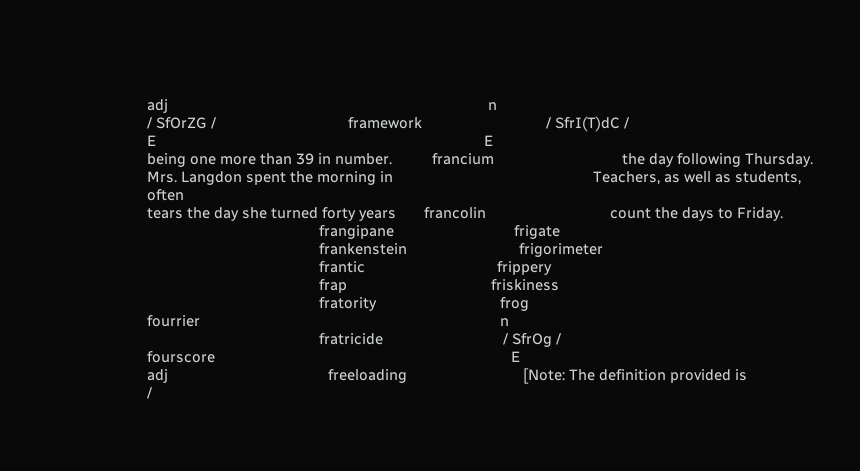adj                                                                                n
/ SfOrZG /                                 framework                               / SfrI(T)dC /
E                                                                                  E
being one more than 39 in number.          francium                                the day following Thursday.
Mrs. Langdon spent the morning in                                                  Teachers, as well as students, often
tears the day she turned forty years       francolin                               count the days to Friday.
                                           frangipane                              frigate
                                           frankenstein                            frigorimeter
                                           frantic                                 frippery
                                           frap                                    friskiness
                                           fratority                               frog
fourrier                                                                           n
                                           fratricide                              / SfrOg /
fourscore                                                                          E
adj                                        freeloading                             [Note: The definition provided is
/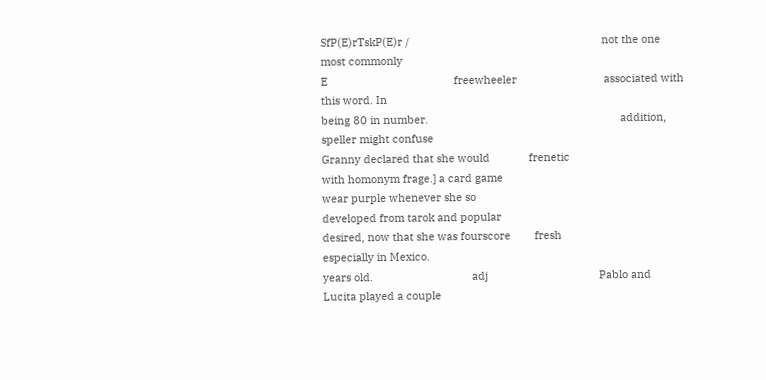SfP(E)rTskP(E)r /                                                                not the one most commonly
E                                          freewheeler                             associated with this word. In
being 80 in number.                                                                addition, speller might confuse
Granny declared that she would             frenetic                                with homonym frage.] a card game
wear purple whenever she so                                                        developed from tarok and popular
desired, now that she was fourscore        fresh                                   especially in Mexico.
years old.                                 adj                                     Pablo and Lucita played a couple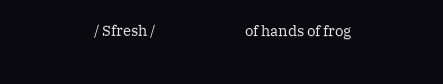/ Sfresh /                              of hands of frog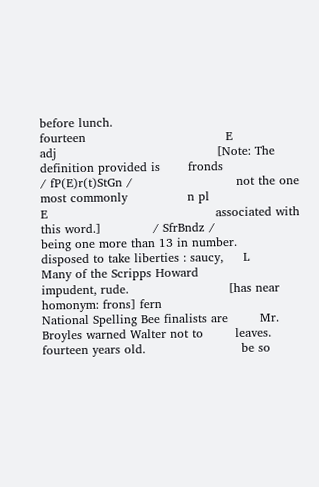before lunch.
fourteen                                   E
adj                                        [Note: The definition provided is       fronds
/ fP(E)r(t)StGn /                          not the one most commonly               n pl
E                                          associated with this word.]             / SfrBndz /
being one more than 13 in number.          disposed to take liberties : saucy,     L
Many of the Scripps Howard                 impudent, rude.                         [has near homonym: frons] fern
National Spelling Bee finalists are        Mr. Broyles warned Walter not to        leaves.
fourteen years old.                        be so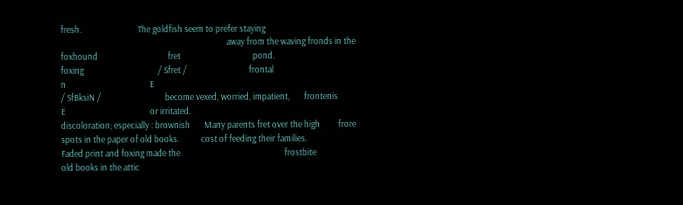fresh.                            The goldfish seem to prefer staying
                                                                                   away from the waving fronds in the
foxhound                                   fret                                    pond.
foxing                                     / Sfret /                               frontal
n                                          E
/ SfBksiN /                                become vexed, worried, impatient,       frontenis
E                                          or irritated.
discoloration; especially : brownish       Many parents fret over the high         frore
spots in the paper of old books.           cost of feeding their families.
Faded print and foxing made the                                                    frostbite
old books in the attic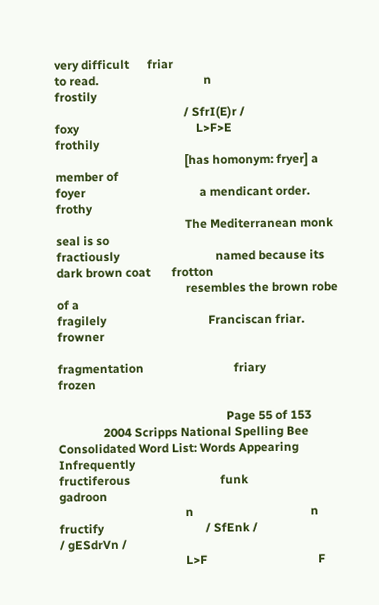very difficult      friar
to read.                                   n                                       frostily
                                           / SfrI(E)r /
foxy                                       L>F>E                                   frothily
                                           [has homonym: fryer] a member of
foyer                                      a mendicant order.                      frothy
                                           The Mediterranean monk seal is so
fractiously                                named because its dark brown coat       frotton
                                           resembles the brown robe of a
fragilely                                  Franciscan friar.                       frowner

fragmentation                              friary                                  frozen

                                                        Page 55 of 153
               2004 Scripps National Spelling Bee Consolidated Word List: Words Appearing Infrequently
fructiferous                              funk                                    gadroon
                                          n                                       n
fructify                                  / SfEnk /                               / gESdrVn /
                                          L>F                                     F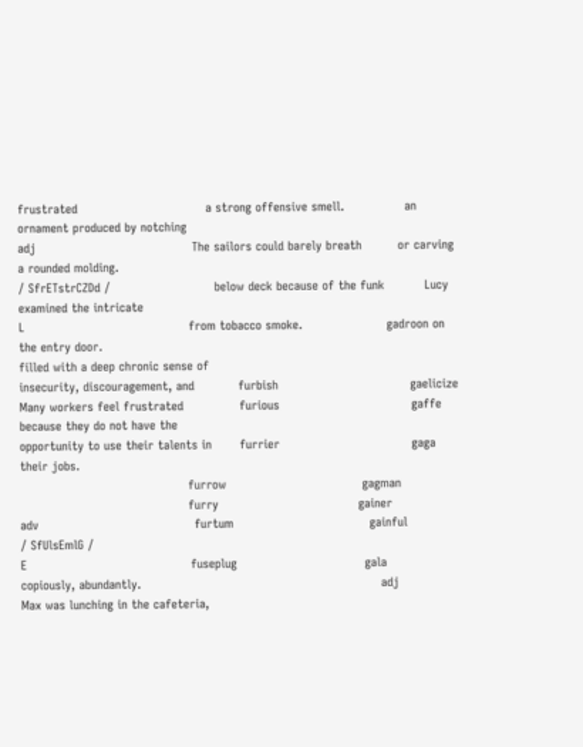frustrated                                a strong offensive smell.               an ornament produced by notching
adj                                       The sailors could barely breath         or carving a rounded molding.
/ SfrETstrCZDd /                          below deck because of the funk          Lucy examined the intricate
L                                         from tobacco smoke.                     gadroon on the entry door.
filled with a deep chronic sense of
insecurity, discouragement, and           furbish                                 gaelicize
Many workers feel frustrated              furious                                 gaffe
because they do not have the
opportunity to use their talents in       furrier                                 gaga
their jobs.
                                          furrow                                  gagman
                                          furry                                   gainer
adv                                       furtum                                  gainful
/ SfUlsEmlG /
E                                         fuseplug                                gala
copiously, abundantly.                                                            adj
Max was lunching in the cafeteria,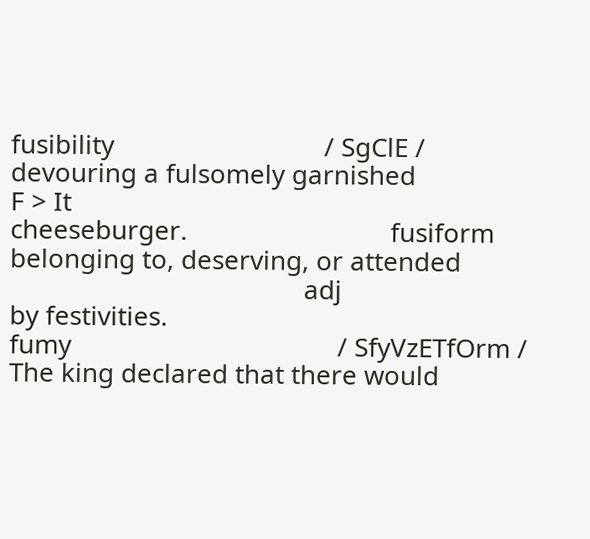fusibility                              / SgClE /
devouring a fulsomely garnished                                                   F > It
cheeseburger.                             fusiform                                belonging to, deserving, or attended
                                          adj                                     by festivities.
fumy                                      / SfyVzETfOrm /                         The king declared that there would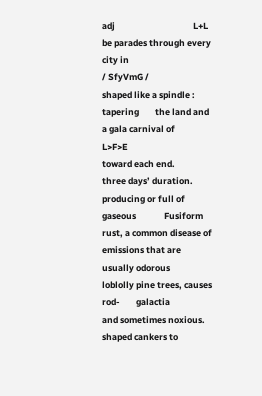adj                                       L+L                                     be parades through every city in
/ SfyVmG /                                shaped like a spindle : tapering        the land and a gala carnival of
L>F>E                                     toward each end.                        three days’ duration.
producing or full of gaseous              Fusiform rust, a common disease of
emissions that are usually odorous        loblolly pine trees, causes rod-        galactia
and sometimes noxious.                    shaped cankers to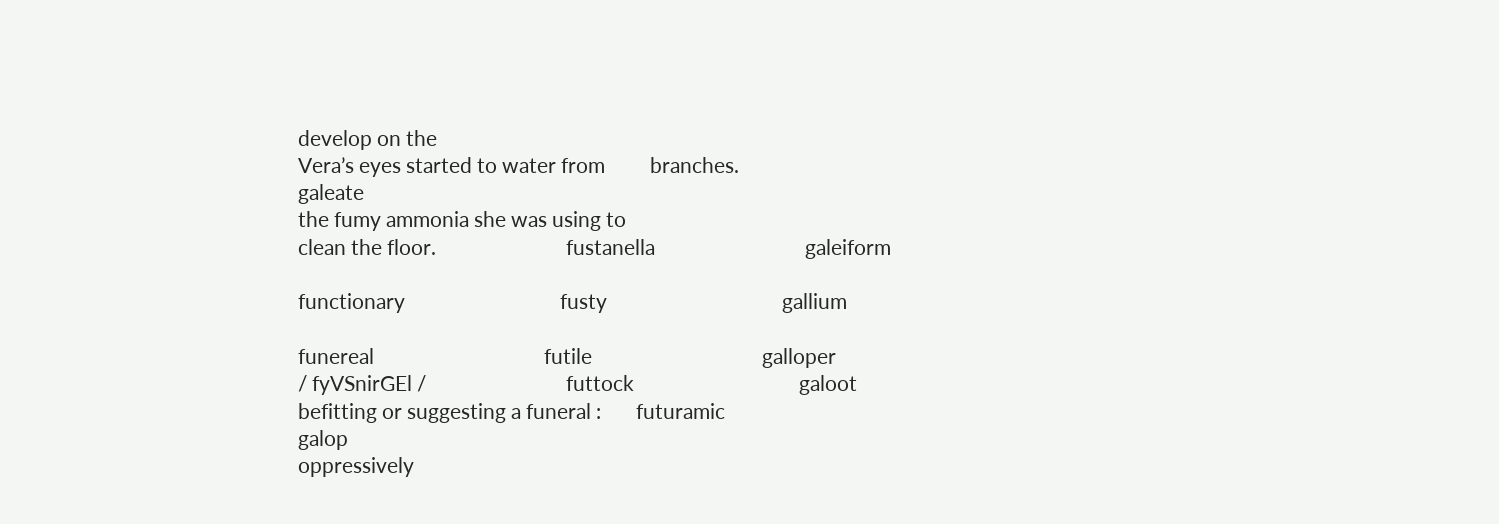develop on the
Vera’s eyes started to water from         branches.                               galeate
the fumy ammonia she was using to
clean the floor.                          fustanella                              galeiform

functionary                               fusty                                   gallium

funereal                                  futile                                  galloper
/ fyVSnirGEl /                            futtock                                 galoot
befitting or suggesting a funeral :       futuramic                               galop
oppressively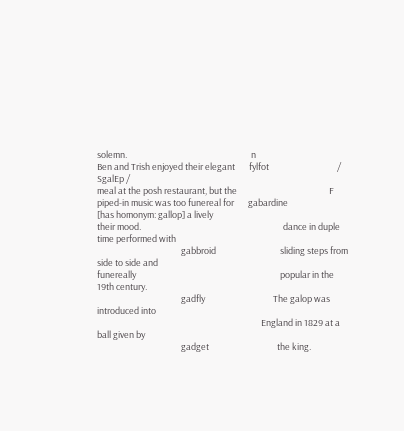solemn.                                                              n
Ben and Trish enjoyed their elegant       fylfot                                  / SgalEp /
meal at the posh restaurant, but the                                              F
piped-in music was too funereal for       gabardine                               [has homonym: gallop] a lively
their mood.                                                                       dance in duple time performed with
                                          gabbroid                                sliding steps from side to side and
funereally                                                                        popular in the 19th century.
                                          gadfly                                  The galop was introduced into
                                                                                  England in 1829 at a ball given by
                                          gadget                                  the king.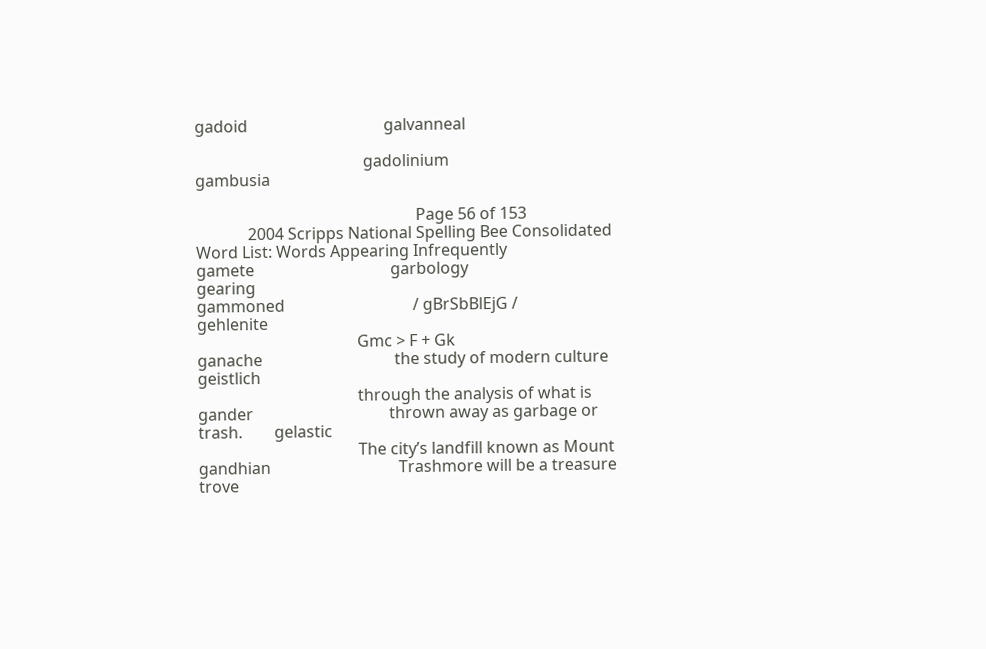gadoid                                  galvanneal

                                          gadolinium                              gambusia

                                                       Page 56 of 153
             2004 Scripps National Spelling Bee Consolidated Word List: Words Appearing Infrequently
gamete                                  garbology                               gearing
gammoned                                / gBrSbBlEjG /                          gehlenite
                                        Gmc > F + Gk
ganache                                 the study of modern culture             geistlich
                                        through the analysis of what is
gander                                  thrown away as garbage or trash.        gelastic
                                        The city’s landfill known as Mount
gandhian                                Trashmore will be a treasure trove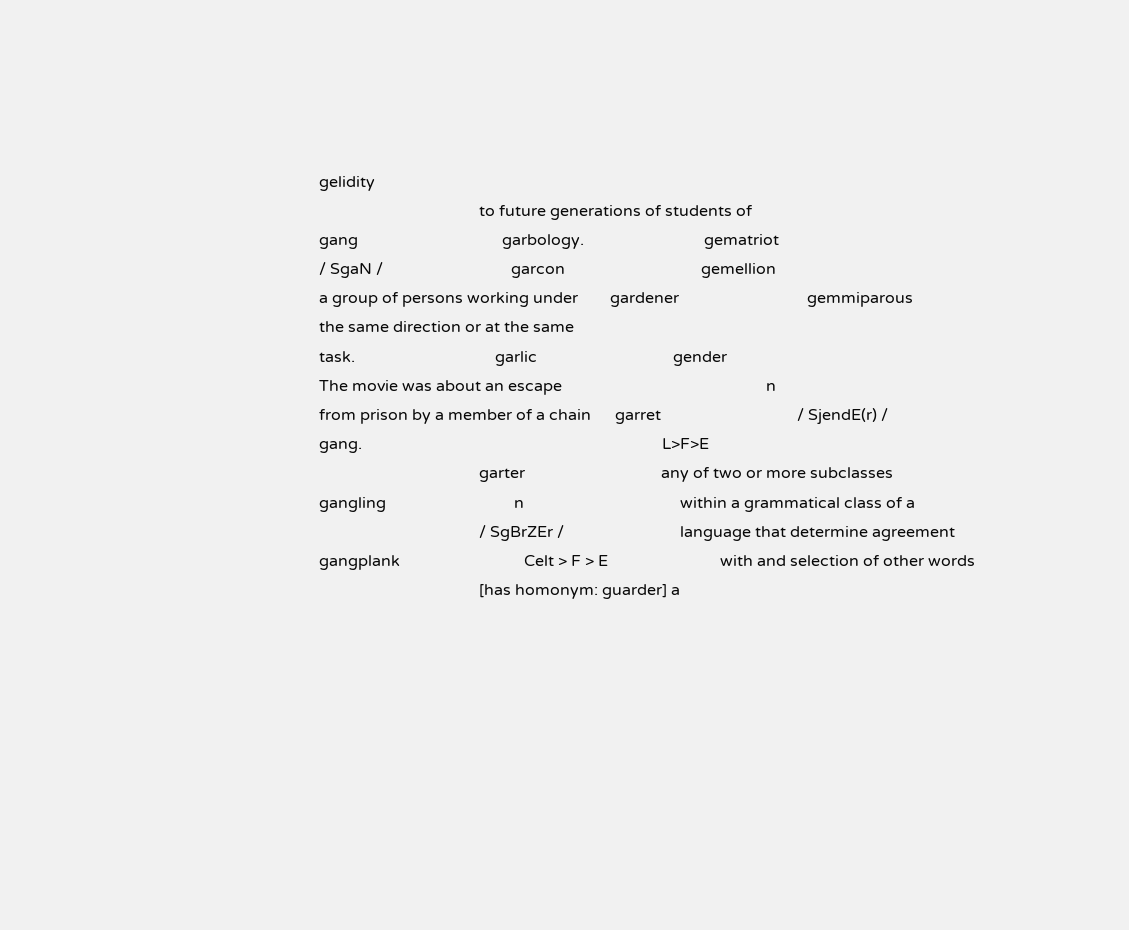gelidity
                                        to future generations of students of
gang                                    garbology.                              gematriot
/ SgaN /                                garcon                                  gemellion
a group of persons working under        gardener                                gemmiparous
the same direction or at the same
task.                                   garlic                                  gender
The movie was about an escape                                                   n
from prison by a member of a chain      garret                                  / SjendE(r) /
gang.                                                                           L>F>E
                                        garter                                  any of two or more subclasses
gangling                                n                                       within a grammatical class of a
                                        / SgBrZEr /                             language that determine agreement
gangplank                               Celt > F > E                            with and selection of other words
                                        [has homonym: guarder] a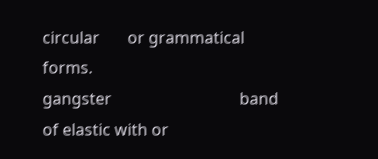circular       or grammatical forms.
gangster                                band of elastic with or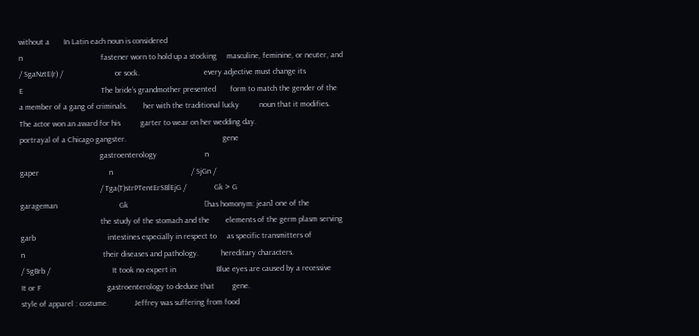without a       In Latin each noun is considered
n                                       fastener worn to hold up a stocking     masculine, feminine, or neuter, and
/ SgaNztE(r) /                          or sock.                                every adjective must change its
E                                       The bride’s grandmother presented       form to match the gender of the
a member of a gang of criminals.        her with the traditional lucky          noun that it modifies.
The actor won an award for his          garter to wear on her wedding day.
portrayal of a Chicago gangster.                                                gene
                                        gastroenterology                        n
gaper                                   n                                       / SjGn /
                                        / Tga(T)strPTentErSBlEjG /              Gk > G
garageman                               Gk                                      [has homonym: jean] one of the
                                        the study of the stomach and the        elements of the germ plasm serving
garb                                    intestines especially in respect to     as specific transmitters of
n                                       their diseases and pathology.           hereditary characters.
/ SgBrb /                               It took no expert in                    Blue eyes are caused by a recessive
It or F                                 gastroenterology to deduce that         gene.
style of apparel : costume.             Jeffrey was suffering from food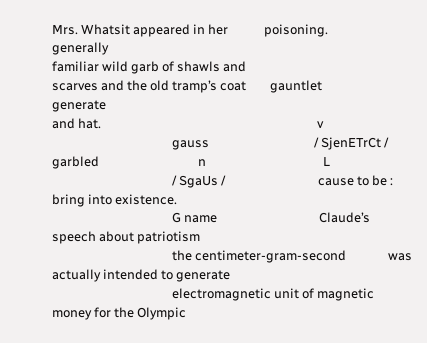Mrs. Whatsit appeared in her            poisoning.                              generally
familiar wild garb of shawls and
scarves and the old tramp’s coat        gauntlet                                generate
and hat.                                                                        v
                                        gauss                                   / SjenETrCt /
garbled                                 n                                       L
                                        / SgaUs /                               cause to be : bring into existence.
                                        G name                                  Claude’s speech about patriotism
                                        the centimeter-gram-second              was actually intended to generate
                                        electromagnetic unit of magnetic        money for the Olympic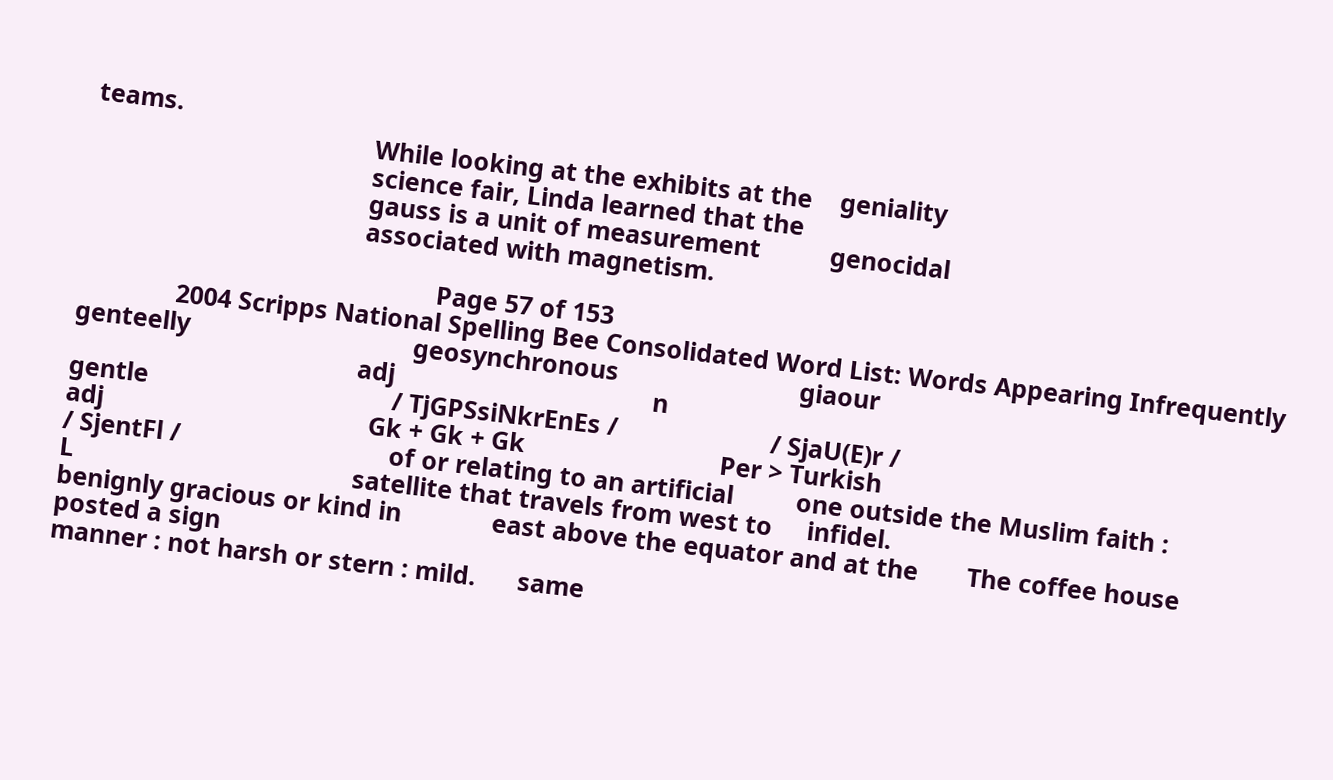teams.
                                        While looking at the exhibits at the    geniality
                                        science fair, Linda learned that the
                                        gauss is a unit of measurement          genocidal
                                        associated with magnetism.

                                                   Page 57 of 153
              2004 Scripps National Spelling Bee Consolidated Word List: Words Appearing Infrequently
genteelly                                geosynchronous                          giaour
                                         adj                                     n
gentle                                   / TjGPSsiNkrEnEs /                      / SjaU(E)r /
adj                                      Gk + Gk + Gk                            Per > Turkish
/ SjentFl /                              of or relating to an artificial         one outside the Muslim faith :
L                                        satellite that travels from west to     infidel.
benignly gracious or kind in             east above the equator and at the       The coffee house posted a sign
manner : not harsh or stern : mild.      same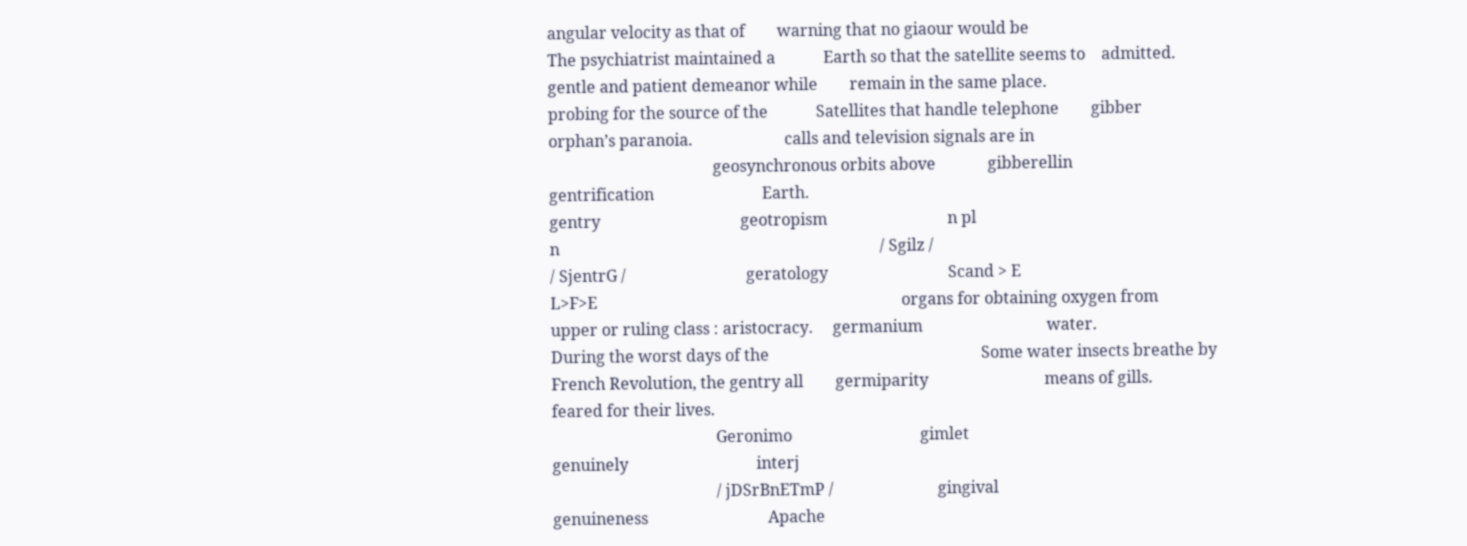angular velocity as that of        warning that no giaour would be
The psychiatrist maintained a            Earth so that the satellite seems to    admitted.
gentle and patient demeanor while        remain in the same place.
probing for the source of the            Satellites that handle telephone        gibber
orphan’s paranoia.                       calls and television signals are in
                                         geosynchronous orbits above             gibberellin
gentrification                           Earth.
gentry                                   geotropism                              n pl
n                                                                                / Sgilz /
/ SjentrG /                              geratology                              Scand > E
L>F>E                                                                            organs for obtaining oxygen from
upper or ruling class : aristocracy.     germanium                               water.
During the worst days of the                                                     Some water insects breathe by
French Revolution, the gentry all        germiparity                             means of gills.
feared for their lives.
                                         Geronimo                                gimlet
genuinely                                interj
                                         / jDSrBnETmP /                          gingival
genuineness                              Apache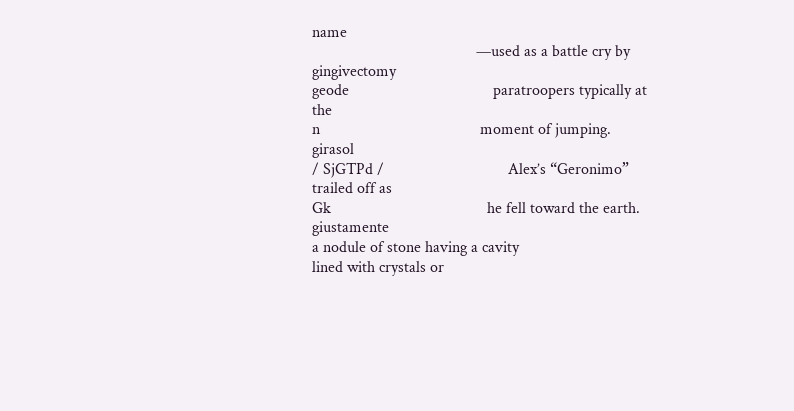name
                                         —used as a battle cry by                gingivectomy
geode                                    paratroopers typically at the
n                                        moment of jumping.                      girasol
/ SjGTPd /                               Alex’s “Geronimo” trailed off as
Gk                                       he fell toward the earth.               giustamente
a nodule of stone having a cavity
lined with crystals or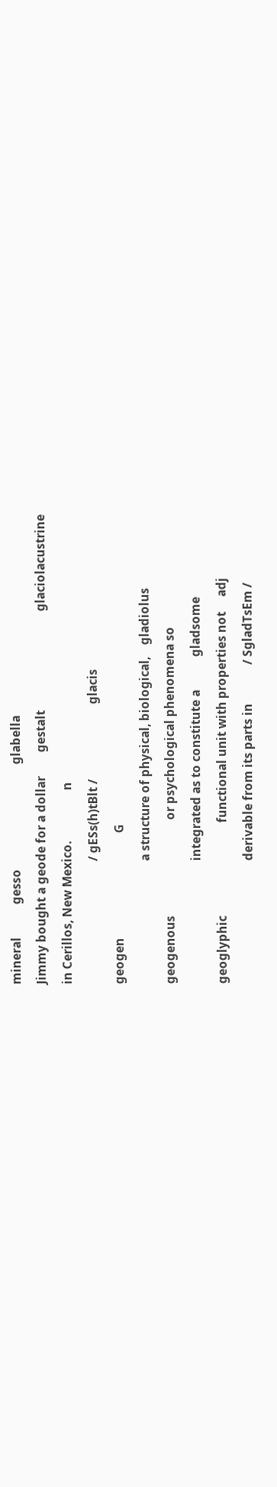mineral           gesso                                   glabella
Jimmy bought a geode for a dollar        gestalt                                 glaciolacustrine
in Cerillos, New Mexico.                 n
                                         / gESs(h)tBlt /                         glacis
geogen                                   G
                                         a structure of physical, biological,    gladiolus
geogenous                                or psychological phenomena so
                                         integrated as to constitute a           gladsome
geoglyphic                               functional unit with properties not     adj
                                         derivable from its parts in             / SgladTsEm /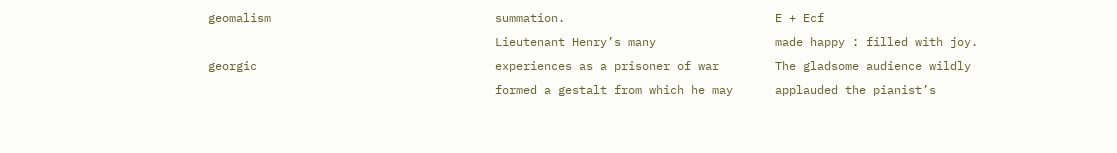geomalism                                summation.                              E + Ecf
                                         Lieutenant Henry’s many                 made happy : filled with joy.
georgic                                  experiences as a prisoner of war        The gladsome audience wildly
                                         formed a gestalt from which he may      applauded the pianist’s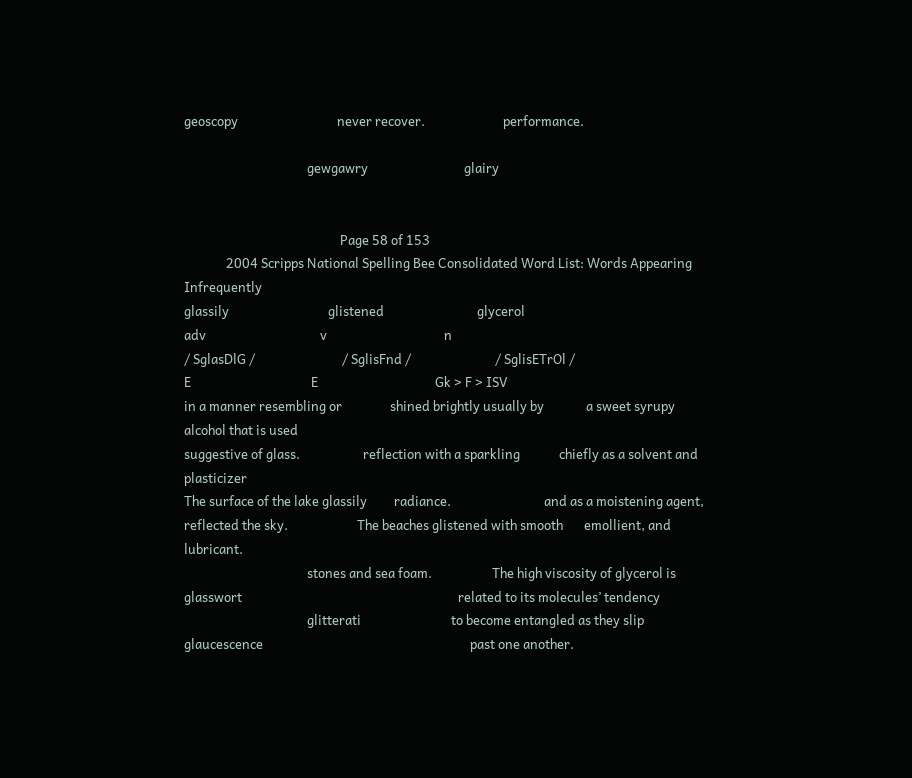geoscopy                                 never recover.                          performance.

                                         gewgawry                                glairy


                                                    Page 58 of 153
              2004 Scripps National Spelling Bee Consolidated Word List: Words Appearing Infrequently
glassily                                 glistened                               glycerol
adv                                      v                                       n
/ SglasDlG /                             / SglisFnd /                            / SglisETrOl /
E                                        E                                       Gk > F > ISV
in a manner resembling or                shined brightly usually by              a sweet syrupy alcohol that is used
suggestive of glass.                     reflection with a sparkling             chiefly as a solvent and plasticizer
The surface of the lake glassily         radiance.                               and as a moistening agent,
reflected the sky.                       The beaches glistened with smooth       emollient, and lubricant.
                                         stones and sea foam.                    The high viscosity of glycerol is
glasswort                                                                        related to its molecules’ tendency
                                         glitterati                              to become entangled as they slip
glaucescence                                                                     past one another.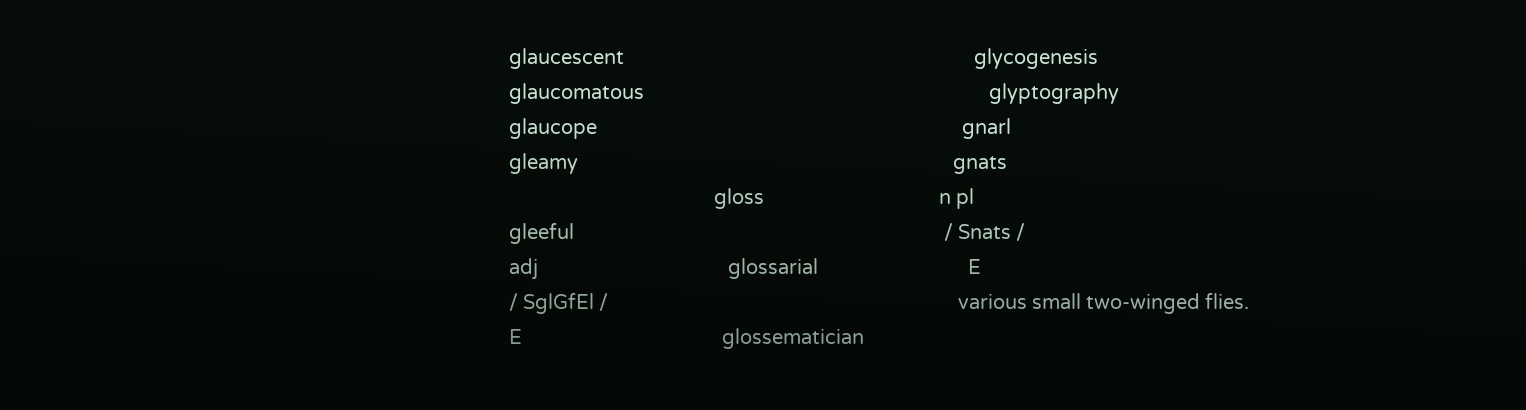glaucescent                                                                      glycogenesis
glaucomatous                                                                     glyptography
glaucope                                                                         gnarl
gleamy                                                                           gnats
                                         gloss                                   n pl
gleeful                                                                          / Snats /
adj                                      glossarial                              E
/ SglGfEl /                                                                      various small two-winged flies.
E                                        glossematician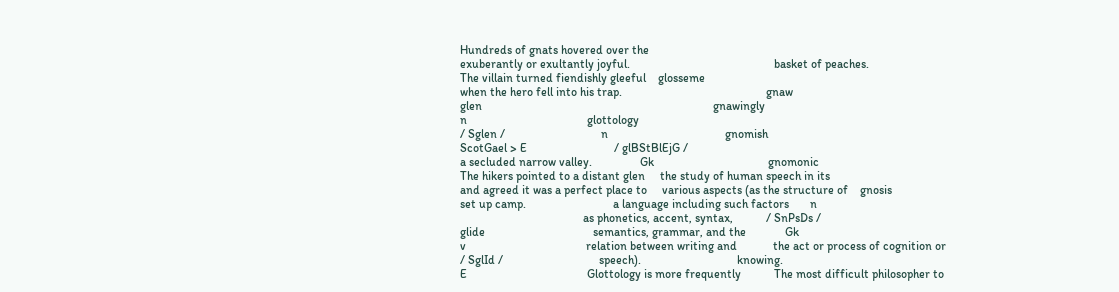Hundreds of gnats hovered over the
exuberantly or exultantly joyful.                                                basket of peaches.
The villain turned fiendishly gleeful    glosseme
when the hero fell into his trap.                                                gnaw
glen                                                                             gnawingly
n                                        glottology
/ Sglen /                                n                                       gnomish
ScotGael > E                             / glBStBlEjG /
a secluded narrow valley.                Gk                                      gnomonic
The hikers pointed to a distant glen     the study of human speech in its
and agreed it was a perfect place to     various aspects (as the structure of    gnosis
set up camp.                             a language including such factors       n
                                         as phonetics, accent, syntax,           / SnPsDs /
glide                                    semantics, grammar, and the             Gk
v                                        relation between writing and            the act or process of cognition or
/ SglId /                                speech).                                knowing.
E                                        Glottology is more frequently           The most difficult philosopher to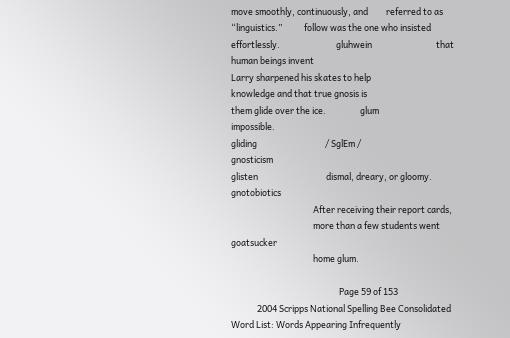move smoothly, continuously, and         referred to as “linguistics.”           follow was the one who insisted
effortlessly.                            gluhwein                                that human beings invent
Larry sharpened his skates to help                                               knowledge and that true gnosis is
them glide over the ice.                 glum                                    impossible.
gliding                                  / SglEm /                               gnosticism
glisten                                  dismal, dreary, or gloomy.              gnotobiotics
                                         After receiving their report cards,
                                         more than a few students went           goatsucker
                                         home glum.

                                                      Page 59 of 153
             2004 Scripps National Spelling Bee Consolidated Word List: Words Appearing Infrequently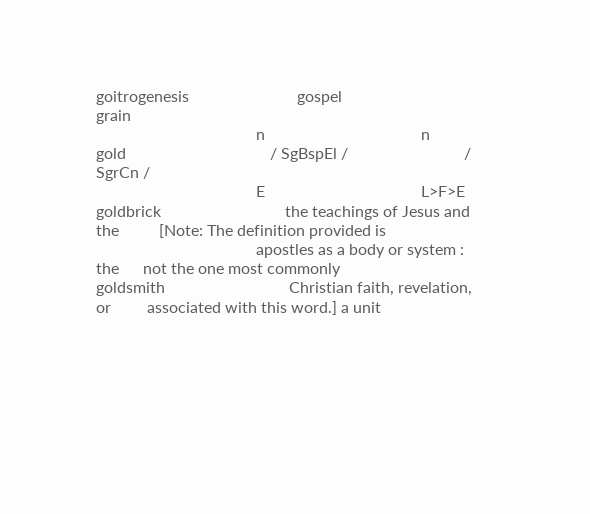goitrogenesis                           gospel                                  grain
                                        n                                       n
gold                                    / SgBspEl /                             / SgrCn /
                                        E                                       L>F>E
goldbrick                               the teachings of Jesus and the          [Note: The definition provided is
                                        apostles as a body or system : the      not the one most commonly
goldsmith                               Christian faith, revelation, or         associated with this word.] a unit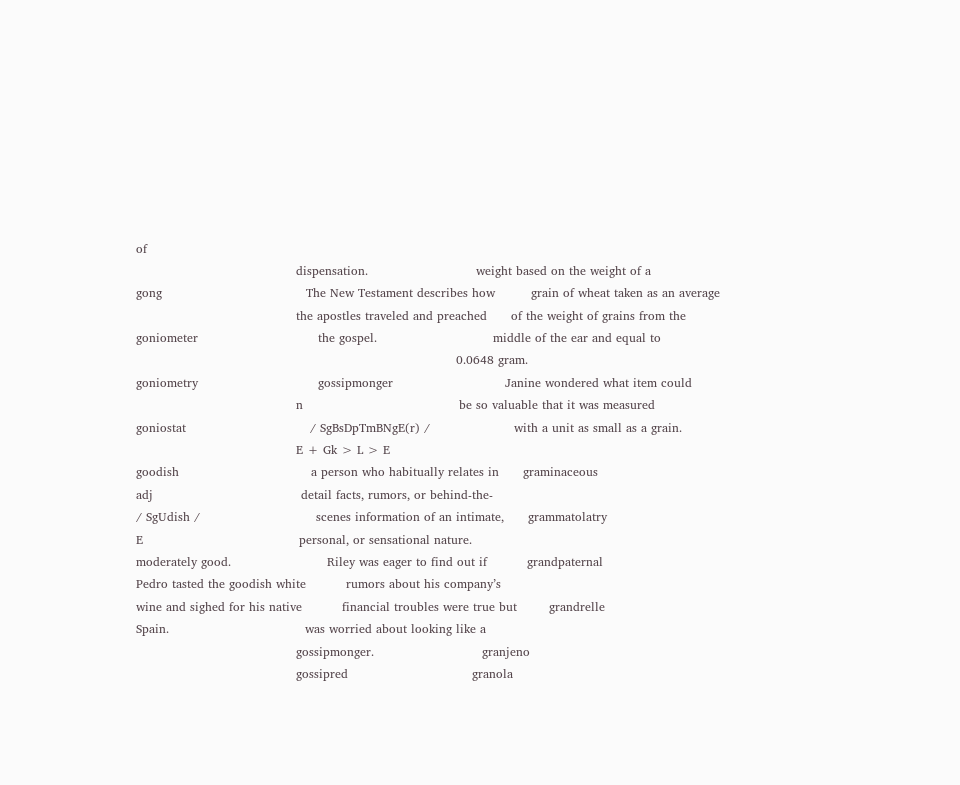of
                                        dispensation.                           weight based on the weight of a
gong                                    The New Testament describes how         grain of wheat taken as an average
                                        the apostles traveled and preached      of the weight of grains from the
goniometer                              the gospel.                             middle of the ear and equal to
                                                                                0.0648 gram.
goniometry                              gossipmonger                            Janine wondered what item could
                                        n                                       be so valuable that it was measured
goniostat                               / SgBsDpTmBNgE(r) /                     with a unit as small as a grain.
                                        E + Gk > L > E
goodish                                 a person who habitually relates in      graminaceous
adj                                     detail facts, rumors, or behind-the-
/ SgUdish /                             scenes information of an intimate,      grammatolatry
E                                       personal, or sensational nature.
moderately good.                        Riley was eager to find out if          grandpaternal
Pedro tasted the goodish white          rumors about his company’s
wine and sighed for his native          financial troubles were true but        grandrelle
Spain.                                  was worried about looking like a
                                        gossipmonger.                           granjeno
                                        gossipred                               granola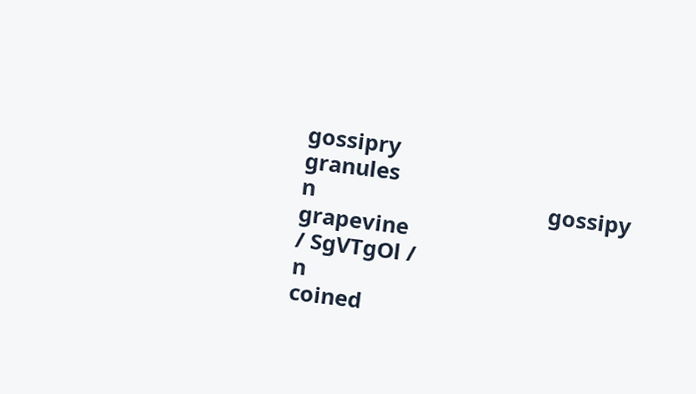gossipry                                granules
n                                       gossipy                                 grapevine
/ SgVTgOl /                                                                     n
coined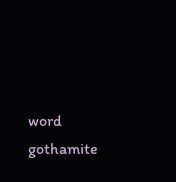word                             gothamite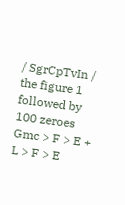/ SgrCpTvIn /
the figure 1 followed by 100 zeroes                                             Gmc > F > E + L > F > E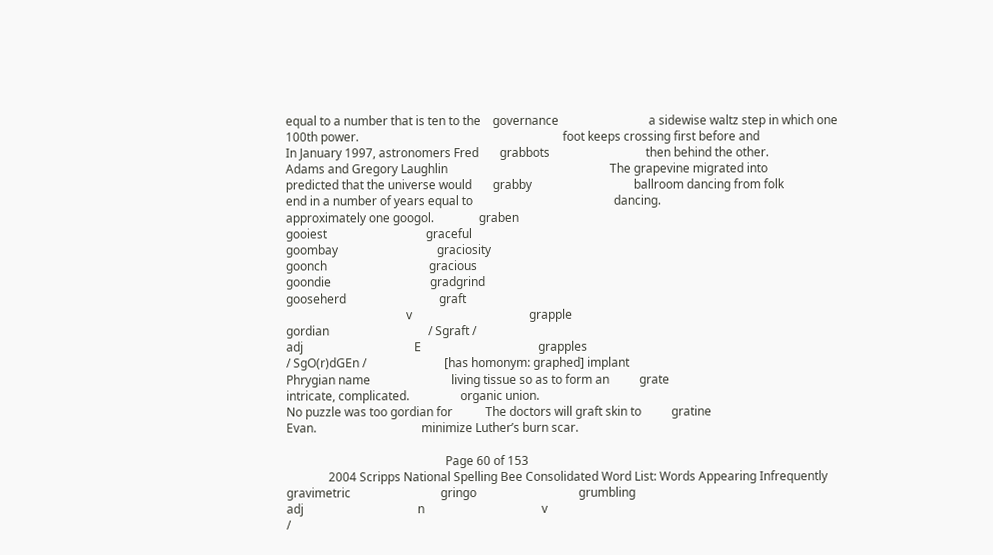equal to a number that is ten to the    governance                              a sidewise waltz step in which one
100th power.                                                                    foot keeps crossing first before and
In January 1997, astronomers Fred       grabbots                                then behind the other.
Adams and Gregory Laughlin                                                      The grapevine migrated into
predicted that the universe would       grabby                                  ballroom dancing from folk
end in a number of years equal to                                               dancing.
approximately one googol.               graben
gooiest                                 graceful
goombay                                 graciosity
goonch                                  gracious
goondie                                 gradgrind
gooseherd                               graft
                                        v                                       grapple
gordian                                 / Sgraft /
adj                                     E                                       grapples
/ SgO(r)dGEn /                          [has homonym: graphed] implant
Phrygian name                           living tissue so as to form an          grate
intricate, complicated.                 organic union.
No puzzle was too gordian for           The doctors will graft skin to          gratine
Evan.                                   minimize Luther’s burn scar.

                                                     Page 60 of 153
              2004 Scripps National Spelling Bee Consolidated Word List: Words Appearing Infrequently
gravimetric                              gringo                                  grumbling
adj                                      n                                       v
/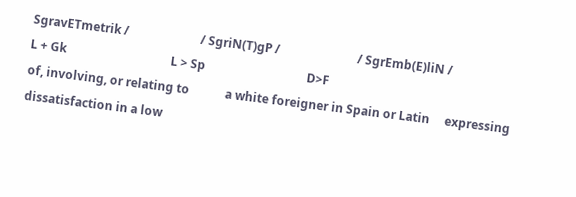SgravETmetrik /                        / SgriN(T)gP /                          / SgrEmb(E)liN /
L + Gk                                   L > Sp                                  D>F
of, involving, or relating to            a white foreigner in Spain or Latin     expressing dissatisfaction in a low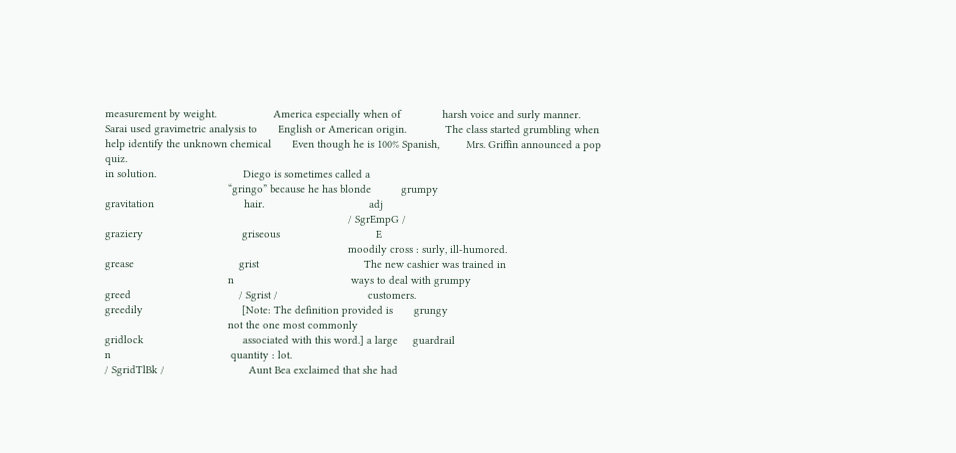measurement by weight.                   America especially when of              harsh voice and surly manner.
Sarai used gravimetric analysis to       English or American origin.             The class started grumbling when
help identify the unknown chemical       Even though he is 100% Spanish,         Mrs. Griffin announced a pop quiz.
in solution.                             Diego is sometimes called a
                                         “gringo” because he has blonde          grumpy
gravitation                              hair.                                   adj
                                                                                 / SgrEmpG /
graziery                                 griseous                                E
                                                                                 moodily cross : surly, ill-humored.
grease                                   grist                                   The new cashier was trained in
                                         n                                       ways to deal with grumpy
greed                                    / Sgrist /                              customers.
greedily                                 [Note: The definition provided is       grungy
                                         not the one most commonly
gridlock                                 associated with this word.] a large     guardrail
n                                        quantity : lot.
/ SgridTlBk /                            Aunt Bea exclaimed that she had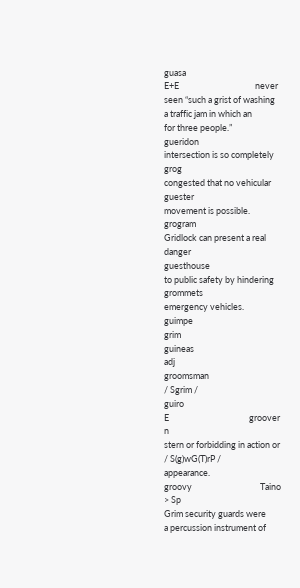guasa
E+E                                      never seen “such a grist of washing
a traffic jam in which an                for three people.”                      gueridon
intersection is so completely            grog
congested that no vehicular                                                      guester
movement is possible.                    grogram
Gridlock can present a real danger                                               guesthouse
to public safety by hindering            grommets
emergency vehicles.                                                              guimpe
grim                                                                             guineas
adj                                      groomsman
/ Sgrim /                                                                        guiro
E                                        groover                                 n
stern or forbidding in action or                                                 / S(g)wG(T)rP /
appearance.                              groovy                                  Taino > Sp
Grim security guards were                                                        a percussion instrument of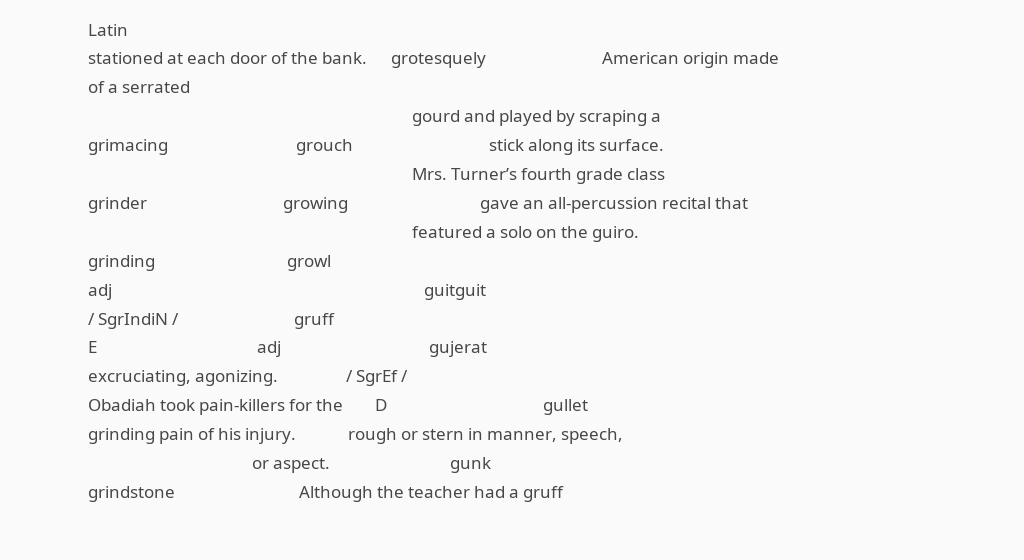Latin
stationed at each door of the bank.      grotesquely                             American origin made of a serrated
                                                                                 gourd and played by scraping a
grimacing                                grouch                                  stick along its surface.
                                                                                 Mrs. Turner’s fourth grade class
grinder                                  growing                                 gave an all-percussion recital that
                                                                                 featured a solo on the guiro.
grinding                                 growl
adj                                                                              guitguit
/ SgrIndiN /                             gruff
E                                        adj                                     gujerat
excruciating, agonizing.                 / SgrEf /
Obadiah took pain-killers for the        D                                       gullet
grinding pain of his injury.             rough or stern in manner, speech,
                                         or aspect.                              gunk
grindstone                               Although the teacher had a gruff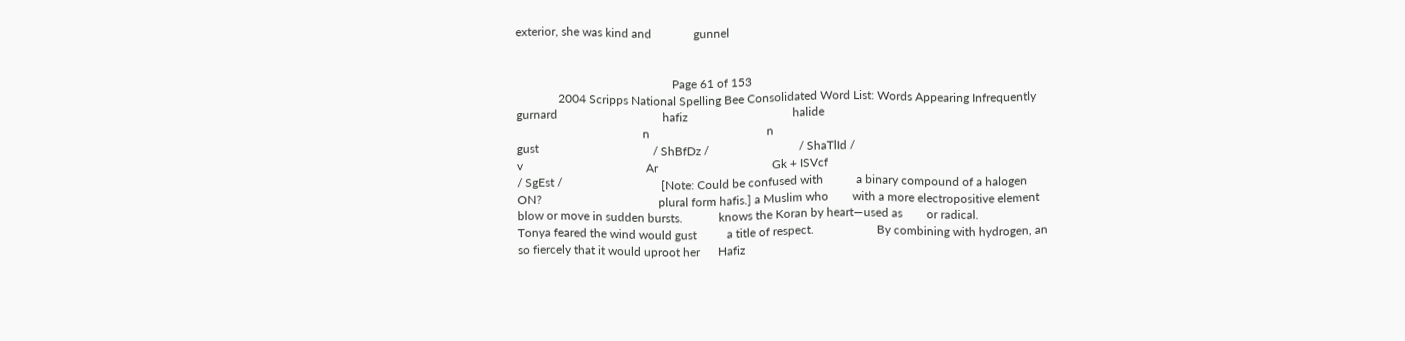exterior, she was kind and              gunnel


                                                    Page 61 of 153
              2004 Scripps National Spelling Bee Consolidated Word List: Words Appearing Infrequently
gurnard                                   hafiz                                   halide
                                          n                                       n
gust                                      / ShBfDz /                              / ShaTlId /
v                                         Ar                                      Gk + ISVcf
/ SgEst /                                 [Note: Could be confused with           a binary compound of a halogen
ON?                                       plural form hafis.] a Muslim who        with a more electropositive element
blow or move in sudden bursts.            knows the Koran by heart—used as        or radical.
Tonya feared the wind would gust          a title of respect.                     By combining with hydrogen, an
so fiercely that it would uproot her      Hafiz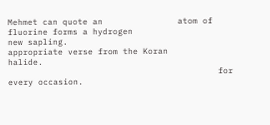Mehmet can quote an               atom of fluorine forms a hydrogen
new sapling.                              appropriate verse from the Koran        halide.
                                          for every occasion.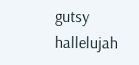gutsy                                                                             hallelujah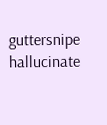guttersnipe                                                                       hallucinate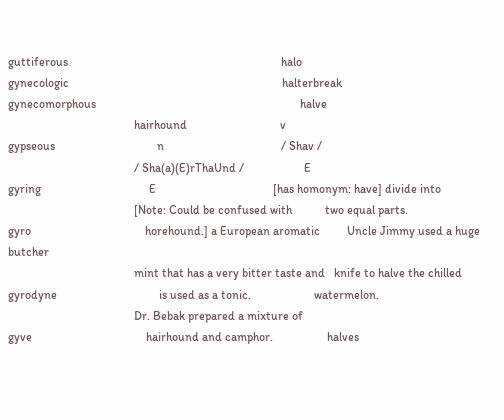guttiferous                                                                       halo
gynecologic                                                                       halterbreak
gynecomorphous                                                                    halve
                                          hairhound                               v
gypseous                                  n                                       / Shav /
                                          / Sha(a)(E)rThaUnd /                    E
gyring                                    E                                       [has homonym: have] divide into
                                          [Note: Could be confused with           two equal parts.
gyro                                      horehound.] a European aromatic         Uncle Jimmy used a huge butcher
                                          mint that has a very bitter taste and   knife to halve the chilled
gyrodyne                                  is used as a tonic.                     watermelon.
                                          Dr. Bebak prepared a mixture of
gyve                                      hairhound and camphor.                  halves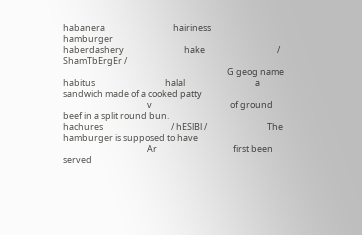habanera                                  hairiness                               hamburger
haberdashery                              hake                                    / ShamTbErgEr /
                                                                                  G geog name
habitus                                   halal                                   a sandwich made of a cooked patty
                                          v                                       of ground beef in a split round bun.
hachures                                  / hESlBl /                              The hamburger is supposed to have
                                          Ar                                      first been served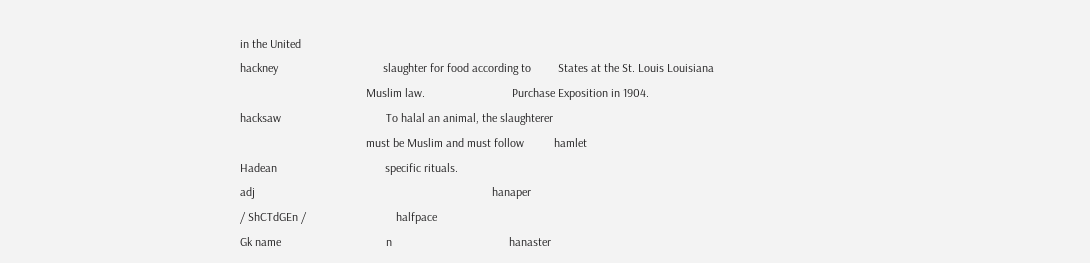in the United
hackney                                   slaughter for food according to         States at the St. Louis Louisiana
                                          Muslim law.                             Purchase Exposition in 1904.
hacksaw                                   To halal an animal, the slaughterer
                                          must be Muslim and must follow          hamlet
Hadean                                    specific rituals.
adj                                                                               hanaper
/ ShCTdGEn /                              halfpace
Gk name                                   n                                       hanaster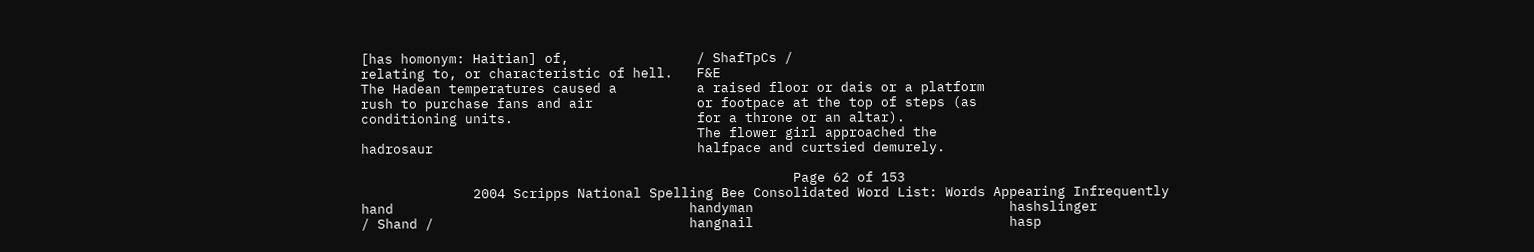[has homonym: Haitian] of,                / ShafTpCs /
relating to, or characteristic of hell.   F&E
The Hadean temperatures caused a          a raised floor or dais or a platform
rush to purchase fans and air             or footpace at the top of steps (as
conditioning units.                       for a throne or an altar).
                                          The flower girl approached the
hadrosaur                                 halfpace and curtsied demurely.

                                                      Page 62 of 153
              2004 Scripps National Spelling Bee Consolidated Word List: Words Appearing Infrequently
hand                                     handyman                                hashslinger
/ Shand /                                hangnail                                hasp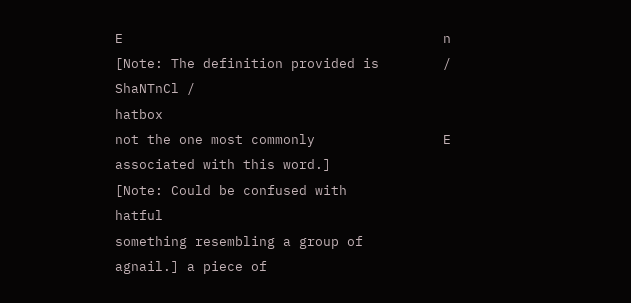E                                        n
[Note: The definition provided is        / ShaNTnCl /                            hatbox
not the one most commonly                E
associated with this word.]              [Note: Could be confused with           hatful
something resembling a group of          agnail.] a piece of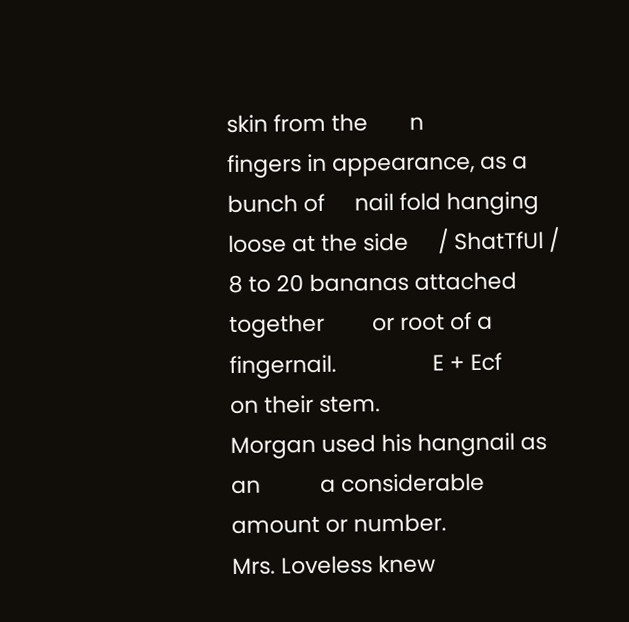skin from the       n
fingers in appearance, as a bunch of     nail fold hanging loose at the side     / ShatTfUl /
8 to 20 bananas attached together        or root of a fingernail.                E + Ecf
on their stem.                           Morgan used his hangnail as an          a considerable amount or number.
Mrs. Loveless knew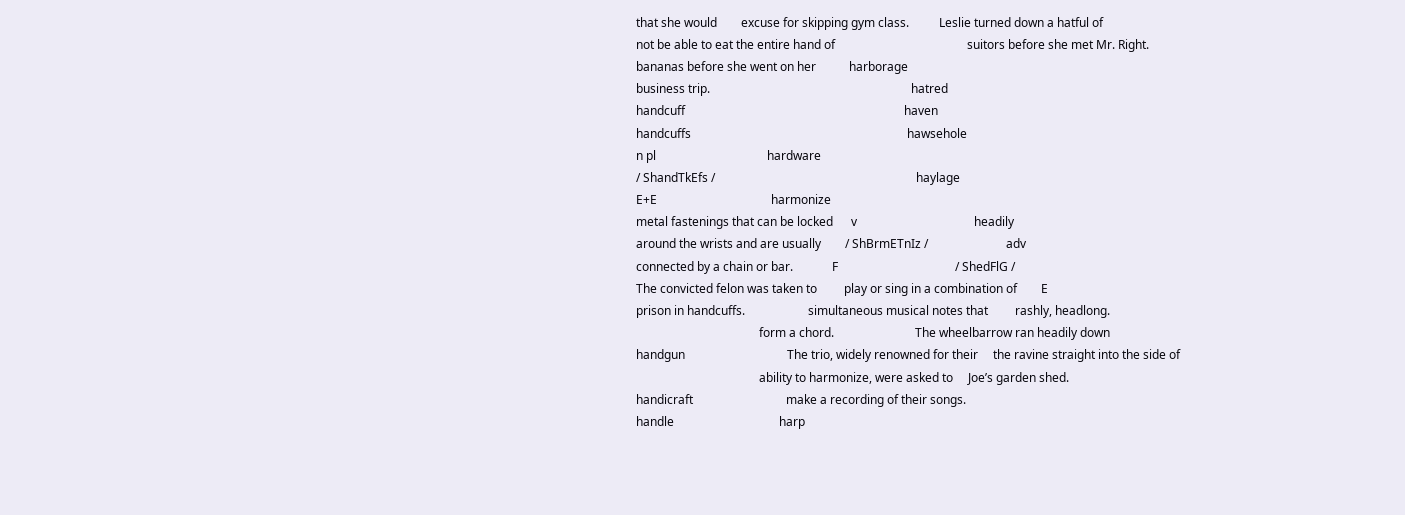that she would        excuse for skipping gym class.          Leslie turned down a hatful of
not be able to eat the entire hand of                                            suitors before she met Mr. Right.
bananas before she went on her           harborage
business trip.                                                                   hatred
handcuff                                                                         haven
handcuffs                                                                        hawsehole
n pl                                     hardware
/ ShandTkEfs /                                                                   haylage
E+E                                      harmonize
metal fastenings that can be locked      v                                       headily
around the wrists and are usually        / ShBrmETnIz /                          adv
connected by a chain or bar.             F                                       / ShedFlG /
The convicted felon was taken to         play or sing in a combination of        E
prison in handcuffs.                     simultaneous musical notes that         rashly, headlong.
                                         form a chord.                           The wheelbarrow ran headily down
handgun                                  The trio, widely renowned for their     the ravine straight into the side of
                                         ability to harmonize, were asked to     Joe’s garden shed.
handicraft                               make a recording of their songs.
handle                                   harp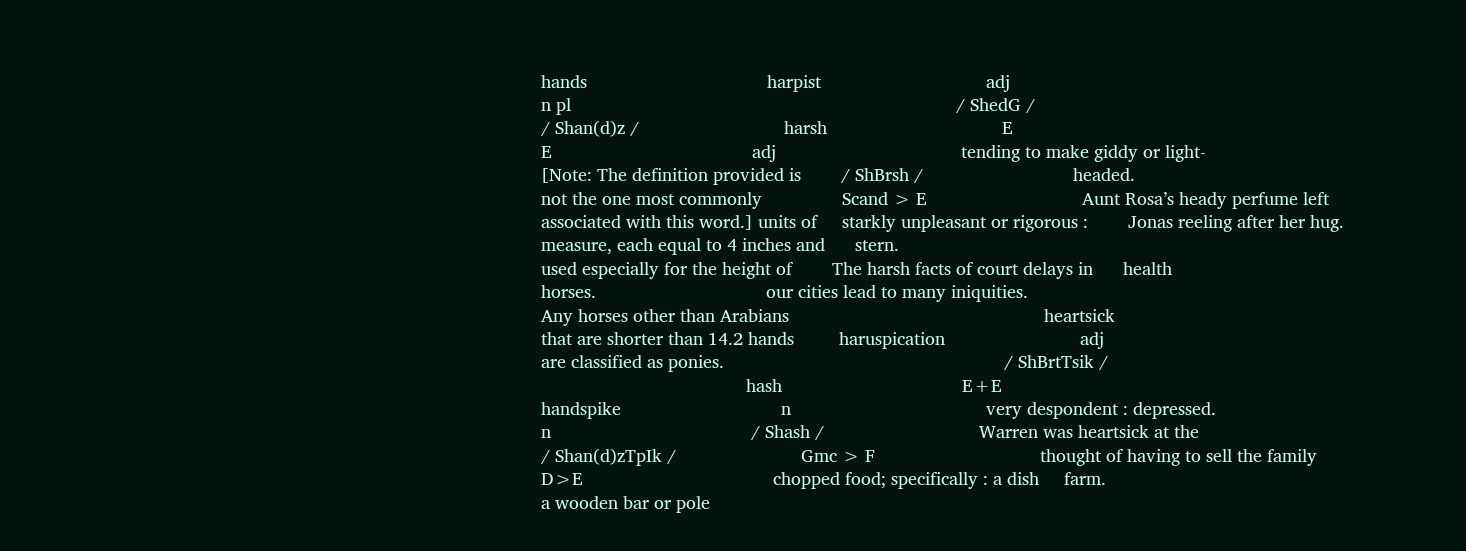hands                                    harpist                                 adj
n pl                                                                             / ShedG /
/ Shan(d)z /                             harsh                                   E
E                                        adj                                     tending to make giddy or light-
[Note: The definition provided is        / ShBrsh /                              headed.
not the one most commonly                Scand > E                               Aunt Rosa’s heady perfume left
associated with this word.] units of     starkly unpleasant or rigorous :        Jonas reeling after her hug.
measure, each equal to 4 inches and      stern.
used especially for the height of        The harsh facts of court delays in      health
horses.                                  our cities lead to many iniquities.
Any horses other than Arabians                                                   heartsick
that are shorter than 14.2 hands         haruspication                           adj
are classified as ponies.                                                        / ShBrtTsik /
                                         hash                                    E+E
handspike                                n                                       very despondent : depressed.
n                                        / Shash /                               Warren was heartsick at the
/ Shan(d)zTpIk /                         Gmc > F                                 thought of having to sell the family
D>E                                      chopped food; specifically : a dish     farm.
a wooden bar or pole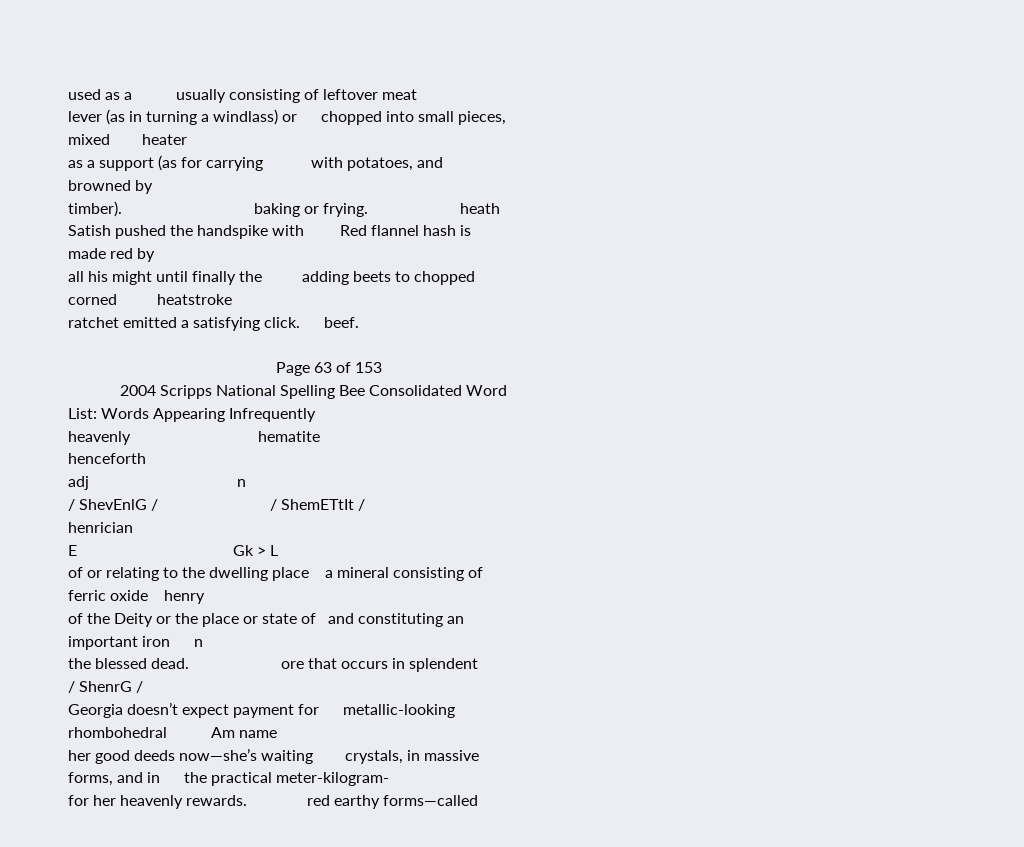used as a           usually consisting of leftover meat
lever (as in turning a windlass) or      chopped into small pieces, mixed        heater
as a support (as for carrying            with potatoes, and browned by
timber).                                 baking or frying.                       heath
Satish pushed the handspike with         Red flannel hash is made red by
all his might until finally the          adding beets to chopped corned          heatstroke
ratchet emitted a satisfying click.      beef.

                                                    Page 63 of 153
             2004 Scripps National Spelling Bee Consolidated Word List: Words Appearing Infrequently
heavenly                                hematite                                henceforth
adj                                     n
/ ShevEnlG /                            / ShemETtIt /                           henrician
E                                       Gk > L
of or relating to the dwelling place    a mineral consisting of ferric oxide    henry
of the Deity or the place or state of   and constituting an important iron      n
the blessed dead.                       ore that occurs in splendent            / ShenrG /
Georgia doesn’t expect payment for      metallic-looking rhombohedral           Am name
her good deeds now—she’s waiting        crystals, in massive forms, and in      the practical meter-kilogram-
for her heavenly rewards.               red earthy forms—called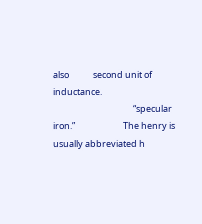also            second unit of inductance.
                                        “specular iron.”                        The henry is usually abbreviated h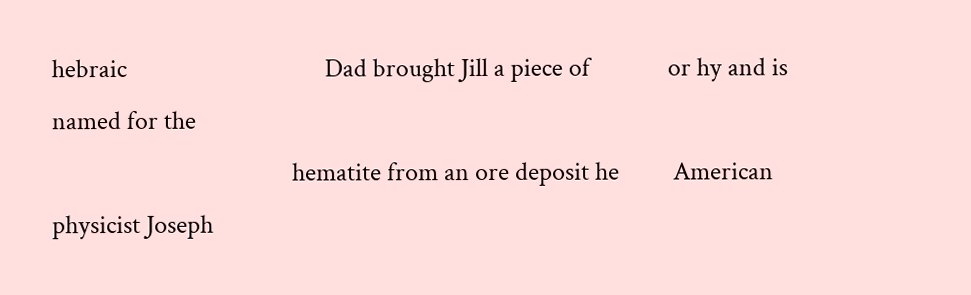hebraic                                 Dad brought Jill a piece of             or hy and is named for the
                                        hematite from an ore deposit he         American physicist Joseph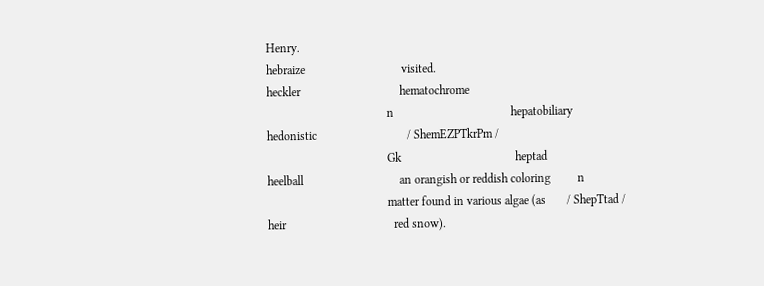Henry.
hebraize                                visited.
heckler                                 hematochrome
                                        n                                       hepatobiliary
hedonistic                              / ShemEZPTkrPm /
                                        Gk                                      heptad
heelball                                an orangish or reddish coloring         n
                                        matter found in various algae (as       / ShepTtad /
heir                                    red snow).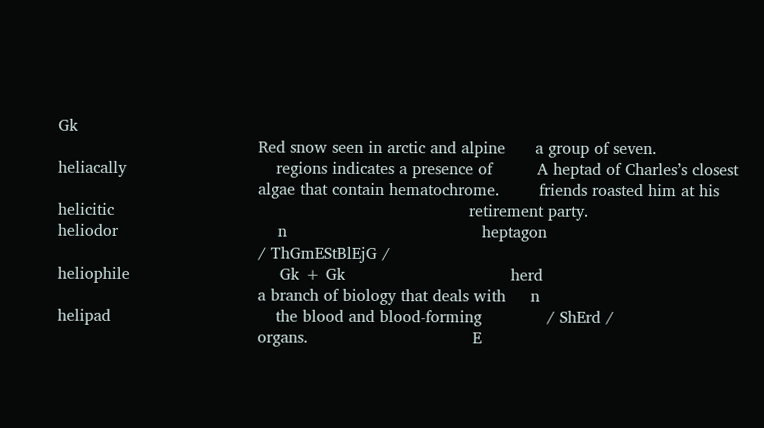Gk
                                        Red snow seen in arctic and alpine      a group of seven.
heliacally                              regions indicates a presence of         A heptad of Charles’s closest
                                        algae that contain hematochrome.        friends roasted him at his
helicitic                                                                       retirement party.
heliodor                                n                                       heptagon
                                        / ThGmEStBlEjG /
heliophile                              Gk + Gk                                 herd
                                        a branch of biology that deals with     n
helipad                                 the blood and blood-forming             / ShErd /
                                        organs.                                 E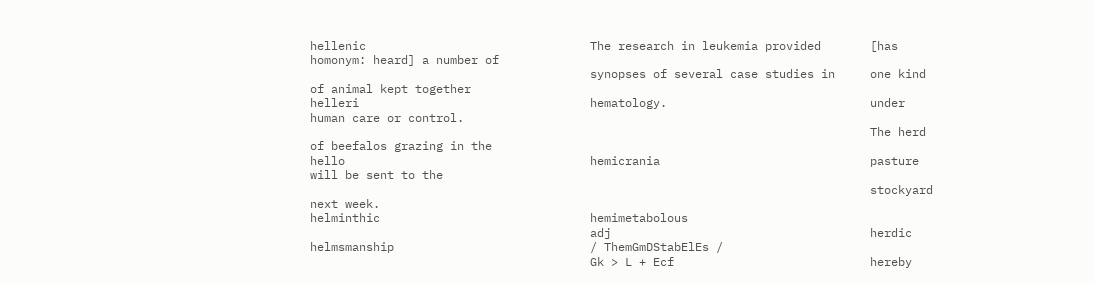hellenic                                The research in leukemia provided       [has homonym: heard] a number of
                                        synopses of several case studies in     one kind of animal kept together
helleri                                 hematology.                             under human care or control.
                                                                                The herd of beefalos grazing in the
hello                                   hemicrania                              pasture will be sent to the
                                                                                stockyard next week.
helminthic                              hemimetabolous
                                        adj                                     herdic
helmsmanship                            / ThemGmDStabElEs /
                                        Gk > L + Ecf                            hereby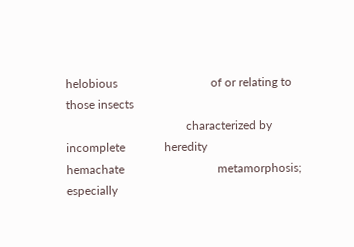helobious                               of or relating to those insects
                                        characterized by incomplete             heredity
hemachate                               metamorphosis; especially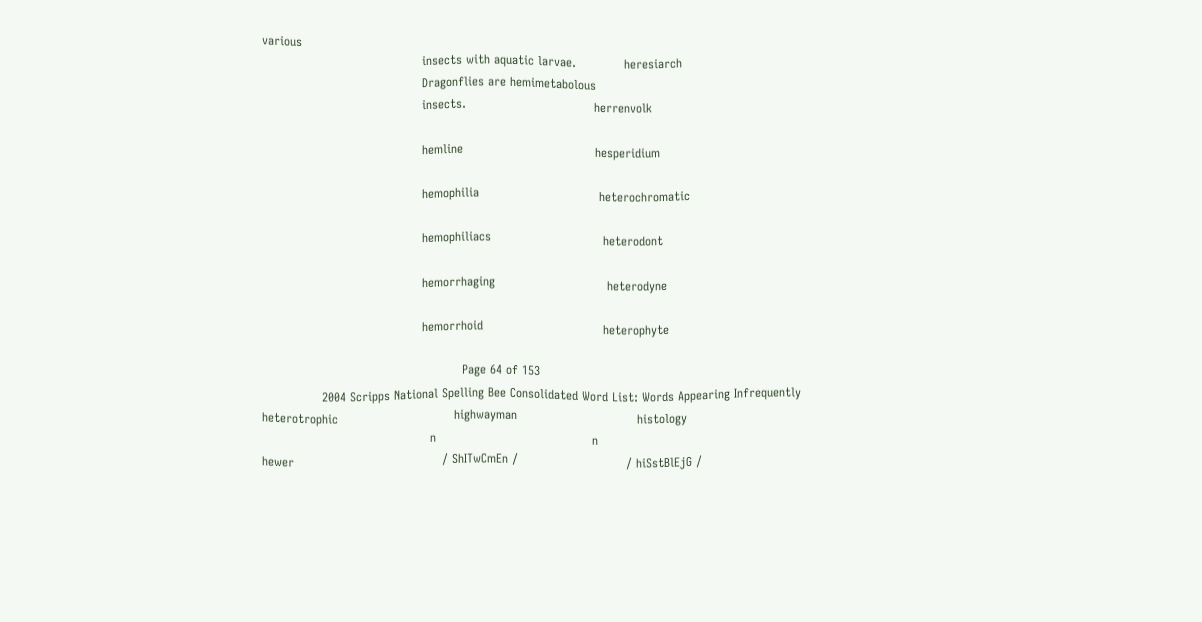various
                                        insects with aquatic larvae.            heresiarch
                                        Dragonflies are hemimetabolous
                                        insects.                                herrenvolk

                                        hemline                                 hesperidium

                                        hemophilia                              heterochromatic

                                        hemophiliacs                            heterodont

                                        hemorrhaging                            heterodyne

                                        hemorrhoid                              heterophyte

                                                  Page 64 of 153
               2004 Scripps National Spelling Bee Consolidated Word List: Words Appearing Infrequently
heterotrophic                             highwayman                              histology
                                          n                                       n
hewer                                     / ShITwCmEn /                           / hiSstBlEjG /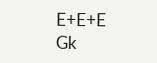E+E+E                                   Gk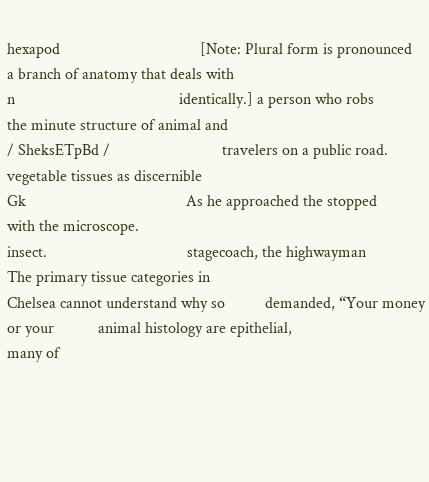hexapod                                   [Note: Plural form is pronounced        a branch of anatomy that deals with
n                                         identically.] a person who robs         the minute structure of animal and
/ SheksETpBd /                            travelers on a public road.             vegetable tissues as discernible
Gk                                        As he approached the stopped            with the microscope.
insect.                                   stagecoach, the highwayman              The primary tissue categories in
Chelsea cannot understand why so          demanded, “Your money or your           animal histology are epithelial,
many of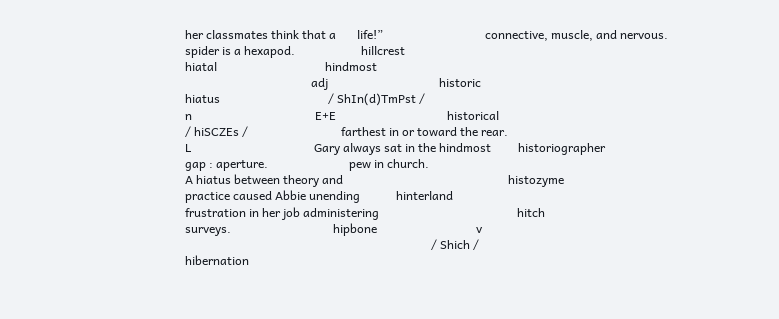her classmates think that a       life!”                                  connective, muscle, and nervous.
spider is a hexapod.                      hillcrest
hiatal                                    hindmost
                                          adj                                     historic
hiatus                                    / ShIn(d)TmPst /
n                                         E+E                                     historical
/ hiSCZEs /                               farthest in or toward the rear.
L                                         Gary always sat in the hindmost         historiographer
gap : aperture.                           pew in church.
A hiatus between theory and                                                       histozyme
practice caused Abbie unending            hinterland
frustration in her job administering                                              hitch
surveys.                                  hipbone                                 v
                                                                                  / Shich /
hibernation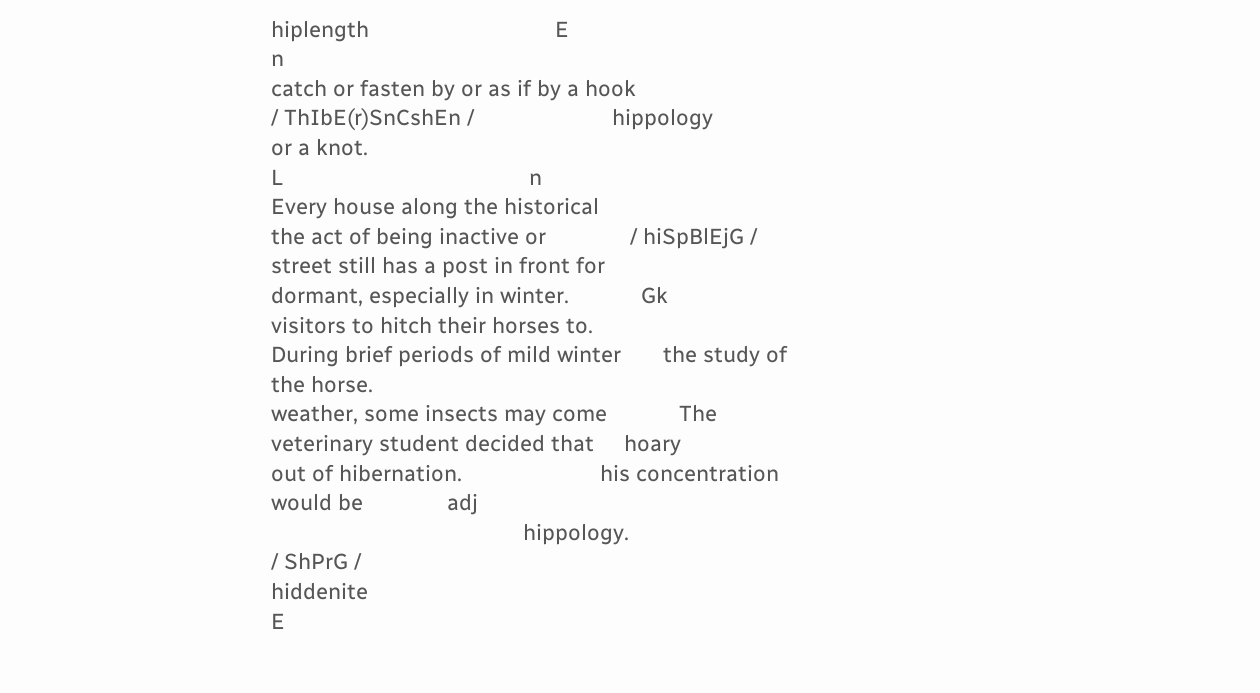hiplength                               E
n                                                                                 catch or fasten by or as if by a hook
/ ThIbE(r)SnCshEn /                       hippology                               or a knot.
L                                         n                                       Every house along the historical
the act of being inactive or              / hiSpBlEjG /                           street still has a post in front for
dormant, especially in winter.            Gk                                      visitors to hitch their horses to.
During brief periods of mild winter       the study of the horse.
weather, some insects may come            The veterinary student decided that     hoary
out of hibernation.                       his concentration would be              adj
                                          hippology.                              / ShPrG /
hiddenite                                                                         E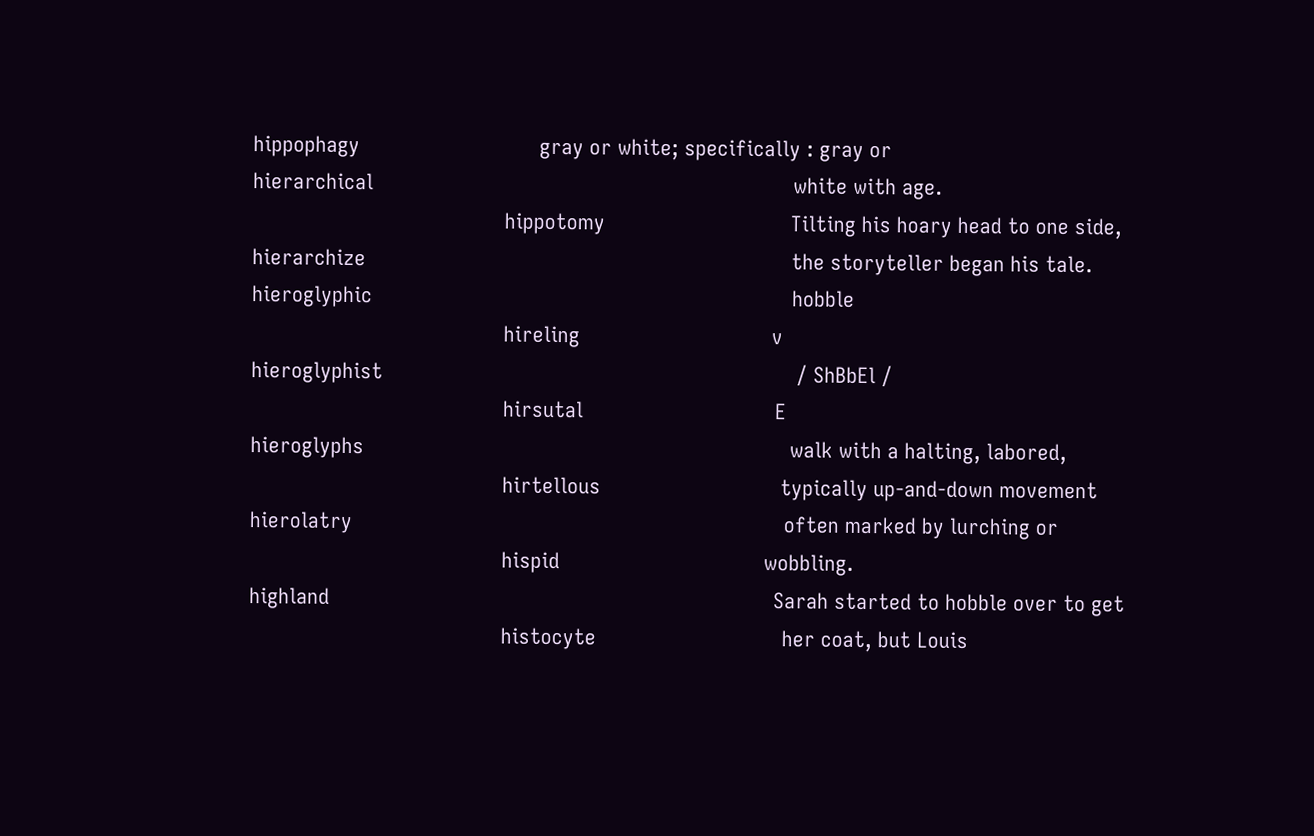hippophagy                              gray or white; specifically : gray or
hierarchical                                                                      white with age.
                                          hippotomy                               Tilting his hoary head to one side,
hierarchize                                                                       the storyteller began his tale.
hieroglyphic                                                                      hobble
                                          hireling                                v
hieroglyphist                                                                     / ShBbEl /
                                          hirsutal                                E
hieroglyphs                                                                       walk with a halting, labored,
                                          hirtellous                              typically up-and-down movement
hierolatry                                                                        often marked by lurching or
                                          hispid                                  wobbling.
highland                                                                          Sarah started to hobble over to get
                                          histocyte                               her coat, but Louis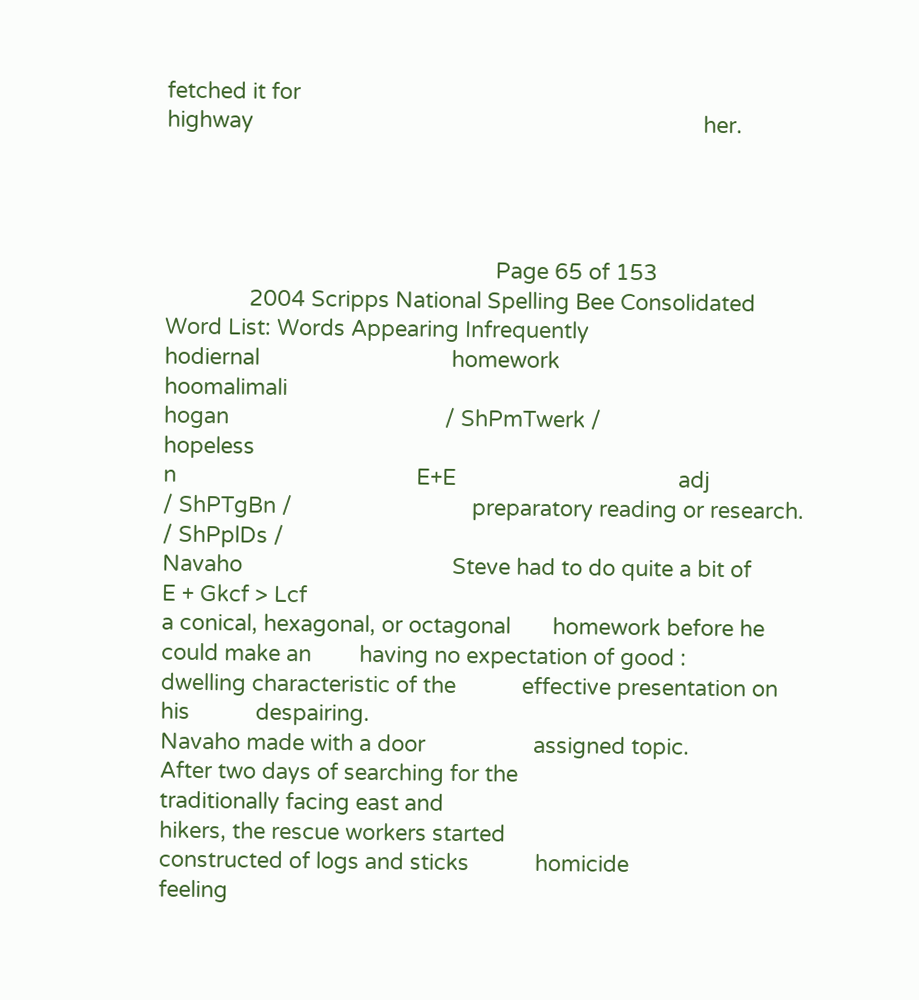fetched it for
highway                                                                           her.




                                                       Page 65 of 153
              2004 Scripps National Spelling Bee Consolidated Word List: Words Appearing Infrequently
hodiernal                                homework                                hoomalimali
hogan                                    / ShPmTwerk /                           hopeless
n                                        E+E                                     adj
/ ShPTgBn /                              preparatory reading or research.        / ShPplDs /
Navaho                                   Steve had to do quite a bit of          E + Gkcf > Lcf
a conical, hexagonal, or octagonal       homework before he could make an        having no expectation of good :
dwelling characteristic of the           effective presentation on his           despairing.
Navaho made with a door                  assigned topic.                         After two days of searching for the
traditionally facing east and                                                    hikers, the rescue workers started
constructed of logs and sticks           homicide                                feeling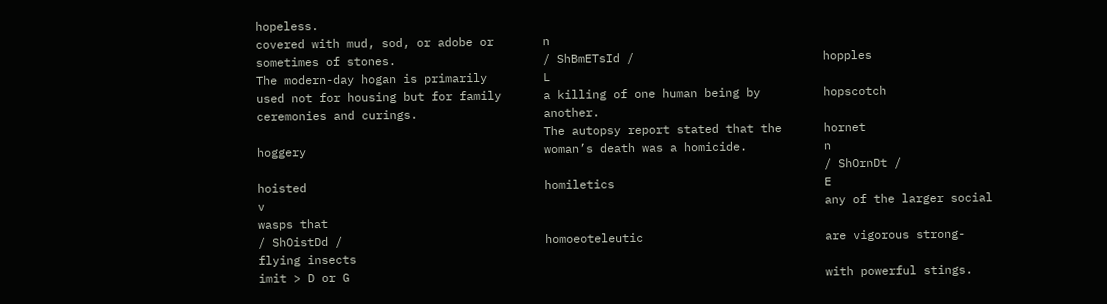hopeless.
covered with mud, sod, or adobe or       n
sometimes of stones.                     / ShBmETsId /                           hopples
The modern-day hogan is primarily        L
used not for housing but for family      a killing of one human being by         hopscotch
ceremonies and curings.                  another.
                                         The autopsy report stated that the      hornet
hoggery                                  woman’s death was a homicide.           n
                                                                                 / ShOrnDt /
hoisted                                  homiletics                              E
v                                                                                any of the larger social wasps that
/ ShOistDd /                             homoeoteleutic                          are vigorous strong-flying insects
imit > D or G                                                                    with powerful stings.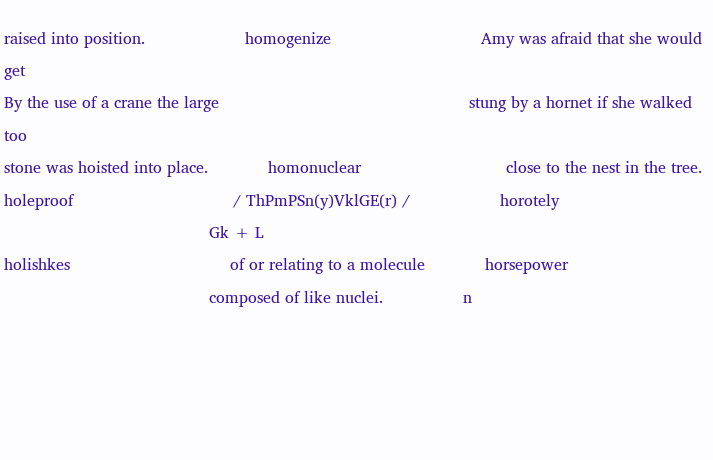raised into position.                    homogenize                              Amy was afraid that she would get
By the use of a crane the large                                                  stung by a hornet if she walked too
stone was hoisted into place.            homonuclear                             close to the nest in the tree.
holeproof                                / ThPmPSn(y)VklGE(r) /                  horotely
                                         Gk + L
holishkes                                of or relating to a molecule            horsepower
                                         composed of like nuclei.                n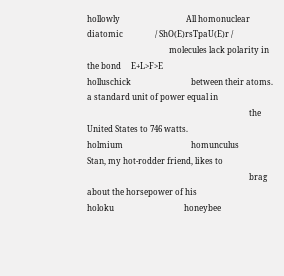hollowly                                 All homonuclear diatomic                / ShO(E)rsTpaU(E)r /
                                         molecules lack polarity in the bond     E+L>F>E
holluschick                              between their atoms.                    a standard unit of power equal in
                                                                                 the United States to 746 watts.
holmium                                  homunculus                              Stan, my hot-rodder friend, likes to
                                                                                 brag about the horsepower of his
holoku                                   honeybee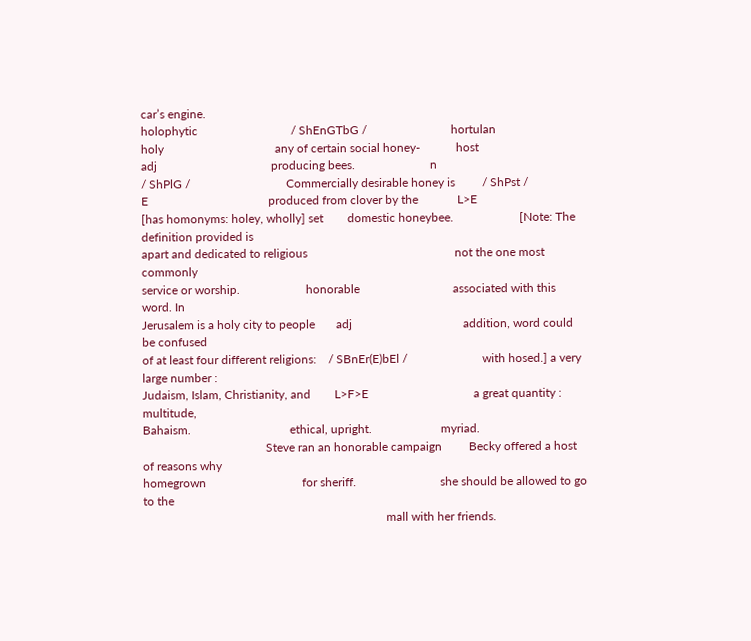car’s engine.
holophytic                               / ShEnGTbG /                            hortulan
holy                                     any of certain social honey-            host
adj                                      producing bees.                         n
/ ShPlG /                                Commercially desirable honey is         / ShPst /
E                                        produced from clover by the             L>E
[has homonyms: holey, wholly] set        domestic honeybee.                      [Note: The definition provided is
apart and dedicated to religious                                                 not the one most commonly
service or worship.                      honorable                               associated with this word. In
Jerusalem is a holy city to people       adj                                     addition, word could be confused
of at least four different religions:    / SBnEr(E)bEl /                         with hosed.] a very large number :
Judaism, Islam, Christianity, and        L>F>E                                   a great quantity : multitude,
Bahaism.                                 ethical, upright.                       myriad.
                                         Steve ran an honorable campaign         Becky offered a host of reasons why
homegrown                                for sheriff.                            she should be allowed to go to the
                                                                                 mall with her friends.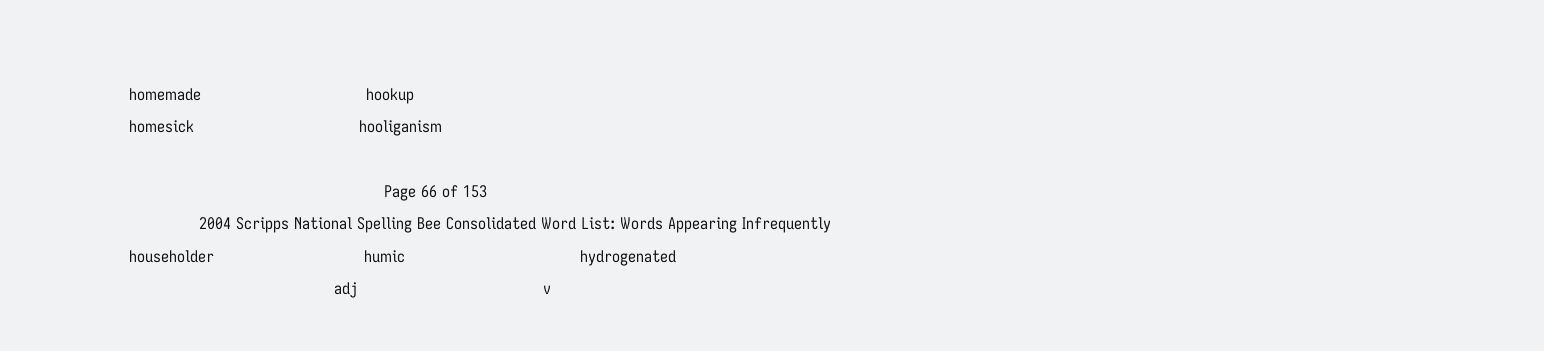homemade                                 hookup
homesick                                 hooliganism

                                                   Page 66 of 153
              2004 Scripps National Spelling Bee Consolidated Word List: Words Appearing Infrequently
householder                              humic                                   hydrogenated
                                         adj                                     v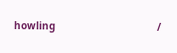howling                                  /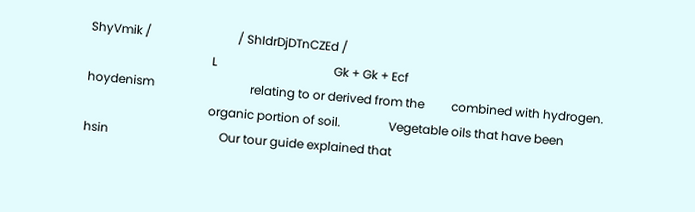ShyVmik /                             / ShIdrDjDTnCZEd /
                                         L                                       Gk + Gk + Ecf
hoydenism                                relating to or derived from the         combined with hydrogen.
                                         organic portion of soil.                Vegetable oils that have been
hsin                                     Our tour guide explained that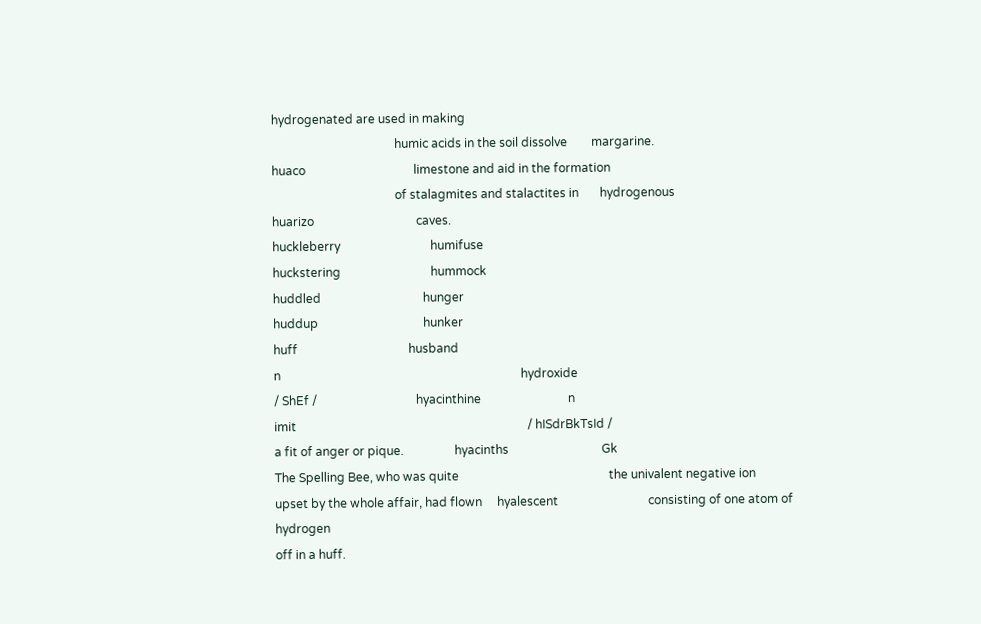hydrogenated are used in making
                                         humic acids in the soil dissolve        margarine.
huaco                                    limestone and aid in the formation
                                         of stalagmites and stalactites in       hydrogenous
huarizo                                  caves.
huckleberry                              humifuse
huckstering                              hummock
huddled                                  hunger
huddup                                   hunker
huff                                     husband
n                                                                                hydroxide
/ ShEf /                                 hyacinthine                             n
imit                                                                             / hISdrBkTsId /
a fit of anger or pique.                 hyacinths                               Gk
The Spelling Bee, who was quite                                                  the univalent negative ion
upset by the whole affair, had flown     hyalescent                              consisting of one atom of hydrogen
off in a huff.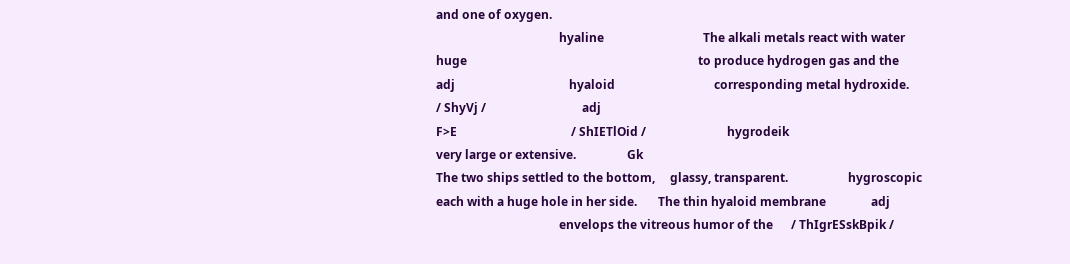and one of oxygen.
                                         hyaline                                 The alkali metals react with water
huge                                                                             to produce hydrogen gas and the
adj                                      hyaloid                                 corresponding metal hydroxide.
/ ShyVj /                                adj
F>E                                      / ShIETlOid /                           hygrodeik
very large or extensive.                 Gk
The two ships settled to the bottom,     glassy, transparent.                    hygroscopic
each with a huge hole in her side.       The thin hyaloid membrane               adj
                                         envelops the vitreous humor of the      / ThIgrESskBpik /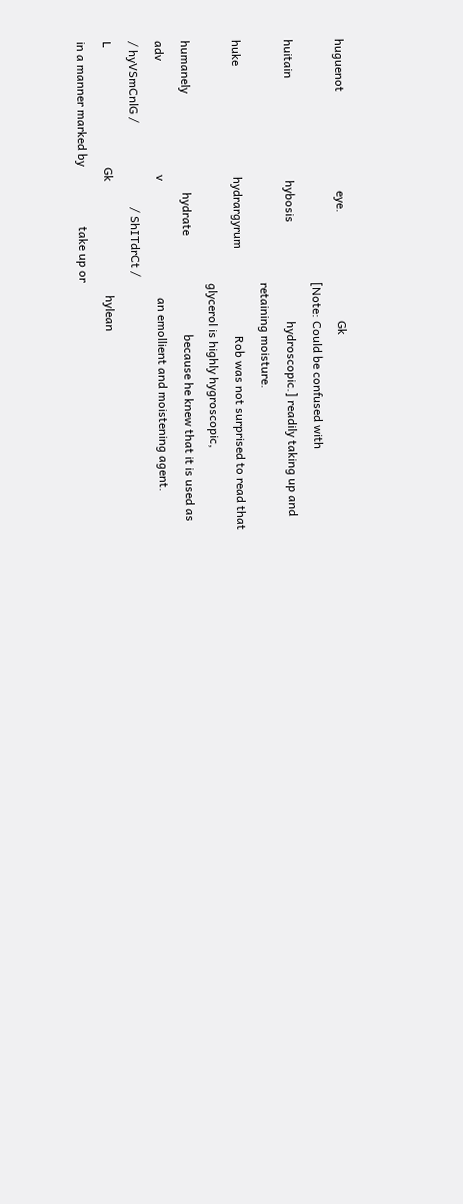huguenot                                 eye.                                    Gk
                                                                                 [Note: Could be confused with
huitain                                  hybosis                                 hydroscopic.] readily taking up and
                                                                                 retaining moisture.
huke                                     hydrargyrum                             Rob was not surprised to read that
                                                                                 glycerol is highly hygroscopic,
humanely                                 hydrate                                 because he knew that it is used as
adv                                      v                                       an emollient and moistening agent.
/ hyVSmCnlG /                            / ShITdrCt /
L                                        Gk                                      hylean
in a manner marked by                    take up or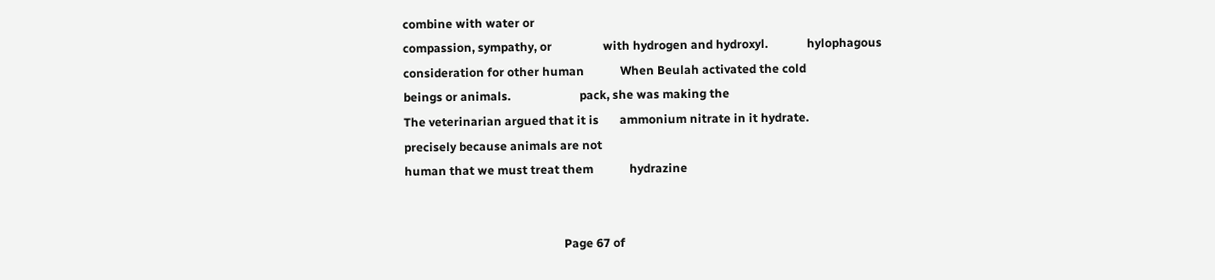combine with water or
compassion, sympathy, or                 with hydrogen and hydroxyl.             hylophagous
consideration for other human            When Beulah activated the cold
beings or animals.                       pack, she was making the
The veterinarian argued that it is       ammonium nitrate in it hydrate.
precisely because animals are not
human that we must treat them            hydrazine


                                                     Page 67 of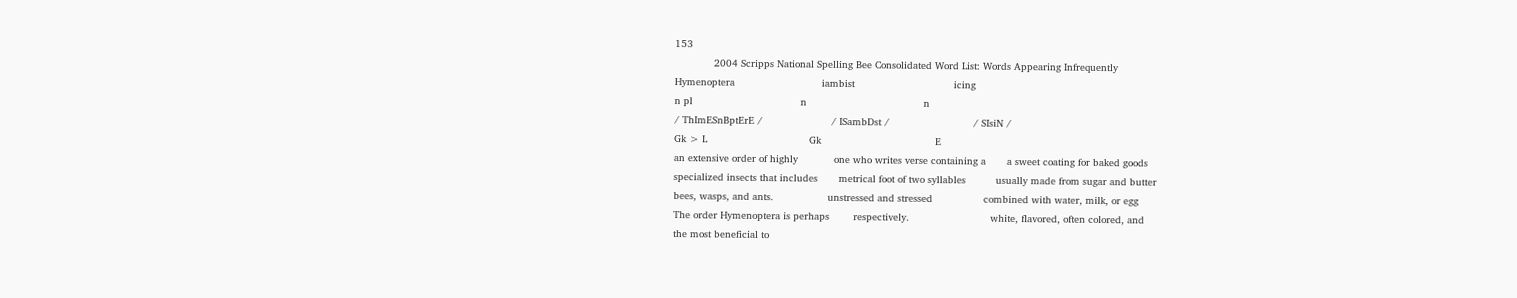153
             2004 Scripps National Spelling Bee Consolidated Word List: Words Appearing Infrequently
Hymenoptera                             iambist                                 icing
n pl                                    n                                       n
/ ThImESnBptErE /                       / ISambDst /                            / SIsiN /
Gk > L                                  Gk                                      E
an extensive order of highly            one who writes verse containing a       a sweet coating for baked goods
specialized insects that includes       metrical foot of two syllables          usually made from sugar and butter
bees, wasps, and ants.                  unstressed and stressed                 combined with water, milk, or egg
The order Hymenoptera is perhaps        respectively.                           white, flavored, often colored, and
the most beneficial to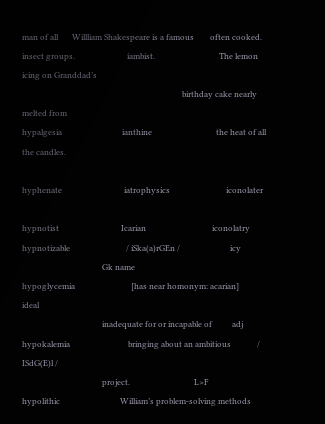man of all       Willliam Shakespeare is a famous        often cooked.
insect groups.                          iambist.                                The lemon icing on Granddad’s
                                                                                birthday cake nearly melted from
hypalgesia                              ianthine                                the heat of all the candles.

hyphenate                               iatrophysics                            iconolater

hypnotist                               Icarian                                 iconolatry
hypnotizable                            / iSka(a)rGEn /                         icy
                                        Gk name
hypoglycemia                            [has near homonym: acarian]             ideal
                                        inadequate for or incapable of          adj
hypokalemia                             bringing about an ambitious             / ISdG(E)l /
                                        project.                                L>F
hypolithic                              William’s problem-solving methods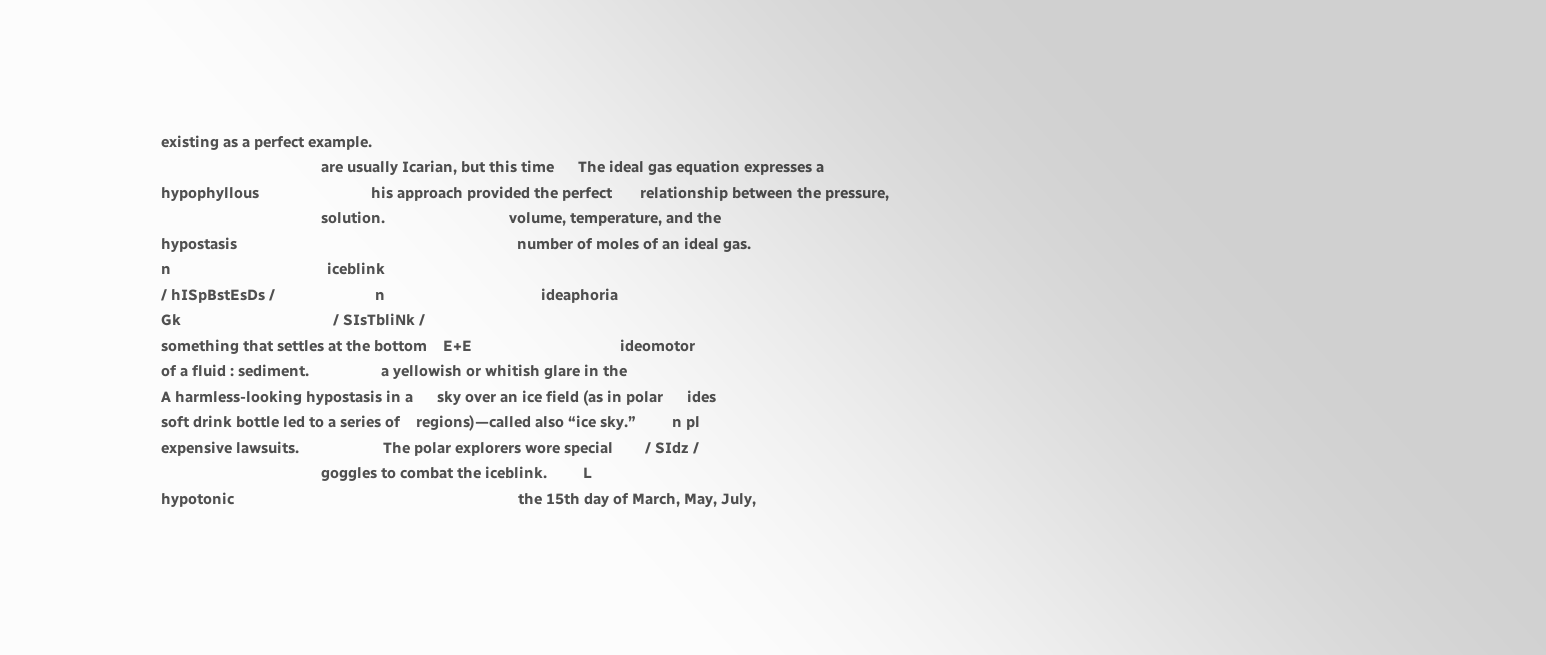existing as a perfect example.
                                        are usually Icarian, but this time      The ideal gas equation expresses a
hypophyllous                            his approach provided the perfect       relationship between the pressure,
                                        solution.                               volume, temperature, and the
hypostasis                                                                      number of moles of an ideal gas.
n                                       iceblink
/ hISpBstEsDs /                         n                                       ideaphoria
Gk                                      / SIsTbliNk /
something that settles at the bottom    E+E                                     ideomotor
of a fluid : sediment.                  a yellowish or whitish glare in the
A harmless-looking hypostasis in a      sky over an ice field (as in polar      ides
soft drink bottle led to a series of    regions)—called also “ice sky.”         n pl
expensive lawsuits.                     The polar explorers wore special        / SIdz /
                                        goggles to combat the iceblink.         L
hypotonic                                                                       the 15th day of March, May, July,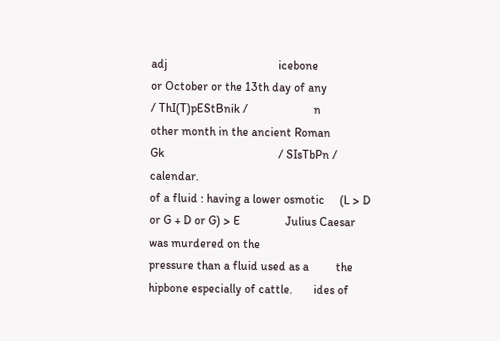adj                                     icebone                                 or October or the 13th day of any
/ ThI(T)pEStBnik /                      n                                       other month in the ancient Roman
Gk                                      / SIsTbPn /                             calendar.
of a fluid : having a lower osmotic     (L > D or G + D or G) > E               Julius Caesar was murdered on the
pressure than a fluid used as a         the hipbone especially of cattle.       ides of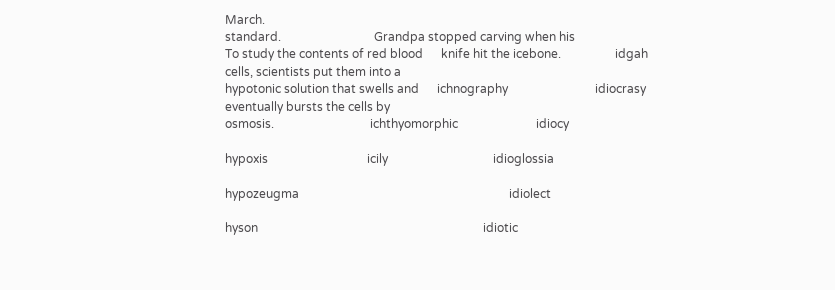March.
standard.                               Grandpa stopped carving when his
To study the contents of red blood      knife hit the icebone.                  idgah
cells, scientists put them into a
hypotonic solution that swells and      ichnography                             idiocrasy
eventually bursts the cells by
osmosis.                                ichthyomorphic                          idiocy

hypoxis                                 icily                                   idioglossia

hypozeugma                                                                      idiolect

hyson                                                                           idiotic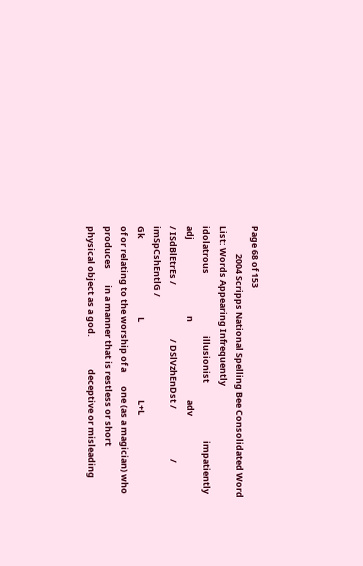Page 68 of 153
              2004 Scripps National Spelling Bee Consolidated Word List: Words Appearing Infrequently
idolatrous                               illusionist                             impatiently
adj                                      n                                       adv
/ ISdBlEtrEs /                           / DSlVzhEnDst /                         / imSpCshEntlG /
Gk                                       L                                       L+L
of or relating to the worship of a       one (as a magician) who produces        in a manner that is restless or short
physical object as a god.                deceptive or misleading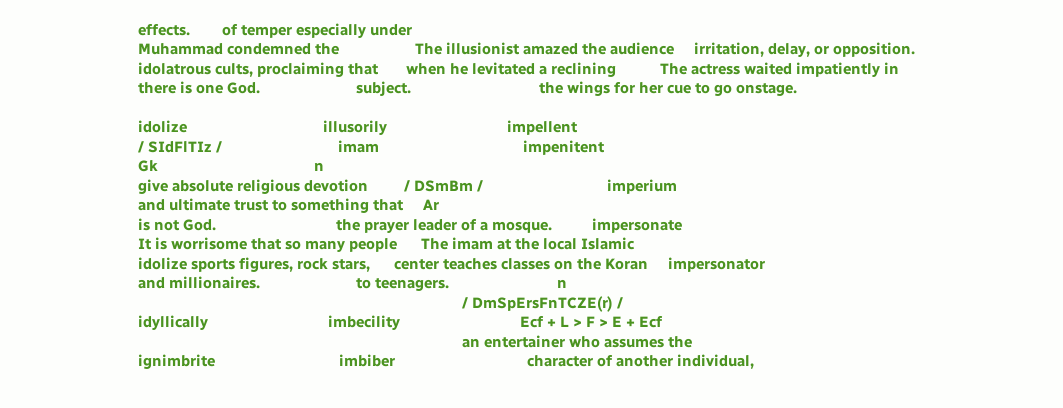effects.        of temper especially under
Muhammad condemned the                   The illusionist amazed the audience     irritation, delay, or opposition.
idolatrous cults, proclaiming that       when he levitated a reclining           The actress waited impatiently in
there is one God.                        subject.                                the wings for her cue to go onstage.

idolize                                  illusorily                              impellent
/ SIdFlTIz /                             imam                                    impenitent
Gk                                       n
give absolute religious devotion         / DSmBm /                               imperium
and ultimate trust to something that     Ar
is not God.                              the prayer leader of a mosque.          impersonate
It is worrisome that so many people      The imam at the local Islamic
idolize sports figures, rock stars,      center teaches classes on the Koran     impersonator
and millionaires.                        to teenagers.                           n
                                                                                 / DmSpErsFnTCZE(r) /
idyllically                              imbecility                              Ecf + L > F > E + Ecf
                                                                                 an entertainer who assumes the
ignimbrite                               imbiber                                 character of another individual,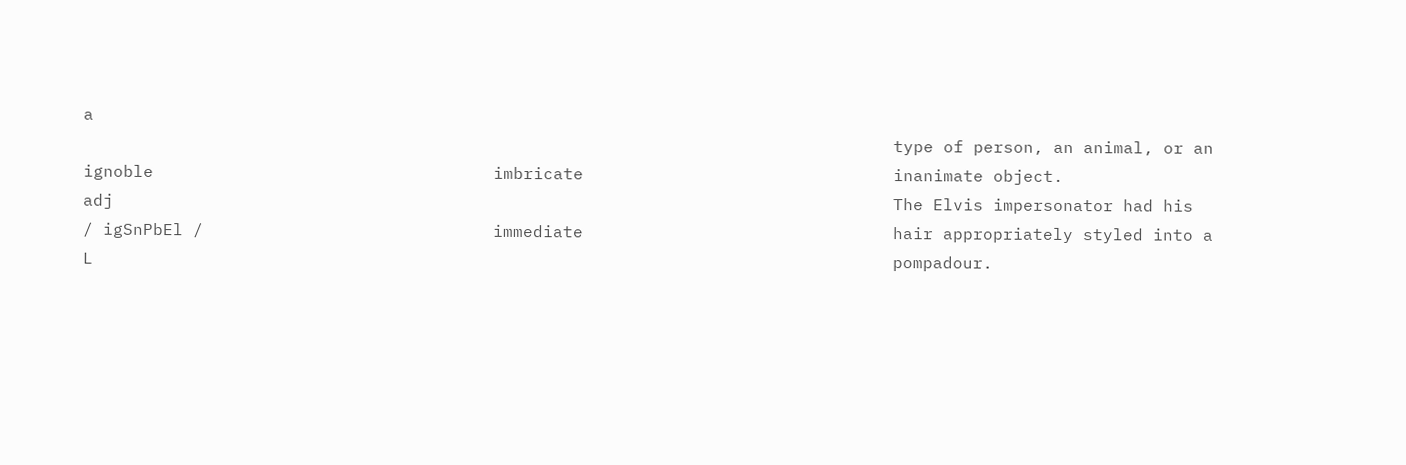a
                                                                                 type of person, an animal, or an
ignoble                                  imbricate                               inanimate object.
adj                                                                              The Elvis impersonator had his
/ igSnPbEl /                             immediate                               hair appropriately styled into a
L                                                                                pompadour.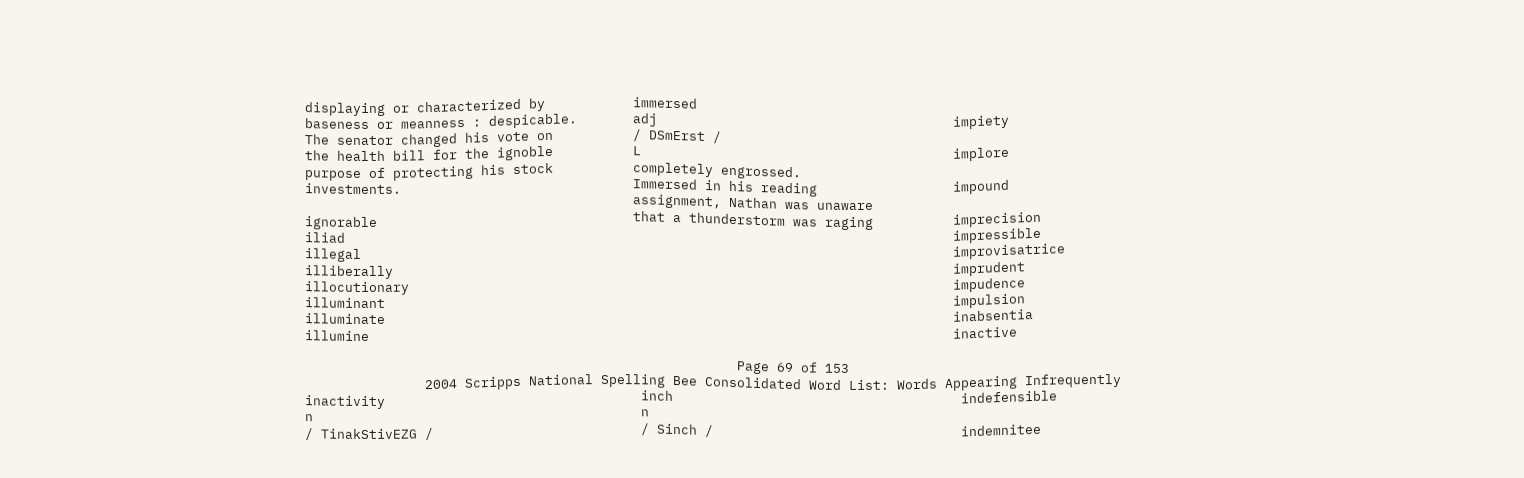displaying or characterized by           immersed
baseness or meanness : despicable.       adj                                     impiety
The senator changed his vote on          / DSmErst /
the health bill for the ignoble          L                                       implore
purpose of protecting his stock          completely engrossed.
investments.                             Immersed in his reading                 impound
                                         assignment, Nathan was unaware
ignorable                                that a thunderstorm was raging          imprecision
iliad                                                                            impressible
illegal                                                                          improvisatrice
illiberally                                                                      imprudent
illocutionary                                                                    impudence
illuminant                                                                       impulsion
illuminate                                                                       inabsentia
illumine                                                                         inactive

                                                      Page 69 of 153
               2004 Scripps National Spelling Bee Consolidated Word List: Words Appearing Infrequently
inactivity                                inch                                    indefensible
n                                         n
/ TinakStivEZG /                          / Sinch /                               indemnitee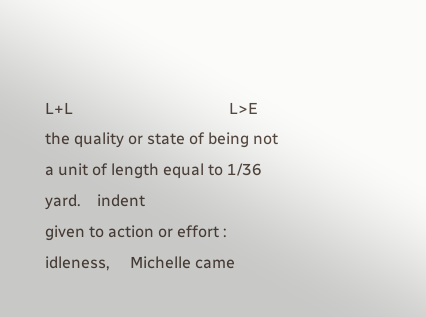L+L                                       L>E
the quality or state of being not         a unit of length equal to 1/36 yard.    indent
given to action or effort : idleness,     Michelle came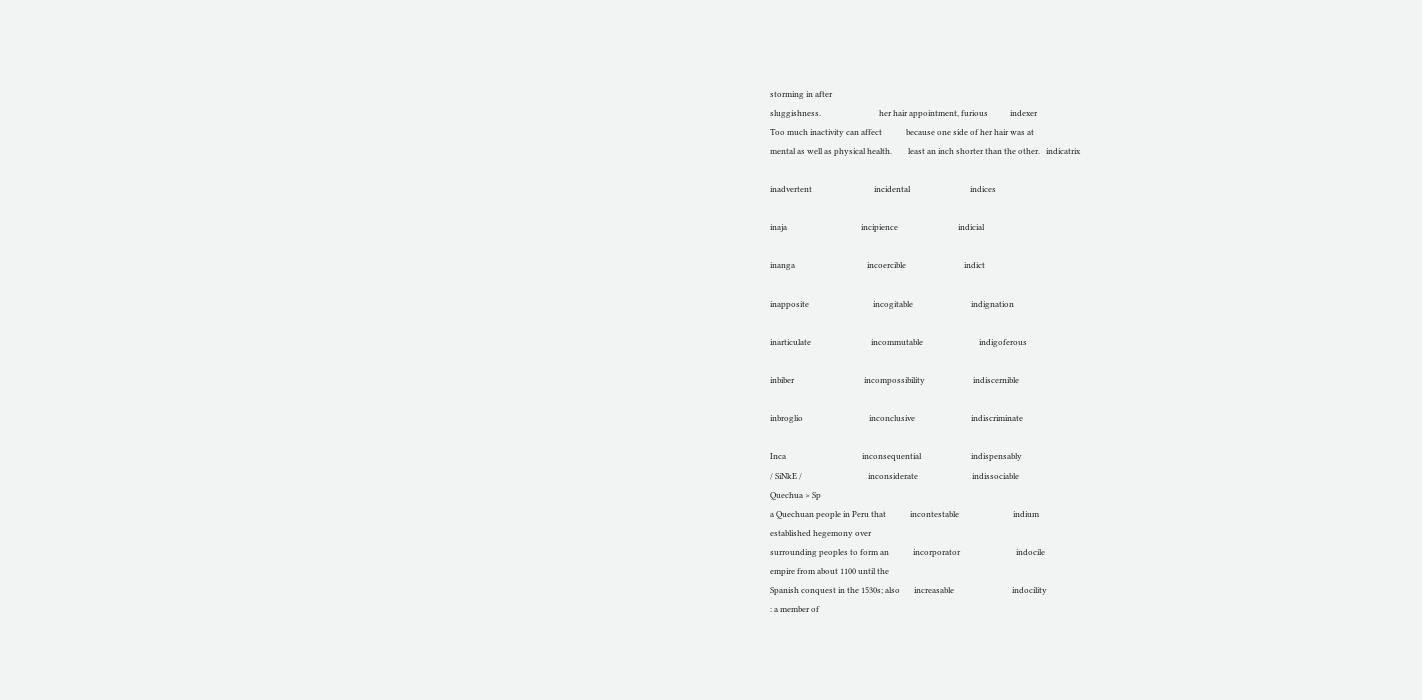storming in after
sluggishness.                             her hair appointment, furious           indexer
Too much inactivity can affect            because one side of her hair was at
mental as well as physical health.        least an inch shorter than the other.   indicatrix

inadvertent                               incidental                              indices

inaja                                     incipience                              indicial

inanga                                    incoercible                             indict

inapposite                                incogitable                             indignation

inarticulate                              incommutable                            indigoferous

inbiber                                   incompossibility                        indiscernible

inbroglio                                 inconclusive                            indiscriminate

Inca                                      inconsequential                         indispensably
/ SiNkE /                                 inconsiderate                           indissociable
Quechua > Sp
a Quechuan people in Peru that            incontestable                           indium
established hegemony over
surrounding peoples to form an            incorporator                            indocile
empire from about 1100 until the
Spanish conquest in the 1530s; also       increasable                             indocility
: a member of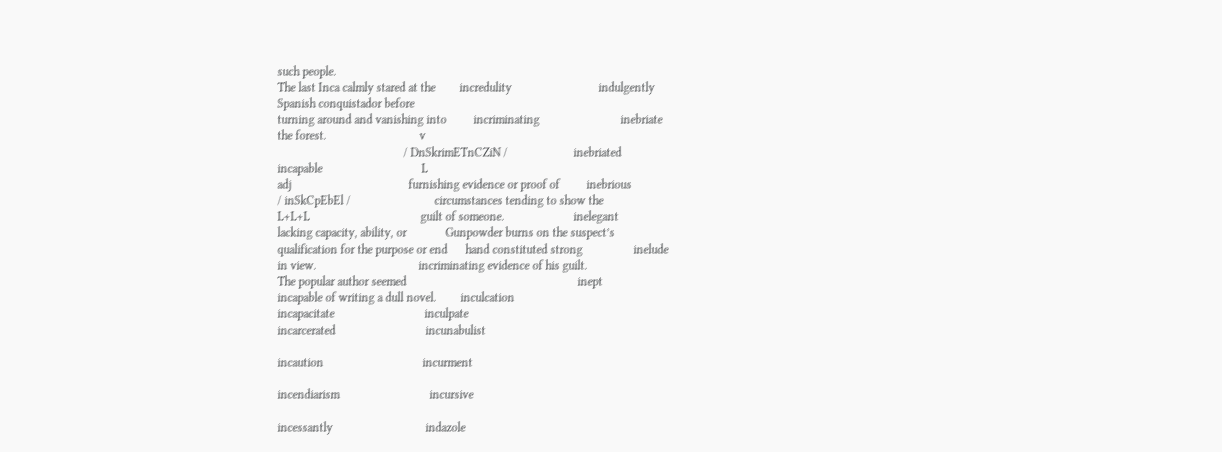such people.
The last Inca calmly stared at the        incredulity                             indulgently
Spanish conquistador before
turning around and vanishing into         incriminating                           inebriate
the forest.                               v
                                          / DnSkrimETnCZiN /                      inebriated
incapable                                 L
adj                                       furnishing evidence or proof of         inebrious
/ inSkCpEbEl /                            circumstances tending to show the
L+L+L                                     guilt of someone.                       inelegant
lacking capacity, ability, or             Gunpowder burns on the suspect’s
qualification for the purpose or end      hand constituted strong                 inelude
in view.                                  incriminating evidence of his guilt.
The popular author seemed                                                         inept
incapable of writing a dull novel.        inculcation
incapacitate                              inculpate
incarcerated                              incunabulist

incaution                                 incurment

incendiarism                              incursive

incessantly                               indazole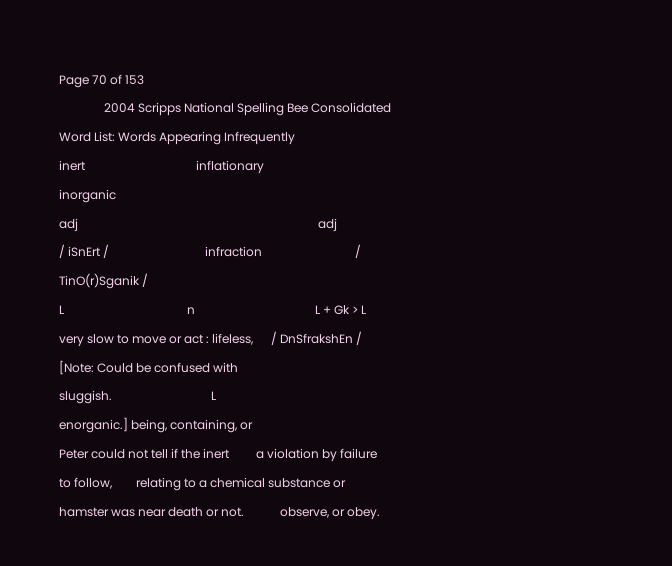Page 70 of 153
               2004 Scripps National Spelling Bee Consolidated Word List: Words Appearing Infrequently
inert                                     inflationary                             inorganic
adj                                                                                adj
/ iSnErt /                                infraction                               / TinO(r)Sganik /
L                                         n                                        L + Gk > L
very slow to move or act : lifeless,      / DnSfrakshEn /                          [Note: Could be confused with
sluggish.                                 L                                        enorganic.] being, containing, or
Peter could not tell if the inert         a violation by failure to follow,        relating to a chemical substance or
hamster was near death or not.            observe, or obey.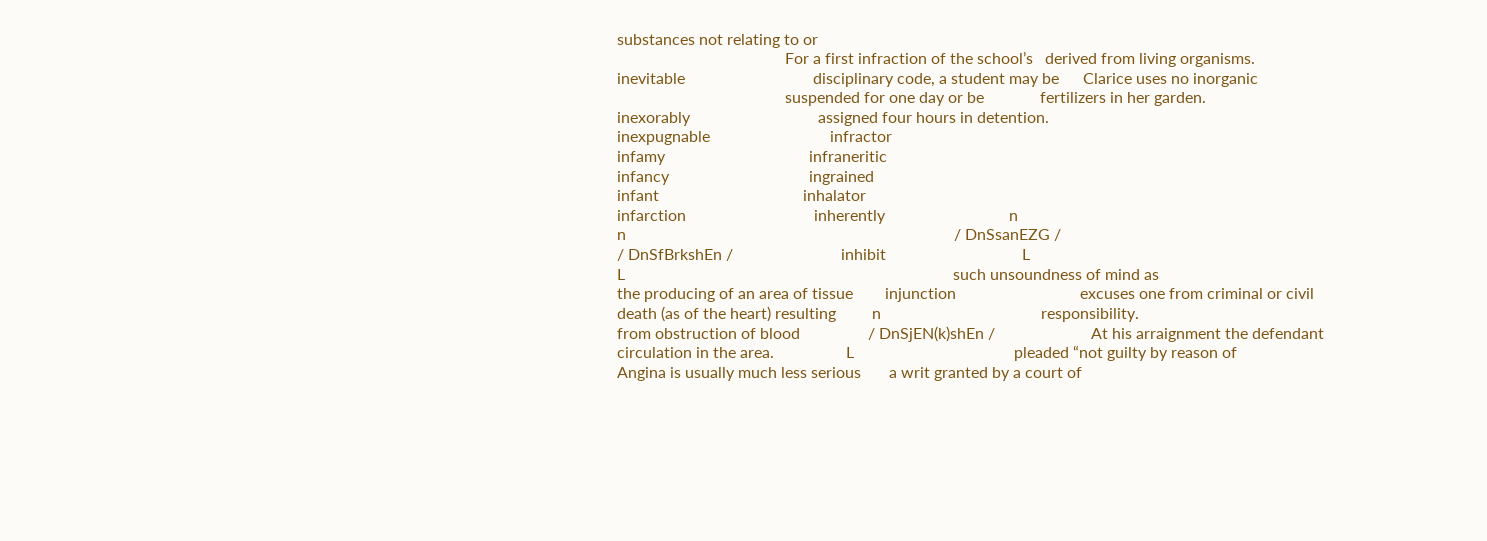substances not relating to or
                                          For a first infraction of the school’s   derived from living organisms.
inevitable                                disciplinary code, a student may be      Clarice uses no inorganic
                                          suspended for one day or be              fertilizers in her garden.
inexorably                                assigned four hours in detention.
inexpugnable                              infractor
infamy                                    infraneritic
infancy                                   ingrained
infant                                    inhalator
infarction                                inherently                               n
n                                                                                  / DnSsanEZG /
/ DnSfBrkshEn /                           inhibit                                  L
L                                                                                  such unsoundness of mind as
the producing of an area of tissue        injunction                               excuses one from criminal or civil
death (as of the heart) resulting         n                                        responsibility.
from obstruction of blood                 / DnSjEN(k)shEn /                        At his arraignment the defendant
circulation in the area.                  L                                        pleaded “not guilty by reason of
Angina is usually much less serious       a writ granted by a court of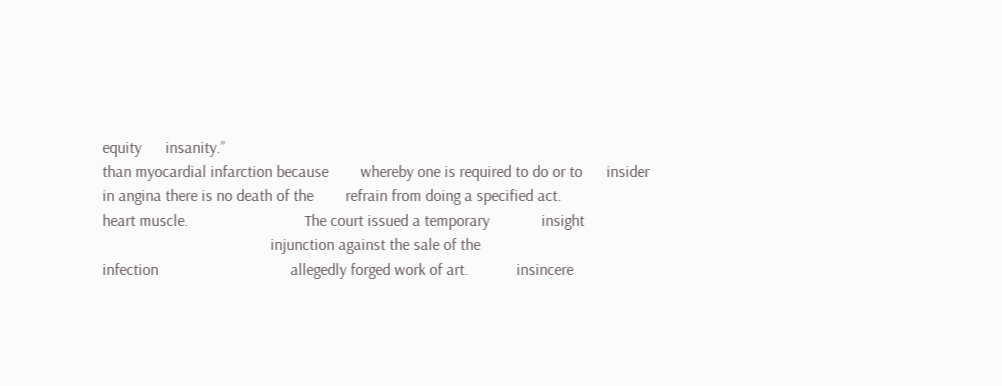equity      insanity.”
than myocardial infarction because        whereby one is required to do or to      insider
in angina there is no death of the        refrain from doing a specified act.
heart muscle.                             The court issued a temporary             insight
                                          injunction against the sale of the
infection                                 allegedly forged work of art.            insincere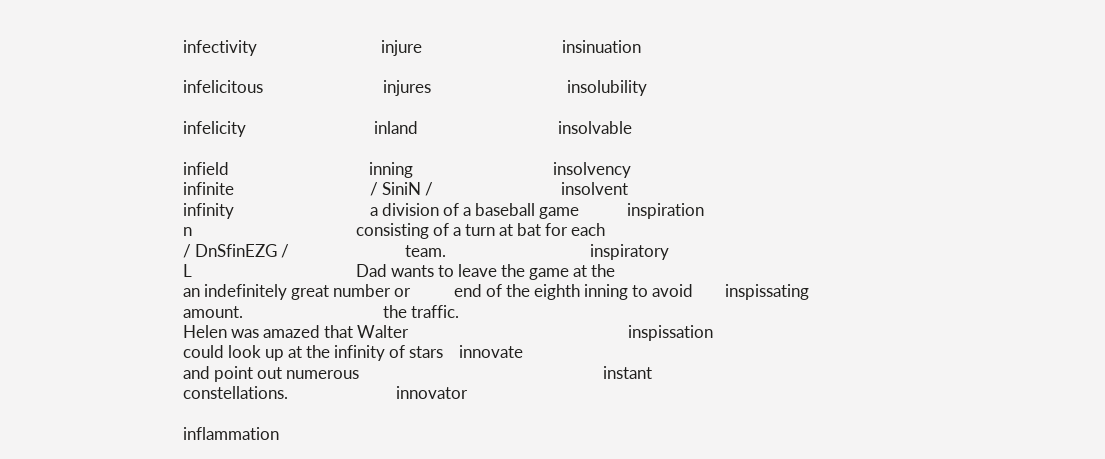infectivity                               injure                                   insinuation

infelicitous                              injures                                  insolubility

infelicity                                inland                                   insolvable

infield                                   inning                                   insolvency
infinite                                  / SiniN /                                insolvent
infinity                                  a division of a baseball game            inspiration
n                                         consisting of a turn at bat for each
/ DnSfinEZG /                             team.                                    inspiratory
L                                         Dad wants to leave the game at the
an indefinitely great number or           end of the eighth inning to avoid        inspissating
amount.                                   the traffic.
Helen was amazed that Walter                                                       inspissation
could look up at the infinity of stars    innovate
and point out numerous                                                             instant
constellations.                           innovator

inflammation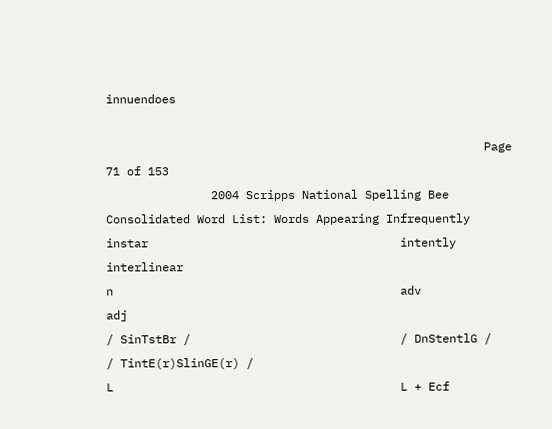innuendoes

                                                      Page 71 of 153
               2004 Scripps National Spelling Bee Consolidated Word List: Words Appearing Infrequently
instar                                    intently                                interlinear
n                                         adv                                     adj
/ SinTstBr /                              / DnStentlG /                           / TintE(r)SlinGE(r) /
L                                         L + Ecf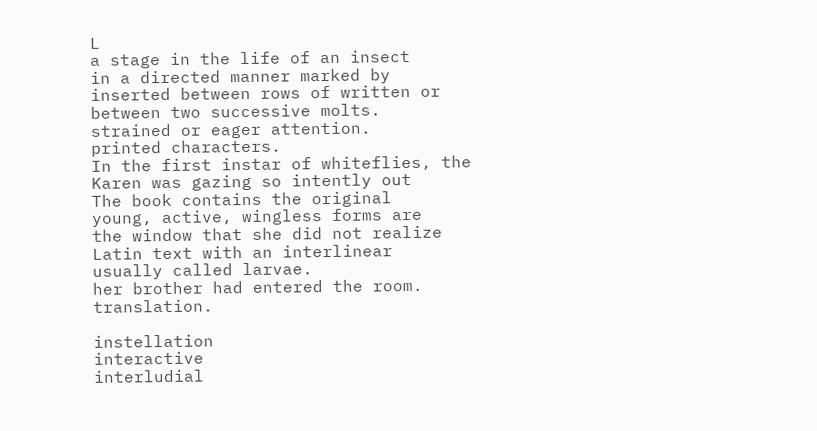L
a stage in the life of an insect          in a directed manner marked by          inserted between rows of written or
between two successive molts.             strained or eager attention.            printed characters.
In the first instar of whiteflies, the    Karen was gazing so intently out        The book contains the original
young, active, wingless forms are         the window that she did not realize     Latin text with an interlinear
usually called larvae.                    her brother had entered the room.       translation.

instellation                              interactive                             interludial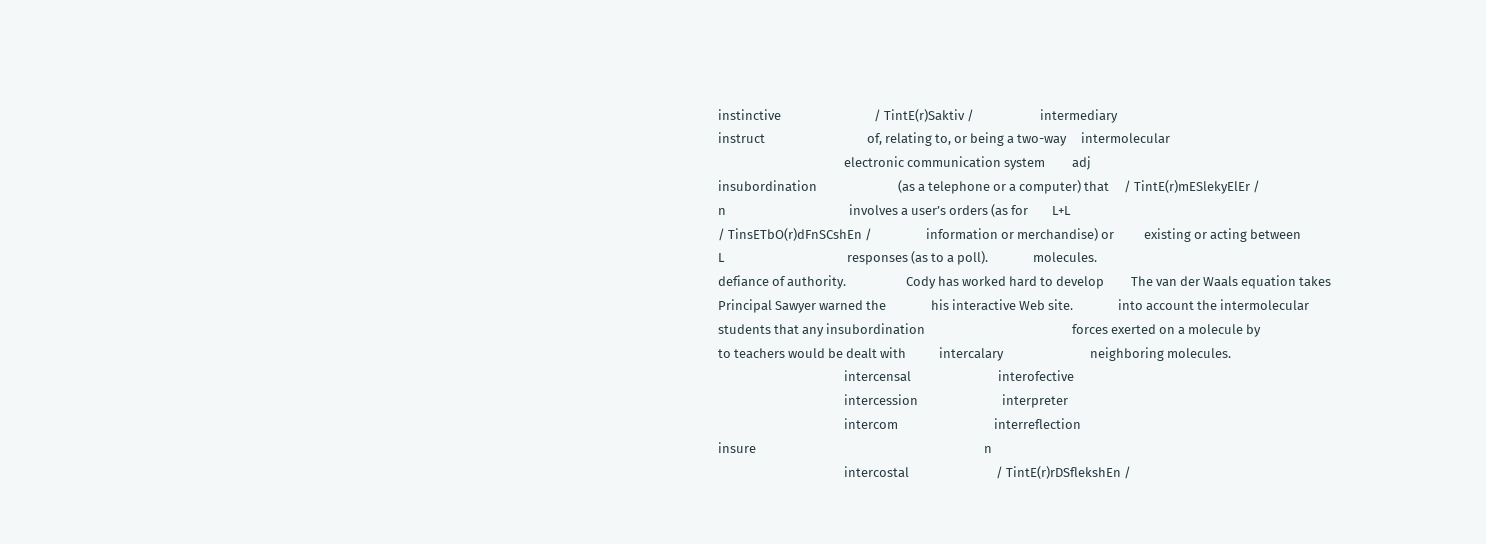instinctive                               / TintE(r)Saktiv /                      intermediary
instruct                                  of, relating to, or being a two-way     intermolecular
                                          electronic communication system         adj
insubordination                           (as a telephone or a computer) that     / TintE(r)mESlekyElEr /
n                                         involves a user’s orders (as for        L+L
/ TinsETbO(r)dFnSCshEn /                  information or merchandise) or          existing or acting between
L                                         responses (as to a poll).               molecules.
defiance of authority.                    Cody has worked hard to develop         The van der Waals equation takes
Principal Sawyer warned the               his interactive Web site.               into account the intermolecular
students that any insubordination                                                 forces exerted on a molecule by
to teachers would be dealt with           intercalary                             neighboring molecules.
                                          intercensal                             interofective
                                          intercession                            interpreter
                                          intercom                                interreflection
insure                                                                            n
                                          intercostal                             / TintE(r)rDSflekshEn /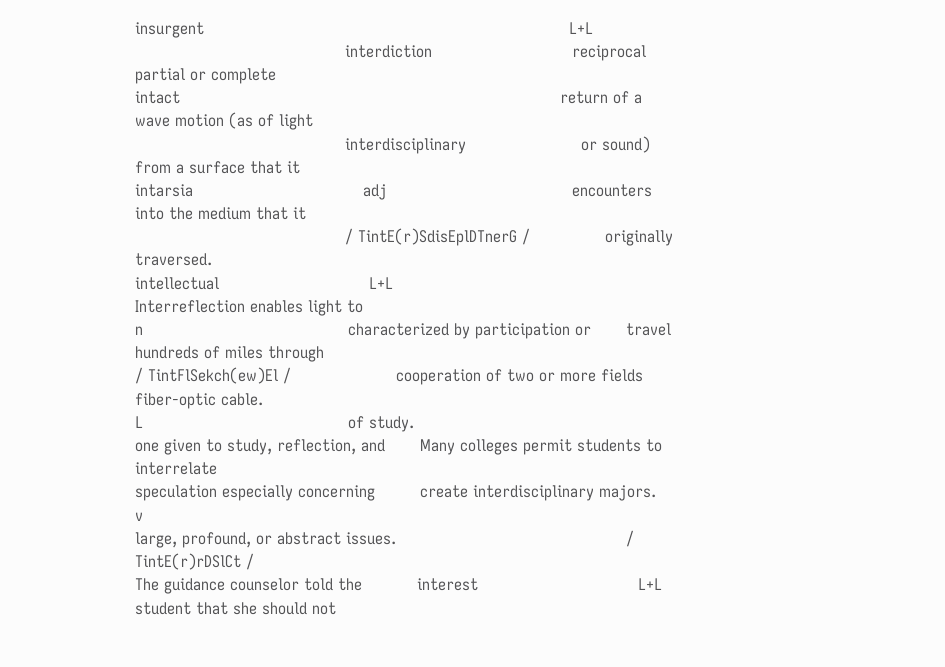insurgent                                                                         L+L
                                          interdiction                            reciprocal partial or complete
intact                                                                            return of a wave motion (as of light
                                          interdisciplinary                       or sound) from a surface that it
intarsia                                  adj                                     encounters into the medium that it
                                          / TintE(r)SdisEplDTnerG /               originally traversed.
intellectual                              L+L                                     Interreflection enables light to
n                                         characterized by participation or       travel hundreds of miles through
/ TintFlSekch(ew)El /                     cooperation of two or more fields       fiber-optic cable.
L                                         of study.
one given to study, reflection, and       Many colleges permit students to        interrelate
speculation especially concerning         create interdisciplinary majors.        v
large, profound, or abstract issues.                                              / TintE(r)rDSlCt /
The guidance counselor told the           interest                                L+L
student that she should not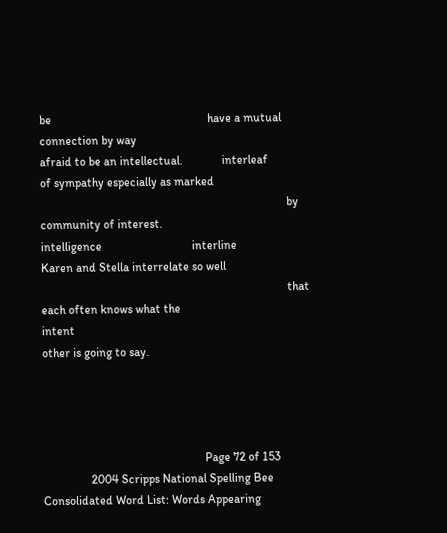be                                                    have a mutual connection by way
afraid to be an intellectual.             interleaf                               of sympathy especially as marked
                                                                                  by community of interest.
intelligence                              interline                               Karen and Stella interrelate so well
                                                                                  that each often knows what the
intent                                                                            other is going to say.




                                                      Page 72 of 153
                2004 Scripps National Spelling Bee Consolidated Word List: Words Appearing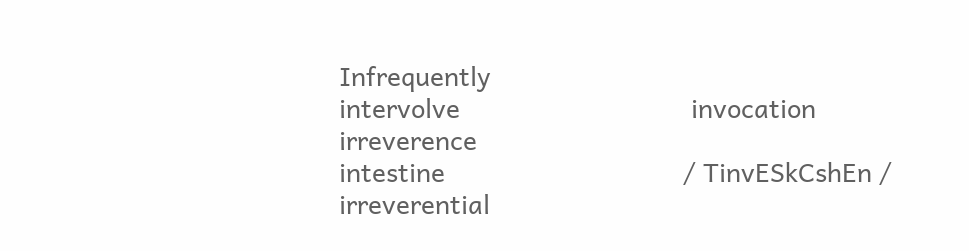Infrequently
intervolve                                 invocation                               irreverence
intestine                                  / TinvESkCshEn /                         irreverential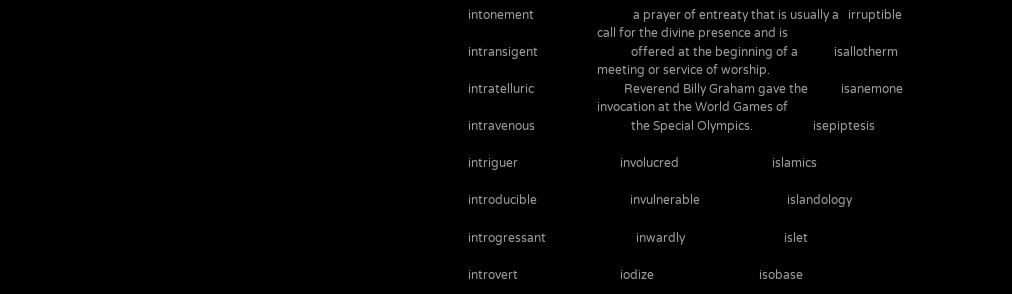intonement                                 a prayer of entreaty that is usually a   irruptible
                                           call for the divine presence and is
intransigent                               offered at the beginning of a            isallotherm
                                           meeting or service of worship.
intratelluric                              Reverend Billy Graham gave the           isanemone
                                           invocation at the World Games of
intravenous                                the Special Olympics.                    isepiptesis

intriguer                                  involucred                               islamics

introducible                               invulnerable                             islandology

introgressant                              inwardly                                 islet

introvert                                  iodize                                   isobase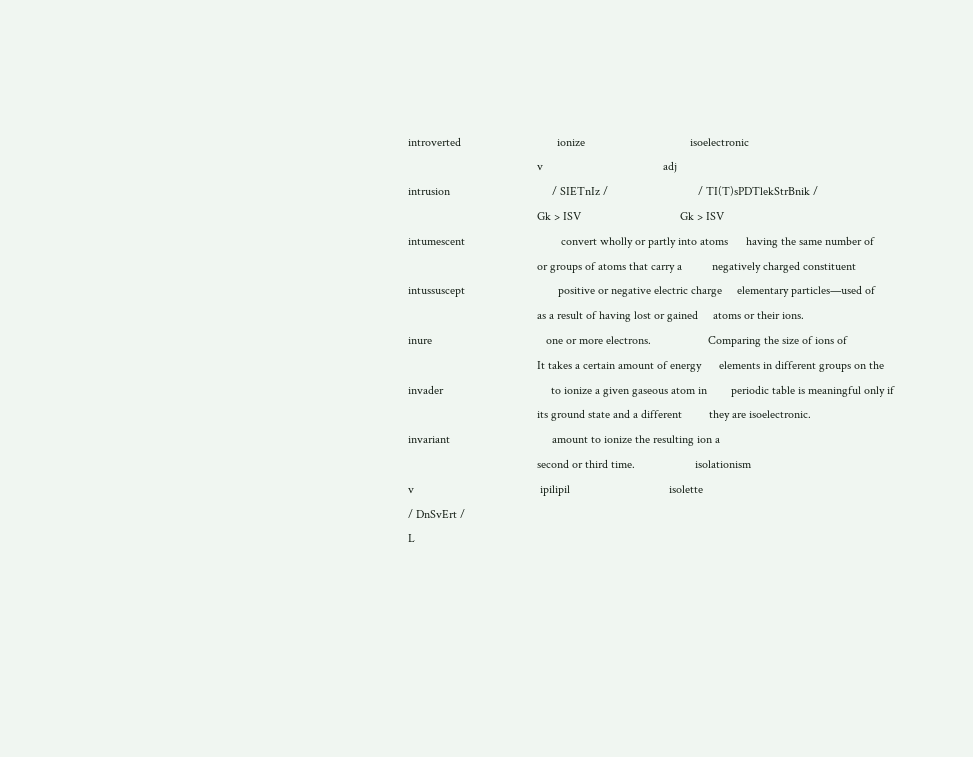introverted                                ionize                                   isoelectronic
                                           v                                        adj
intrusion                                  / SIETnIz /                              / TI(T)sPDTlekStrBnik /
                                           Gk > ISV                                 Gk > ISV
intumescent                                convert wholly or partly into atoms      having the same number of
                                           or groups of atoms that carry a          negatively charged constituent
intussuscept                               positive or negative electric charge     elementary particles—used of
                                           as a result of having lost or gained     atoms or their ions.
inure                                      one or more electrons.                   Comparing the size of ions of
                                           It takes a certain amount of energy      elements in different groups on the
invader                                    to ionize a given gaseous atom in        periodic table is meaningful only if
                                           its ground state and a different         they are isoelectronic.
invariant                                  amount to ionize the resulting ion a
                                           second or third time.                    isolationism
v                                          ipilipil                                 isolette
/ DnSvErt /
L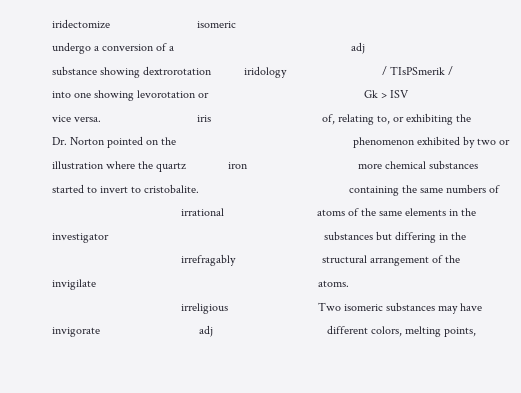iridectomize                             isomeric
undergo a conversion of a                                                           adj
substance showing dextrorotation           iridology                                / TIsPSmerik /
into one showing levorotation or                                                    Gk > ISV
vice versa.                                iris                                     of, relating to, or exhibiting the
Dr. Norton pointed on the                                                           phenomenon exhibited by two or
illustration where the quartz              iron                                     more chemical substances
started to invert to cristobalite.                                                  containing the same numbers of
                                           irrational                               atoms of the same elements in the
investigator                                                                        substances but differing in the
                                           irrefragably                             structural arrangement of the
invigilate                                                                          atoms.
                                           irreligious                              Two isomeric substances may have
invigorate                                 adj                                      different colors, melting points,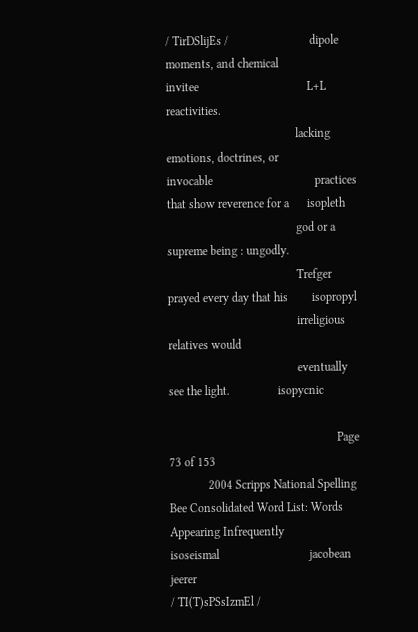/ TirDSlijEs /                           dipole moments, and chemical
invitee                                    L+L                                      reactivities.
                                           lacking emotions, doctrines, or
invocable                                  practices that show reverence for a      isopleth
                                           god or a supreme being : ungodly.
                                           Trefger prayed every day that his        isopropyl
                                           irreligious relatives would
                                           eventually see the light.                isopycnic

                                                        Page 73 of 153
             2004 Scripps National Spelling Bee Consolidated Word List: Words Appearing Infrequently
isoseismal                              jacobean                                jeerer
/ TI(T)sPSsIzmEl /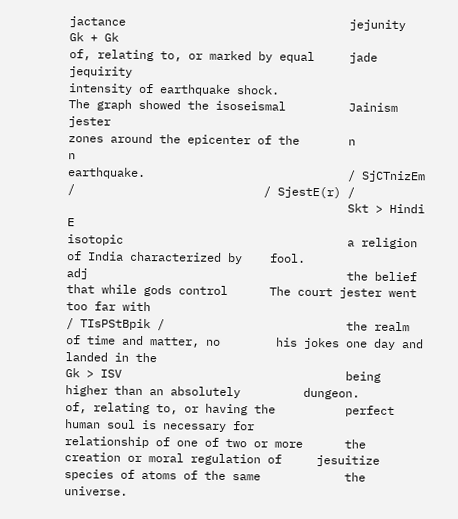jactance                                jejunity
Gk + Gk
of, relating to, or marked by equal     jade                                    jequirity
intensity of earthquake shock.
The graph showed the isoseismal         Jainism                                 jester
zones around the epicenter of the       n                                       n
earthquake.                             / SjCTnizEm /                           / SjestE(r) /
                                        Skt > Hindi                             E
isotopic                                a religion of India characterized by    fool.
adj                                     the belief that while gods control      The court jester went too far with
/ TIsPStBpik /                          the realm of time and matter, no        his jokes one day and landed in the
Gk > ISV                                being higher than an absolutely         dungeon.
of, relating to, or having the          perfect human soul is necessary for
relationship of one of two or more      the creation or moral regulation of     jesuitize
species of atoms of the same            the universe.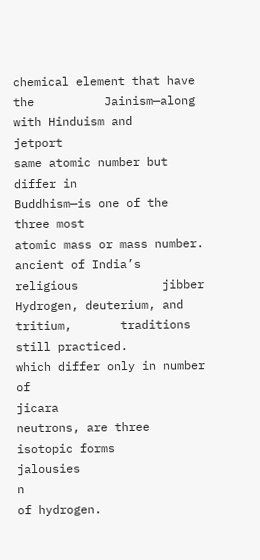chemical element that have the          Jainism—along with Hinduism and         jetport
same atomic number but differ in        Buddhism—is one of the three most
atomic mass or mass number.             ancient of India’s religious            jibber
Hydrogen, deuterium, and tritium,       traditions still practiced.
which differ only in number of                                                  jicara
neutrons, are three isotopic forms      jalousies                               n
of hydrogen.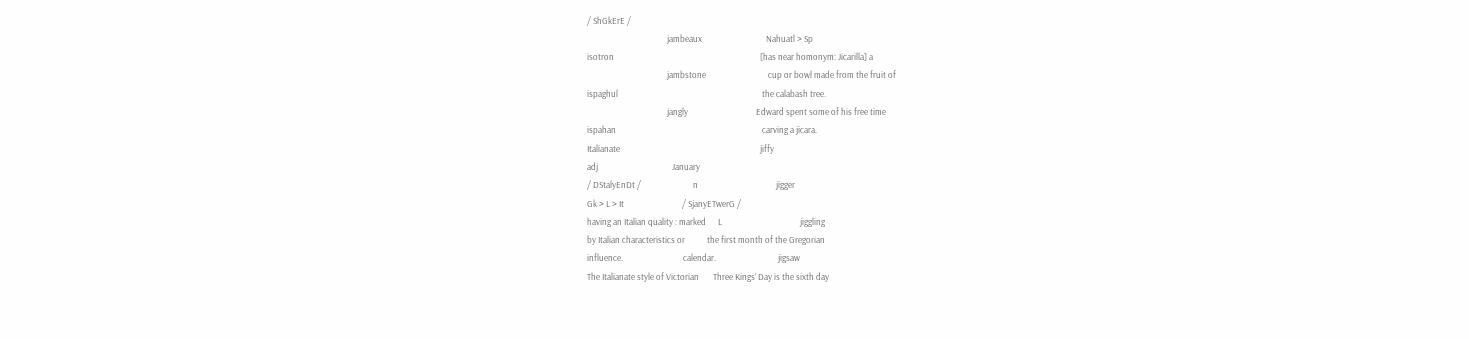/ ShGkErE /
                                        jambeaux                                Nahuatl > Sp
isotron                                                                         [has near homonym: Jicarilla] a
                                        jambstone                               cup or bowl made from the fruit of
ispaghul                                                                        the calabash tree.
                                        jangly                                  Edward spent some of his free time
ispahan                                                                         carving a jicara.
Italianate                                                                      jiffy
adj                                     January
/ DStalyEnDt /                          n                                       jigger
Gk > L > It                             / SjanyETwerG /
having an Italian quality : marked      L                                       jiggling
by Italian characteristics or           the first month of the Gregorian
influence.                              calendar.                               jigsaw
The Italianate style of Victorian       Three Kings’ Day is the sixth day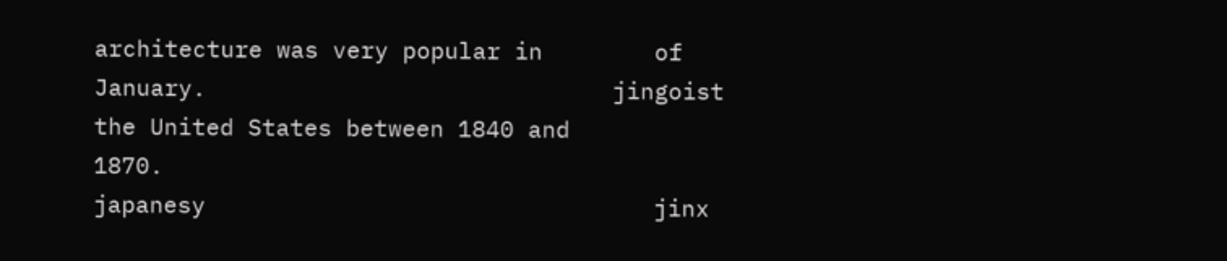architecture was very popular in        of January.                             jingoist
the United States between 1840 and
1870.                                   japanesy                                jinx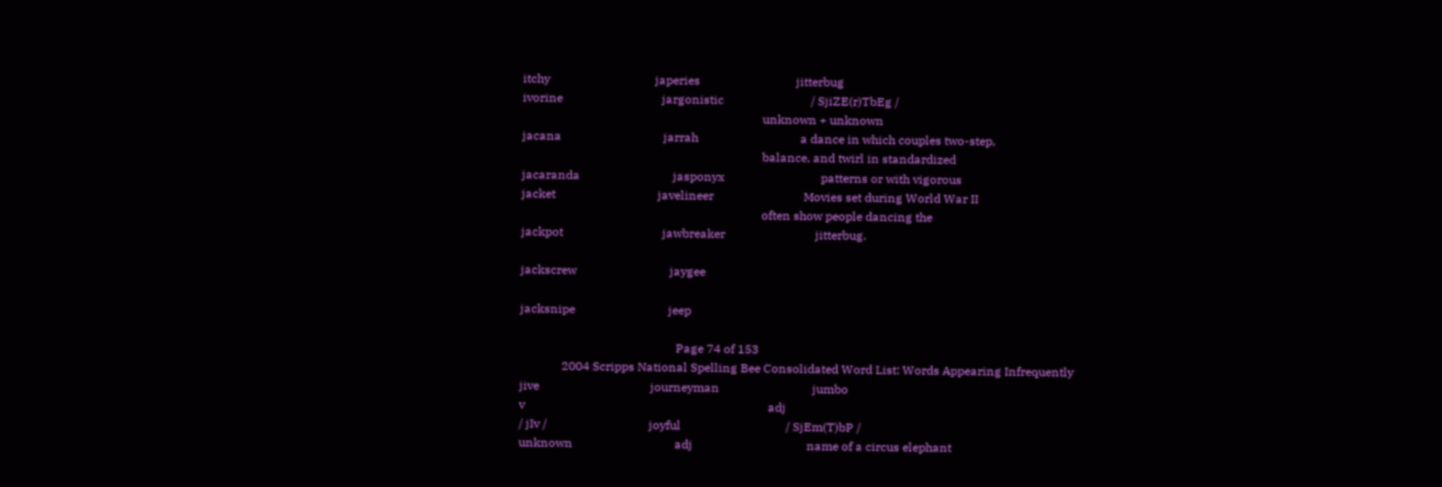itchy                                   japeries                                jitterbug
ivorine                                 jargonistic                             / SjiZE(r)TbEg /
                                                                                unknown + unknown
jacana                                  jarrah                                  a dance in which couples two-step,
                                                                                balance, and twirl in standardized
jacaranda                               jasponyx                                patterns or with vigorous
jacket                                  javelineer                              Movies set during World War II
                                                                                often show people dancing the
jackpot                                 jawbreaker                              jitterbug.

jackscrew                               jaygee

jacksnipe                               jeep

                                                    Page 74 of 153
              2004 Scripps National Spelling Bee Consolidated Word List: Words Appearing Infrequently
jive                                     journeyman                               jumbo
v                                                                                 adj
/ jIv /                                  joyful                                   / SjEm(T)bP /
unknown                                  adj                                      name of a circus elephant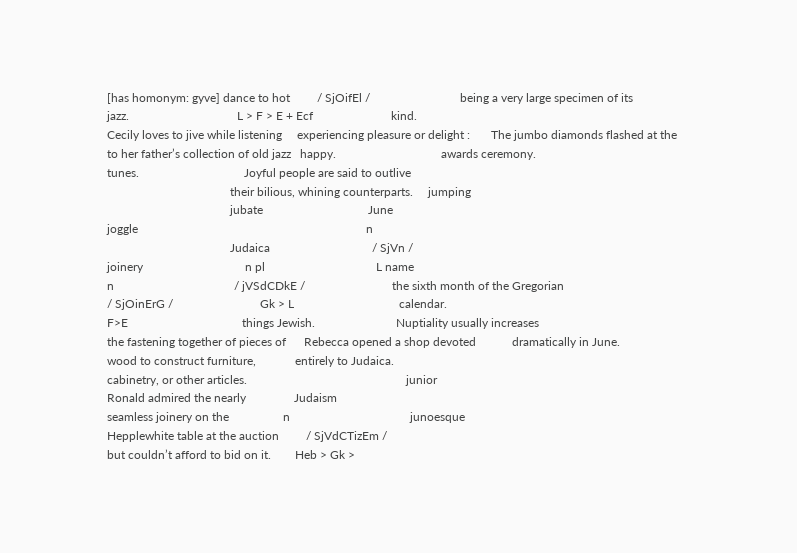[has homonym: gyve] dance to hot         / SjOifEl /                              being a very large specimen of its
jazz.                                    L > F > E + Ecf                          kind.
Cecily loves to jive while listening     experiencing pleasure or delight :       The jumbo diamonds flashed at the
to her father’s collection of old jazz   happy.                                   awards ceremony.
tunes.                                   Joyful people are said to outlive
                                         their bilious, whining counterparts.     jumping
                                         jubate                                   June
joggle                                                                            n
                                         Judaica                                  / SjVn /
joinery                                  n pl                                     L name
n                                        / jVSdCDkE /                             the sixth month of the Gregorian
/ SjOinErG /                             Gk > L                                   calendar.
F>E                                      things Jewish.                           Nuptiality usually increases
the fastening together of pieces of      Rebecca opened a shop devoted            dramatically in June.
wood to construct furniture,             entirely to Judaica.
cabinetry, or other articles.                                                     junior
Ronald admired the nearly                Judaism
seamless joinery on the                  n                                        junoesque
Hepplewhite table at the auction         / SjVdCTizEm /
but couldn’t afford to bid on it.        Heb > Gk >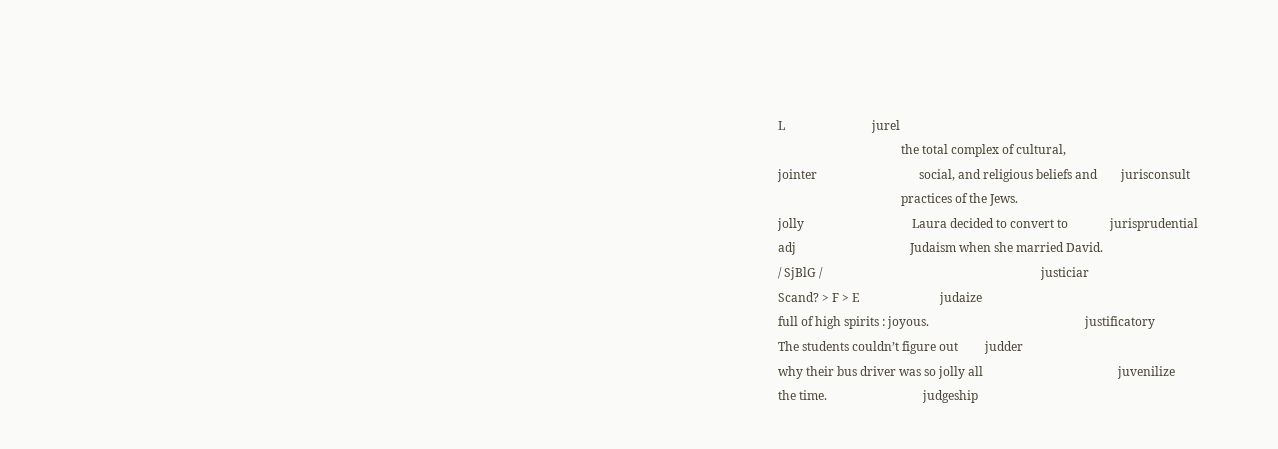L                             jurel
                                         the total complex of cultural,
jointer                                  social, and religious beliefs and        jurisconsult
                                         practices of the Jews.
jolly                                    Laura decided to convert to              jurisprudential
adj                                      Judaism when she married David.
/ SjBlG /                                                                         justiciar
Scand? > F > E                           judaize
full of high spirits : joyous.                                                    justificatory
The students couldn’t figure out         judder
why their bus driver was so jolly all                                             juvenilize
the time.                                judgeship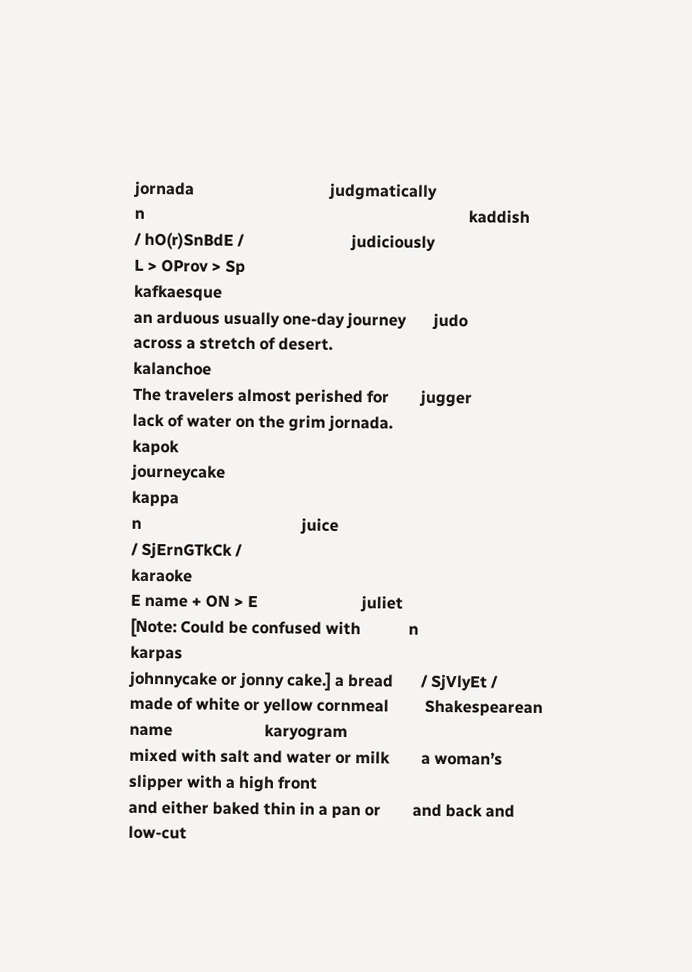jornada                                  judgmatically
n                                                                                 kaddish
/ hO(r)SnBdE /                           judiciously
L > OProv > Sp                                                                    kafkaesque
an arduous usually one-day journey       judo
across a stretch of desert.                                                       kalanchoe
The travelers almost perished for        jugger
lack of water on the grim jornada.                                                kapok
journeycake                                                                       kappa
n                                        juice
/ SjErnGTkCk /                                                                    karaoke
E name + ON > E                          juliet
[Note: Could be confused with            n                                        karpas
johnnycake or jonny cake.] a bread       / SjVlyEt /
made of white or yellow cornmeal         Shakespearean name                       karyogram
mixed with salt and water or milk        a woman’s slipper with a high front
and either baked thin in a pan or        and back and low-cut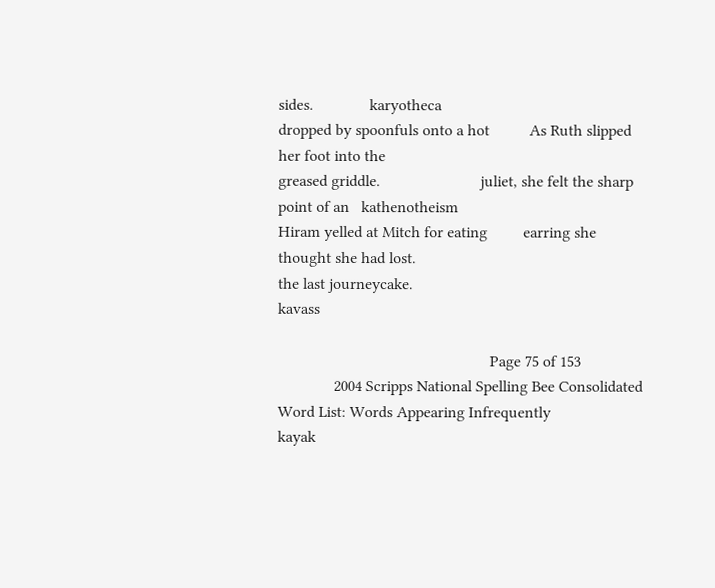sides.              karyotheca
dropped by spoonfuls onto a hot          As Ruth slipped her foot into the
greased griddle.                         juliet, she felt the sharp point of an   kathenotheism
Hiram yelled at Mitch for eating         earring she thought she had lost.
the last journeycake.                                                             kavass

                                                     Page 75 of 153
              2004 Scripps National Spelling Bee Consolidated Word List: Words Appearing Infrequently
kayak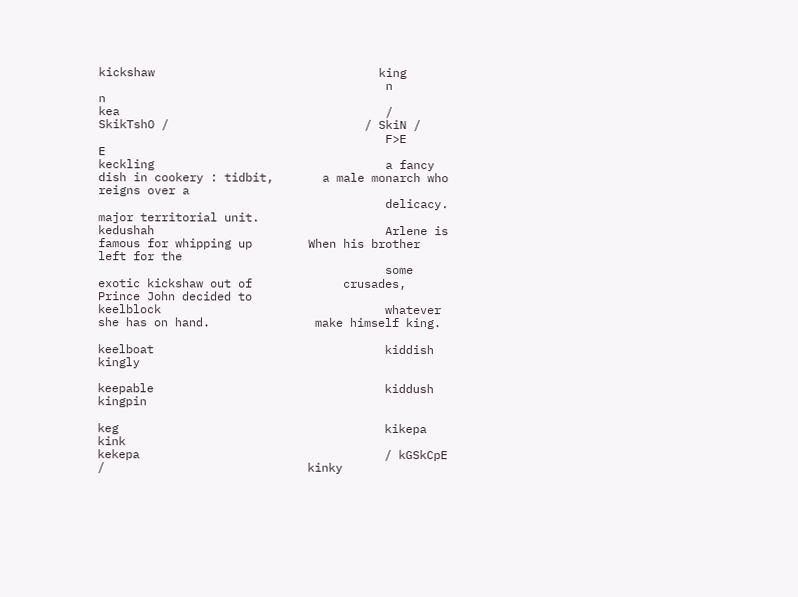kickshaw                                king
                                         n                                       n
kea                                      / SkikTshO /                            / SkiN /
                                         F>E                                     E
keckling                                 a fancy dish in cookery : tidbit,       a male monarch who reigns over a
                                         delicacy.                               major territorial unit.
kedushah                                 Arlene is famous for whipping up        When his brother left for the
                                         some exotic kickshaw out of             crusades, Prince John decided to
keelblock                                whatever she has on hand.               make himself king.

keelboat                                 kiddish                                 kingly

keepable                                 kiddush                                 kingpin

keg                                      kikepa                                  kink
kekepa                                   / kGSkCpE /                             kinky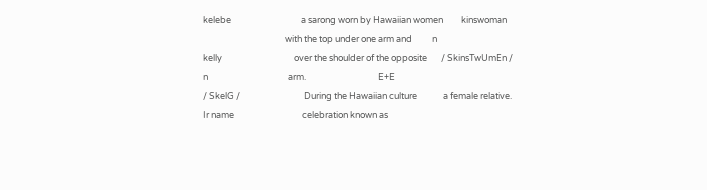kelebe                                   a sarong worn by Hawaiian women         kinswoman
                                         with the top under one arm and          n
kelly                                    over the shoulder of the opposite       / SkinsTwUmEn /
n                                        arm.                                    E+E
/ SkelG /                                During the Hawaiian culture             a female relative.
Ir name                                  celebration known as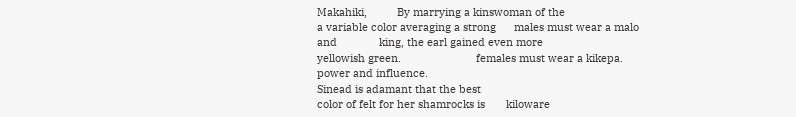Makahiki,          By marrying a kinswoman of the
a variable color averaging a strong      males must wear a malo and              king, the earl gained even more
yellowish green.                         females must wear a kikepa.             power and influence.
Sinead is adamant that the best
color of felt for her shamrocks is       kiloware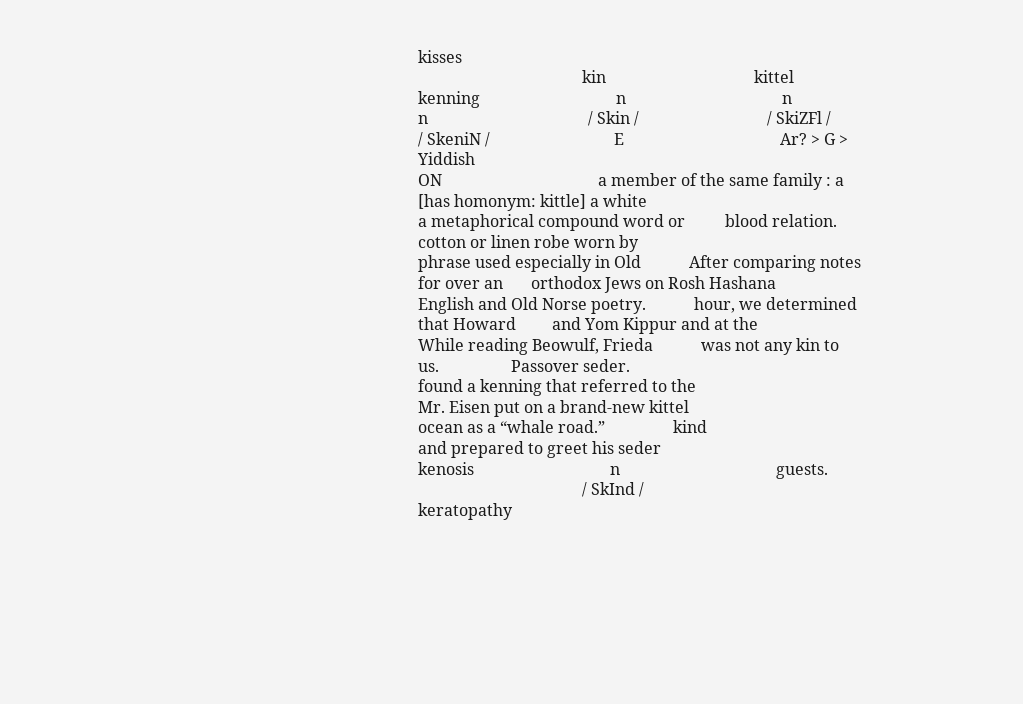kisses
                                         kin                                     kittel
kenning                                  n                                       n
n                                        / Skin /                                / SkiZFl /
/ SkeniN /                               E                                       Ar? > G > Yiddish
ON                                       a member of the same family : a         [has homonym: kittle] a white
a metaphorical compound word or          blood relation.                         cotton or linen robe worn by
phrase used especially in Old            After comparing notes for over an       orthodox Jews on Rosh Hashana
English and Old Norse poetry.            hour, we determined that Howard         and Yom Kippur and at the
While reading Beowulf, Frieda            was not any kin to us.                  Passover seder.
found a kenning that referred to the                                             Mr. Eisen put on a brand-new kittel
ocean as a “whale road.”                 kind                                    and prepared to greet his seder
kenosis                                  n                                       guests.
                                         / SkInd /
keratopathy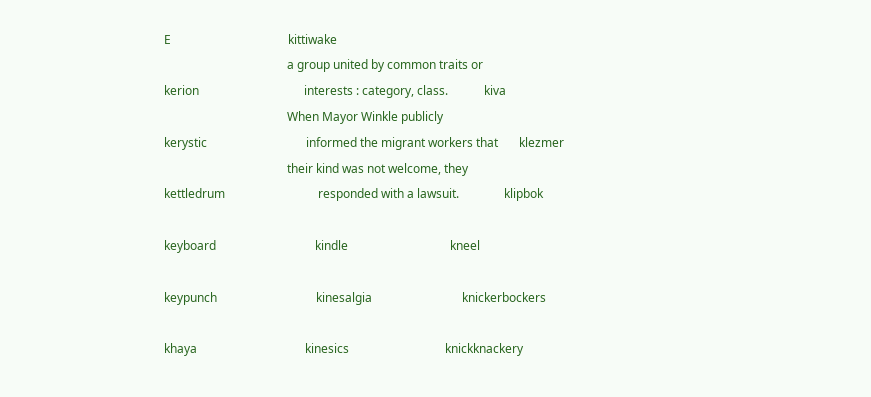E                                       kittiwake
                                         a group united by common traits or
kerion                                   interests : category, class.            kiva
                                         When Mayor Winkle publicly
kerystic                                 informed the migrant workers that       klezmer
                                         their kind was not welcome, they
kettledrum                               responded with a lawsuit.               klipbok

keyboard                                 kindle                                  kneel

keypunch                                 kinesalgia                              knickerbockers

khaya                                    kinesics                                knickknackery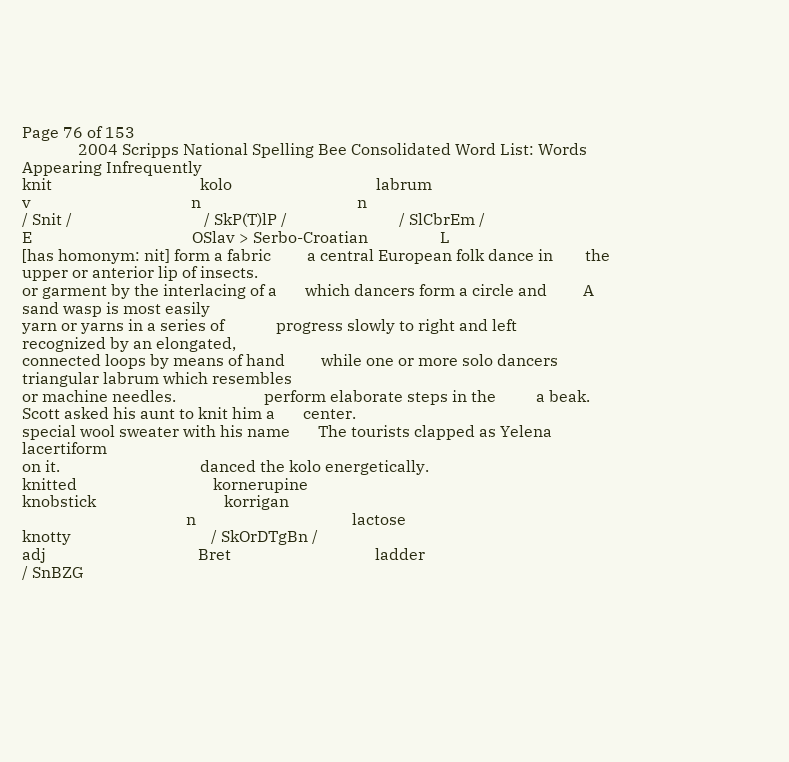Page 76 of 153
              2004 Scripps National Spelling Bee Consolidated Word List: Words Appearing Infrequently
knit                                     kolo                                    labrum
v                                        n                                       n
/ Snit /                                 / SkP(T)lP /                            / SlCbrEm /
E                                        OSlav > Serbo-Croatian                  L
[has homonym: nit] form a fabric         a central European folk dance in        the upper or anterior lip of insects.
or garment by the interlacing of a       which dancers form a circle and         A sand wasp is most easily
yarn or yarns in a series of             progress slowly to right and left       recognized by an elongated,
connected loops by means of hand         while one or more solo dancers          triangular labrum which resembles
or machine needles.                      perform elaborate steps in the          a beak.
Scott asked his aunt to knit him a       center.
special wool sweater with his name       The tourists clapped as Yelena          lacertiform
on it.                                   danced the kolo energetically.
knitted                                  kornerupine
knobstick                                korrigan
                                         n                                       lactose
knotty                                   / SkOrDTgBn /
adj                                      Bret                                    ladder
/ SnBZG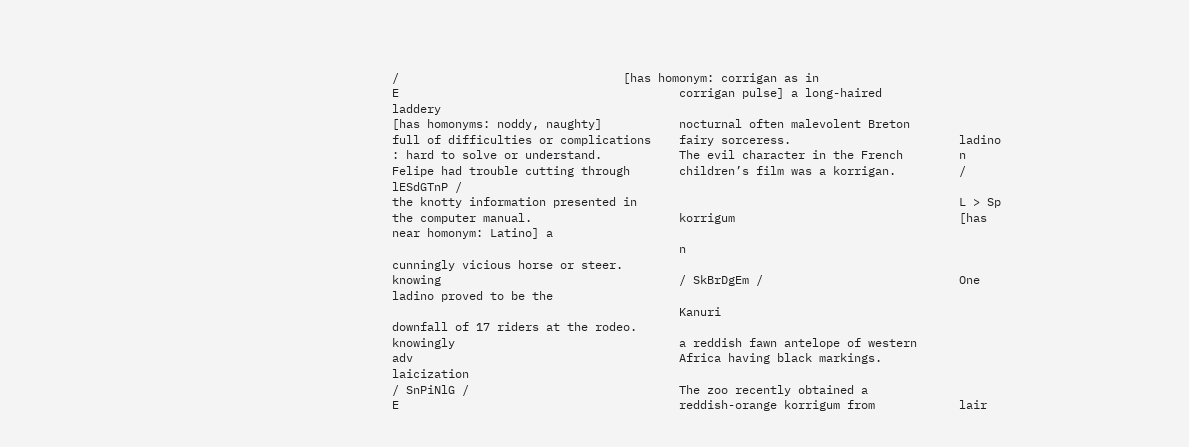/                                [has homonym: corrigan as in
E                                        corrigan pulse] a long-haired           laddery
[has homonyms: noddy, naughty]           nocturnal often malevolent Breton
full of difficulties or complications    fairy sorceress.                        ladino
: hard to solve or understand.           The evil character in the French        n
Felipe had trouble cutting through       children’s film was a korrigan.         / lESdGTnP /
the knotty information presented in                                              L > Sp
the computer manual.                     korrigum                                [has near homonym: Latino] a
                                         n                                       cunningly vicious horse or steer.
knowing                                  / SkBrDgEm /                            One ladino proved to be the
                                         Kanuri                                  downfall of 17 riders at the rodeo.
knowingly                                a reddish fawn antelope of western
adv                                      Africa having black markings.           laicization
/ SnPiNlG /                              The zoo recently obtained a
E                                        reddish-orange korrigum from            lair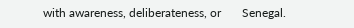with awareness, deliberateness, or       Senegal.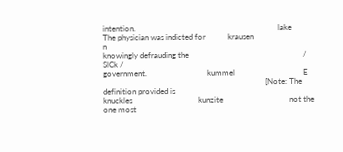intention.                                                                       lake
The physician was indicted for           krausen                                 n
knowingly defrauding the                                                         / SlCk /
government.                              kummel                                  E
                                                                                 [Note: The definition provided is
knuckles                                 kunzite                                 not the one most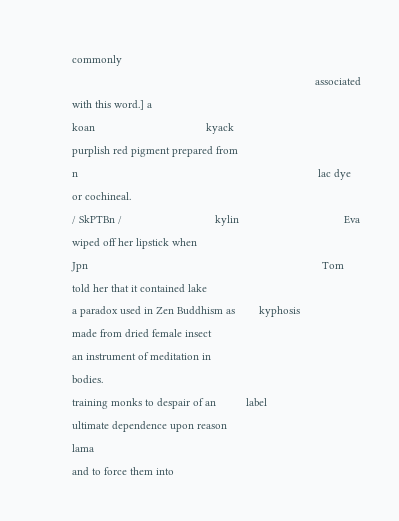commonly
                                                                                 associated with this word.] a
koan                                     kyack                                   purplish red pigment prepared from
n                                                                                lac dye or cochineal.
/ SkPTBn /                               kylin                                   Eva wiped off her lipstick when
Jpn                                                                              Tom told her that it contained lake
a paradox used in Zen Buddhism as        kyphosis                                made from dried female insect
an instrument of meditation in                                                   bodies.
training monks to despair of an          label
ultimate dependence upon reason                                                  lama
and to force them into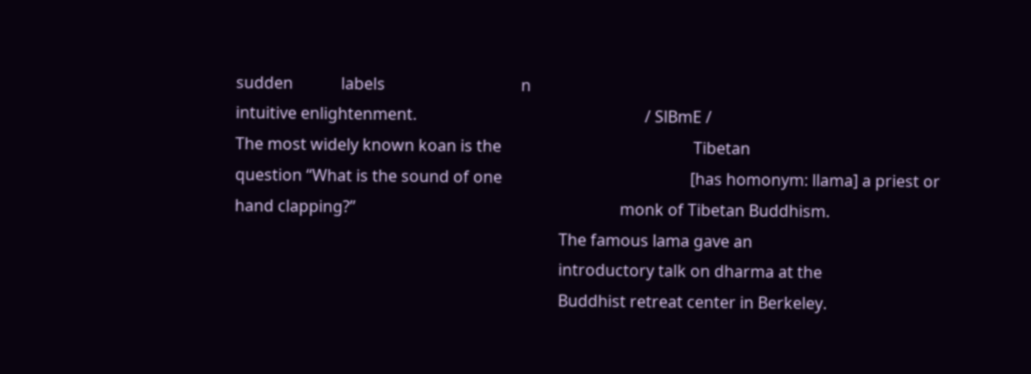sudden            labels                                  n
intuitive enlightenment.                                                         / SlBmE /
The most widely known koan is the                                                Tibetan
question “What is the sound of one                                               [has homonym: llama] a priest or
hand clapping?”                                                                  monk of Tibetan Buddhism.
                                                                                 The famous lama gave an
                                                                                 introductory talk on dharma at the
                                                                                 Buddhist retreat center in Berkeley.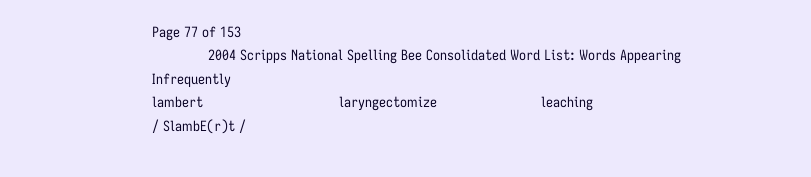Page 77 of 153
              2004 Scripps National Spelling Bee Consolidated Word List: Words Appearing Infrequently
lambert                                  laryngectomize                          leaching
/ SlambE(r)t /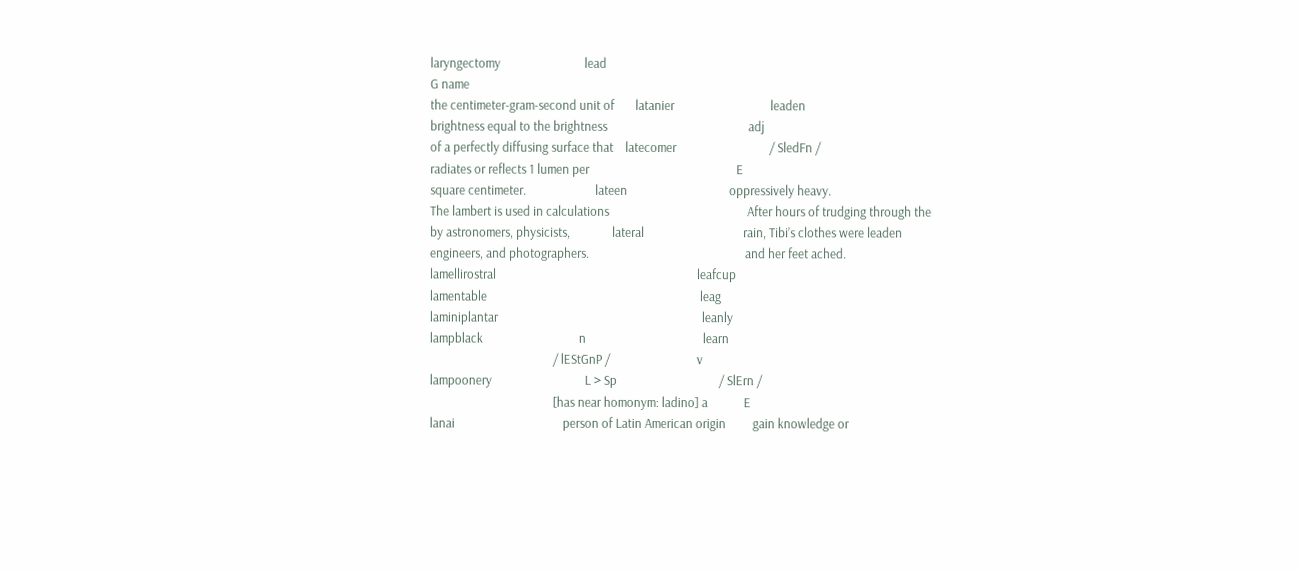laryngectomy                            lead
G name
the centimeter-gram-second unit of       latanier                                leaden
brightness equal to the brightness                                               adj
of a perfectly diffusing surface that    latecomer                               / SledFn /
radiates or reflects 1 lumen per                                                 E
square centimeter.                       lateen                                  oppressively heavy.
The lambert is used in calculations                                              After hours of trudging through the
by astronomers, physicists,              lateral                                 rain, Tibi’s clothes were leaden
engineers, and photographers.                                                    and her feet ached.
lamellirostral                                                                   leafcup
lamentable                                                                       leag
laminiplantar                                                                    leanly
lampblack                                n                                       learn
                                         / lEStGnP /                             v
lampoonery                               L > Sp                                  / SlErn /
                                         [has near homonym: ladino] a            E
lanai                                    person of Latin American origin         gain knowledge or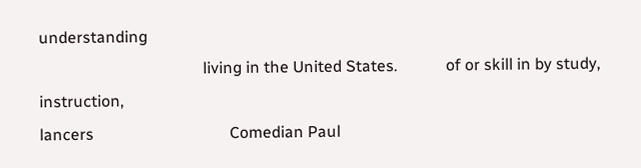understanding
                                         living in the United States.            of or skill in by study, instruction,
lancers                                  Comedian Paul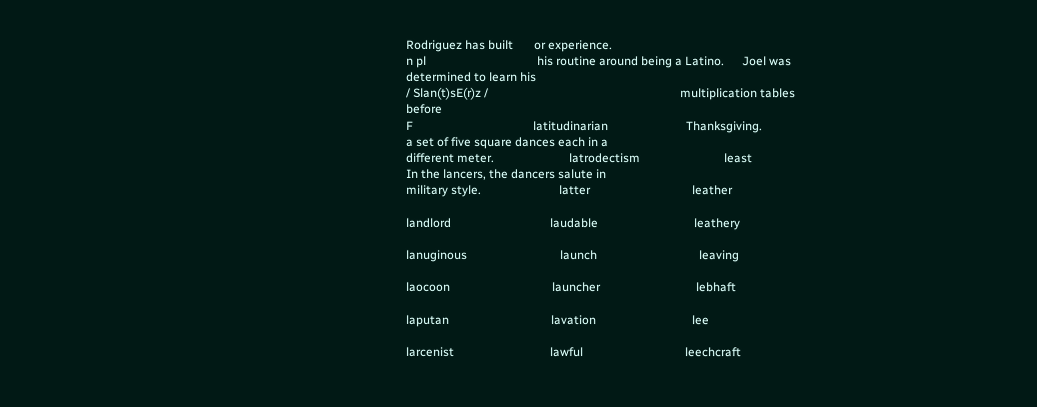Rodriguez has built       or experience.
n pl                                     his routine around being a Latino.      Joel was determined to learn his
/ Slan(t)sE(r)z /                                                                multiplication tables before
F                                        latitudinarian                          Thanksgiving.
a set of five square dances each in a
different meter.                         latrodectism                            least
In the lancers, the dancers salute in
military style.                          latter                                  leather

landlord                                 laudable                                leathery

lanuginous                               launch                                  leaving

laocoon                                  launcher                                lebhaft

laputan                                  lavation                                lee

larcenist                                lawful                                  leechcraft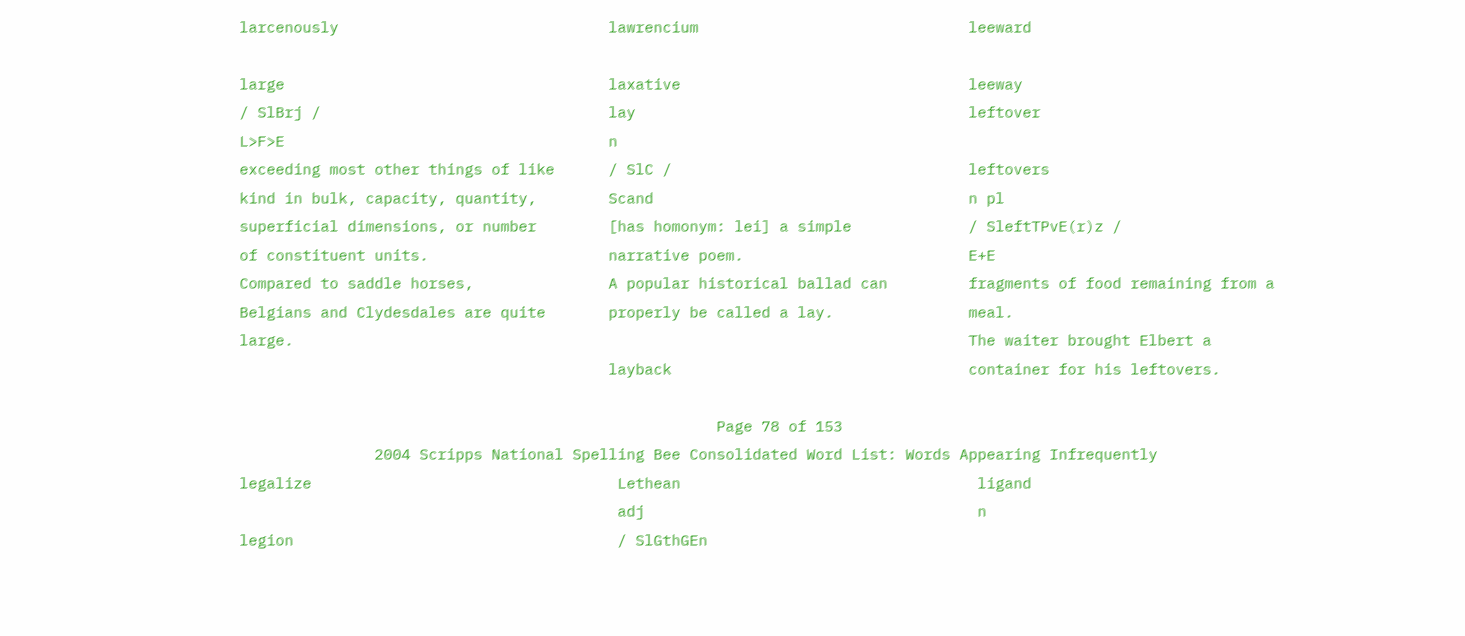larcenously                              lawrencium                              leeward

large                                    laxative                                leeway
/ SlBrj /                                lay                                     leftover
L>F>E                                    n
exceeding most other things of like      / SlC /                                 leftovers
kind in bulk, capacity, quantity,        Scand                                   n pl
superficial dimensions, or number        [has homonym: lei] a simple             / SleftTPvE(r)z /
of constituent units.                    narrative poem.                         E+E
Compared to saddle horses,               A popular historical ballad can         fragments of food remaining from a
Belgians and Clydesdales are quite       properly be called a lay.               meal.
large.                                                                           The waiter brought Elbert a
                                         layback                                 container for his leftovers.

                                                     Page 78 of 153
               2004 Scripps National Spelling Bee Consolidated Word List: Words Appearing Infrequently
legalize                                  Lethean                                 ligand
                                          adj                                     n
legion                                    / SlGthGEn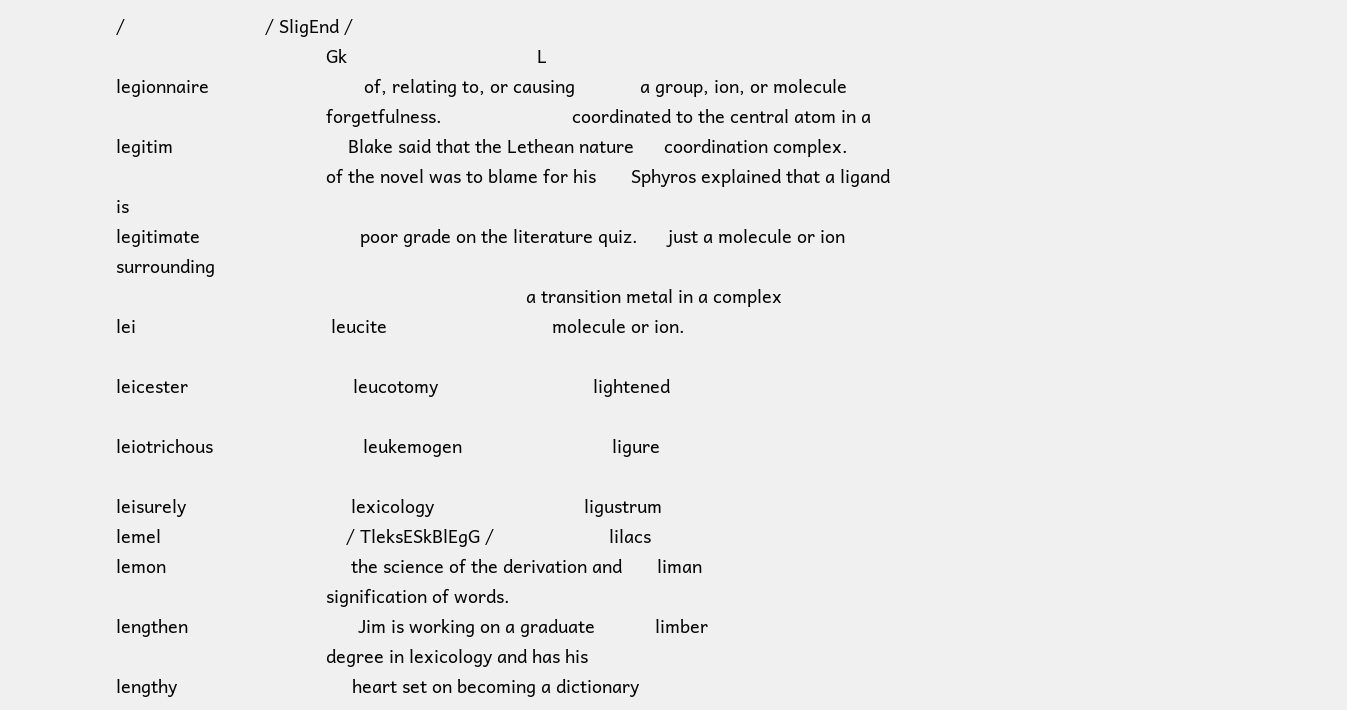/                            / SligEnd /
                                          Gk                                      L
legionnaire                               of, relating to, or causing             a group, ion, or molecule
                                          forgetfulness.                          coordinated to the central atom in a
legitim                                   Blake said that the Lethean nature      coordination complex.
                                          of the novel was to blame for his       Sphyros explained that a ligand is
legitimate                                poor grade on the literature quiz.      just a molecule or ion surrounding
                                                                                  a transition metal in a complex
lei                                       leucite                                 molecule or ion.

leicester                                 leucotomy                               lightened

leiotrichous                              leukemogen                              ligure

leisurely                                 lexicology                              ligustrum
lemel                                     / TleksESkBlEgG /                       lilacs
lemon                                     the science of the derivation and       liman
                                          signification of words.
lengthen                                  Jim is working on a graduate            limber
                                          degree in lexicology and has his
lengthy                                   heart set on becoming a dictionary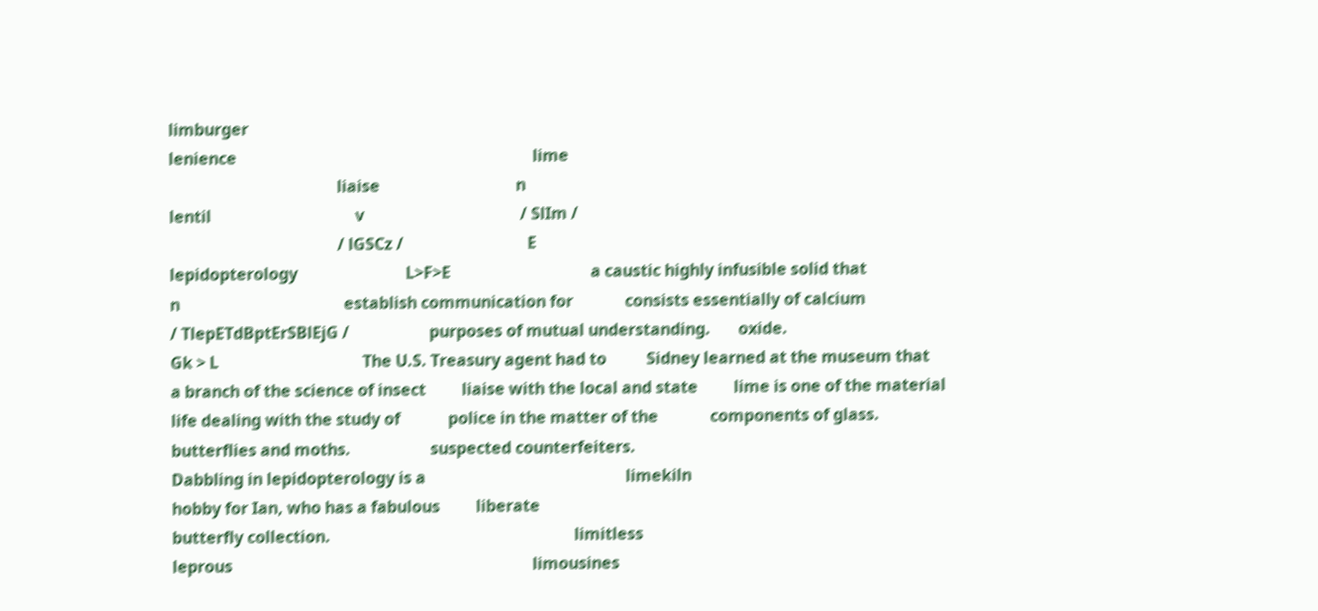limburger
lenience                                                                          lime
                                          liaise                                  n
lentil                                    v                                       / SlIm /
                                          / lGSCz /                               E
lepidopterology                           L>F>E                                   a caustic highly infusible solid that
n                                         establish communication for             consists essentially of calcium
/ TlepETdBptErSBlEjG /                    purposes of mutual understanding.       oxide.
Gk > L                                    The U.S. Treasury agent had to          Sidney learned at the museum that
a branch of the science of insect         liaise with the local and state         lime is one of the material
life dealing with the study of            police in the matter of the             components of glass.
butterflies and moths.                    suspected counterfeiters.
Dabbling in lepidopterology is a                                                  limekiln
hobby for Ian, who has a fabulous         liberate
butterfly collection.                                                             limitless
leprous                                                                           limousines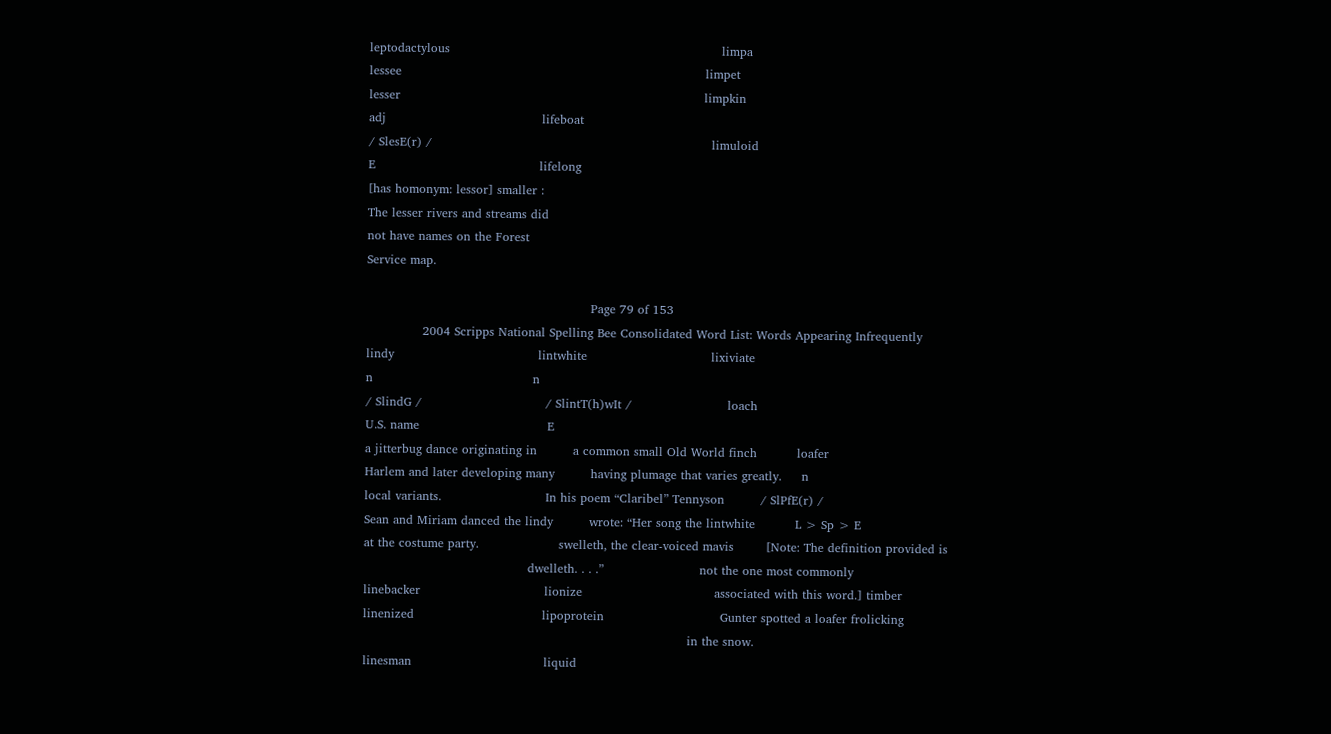leptodactylous                                                                    limpa
lessee                                                                            limpet
lesser                                                                            limpkin
adj                                       lifeboat
/ SlesE(r) /                                                                      limuloid
E                                         lifelong
[has homonym: lessor] smaller :
The lesser rivers and streams did
not have names on the Forest
Service map.

                                                        Page 79 of 153
              2004 Scripps National Spelling Bee Consolidated Word List: Words Appearing Infrequently
lindy                                    lintwhite                               lixiviate
n                                        n
/ SlindG /                               / SlintT(h)wIt /                        loach
U.S. name                                E
a jitterbug dance originating in         a common small Old World finch          loafer
Harlem and later developing many         having plumage that varies greatly.     n
local variants.                          In his poem “Claribel” Tennyson         / SlPfE(r) /
Sean and Miriam danced the lindy         wrote: “Her song the lintwhite          L > Sp > E
at the costume party.                    swelleth, the clear-voiced mavis        [Note: The definition provided is
                                         dwelleth. . . .”                        not the one most commonly
linebacker                               lionize                                 associated with this word.] timber
linenized                                lipoprotein                             Gunter spotted a loafer frolicking
                                                                                 in the snow.
linesman                                 liquid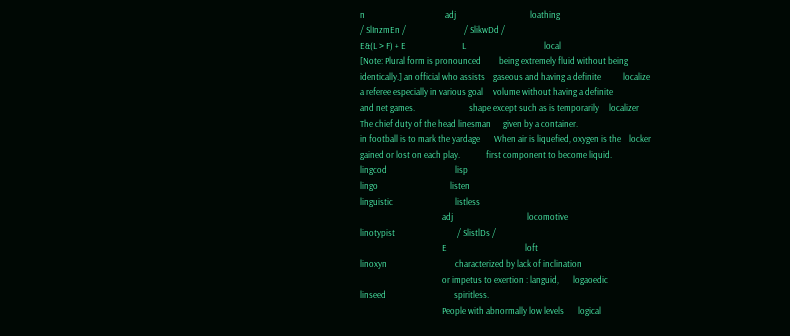n                                        adj                                     loathing
/ SlInzmEn /                             / SlikwDd /
E&(L > F) + E                            L                                       local
[Note: Plural form is pronounced         being extremely fluid without being
identically.] an official who assists    gaseous and having a definite           localize
a referee especially in various goal     volume without having a definite
and net games.                           shape except such as is temporarily     localizer
The chief duty of the head linesman      given by a container.
in football is to mark the yardage       When air is liquefied, oxygen is the    locker
gained or lost on each play.             first component to become liquid.
lingcod                                  lisp
lingo                                    listen
linguistic                               listless
                                         adj                                     locomotive
linotypist                               / SlistlDs /
                                         E                                       loft
linoxyn                                  characterized by lack of inclination
                                         or impetus to exertion : languid,       logaoedic
linseed                                  spiritless.
                                         People with abnormally low levels       logical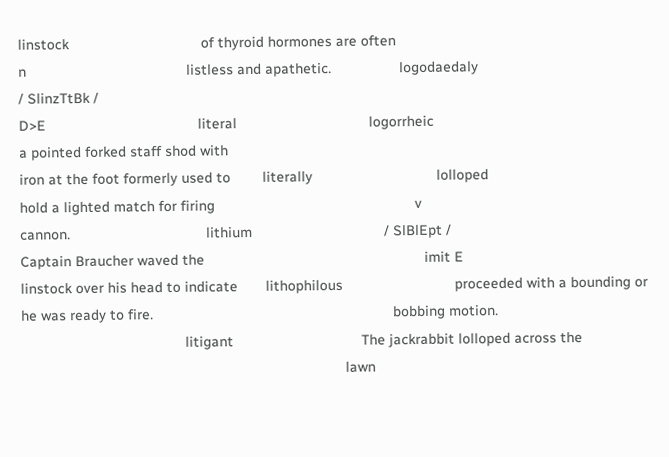linstock                                 of thyroid hormones are often
n                                        listless and apathetic.                 logodaedaly
/ SlinzTtBk /
D>E                                      literal                                 logorrheic
a pointed forked staff shod with
iron at the foot formerly used to        literally                               lolloped
hold a lighted match for firing                                                  v
cannon.                                  lithium                                 / SlBlEpt /
Captain Braucher waved the                                                       imit E
linstock over his head to indicate       lithophilous                            proceeded with a bounding or
he was ready to fire.                                                            bobbing motion.
                                         litigant                                The jackrabbit lolloped across the
                                                                                 lawn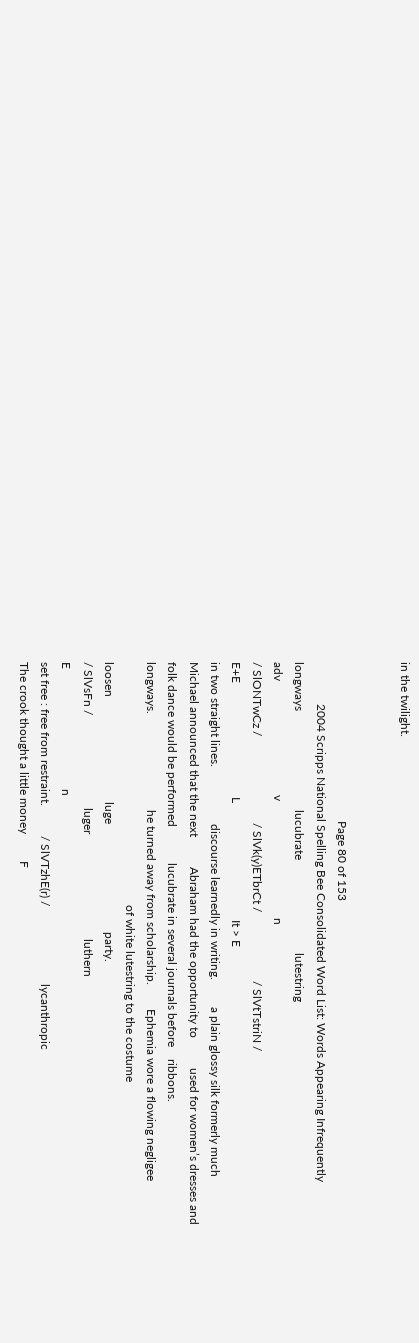in the twilight.


                                                     Page 80 of 153
              2004 Scripps National Spelling Bee Consolidated Word List: Words Appearing Infrequently
longways                                 lucubrate                               lutestring
adv                                      v                                       n
/ SlONTwCz /                             / SlVk(y)ETbrCt /                       / SlVtTstriN /
E+E                                      L                                       It > E
in two straight lines.                   discourse learnedly in writing.         a plain glossy silk formerly much
Michael announced that the next          Abraham had the opportunity to          used for women’s dresses and
folk dance would be performed            lucubrate in several journals before    ribbons.
longways.                                he turned away from scholarship.        Ephemia wore a flowing negligee
                                                                                 of white lutestring to the costume
loosen                                   luge                                    party.
/ SlVsFn /                               luger                                   luthern
E                                        n
set free : free from restraint.          / SlVTzhE(r) /                          lycanthropic
The crook thought a little money         F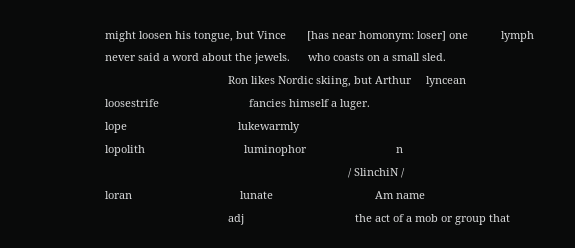might loosen his tongue, but Vince       [has near homonym: loser] one           lymph
never said a word about the jewels.      who coasts on a small sled.
                                         Ron likes Nordic skiing, but Arthur     lyncean
loosestrife                              fancies himself a luger.
lope                                     lukewarmly
lopolith                                 luminophor                              n
                                                                                 / SlinchiN /
loran                                    lunate                                  Am name
                                         adj                                     the act of a mob or group that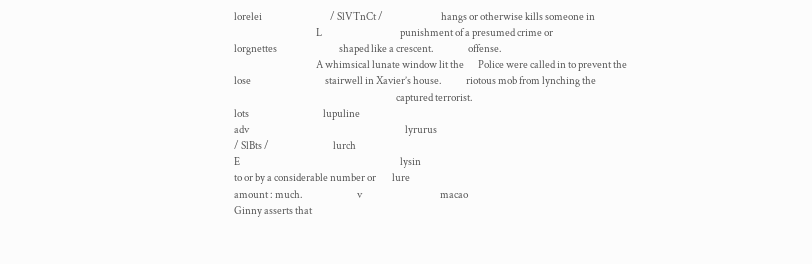lorelei                                  / SlVTnCt /                             hangs or otherwise kills someone in
                                         L                                       punishment of a presumed crime or
lorgnettes                               shaped like a crescent.                 offense.
                                         A whimsical lunate window lit the       Police were called in to prevent the
lose                                     stairwell in Xavier’s house.            riotous mob from lynching the
                                                                                 captured terrorist.
lots                                     lupuline
adv                                                                              lyrurus
/ SlBts /                                lurch
E                                                                                lysin
to or by a considerable number or        lure
amount : much.                           v                                       macao
Ginny asserts that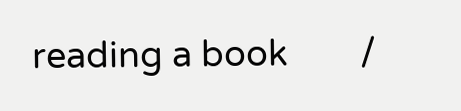reading a book        /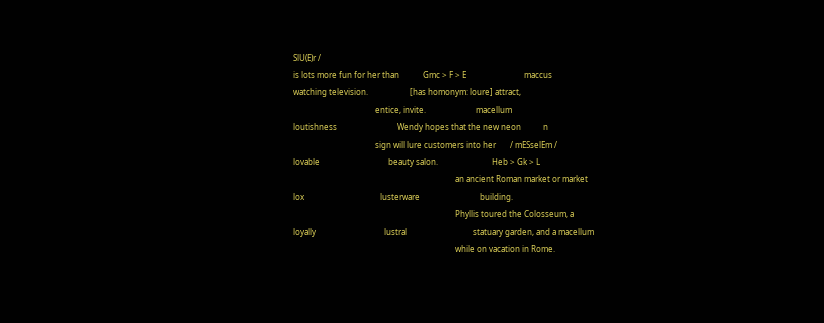SlU(E)r /
is lots more fun for her than            Gmc > F > E                             maccus
watching television.                     [has homonym: loure] attract,
                                         entice, invite.                         macellum
loutishness                              Wendy hopes that the new neon           n
                                         sign will lure customers into her       / mESselEm /
lovable                                  beauty salon.                           Heb > Gk > L
                                                                                 an ancient Roman market or market
lox                                      lusterware                              building.
                                                                                 Phyllis toured the Colosseum, a
loyally                                  lustral                                 statuary garden, and a macellum
                                                                                 while on vacation in Rome.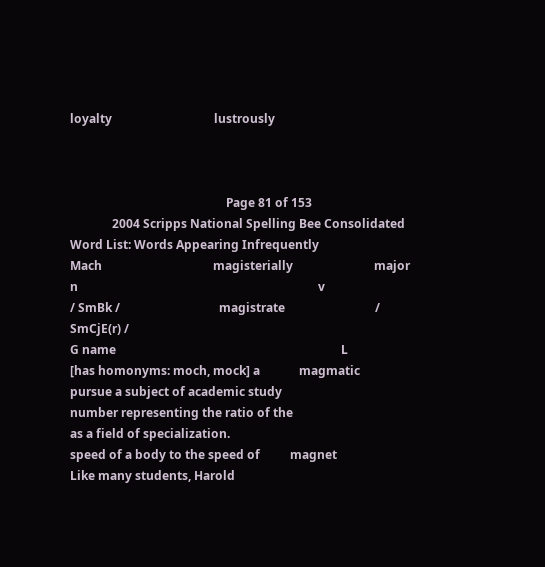loyalty                                  lustrously



                                                    Page 81 of 153
              2004 Scripps National Spelling Bee Consolidated Word List: Words Appearing Infrequently
Mach                                     magisterially                           major
n                                                                                v
/ SmBk /                                 magistrate                              / SmCjE(r) /
G name                                                                           L
[has homonyms: moch, mock] a             magmatic                                pursue a subject of academic study
number representing the ratio of the                                             as a field of specialization.
speed of a body to the speed of          magnet                                  Like many students, Harold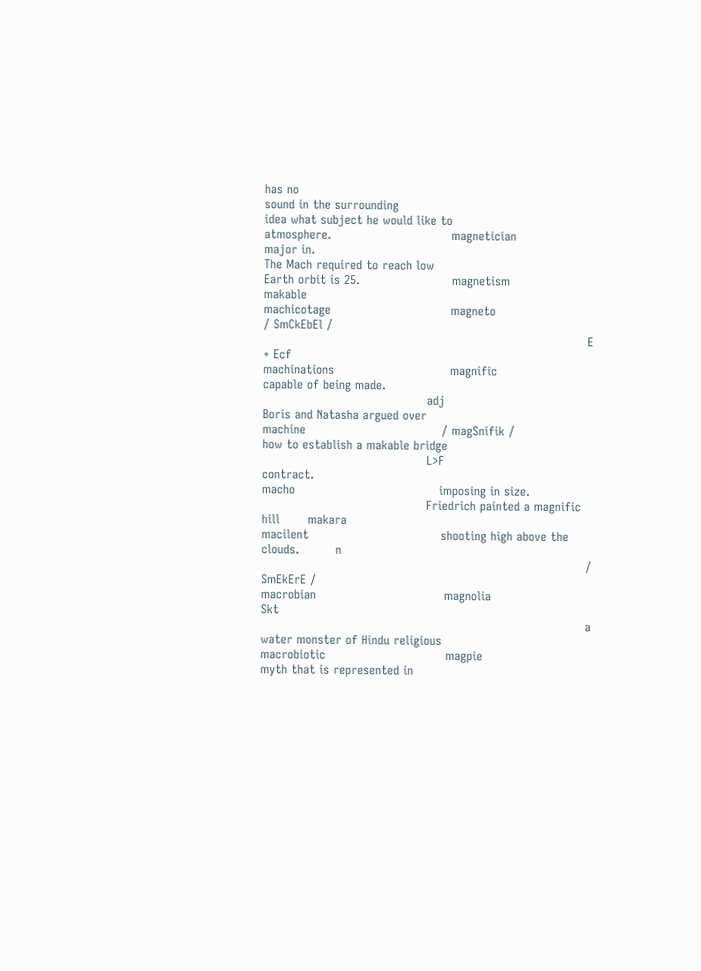has no
sound in the surrounding                                                         idea what subject he would like to
atmosphere.                              magnetician                             major in.
The Mach required to reach low
Earth orbit is 25.                       magnetism                               makable
machicotage                              magneto                                 / SmCkEbEl /
                                                                                 E + Ecf
machinations                             magnific                                capable of being made.
                                         adj                                     Boris and Natasha argued over
machine                                  / magSnifik /                           how to establish a makable bridge
                                         L>F                                     contract.
macho                                    imposing in size.
                                         Friedrich painted a magnific hill       makara
macilent                                 shooting high above the clouds.         n
                                                                                 / SmEkErE /
macrobian                                magnolia                                Skt
                                                                                 a water monster of Hindu religious
macrobiotic                              magpie                                  myth that is represented in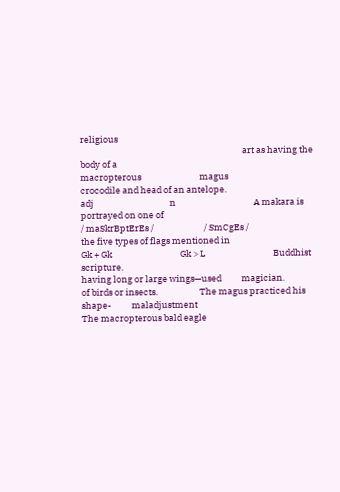religious
                                                                                 art as having the body of a
macropterous                             magus                                   crocodile and head of an antelope.
adj                                      n                                       A makara is portrayed on one of
/ maSkrBptErEs /                         / SmCgEs /                              the five types of flags mentioned in
Gk + Gk                                  Gk > L                                  Buddhist scripture.
having long or large wings—used          magician.
of birds or insects.                     The magus practiced his shape-          maladjustment
The macropterous bald eagle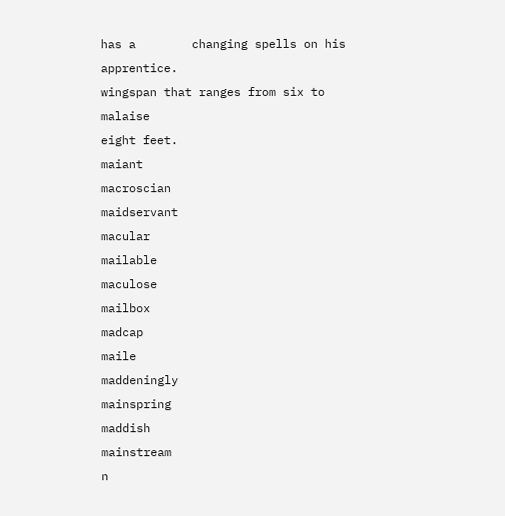has a        changing spells on his apprentice.
wingspan that ranges from six to                                                 malaise
eight feet.                              maiant
macroscian                               maidservant
macular                                  mailable
maculose                                 mailbox
madcap                                   maile
maddeningly                              mainspring
maddish                                  mainstream                              n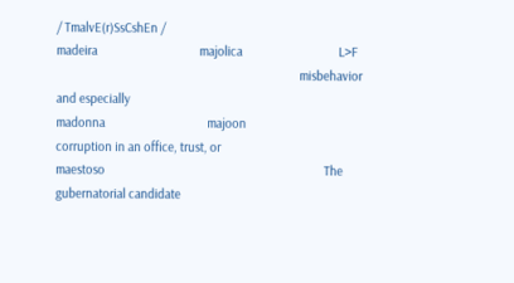/ TmalvE(r)SsCshEn /
madeira                                  majolica                                L>F
                                                                                 misbehavior and especially
madonna                                  majoon                                  corruption in an office, trust, or
maestoso                                                                         The gubernatorial candidate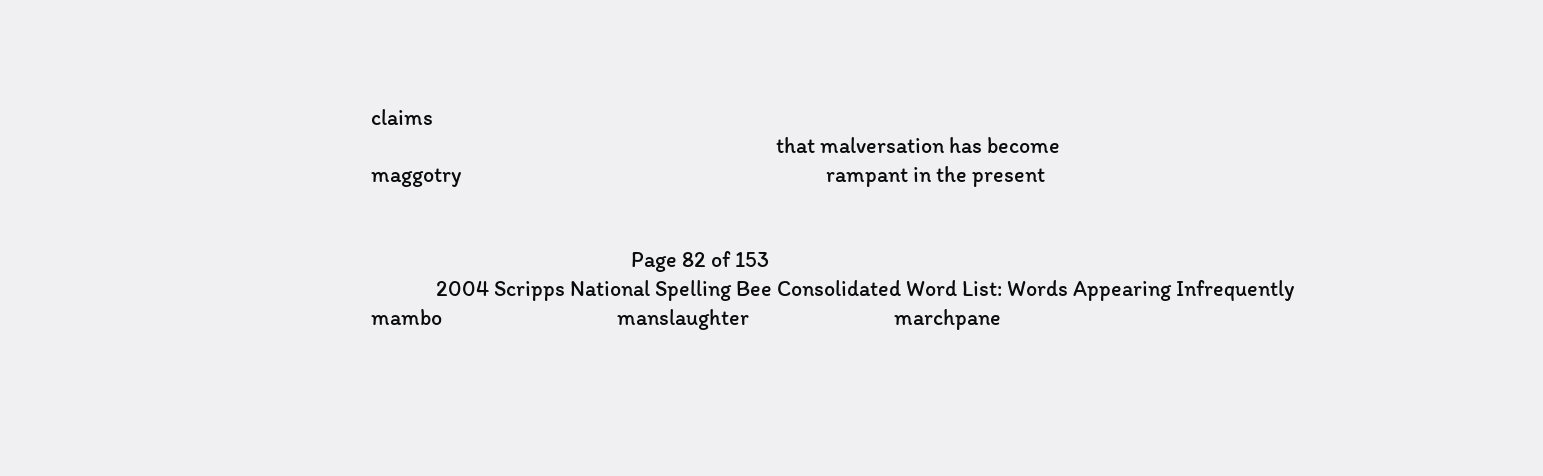claims
                                                                                 that malversation has become
maggotry                                                                         rampant in the present


                                                    Page 82 of 153
             2004 Scripps National Spelling Bee Consolidated Word List: Words Appearing Infrequently
mambo                                   manslaughter                             marchpane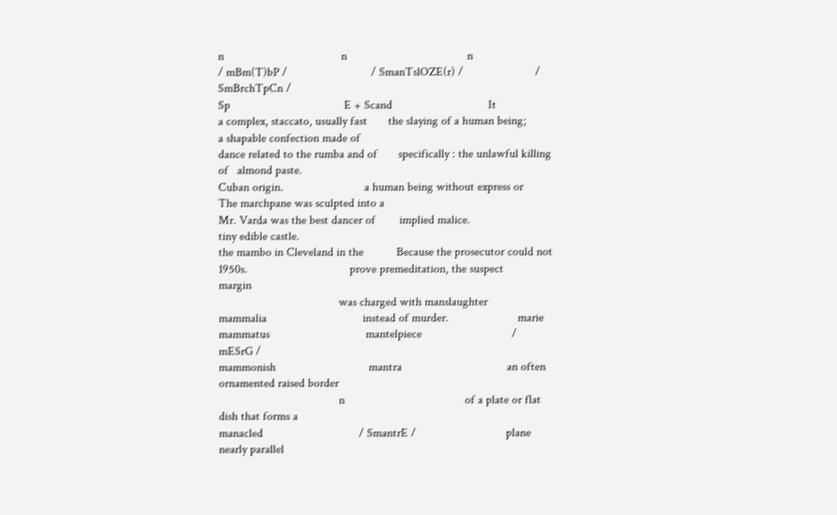n                                       n                                        n
/ mBm(T)bP /                            / SmanTslOZE(r) /                        / SmBrchTpCn /
Sp                                      E + Scand                                It
a complex, staccato, usually fast       the slaying of a human being;            a shapable confection made of
dance related to the rumba and of       specifically : the unlawful killing of   almond paste.
Cuban origin.                           a human being without express or         The marchpane was sculpted into a
Mr. Varda was the best dancer of        implied malice.                          tiny edible castle.
the mambo in Cleveland in the           Because the prosecutor could not
1950s.                                  prove premeditation, the suspect         margin
                                        was charged with manslaughter
mammalia                                instead of murder.                       marie
mammatus                                mantelpiece                              / mESrG /
mammonish                               mantra                                   an often ornamented raised border
                                        n                                        of a plate or flat dish that forms a
manacled                                / SmantrE /                              plane nearly parallel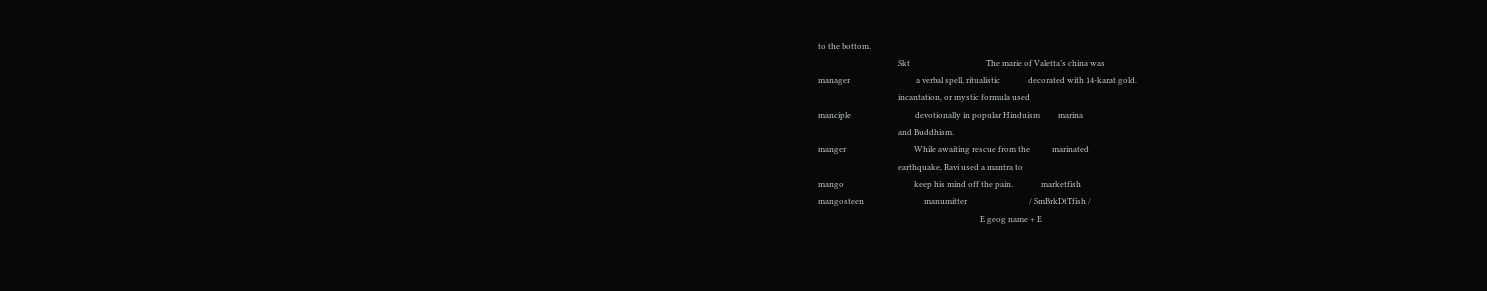to the bottom.
                                        Skt                                      The marie of Valetta’s china was
manager                                 a verbal spell, ritualistic              decorated with 14-karat gold.
                                        incantation, or mystic formula used
manciple                                devotionally in popular Hinduism         marina
                                        and Buddhism.
manger                                  While awaiting rescue from the           marinated
                                        earthquake, Ravi used a mantra to
mango                                   keep his mind off the pain.              marketfish
mangosteen                              manumitter                               / SmBrkDtTfish /
                                                                                 E geog name + E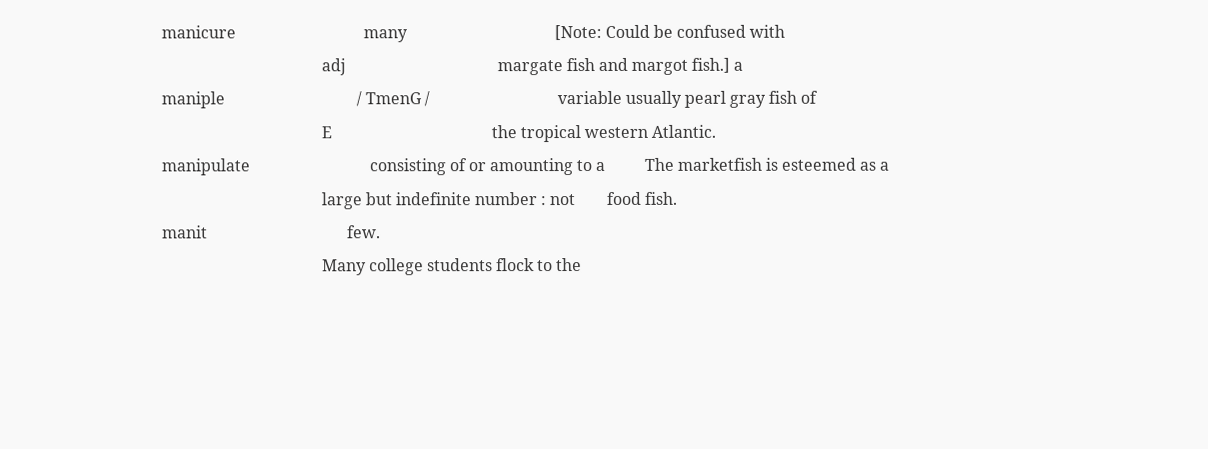manicure                                many                                     [Note: Could be confused with
                                        adj                                      margate fish and margot fish.] a
maniple                                 / TmenG /                                variable usually pearl gray fish of
                                        E                                        the tropical western Atlantic.
manipulate                              consisting of or amounting to a          The marketfish is esteemed as a
                                        large but indefinite number : not        food fish.
manit                                   few.
                                        Many college students flock to the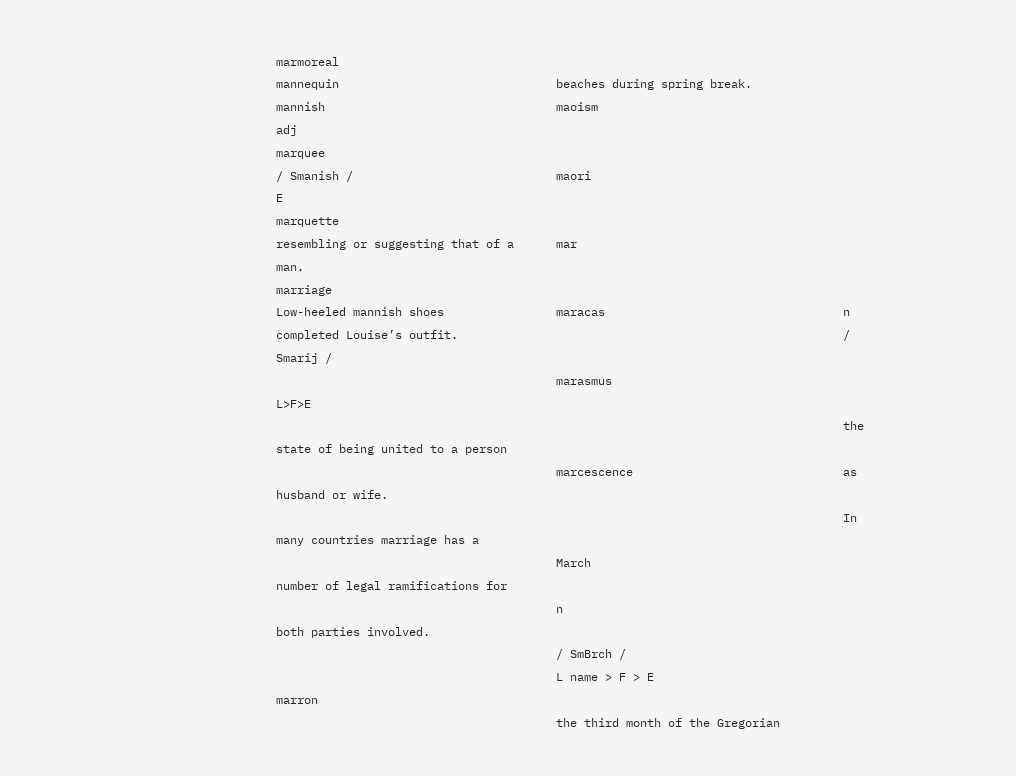marmoreal
mannequin                               beaches during spring break.
mannish                                 maoism
adj                                                                              marquee
/ Smanish /                             maori
E                                                                                marquette
resembling or suggesting that of a      mar
man.                                                                             marriage
Low-heeled mannish shoes                maracas                                  n
completed Louise’s outfit.                                                       / Smarij /
                                        marasmus                                 L>F>E
                                                                                 the state of being united to a person
                                        marcescence                              as husband or wife.
                                                                                 In many countries marriage has a
                                        March                                    number of legal ramifications for
                                        n                                        both parties involved.
                                        / SmBrch /
                                        L name > F > E                           marron
                                        the third month of the Gregorian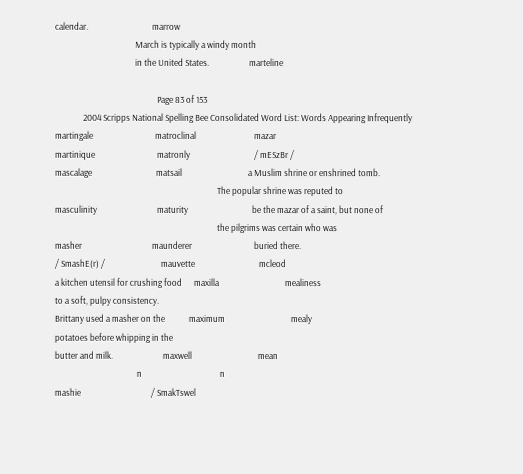calendar.                                marrow
                                        March is typically a windy month
                                        in the United States.                    marteline

                                                   Page 83 of 153
              2004 Scripps National Spelling Bee Consolidated Word List: Words Appearing Infrequently
martingale                               matroclinal                             mazar
martinique                               matronly                                / mESzBr /
mascalage                                matsail                                 a Muslim shrine or enshrined tomb.
                                                                                 The popular shrine was reputed to
masculinity                              maturity                                be the mazar of a saint, but none of
                                                                                 the pilgrims was certain who was
masher                                   maunderer                               buried there.
/ SmashE(r) /                            mauvette                                mcleod
a kitchen utensil for crushing food      maxilla                                 mealiness
to a soft, pulpy consistency.
Brittany used a masher on the            maximum                                 mealy
potatoes before whipping in the
butter and milk.                         maxwell                                 mean
                                         n                                       n
mashie                                   / SmakTswel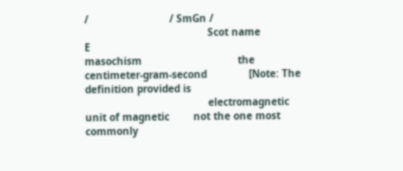/                           / SmGn /
                                         Scot name                               E
masochism                                the centimeter-gram-second              [Note: The definition provided is
                                         electromagnetic unit of magnetic        not the one most commonly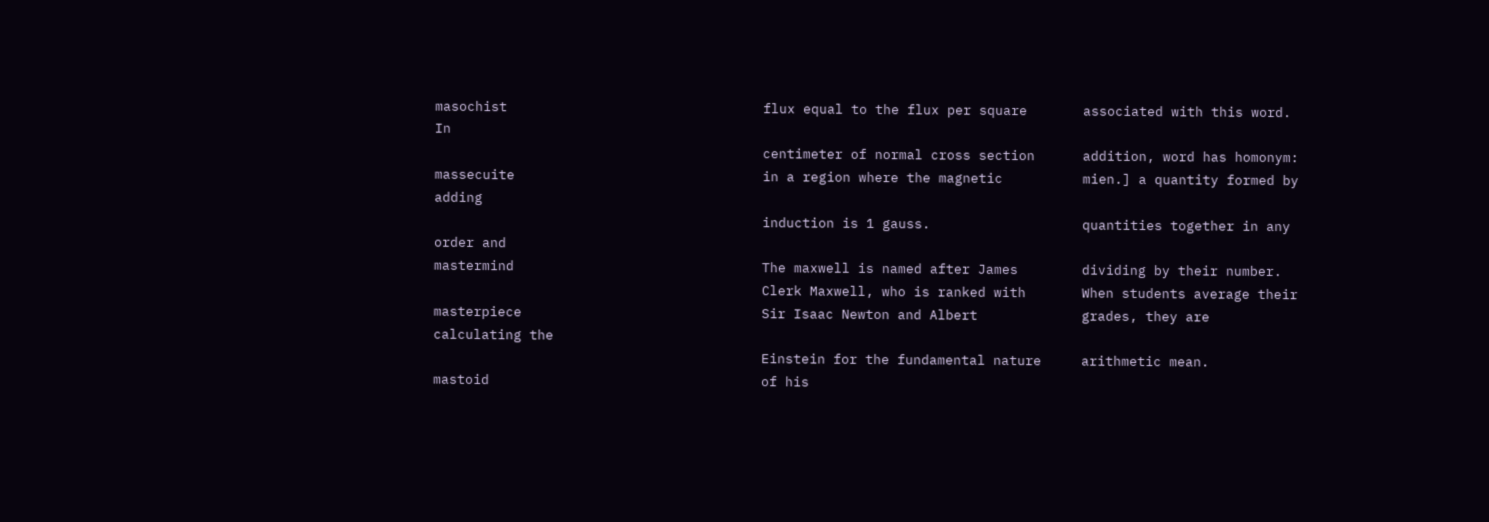masochist                                flux equal to the flux per square       associated with this word. In
                                         centimeter of normal cross section      addition, word has homonym:
massecuite                               in a region where the magnetic          mien.] a quantity formed by adding
                                         induction is 1 gauss.                   quantities together in any order and
mastermind                               The maxwell is named after James        dividing by their number.
                                         Clerk Maxwell, who is ranked with       When students average their
masterpiece                              Sir Isaac Newton and Albert             grades, they are calculating the
                                         Einstein for the fundamental nature     arithmetic mean.
mastoid                                  of his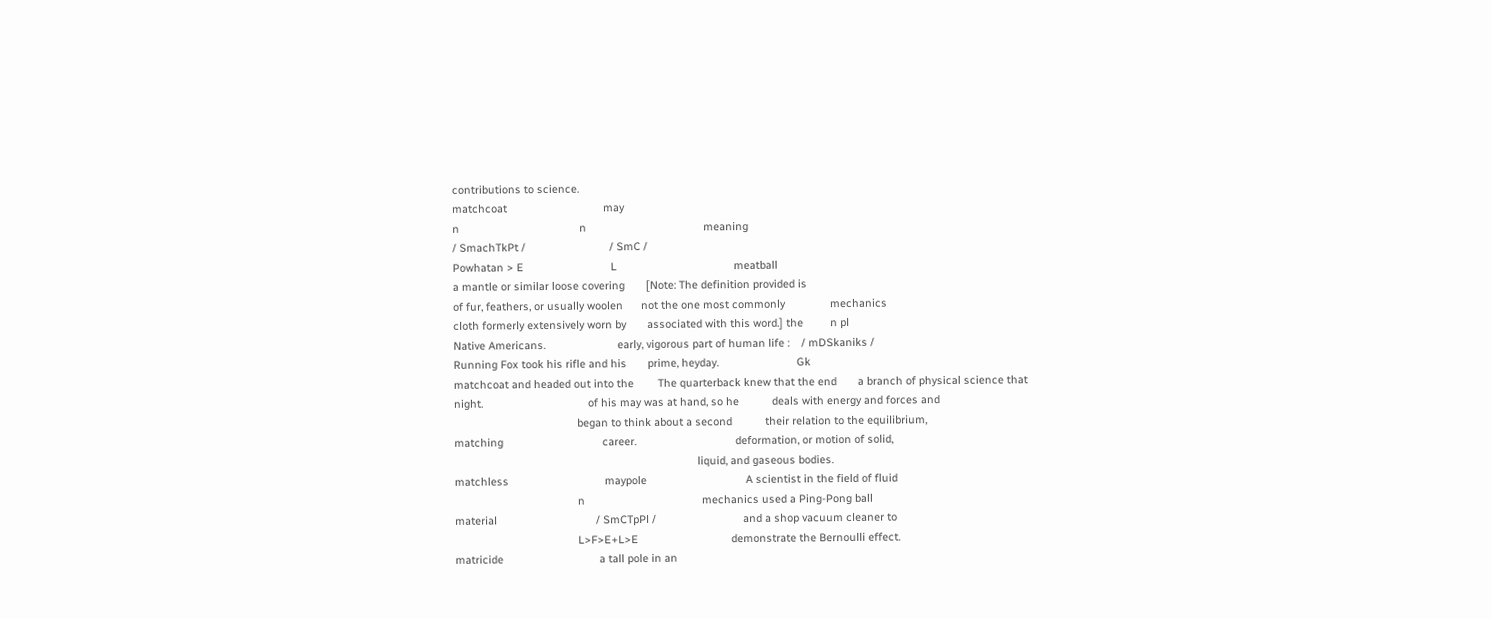contributions to science.
matchcoat                                may
n                                        n                                       meaning
/ SmachTkPt /                            / SmC /
Powhatan > E                             L                                       meatball
a mantle or similar loose covering       [Note: The definition provided is
of fur, feathers, or usually woolen      not the one most commonly               mechanics
cloth formerly extensively worn by       associated with this word.] the         n pl
Native Americans.                        early, vigorous part of human life :    / mDSkaniks /
Running Fox took his rifle and his       prime, heyday.                          Gk
matchcoat and headed out into the        The quarterback knew that the end       a branch of physical science that
night.                                   of his may was at hand, so he           deals with energy and forces and
                                         began to think about a second           their relation to the equilibrium,
matching                                 career.                                 deformation, or motion of solid,
                                                                                 liquid, and gaseous bodies.
matchless                                maypole                                 A scientist in the field of fluid
                                         n                                       mechanics used a Ping-Pong ball
material                                 / SmCTpPl /                             and a shop vacuum cleaner to
                                         L>F>E+L>E                               demonstrate the Bernoulli effect.
matricide                                a tall pole in an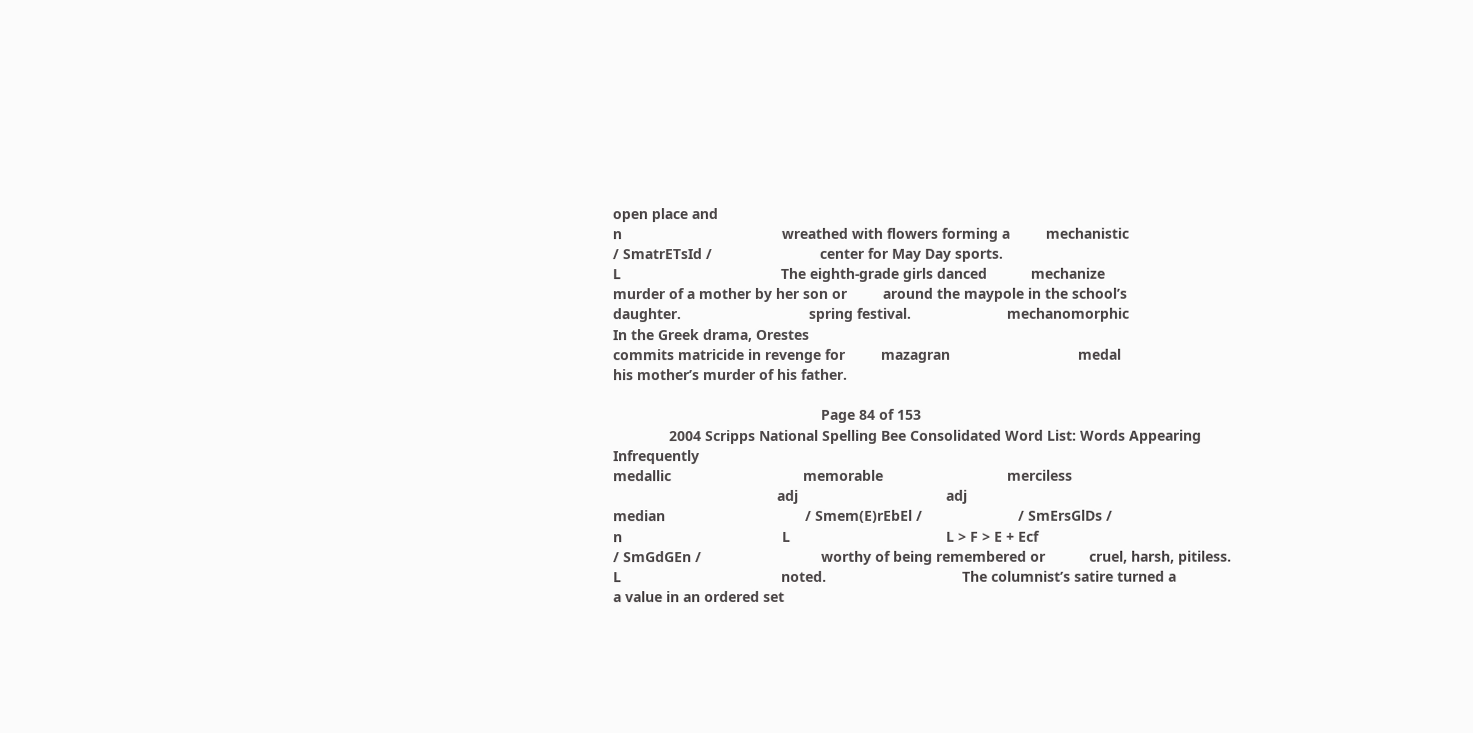open place and
n                                        wreathed with flowers forming a         mechanistic
/ SmatrETsId /                           center for May Day sports.
L                                        The eighth-grade girls danced           mechanize
murder of a mother by her son or         around the maypole in the school’s
daughter.                                spring festival.                        mechanomorphic
In the Greek drama, Orestes
commits matricide in revenge for         mazagran                                medal
his mother’s murder of his father.

                                                    Page 84 of 153
              2004 Scripps National Spelling Bee Consolidated Word List: Words Appearing Infrequently
medallic                                 memorable                               merciless
                                         adj                                     adj
median                                   / Smem(E)rEbEl /                        / SmErsGlDs /
n                                        L                                       L > F > E + Ecf
/ SmGdGEn /                              worthy of being remembered or           cruel, harsh, pitiless.
L                                        noted.                                  The columnist’s satire turned a
a value in an ordered set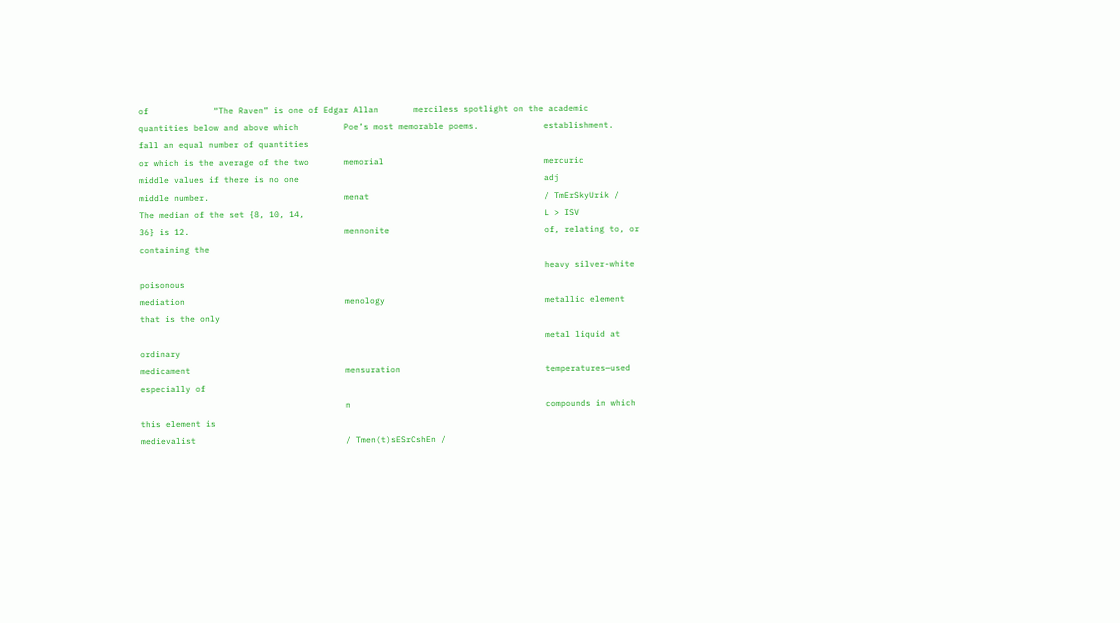of             “The Raven” is one of Edgar Allan       merciless spotlight on the academic
quantities below and above which         Poe’s most memorable poems.             establishment.
fall an equal number of quantities
or which is the average of the two       memorial                                mercuric
middle values if there is no one                                                 adj
middle number.                           menat                                   / TmErSkyUrik /
The median of the set {8, 10, 14,                                                L > ISV
36} is 12.                               mennonite                               of, relating to, or containing the
                                                                                 heavy silver-white poisonous
mediation                                menology                                metallic element that is the only
                                                                                 metal liquid at ordinary
medicament                               mensuration                             temperatures—used especially of
                                         n                                       compounds in which this element is
medievalist                              / Tmen(t)sESrCshEn /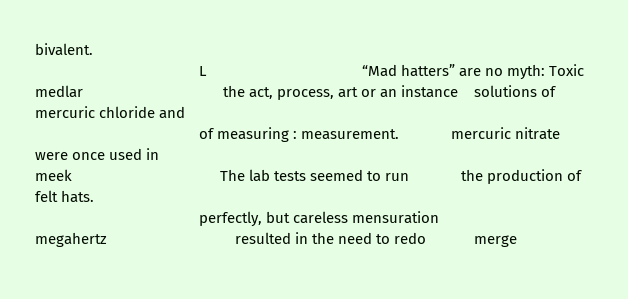bivalent.
                                         L                                       “Mad hatters” are no myth: Toxic
medlar                                   the act, process, art or an instance    solutions of mercuric chloride and
                                         of measuring : measurement.             mercuric nitrate were once used in
meek                                     The lab tests seemed to run             the production of felt hats.
                                         perfectly, but careless mensuration
megahertz                                resulted in the need to redo            merge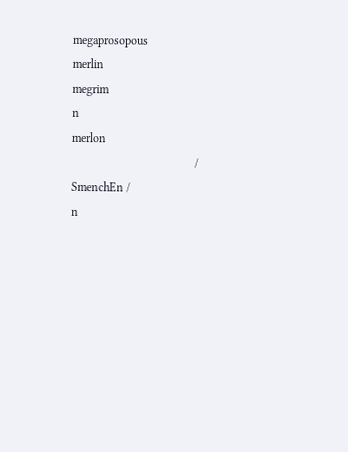megaprosopous                                                                    merlin
megrim                                   n                                       merlon
                                         / SmenchEn /                            n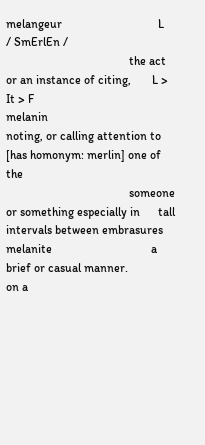melangeur                                L                                       / SmErlEn /
                                         the act or an instance of citing,       L > It > F
melanin                                  noting, or calling attention to         [has homonym: merlin] one of the
                                         someone or something especially in      tall intervals between embrasures
melanite                                 a brief or casual manner.               on a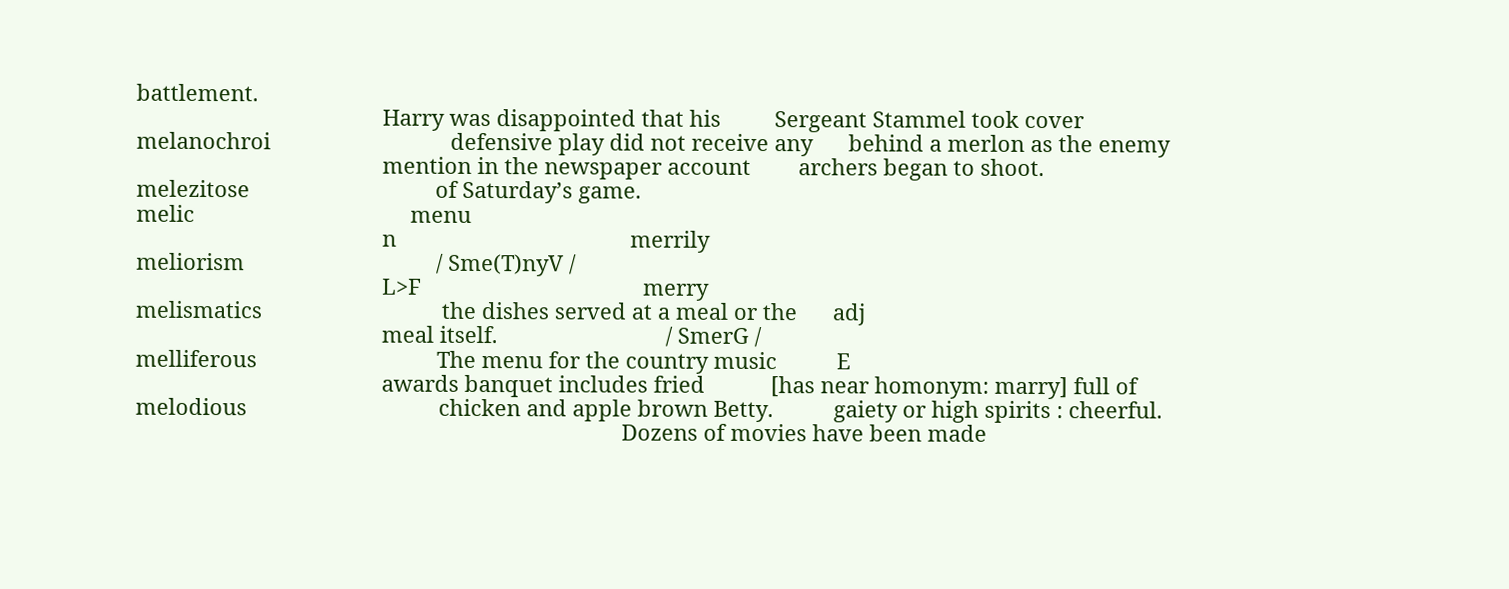battlement.
                                         Harry was disappointed that his         Sergeant Stammel took cover
melanochroi                              defensive play did not receive any      behind a merlon as the enemy
                                         mention in the newspaper account        archers began to shoot.
melezitose                               of Saturday’s game.
melic                                    menu
                                         n                                       merrily
meliorism                                / Sme(T)nyV /
                                         L>F                                     merry
melismatics                              the dishes served at a meal or the      adj
                                         meal itself.                            / SmerG /
melliferous                              The menu for the country music          E
                                         awards banquet includes fried           [has near homonym: marry] full of
melodious                                chicken and apple brown Betty.          gaiety or high spirits : cheerful.
                                                                                 Dozens of movies have been made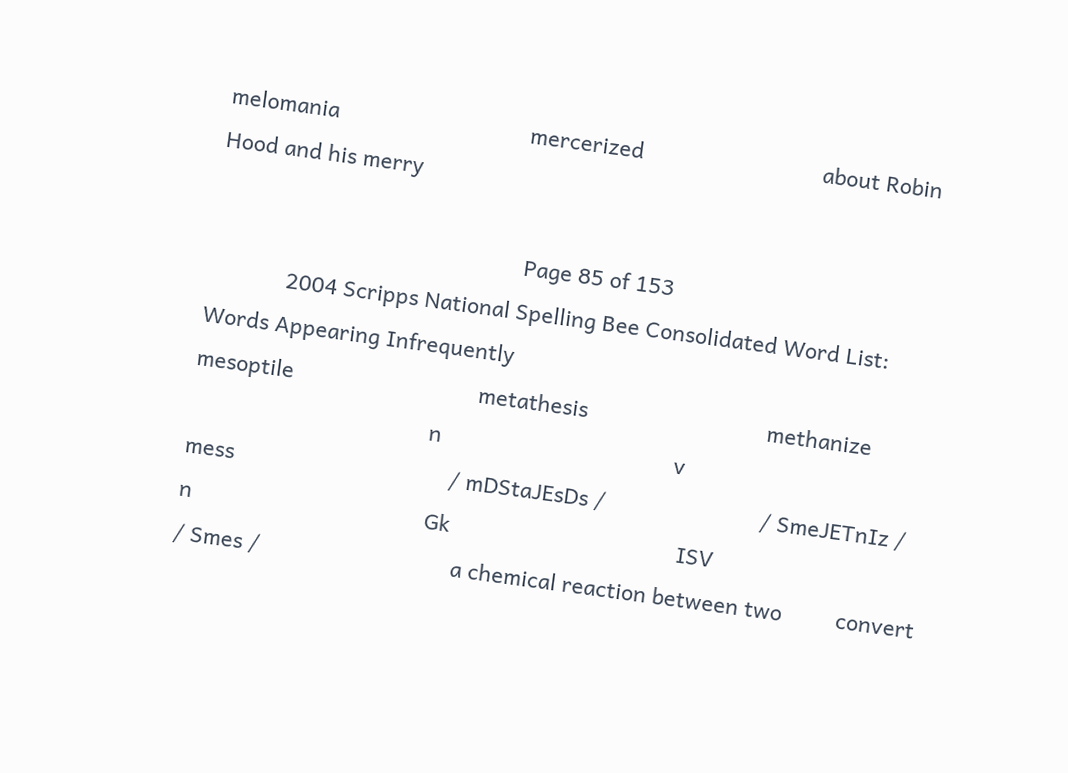melomania                                mercerized                              about Robin Hood and his merry

                                                    Page 85 of 153
             2004 Scripps National Spelling Bee Consolidated Word List: Words Appearing Infrequently
mesoptile                               metathesis                              methanize
                                        n                                       v
mess                                    / mDStaJEsDs /                          / SmeJETnIz /
n                                       Gk                                      ISV
/ Smes /                                a chemical reaction between two         convert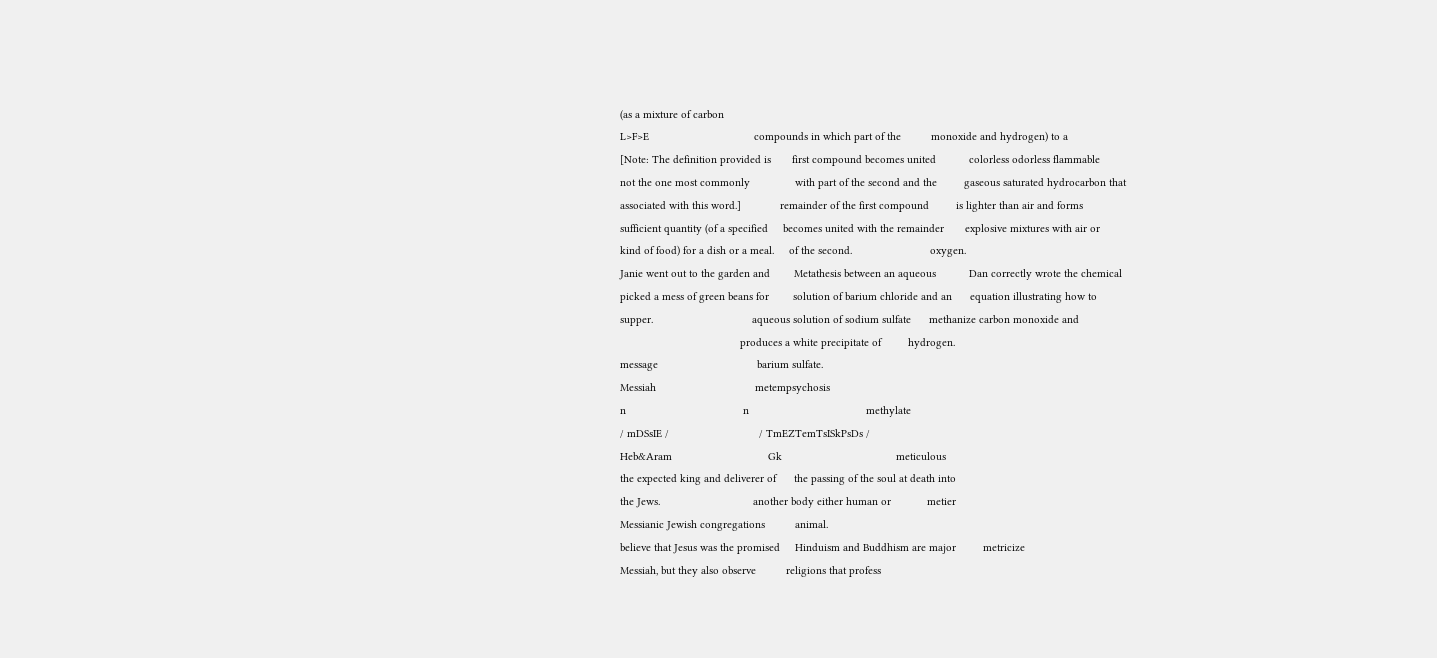(as a mixture of carbon
L>F>E                                   compounds in which part of the          monoxide and hydrogen) to a
[Note: The definition provided is       first compound becomes united           colorless odorless flammable
not the one most commonly               with part of the second and the         gaseous saturated hydrocarbon that
associated with this word.]             remainder of the first compound         is lighter than air and forms
sufficient quantity (of a specified     becomes united with the remainder       explosive mixtures with air or
kind of food) for a dish or a meal.     of the second.                          oxygen.
Janie went out to the garden and        Metathesis between an aqueous           Dan correctly wrote the chemical
picked a mess of green beans for        solution of barium chloride and an      equation illustrating how to
supper.                                 aqueous solution of sodium sulfate      methanize carbon monoxide and
                                        produces a white precipitate of         hydrogen.
message                                 barium sulfate.
Messiah                                 metempsychosis
n                                       n                                       methylate
/ mDSsIE /                              / TmEZTemTsISkPsDs /
Heb&Aram                                Gk                                      meticulous
the expected king and deliverer of      the passing of the soul at death into
the Jews.                               another body either human or            metier
Messianic Jewish congregations          animal.
believe that Jesus was the promised     Hinduism and Buddhism are major         metricize
Messiah, but they also observe          religions that profess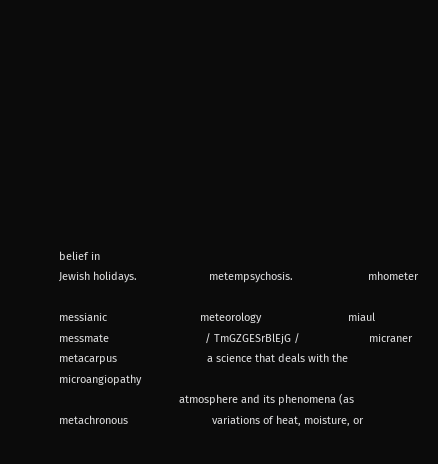belief in
Jewish holidays.                        metempsychosis.                         mhometer

messianic                               meteorology                             miaul
messmate                                / TmGZGESrBlEjG /                       micraner
metacarpus                              a science that deals with the           microangiopathy
                                        atmosphere and its phenomena (as
metachronous                            variations of heat, moisture, or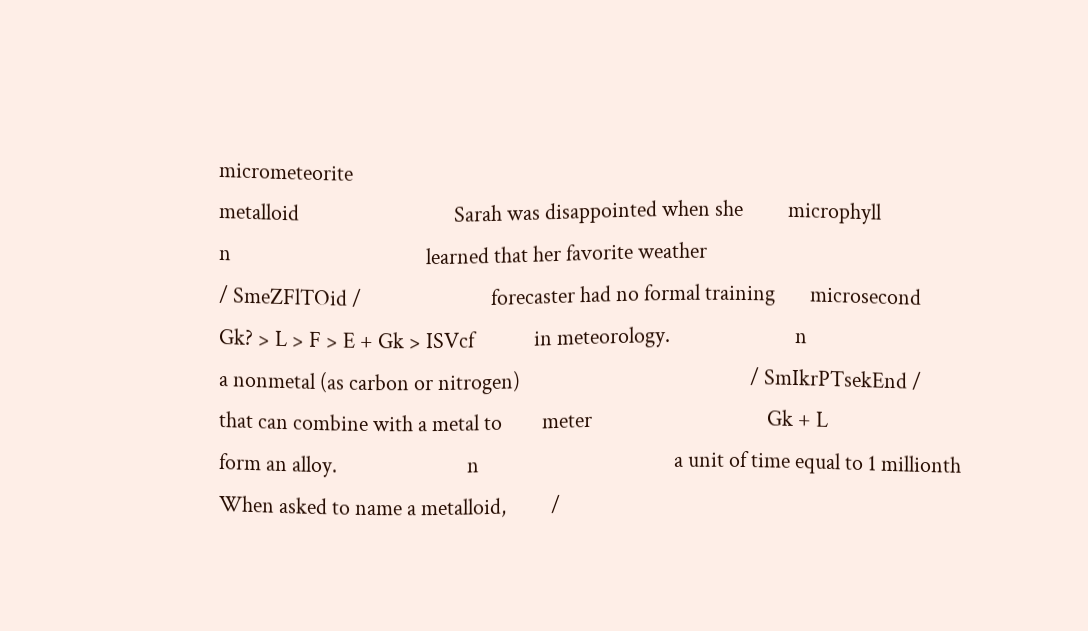micrometeorite
metalloid                               Sarah was disappointed when she         microphyll
n                                       learned that her favorite weather
/ SmeZFlTOid /                          forecaster had no formal training       microsecond
Gk? > L > F > E + Gk > ISVcf            in meteorology.                         n
a nonmetal (as carbon or nitrogen)                                              / SmIkrPTsekEnd /
that can combine with a metal to        meter                                   Gk + L
form an alloy.                          n                                       a unit of time equal to 1 millionth
When asked to name a metalloid,         /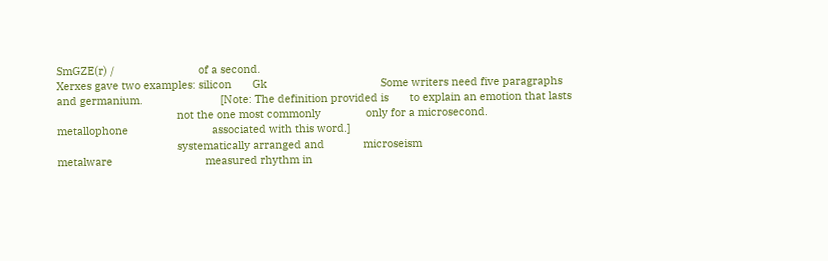SmGZE(r) /                            of a second.
Xerxes gave two examples: silicon       Gk                                      Some writers need five paragraphs
and germanium.                          [Note: The definition provided is       to explain an emotion that lasts
                                        not the one most commonly               only for a microsecond.
metallophone                            associated with this word.]
                                        systematically arranged and             microseism
metalware                               measured rhythm in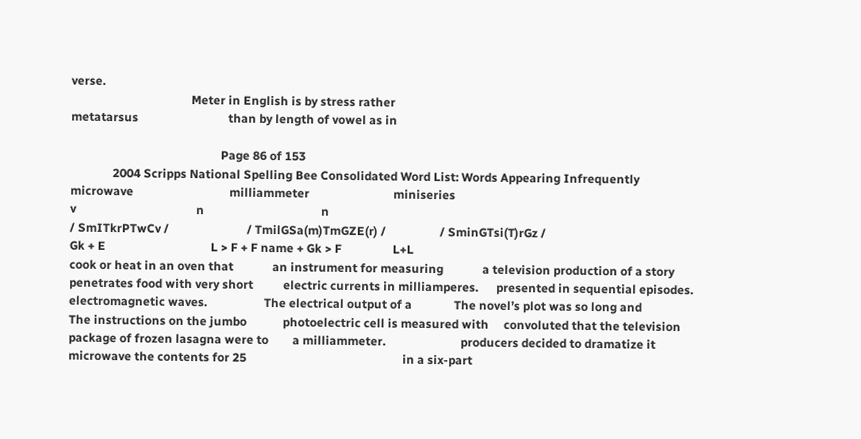verse.
                                        Meter in English is by stress rather
metatarsus                              than by length of vowel as in

                                                  Page 86 of 153
              2004 Scripps National Spelling Bee Consolidated Word List: Words Appearing Infrequently
microwave                                milliammeter                            miniseries
v                                        n                                       n
/ SmITkrPTwCv /                          / TmilGSa(m)TmGZE(r) /                  / SminGTsi(T)rGz /
Gk + E                                   L > F + F name + Gk > F                 L+L
cook or heat in an oven that             an instrument for measuring             a television production of a story
penetrates food with very short          electric currents in milliamperes.      presented in sequential episodes.
electromagnetic waves.                   The electrical output of a              The novel’s plot was so long and
The instructions on the jumbo            photoelectric cell is measured with     convoluted that the television
package of frozen lasagna were to        a milliammeter.                         producers decided to dramatize it
microwave the contents for 25                                                    in a six-part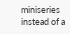miniseries instead of a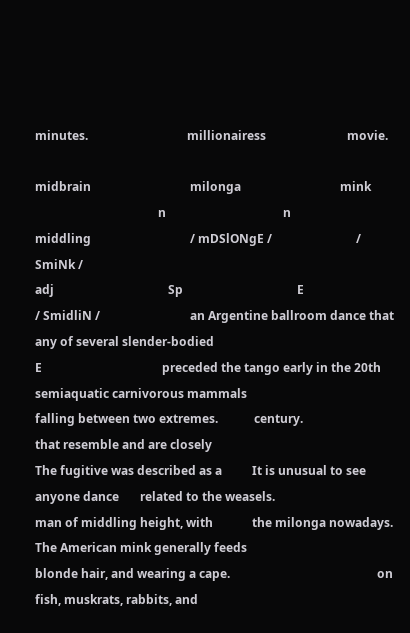minutes.                                 millionairess                           movie.

midbrain                                 milonga                                 mink
                                         n                                       n
middling                                 / mDSlONgE /                            / SmiNk /
adj                                      Sp                                      E
/ SmidliN /                              an Argentine ballroom dance that        any of several slender-bodied
E                                        preceded the tango early in the 20th    semiaquatic carnivorous mammals
falling between two extremes.            century.                                that resemble and are closely
The fugitive was described as a          It is unusual to see anyone dance       related to the weasels.
man of middling height, with             the milonga nowadays.                   The American mink generally feeds
blonde hair, and wearing a cape.                                                 on fish, muskrats, rabbits, and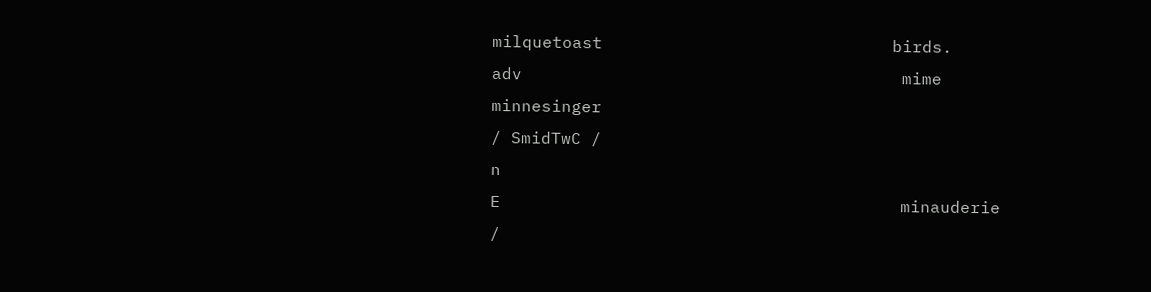milquetoast                             birds.
adv                                      mime                                    minnesinger
/ SmidTwC /                                                                      n
E                                        minauderie                              /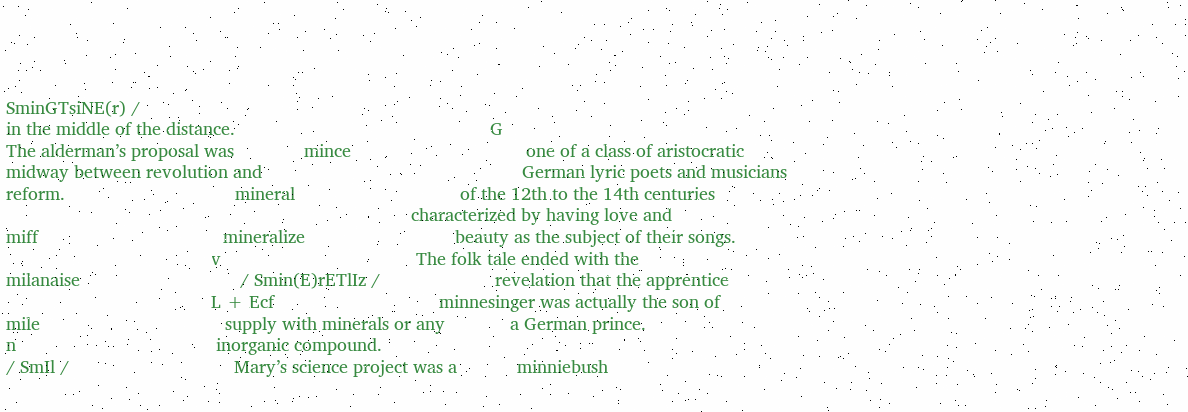SminGTsiNE(r) /
in the middle of the distance.                                                   G
The alderman’s proposal was              mince                                   one of a class of aristocratic
midway between revolution and                                                    German lyric poets and musicians
reform.                                  mineral                                 of the 12th to the 14th centuries
                                                                                 characterized by having love and
miff                                     mineralize                              beauty as the subject of their songs.
                                         v                                       The folk tale ended with the
milanaise                                / Smin(E)rETlIz /                       revelation that the apprentice
                                         L + Ecf                                 minnesinger was actually the son of
mile                                     supply with minerals or any             a German prince.
n                                        inorganic compound.
/ SmIl /                                 Mary’s science project was a            minniebush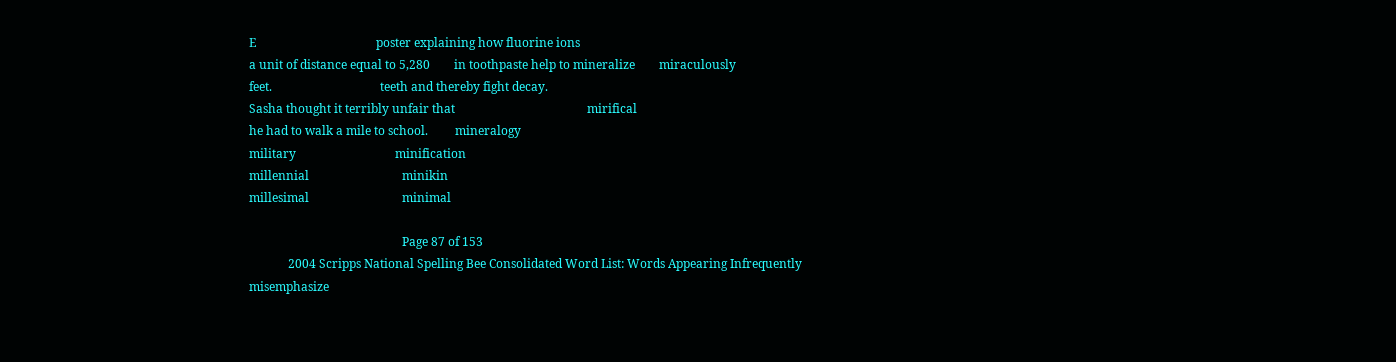E                                        poster explaining how fluorine ions
a unit of distance equal to 5,280        in toothpaste help to mineralize        miraculously
feet.                                    teeth and thereby fight decay.
Sasha thought it terribly unfair that                                            mirifical
he had to walk a mile to school.         mineralogy
military                                 minification
millennial                               minikin
millesimal                               minimal

                                                   Page 87 of 153
             2004 Scripps National Spelling Bee Consolidated Word List: Words Appearing Infrequently
misemphasize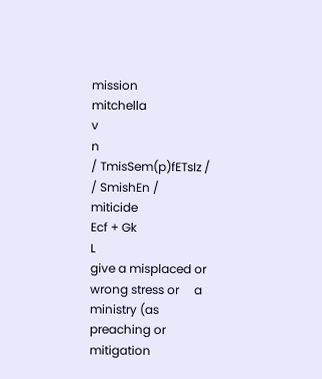mission                                 mitchella
v                                       n
/ TmisSem(p)fETsIz /                    / SmishEn /                             miticide
Ecf + Gk                                L
give a misplaced or wrong stress or     a ministry (as preaching or             mitigation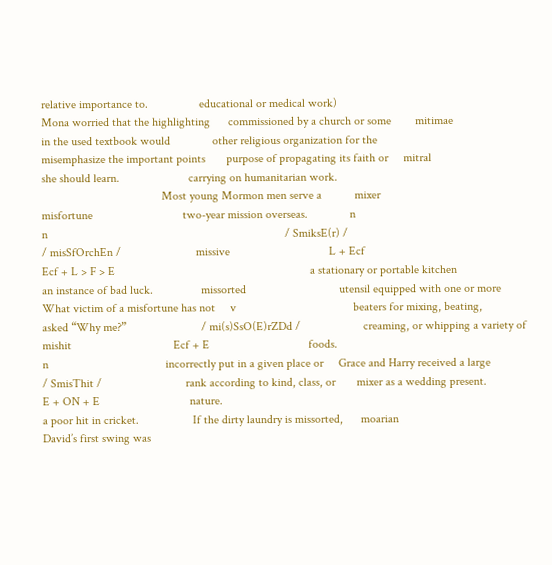relative importance to.                 educational or medical work)
Mona worried that the highlighting      commissioned by a church or some        mitimae
in the used textbook would              other religious organization for the
misemphasize the important points       purpose of propagating its faith or     mitral
she should learn.                       carrying on humanitarian work.
                                        Most young Mormon men serve a           mixer
misfortune                              two-year mission overseas.              n
n                                                                               / SmiksE(r) /
/ misSfOrchEn /                         missive                                 L + Ecf
Ecf + L > F > E                                                                 a stationary or portable kitchen
an instance of bad luck.                missorted                               utensil equipped with one or more
What victim of a misfortune has not     v                                       beaters for mixing, beating,
asked “Why me?”                         / mi(s)SsO(E)rZDd /                     creaming, or whipping a variety of
mishit                                  Ecf + E                                 foods.
n                                       incorrectly put in a given place or     Grace and Harry received a large
/ SmisThit /                            rank according to kind, class, or       mixer as a wedding present.
E + ON + E                              nature.
a poor hit in cricket.                  If the dirty laundry is missorted,      moarian
David’s first swing was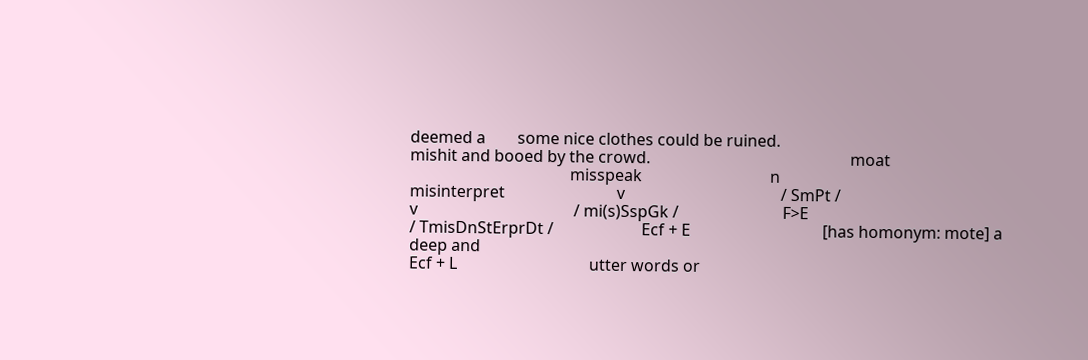deemed a        some nice clothes could be ruined.
mishit and booed by the crowd.                                                  moat
                                        misspeak                                n
misinterpret                            v                                       / SmPt /
v                                       / mi(s)SspGk /                          F>E
/ TmisDnStErprDt /                      Ecf + E                                 [has homonym: mote] a deep and
Ecf + L                                 utter words or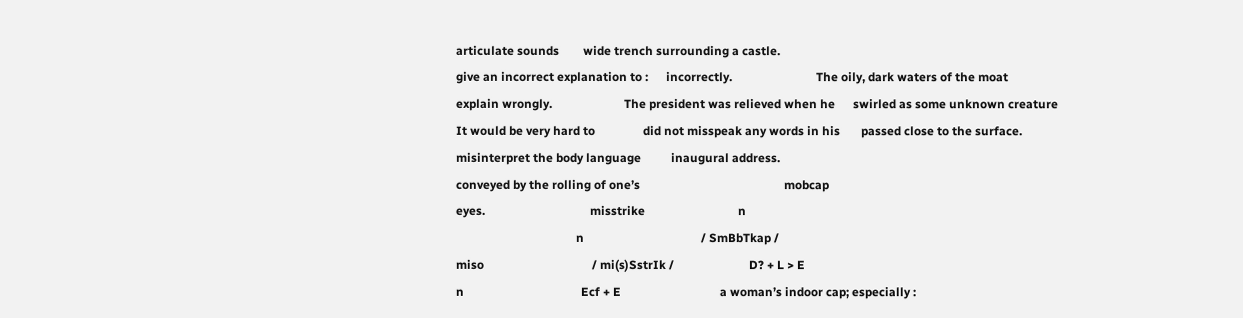articulate sounds        wide trench surrounding a castle.
give an incorrect explanation to :      incorrectly.                            The oily, dark waters of the moat
explain wrongly.                        The president was relieved when he      swirled as some unknown creature
It would be very hard to                did not misspeak any words in his       passed close to the surface.
misinterpret the body language          inaugural address.
conveyed by the rolling of one’s                                                mobcap
eyes.                                   misstrike                               n
                                        n                                       / SmBbTkap /
miso                                    / mi(s)SstrIk /                         D? + L > E
n                                       Ecf + E                                 a woman’s indoor cap; especially :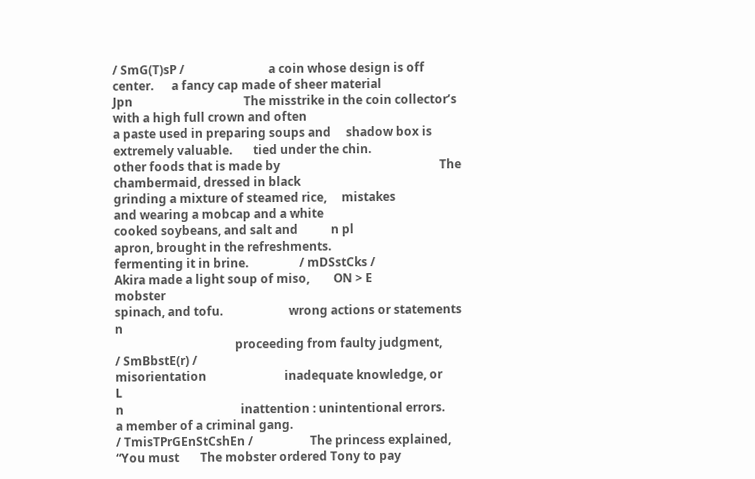/ SmG(T)sP /                            a coin whose design is off center.      a fancy cap made of sheer material
Jpn                                     The misstrike in the coin collector’s   with a high full crown and often
a paste used in preparing soups and     shadow box is extremely valuable.       tied under the chin.
other foods that is made by                                                     The chambermaid, dressed in black
grinding a mixture of steamed rice,     mistakes                                and wearing a mobcap and a white
cooked soybeans, and salt and           n pl                                    apron, brought in the refreshments.
fermenting it in brine.                 / mDSstCks /
Akira made a light soup of miso,        ON > E                                  mobster
spinach, and tofu.                      wrong actions or statements             n
                                        proceeding from faulty judgment,        / SmBbstE(r) /
misorientation                          inadequate knowledge, or                L
n                                       inattention : unintentional errors.     a member of a criminal gang.
/ TmisTPrGEnStCshEn /                   The princess explained, “You must       The mobster ordered Tony to pay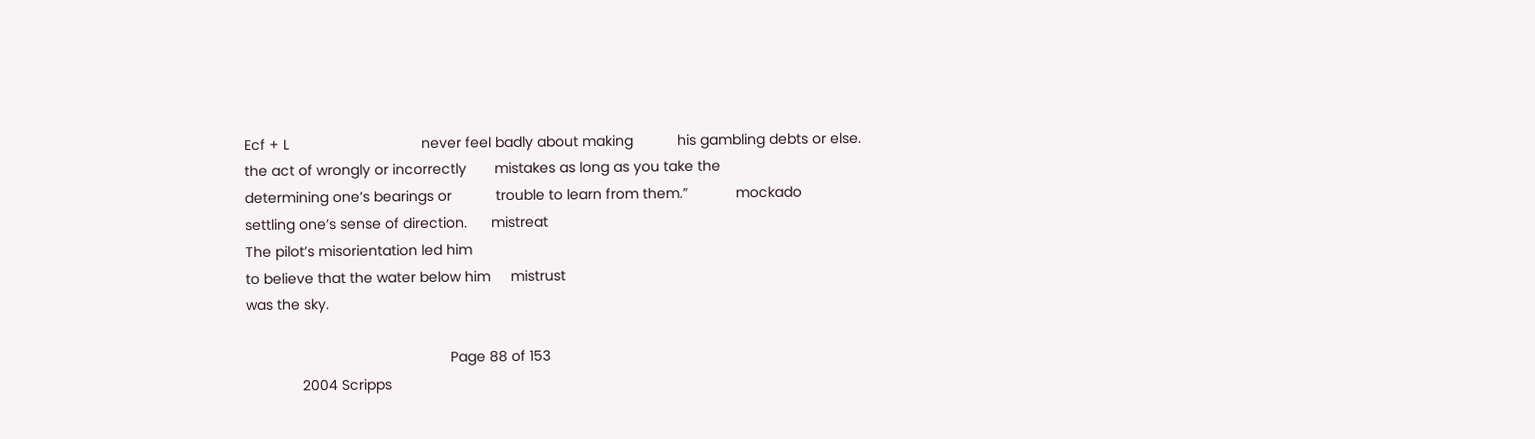Ecf + L                                 never feel badly about making           his gambling debts or else.
the act of wrongly or incorrectly       mistakes as long as you take the
determining one’s bearings or           trouble to learn from them.”            mockado
settling one’s sense of direction.      mistreat
The pilot’s misorientation led him
to believe that the water below him     mistrust
was the sky.

                                                   Page 88 of 153
              2004 Scripps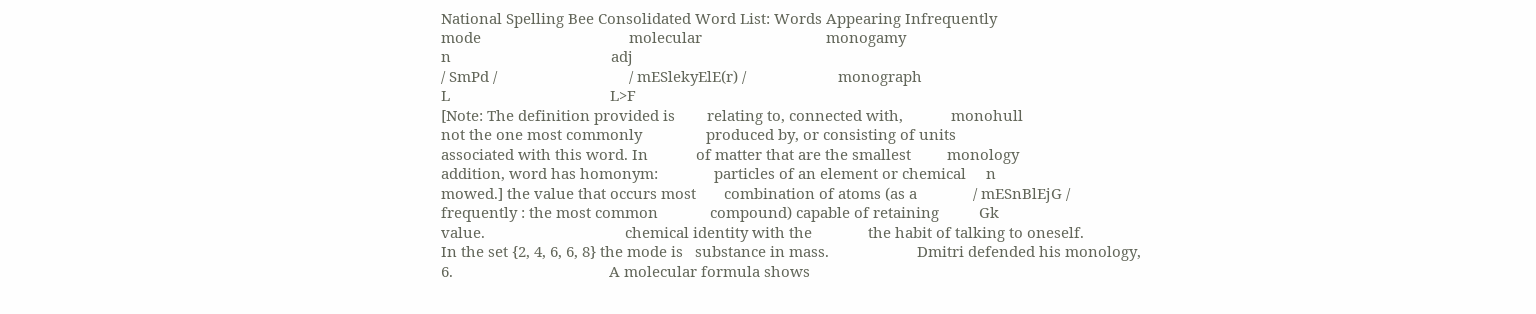National Spelling Bee Consolidated Word List: Words Appearing Infrequently
mode                                     molecular                               monogamy
n                                        adj
/ SmPd /                                 / mESlekyElE(r) /                       monograph
L                                        L>F
[Note: The definition provided is        relating to, connected with,            monohull
not the one most commonly                produced by, or consisting of units
associated with this word. In            of matter that are the smallest         monology
addition, word has homonym:              particles of an element or chemical     n
mowed.] the value that occurs most       combination of atoms (as a              / mESnBlEjG /
frequently : the most common             compound) capable of retaining          Gk
value.                                   chemical identity with the              the habit of talking to oneself.
In the set {2, 4, 6, 6, 8} the mode is   substance in mass.                      Dmitri defended his monology,
6.                                       A molecular formula shows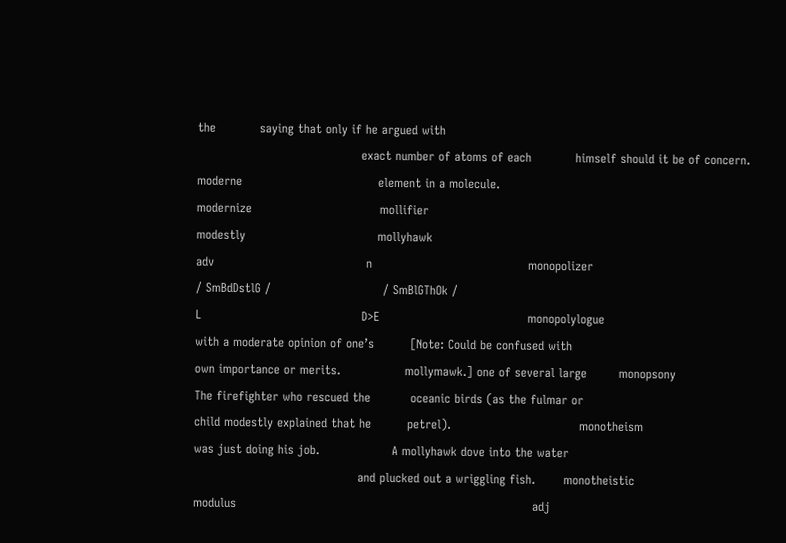the           saying that only if he argued with
                                         exact number of atoms of each           himself should it be of concern.
moderne                                  element in a molecule.
modernize                                mollifier
modestly                                 mollyhawk
adv                                      n                                       monopolizer
/ SmBdDstlG /                            / SmBlGThOk /
L                                        D>E                                     monopolylogue
with a moderate opinion of one’s         [Note: Could be confused with
own importance or merits.                mollymawk.] one of several large        monopsony
The firefighter who rescued the          oceanic birds (as the fulmar or
child modestly explained that he         petrel).                                monotheism
was just doing his job.                  A mollyhawk dove into the water
                                         and plucked out a wriggling fish.       monotheistic
modulus                                                                          adj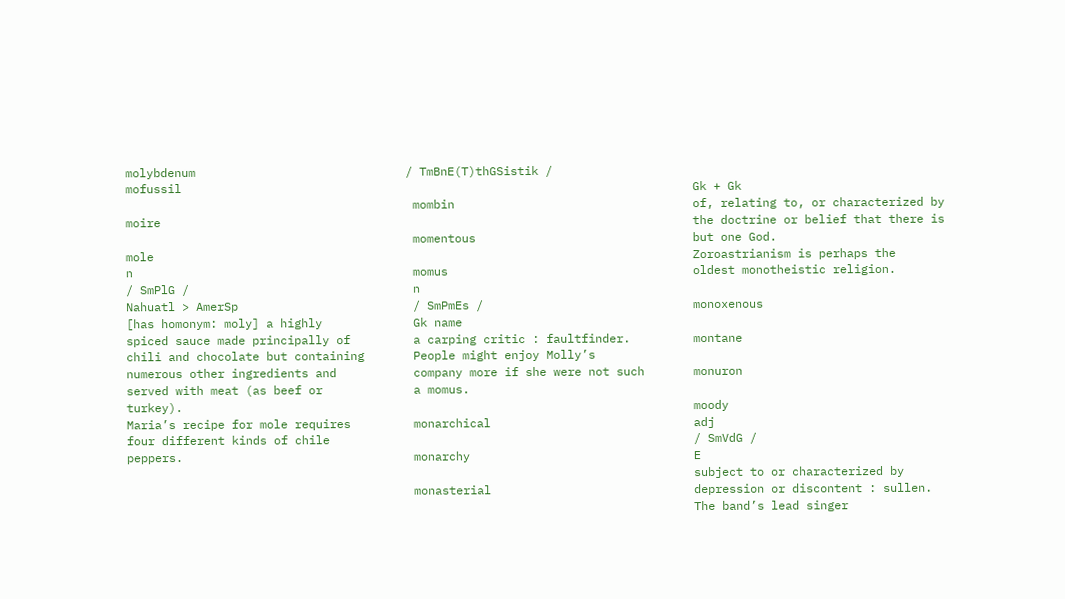molybdenum                              / TmBnE(T)thGSistik /
mofussil                                                                         Gk + Gk
                                         mombin                                  of, relating to, or characterized by
moire                                                                            the doctrine or belief that there is
                                         momentous                               but one God.
mole                                                                             Zoroastrianism is perhaps the
n                                        momus                                   oldest monotheistic religion.
/ SmPlG /                                n
Nahuatl > AmerSp                         / SmPmEs /                              monoxenous
[has homonym: moly] a highly             Gk name
spiced sauce made principally of         a carping critic : faultfinder.         montane
chili and chocolate but containing       People might enjoy Molly’s
numerous other ingredients and           company more if she were not such       monuron
served with meat (as beef or             a momus.
turkey).                                                                         moody
Maria’s recipe for mole requires         monarchical                             adj
four different kinds of chile                                                    / SmVdG /
peppers.                                 monarchy                                E
                                                                                 subject to or characterized by
                                         monasterial                             depression or discontent : sullen.
                                                                                 The band’s lead singer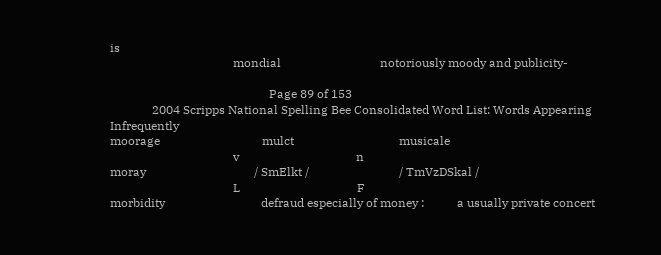is
                                         mondial                                 notoriously moody and publicity-

                                                     Page 89 of 153
              2004 Scripps National Spelling Bee Consolidated Word List: Words Appearing Infrequently
moorage                                  mulct                                   musicale
                                         v                                       n
moray                                    / SmElkt /                              / TmVzDSkal /
                                         L                                       F
morbidity                                defraud especially of money :           a usually private concert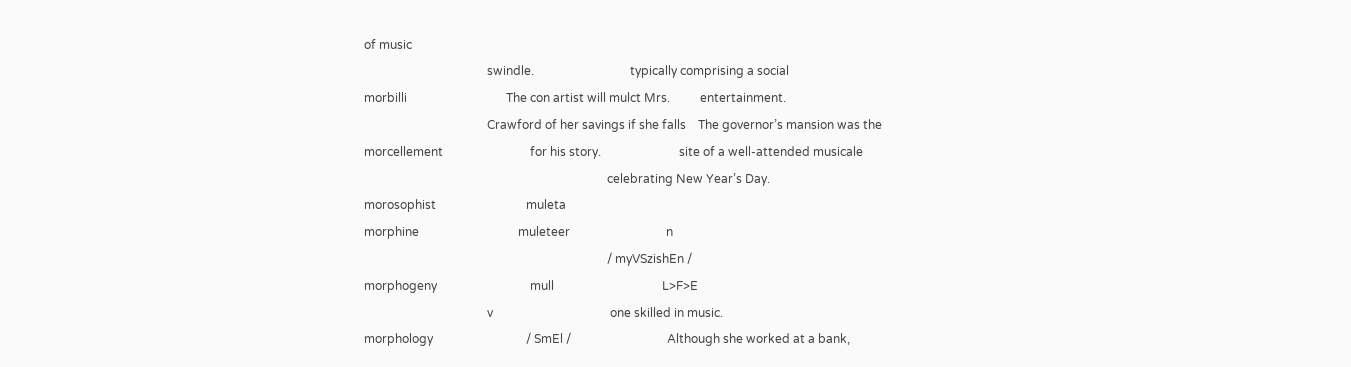of music
                                         swindle.                                typically comprising a social
morbilli                                 The con artist will mulct Mrs.          entertainment.
                                         Crawford of her savings if she falls    The governor’s mansion was the
morcellement                             for his story.                          site of a well-attended musicale
                                                                                 celebrating New Year’s Day.
morosophist                              muleta
morphine                                 muleteer                                n
                                                                                 / myVSzishEn /
morphogeny                               mull                                    L>F>E
                                         v                                       one skilled in music.
morphology                               / SmEl /                                Although she worked at a bank,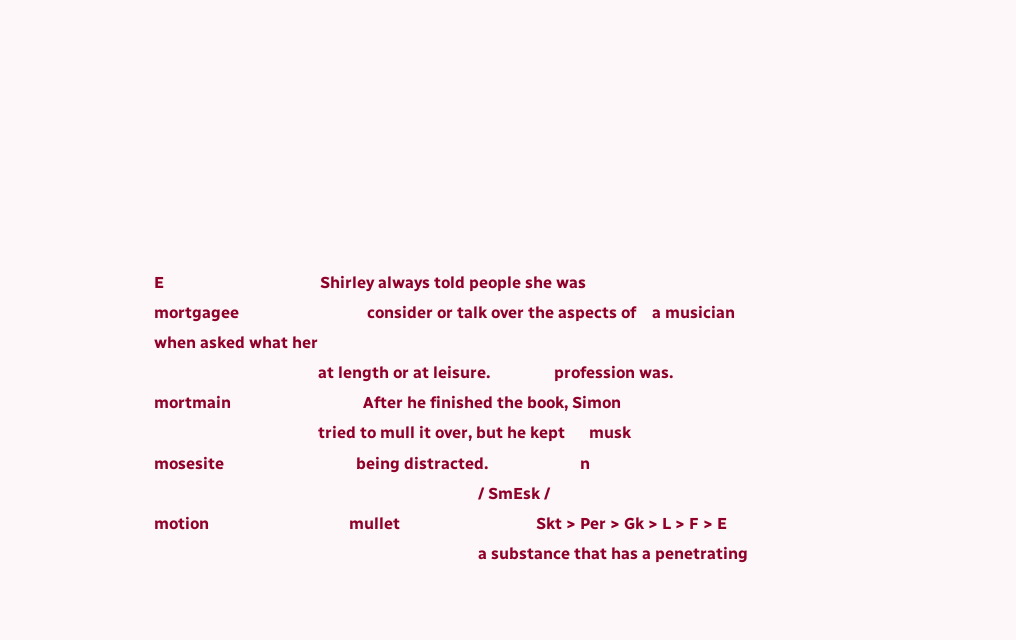E                                       Shirley always told people she was
mortgagee                                consider or talk over the aspects of    a musician when asked what her
                                         at length or at leisure.                profession was.
mortmain                                 After he finished the book, Simon
                                         tried to mull it over, but he kept      musk
mosesite                                 being distracted.                       n
                                                                                 / SmEsk /
motion                                   mullet                                  Skt > Per > Gk > L > F > E
                                                                                 a substance that has a penetrating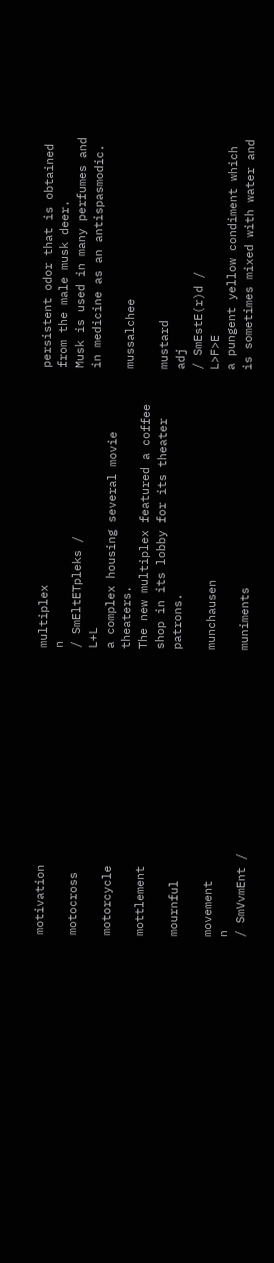motivation                               multiplex                               persistent odor that is obtained
                                         n                                       from the male musk deer.
motocross                                / SmEltETpleks /                        Musk is used in many perfumes and
                                         L+L                                     in medicine as an antispasmodic.
motorcycle                               a complex housing several movie
                                         theaters.                               mussalchee
mottlement                               The new multiplex featured a coffee
                                         shop in its lobby for its theater       mustard
mournful                                 patrons.                                adj
                                                                                 / SmEstE(r)d /
movement                                 munchausen                              L>F>E
n                                                                                a pungent yellow condiment which
/ SmVvmEnt /                             muniments                               is sometimes mixed with water and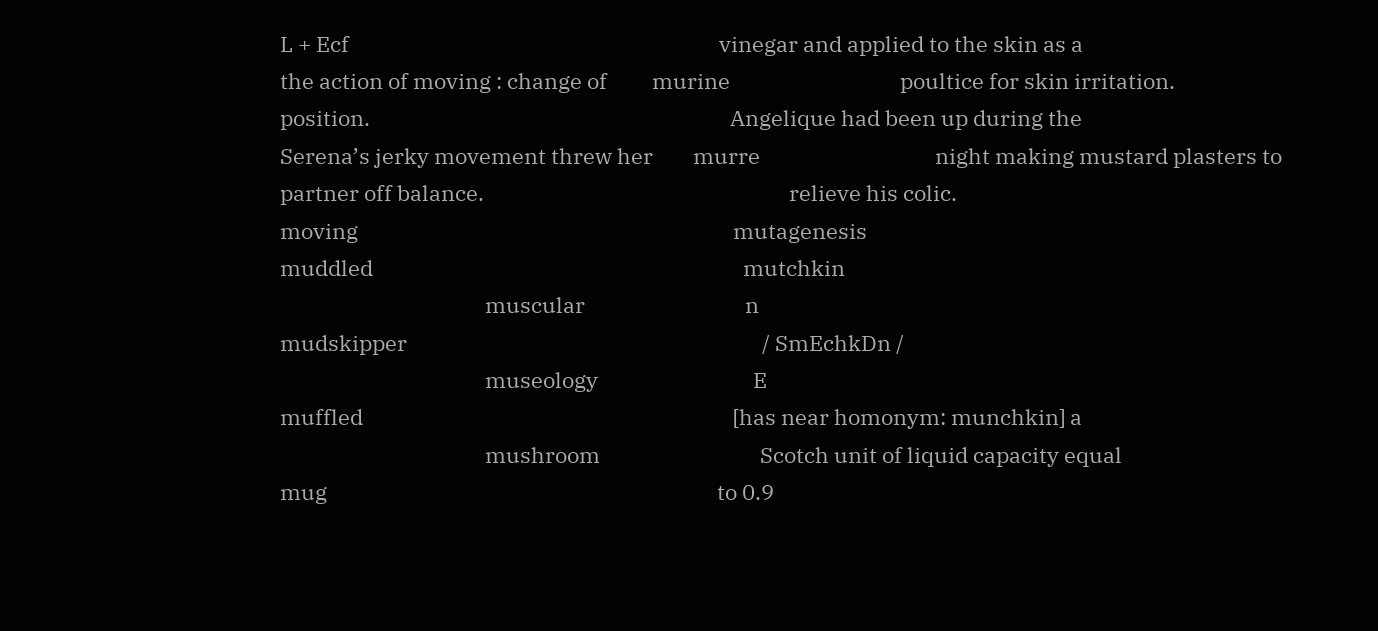L + Ecf                                                                          vinegar and applied to the skin as a
the action of moving : change of         murine                                  poultice for skin irritation.
position.                                                                        Angelique had been up during the
Serena’s jerky movement threw her        murre                                   night making mustard plasters to
partner off balance.                                                             relieve his colic.
moving                                                                           mutagenesis
muddled                                                                          mutchkin
                                         muscular                                n
mudskipper                                                                       / SmEchkDn /
                                         museology                               E
muffled                                                                          [has near homonym: munchkin] a
                                         mushroom                                Scotch unit of liquid capacity equal
mug                                                                              to 0.9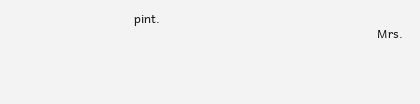pint.
                                                                                 Mrs.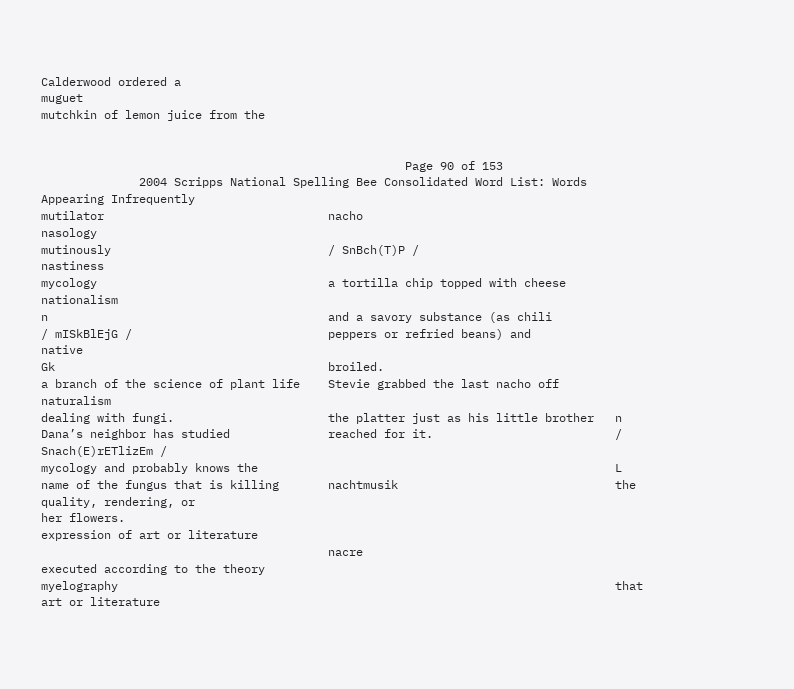Calderwood ordered a
muguet                                                                           mutchkin of lemon juice from the


                                                    Page 90 of 153
              2004 Scripps National Spelling Bee Consolidated Word List: Words Appearing Infrequently
mutilator                                nacho                                    nasology
mutinously                               / SnBch(T)P /                            nastiness
mycology                                 a tortilla chip topped with cheese       nationalism
n                                        and a savory substance (as chili
/ mISkBlEjG /                            peppers or refried beans) and            native
Gk                                       broiled.
a branch of the science of plant life    Stevie grabbed the last nacho off        naturalism
dealing with fungi.                      the platter just as his little brother   n
Dana’s neighbor has studied              reached for it.                          / Snach(E)rETlizEm /
mycology and probably knows the                                                   L
name of the fungus that is killing       nachtmusik                               the quality, rendering, or
her flowers.                                                                      expression of art or literature
                                         nacre                                    executed according to the theory
myelography                                                                       that art or literature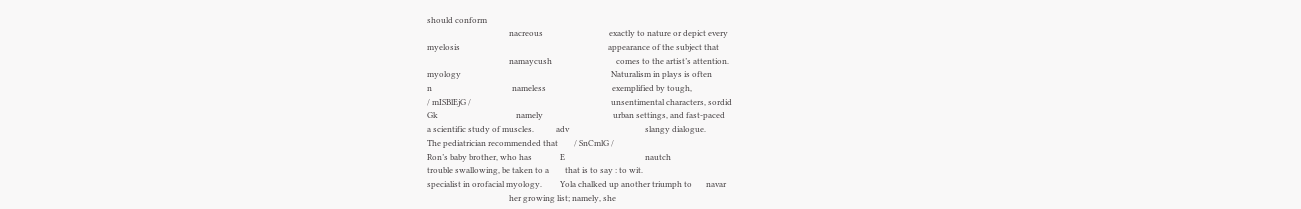should conform
                                         nacreous                                 exactly to nature or depict every
myelosis                                                                          appearance of the subject that
                                         namaycush                                comes to the artist’s attention.
myology                                                                           Naturalism in plays is often
n                                        nameless                                 exemplified by tough,
/ mISBlEjG /                                                                      unsentimental characters, sordid
Gk                                       namely                                   urban settings, and fast-paced
a scientific study of muscles.           adv                                      slangy dialogue.
The pediatrician recommended that        / SnCmlG /
Ron’s baby brother, who has              E                                        nautch
trouble swallowing, be taken to a        that is to say : to wit.
specialist in orofacial myology.         Yola chalked up another triumph to       navar
                                         her growing list; namely, she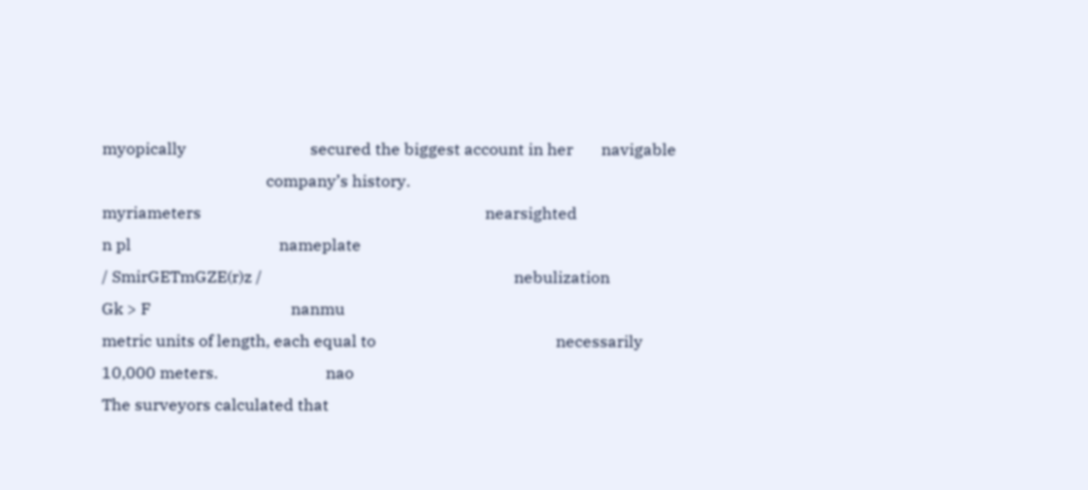myopically                               secured the biggest account in her       navigable
                                         company’s history.
myriameters                                                                       nearsighted
n pl                                     nameplate
/ SmirGETmGZE(r)z /                                                               nebulization
Gk > F                                   nanmu
metric units of length, each equal to                                             necessarily
10,000 meters.                           nao
The surveyors calculated that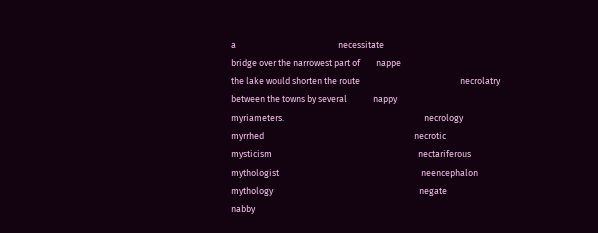a                                                   necessitate
bridge over the narrowest part of        nappe
the lake would shorten the route                                                  necrolatry
between the towns by several             nappy
myriameters.                                                                      necrology
myrrhed                                                                           necrotic
mysticism                                                                         nectariferous
mythologist                                                                       neencephalon
mythology                                                                         negate
nabby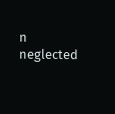n                                        neglected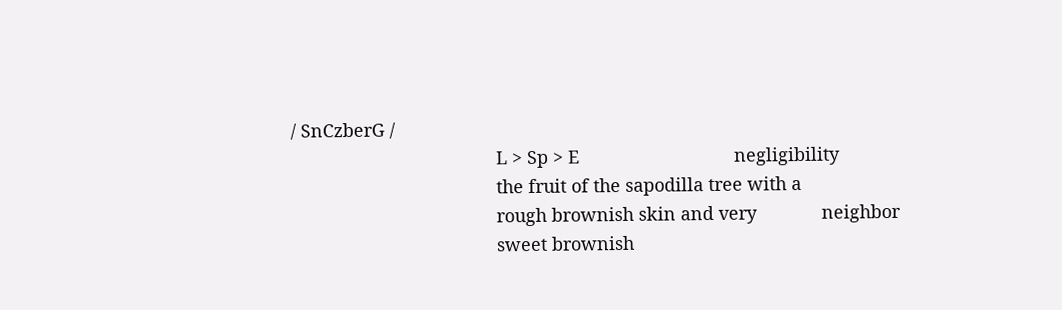/ SnCzberG /
                                         L > Sp > E                               negligibility
                                         the fruit of the sapodilla tree with a
                                         rough brownish skin and very             neighbor
                                         sweet brownish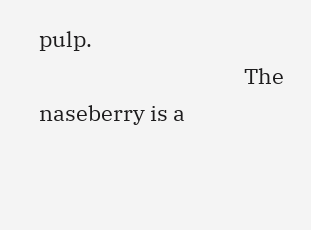pulp.
                                         The naseberry is a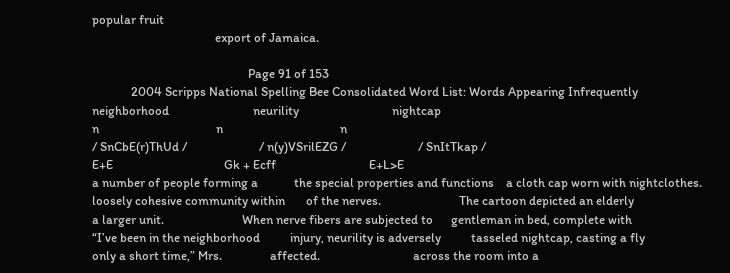popular fruit
                                         export of Jamaica.

                                                    Page 91 of 153
             2004 Scripps National Spelling Bee Consolidated Word List: Words Appearing Infrequently
neighborhood                            neurility                               nightcap
n                                       n                                       n
/ SnCbE(r)ThUd /                        / n(y)VSrilEZG /                        / SnItTkap /
E+E                                     Gk + Ecff                               E+L>E
a number of people forming a            the special properties and functions    a cloth cap worn with nightclothes.
loosely cohesive community within       of the nerves.                          The cartoon depicted an elderly
a larger unit.                          When nerve fibers are subjected to      gentleman in bed, complete with
“I’ve been in the neighborhood          injury, neurility is adversely          tasseled nightcap, casting a fly
only a short time,” Mrs.                affected.                               across the room into a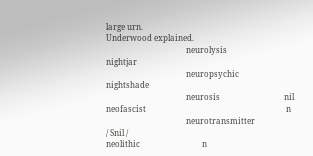large urn.
Underwood explained.
                                        neurolysis                              nightjar
                                        neuropsychic                            nightshade
                                        neurosis                                nil
neofascist                                                                      n
                                        neurotransmitter                        / Snil /
neolithic                               n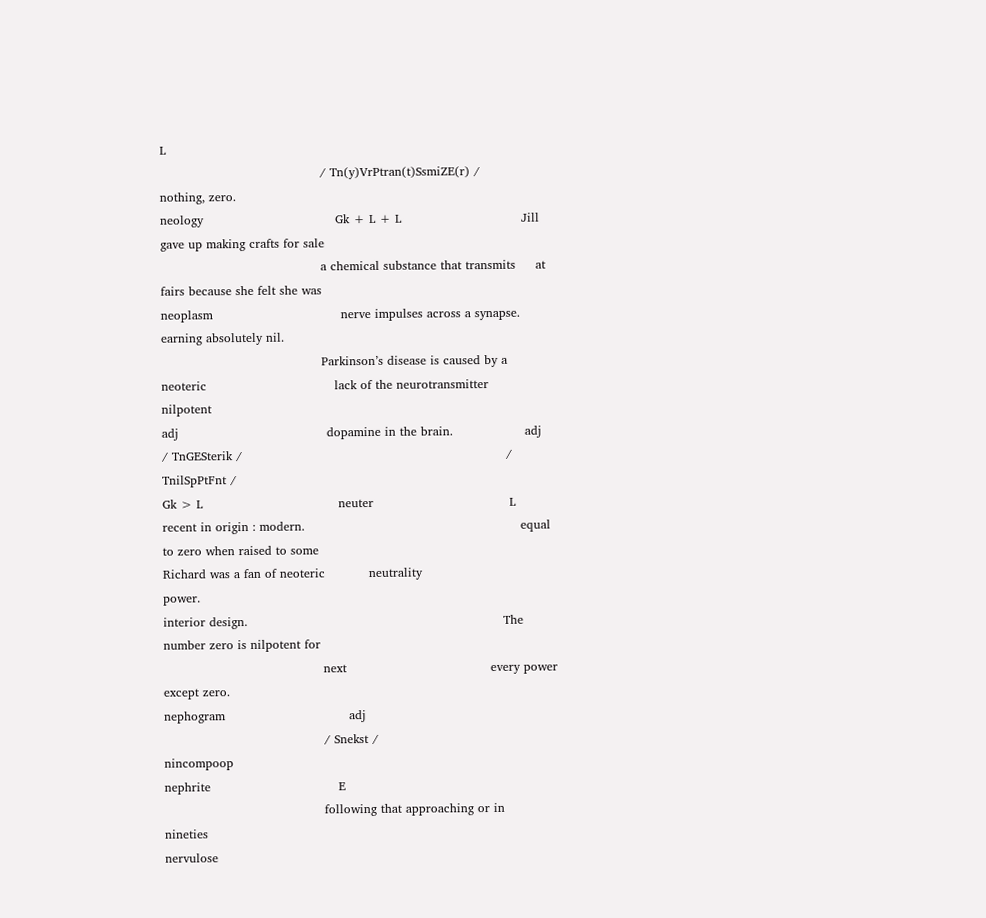L
                                        / Tn(y)VrPtran(t)SsmiZE(r) /            nothing, zero.
neology                                 Gk + L + L                              Jill gave up making crafts for sale
                                        a chemical substance that transmits     at fairs because she felt she was
neoplasm                                nerve impulses across a synapse.        earning absolutely nil.
                                        Parkinson’s disease is caused by a
neoteric                                lack of the neurotransmitter            nilpotent
adj                                     dopamine in the brain.                  adj
/ TnGESterik /                                                                  / TnilSpPtFnt /
Gk > L                                  neuter                                  L
recent in origin : modern.                                                      equal to zero when raised to some
Richard was a fan of neoteric           neutrality                              power.
interior design.                                                                The number zero is nilpotent for
                                        next                                    every power except zero.
nephogram                               adj
                                        / Snekst /                              nincompoop
nephrite                                E
                                        following that approaching or in        nineties
nervulose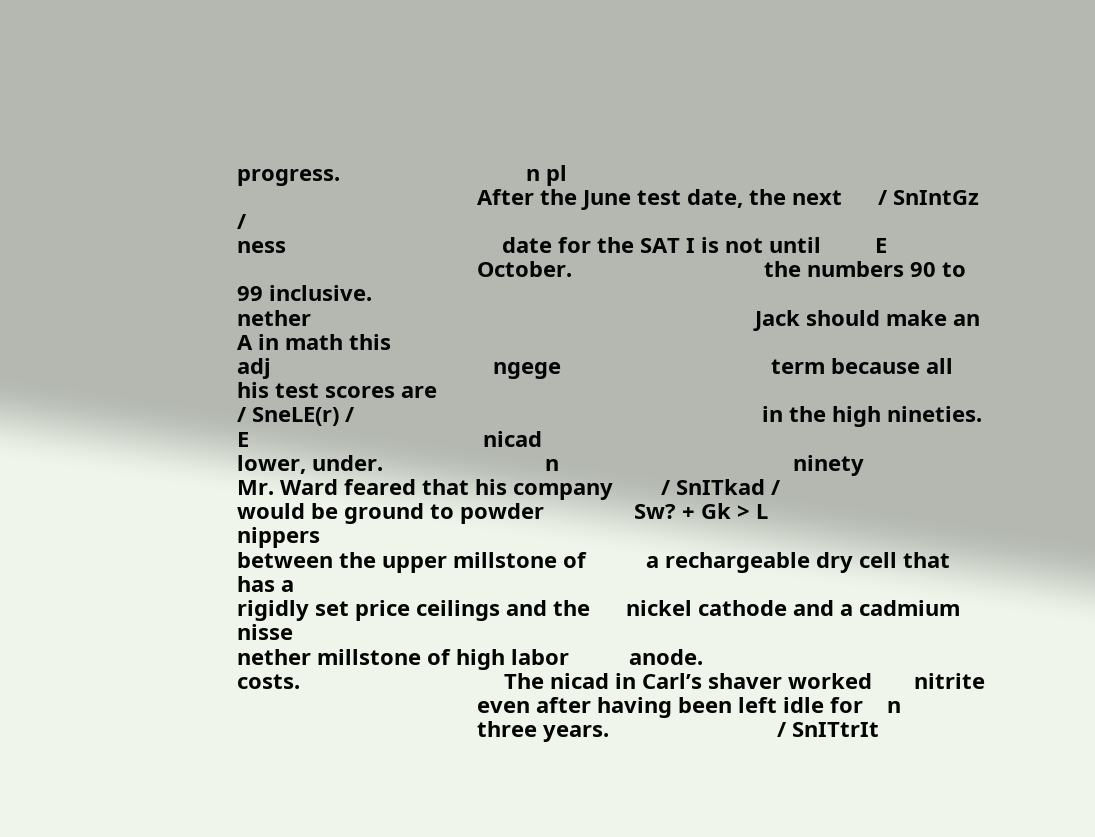progress.                               n pl
                                        After the June test date, the next      / SnIntGz /
ness                                    date for the SAT I is not until         E
                                        October.                                the numbers 90 to 99 inclusive.
nether                                                                          Jack should make an A in math this
adj                                     ngege                                   term because all his test scores are
/ SneLE(r) /                                                                    in the high nineties.
E                                       nicad
lower, under.                           n                                       ninety
Mr. Ward feared that his company        / SnITkad /
would be ground to powder               Sw? + Gk > L                            nippers
between the upper millstone of          a rechargeable dry cell that has a
rigidly set price ceilings and the      nickel cathode and a cadmium            nisse
nether millstone of high labor          anode.
costs.                                  The nicad in Carl’s shaver worked       nitrite
                                        even after having been left idle for    n
                                        three years.                            / SnITtrIt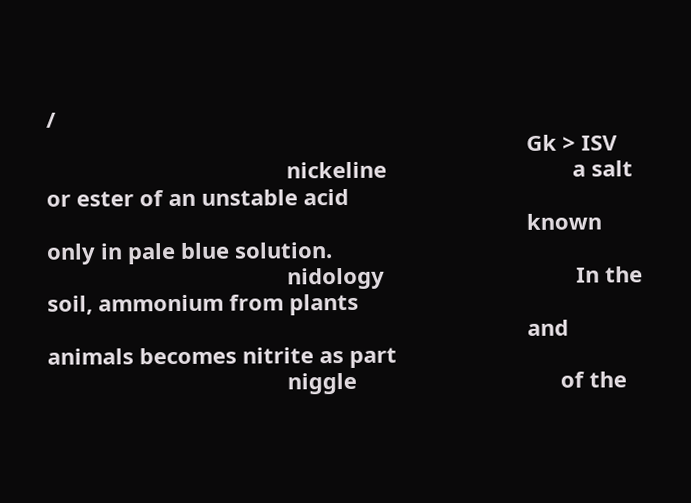/
                                                                                Gk > ISV
                                        nickeline                               a salt or ester of an unstable acid
                                                                                known only in pale blue solution.
                                        nidology                                In the soil, ammonium from plants
                                                                                and animals becomes nitrite as part
                                        niggle                                  of the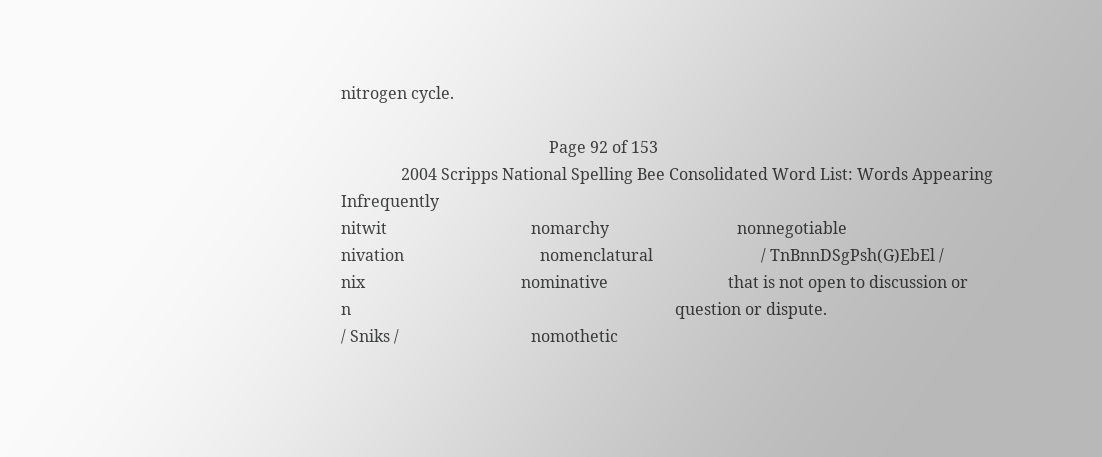nitrogen cycle.

                                                    Page 92 of 153
               2004 Scripps National Spelling Bee Consolidated Word List: Words Appearing Infrequently
nitwit                                    nomarchy                                nonnegotiable
nivation                                  nomenclatural                           / TnBnnDSgPsh(G)EbEl /
nix                                       nominative                              that is not open to discussion or
n                                                                                 question or dispute.
/ Sniks /                                 nomothetic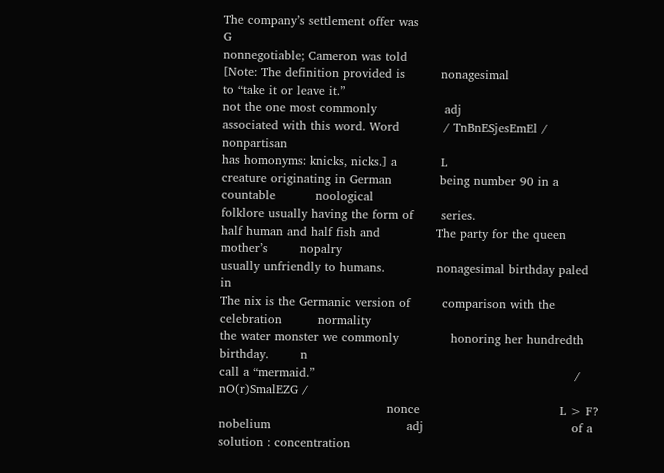The company’s settlement offer was
G                                                                                 nonnegotiable; Cameron was told
[Note: The definition provided is         nonagesimal                             to “take it or leave it.”
not the one most commonly                 adj
associated with this word. Word           / TnBnESjesEmEl /                       nonpartisan
has homonyms: knicks, nicks.] a           L
creature originating in German            being number 90 in a countable          noological
folklore usually having the form of       series.
half human and half fish and              The party for the queen mother’s        nopalry
usually unfriendly to humans.             nonagesimal birthday paled in
The nix is the Germanic version of        comparison with the celebration         normality
the water monster we commonly             honoring her hundredth birthday.        n
call a “mermaid.”                                                                 / nO(r)SmalEZG /
                                          nonce                                   L > F?
nobelium                                  adj                                     of a solution : concentration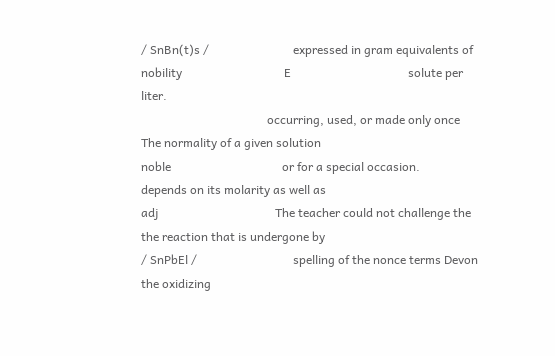/ SnBn(t)s /                            expressed in gram equivalents of
nobility                                  E                                       solute per liter.
                                          occurring, used, or made only once      The normality of a given solution
noble                                     or for a special occasion.              depends on its molarity as well as
adj                                       The teacher could not challenge the     the reaction that is undergone by
/ SnPbEl /                                spelling of the nonce terms Devon       the oxidizing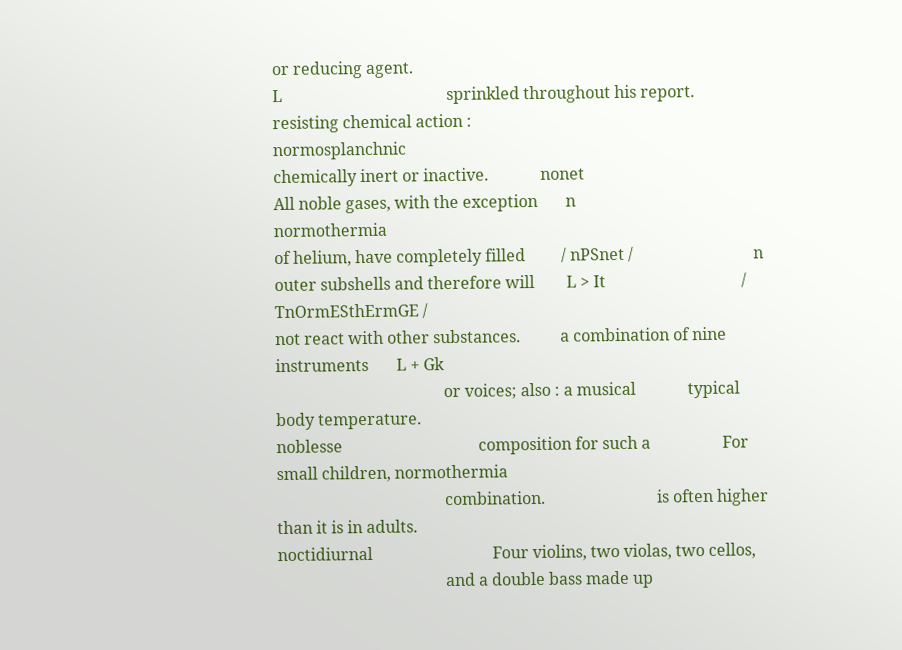or reducing agent.
L                                         sprinkled throughout his report.
resisting chemical action :                                                       normosplanchnic
chemically inert or inactive.             nonet
All noble gases, with the exception       n                                       normothermia
of helium, have completely filled         / nPSnet /                              n
outer subshells and therefore will        L > It                                  / TnOrmESthErmGE /
not react with other substances.          a combination of nine instruments       L + Gk
                                          or voices; also : a musical             typical body temperature.
noblesse                                  composition for such a                  For small children, normothermia
                                          combination.                            is often higher than it is in adults.
noctidiurnal                              Four violins, two violas, two cellos,
                                          and a double bass made up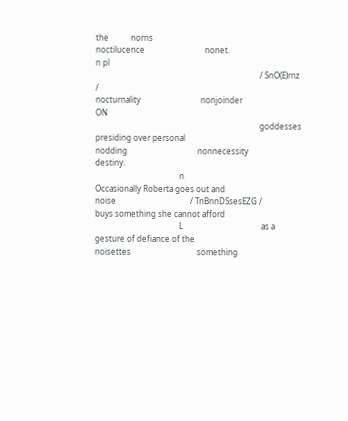the           norns
noctilucence                              nonet.                                  n pl
                                                                                  / SnO(E)rnz /
nocturnality                              nonjoinder                              ON
                                                                                  goddesses presiding over personal
nodding                                   nonnecessity                            destiny.
                                          n                                       Occasionally Roberta goes out and
noise                                     / TnBnnDSsesEZG /                       buys something she cannot afford
                                          L                                       as a gesture of defiance of the
noisettes                                 something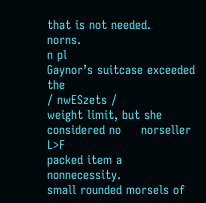that is not needed.           norns.
n pl                                      Gaynor’s suitcase exceeded the
/ nwESzets /                              weight limit, but she considered no     norseller
L>F                                       packed item a nonnecessity.
small rounded morsels of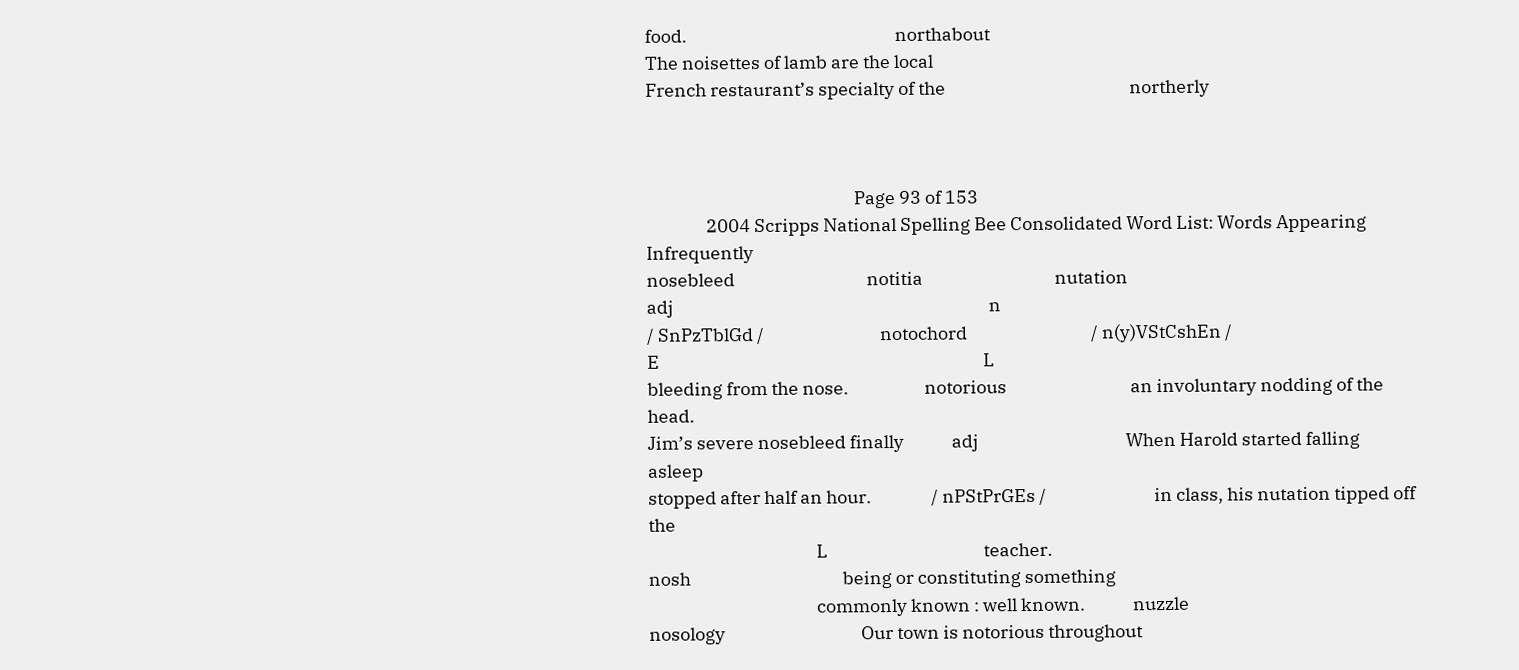food.                                                    northabout
The noisettes of lamb are the local
French restaurant’s specialty of the                                              northerly



                                                    Page 93 of 153
               2004 Scripps National Spelling Bee Consolidated Word List: Words Appearing Infrequently
nosebleed                                 notitia                                 nutation
adj                                                                               n
/ SnPzTblGd /                             notochord                               / n(y)VStCshEn /
E                                                                                 L
bleeding from the nose.                   notorious                               an involuntary nodding of the head.
Jim’s severe nosebleed finally            adj                                     When Harold started falling asleep
stopped after half an hour.               / nPStPrGEs /                           in class, his nutation tipped off the
                                          L                                       teacher.
nosh                                      being or constituting something
                                          commonly known : well known.            nuzzle
nosology                                  Our town is notorious throughout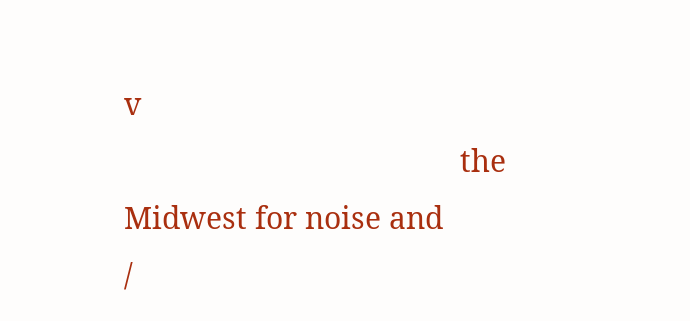v
                                          the Midwest for noise and               /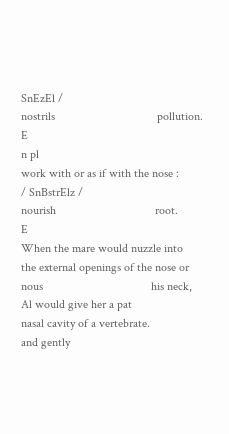SnEzEl /
nostrils                                  pollution.                              E
n pl                                                                              work with or as if with the nose :
/ SnBstrElz /                             nourish                                 root.
E                                                                                 When the mare would nuzzle into
the external openings of the nose or      nous                                    his neck, Al would give her a pat
nasal cavity of a vertebrate.                                                     and gently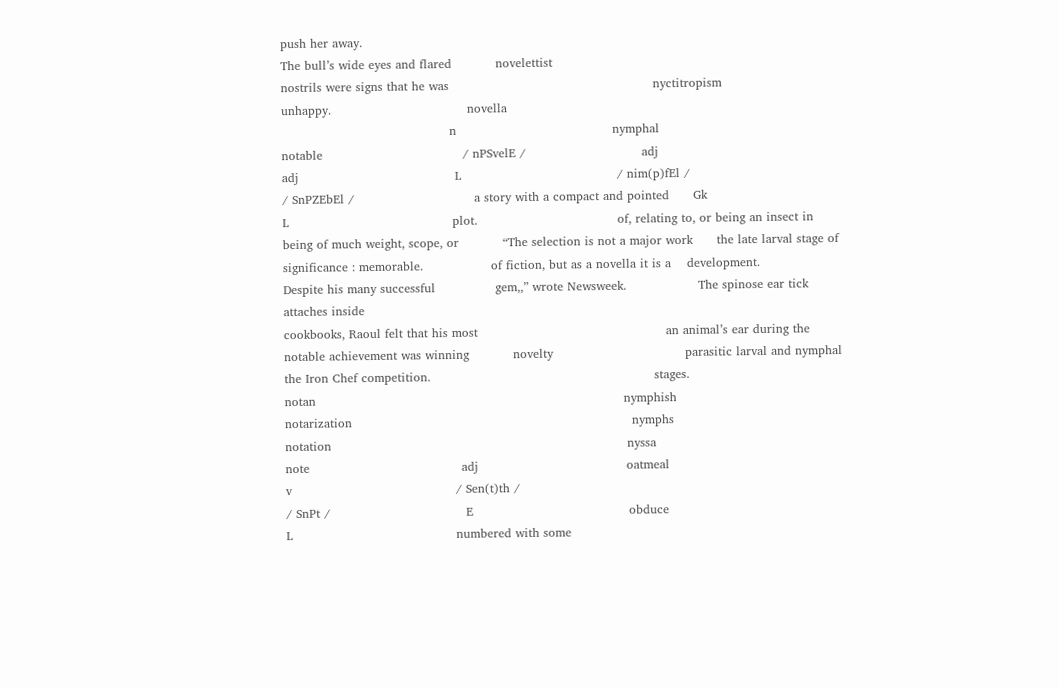push her away.
The bull’s wide eyes and flared           novelettist
nostrils were signs that he was                                                   nyctitropism
unhappy.                                  novella
                                          n                                       nymphal
notable                                   / nPSvelE /                             adj
adj                                       L                                       / nim(p)fEl /
/ SnPZEbEl /                              a story with a compact and pointed      Gk
L                                         plot.                                   of, relating to, or being an insect in
being of much weight, scope, or           “The selection is not a major work      the late larval stage of
significance : memorable.                 of fiction, but as a novella it is a    development.
Despite his many successful               gem,,” wrote Newsweek.                  The spinose ear tick attaches inside
cookbooks, Raoul felt that his most                                               an animal’s ear during the
notable achievement was winning           novelty                                 parasitic larval and nymphal
the Iron Chef competition.                                                        stages.
notan                                                                             nymphish
notarization                                                                      nymphs
notation                                                                          nyssa
note                                      adj                                     oatmeal
v                                         / Sen(t)th /
/ SnPt /                                  E                                       obduce
L                                         numbered with some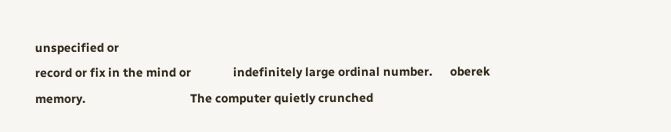unspecified or
record or fix in the mind or              indefinitely large ordinal number.      oberek
memory.                                   The computer quietly crunched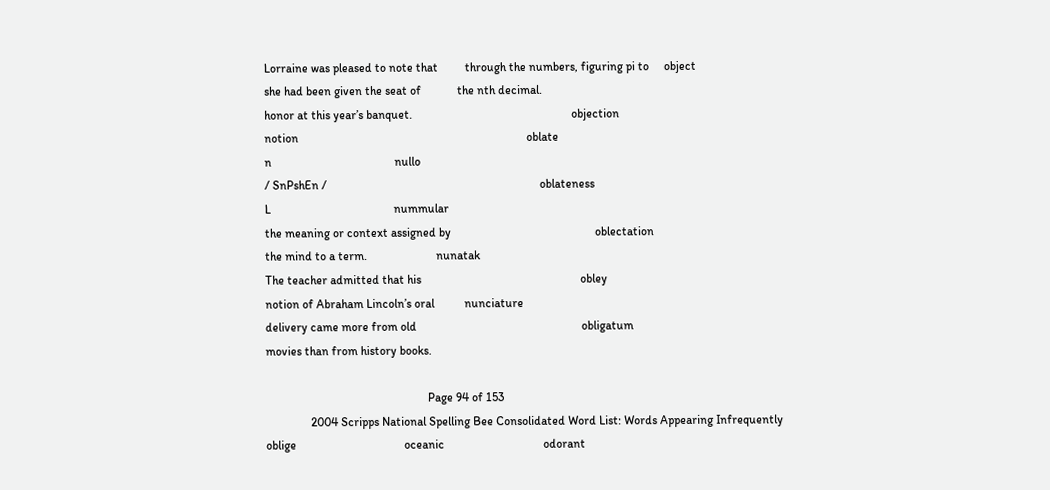Lorraine was pleased to note that         through the numbers, figuring pi to     object
she had been given the seat of            the nth decimal.
honor at this year’s banquet.                                                     objection
notion                                                                            oblate
n                                         nullo
/ SnPshEn /                                                                       oblateness
L                                         nummular
the meaning or context assigned by                                                oblectation
the mind to a term.                       nunatak
The teacher admitted that his                                                     obley
notion of Abraham Lincoln’s oral          nunciature
delivery came more from old                                                       obligatum
movies than from history books.

                                                      Page 94 of 153
               2004 Scripps National Spelling Bee Consolidated Word List: Words Appearing Infrequently
oblige                                    oceanic                                 odorant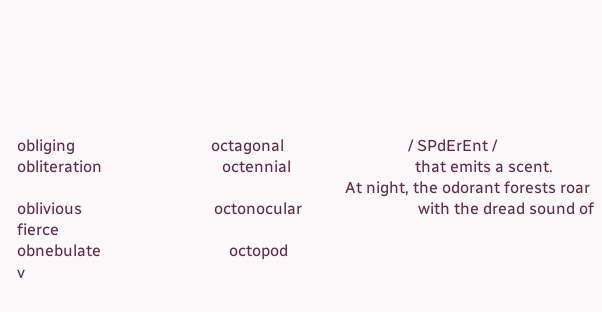obliging                                  octagonal                               / SPdErEnt /
obliteration                              octennial                               that emits a scent.
                                                                                  At night, the odorant forests roar
oblivious                                 octonocular                             with the dread sound of fierce
obnebulate                                octopod
v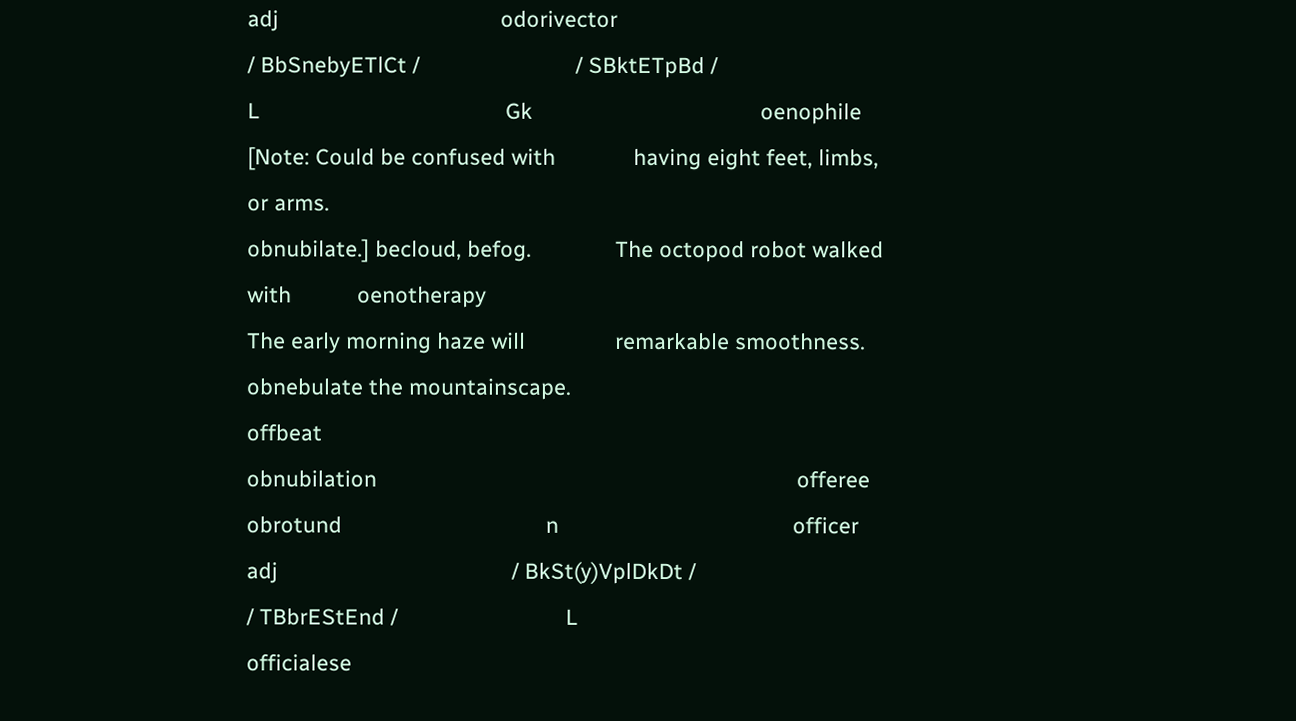adj                                     odorivector
/ BbSnebyETlCt /                          / SBktETpBd /
L                                         Gk                                      oenophile
[Note: Could be confused with             having eight feet, limbs, or arms.
obnubilate.] becloud, befog.              The octopod robot walked with           oenotherapy
The early morning haze will               remarkable smoothness.
obnebulate the mountainscape.                                                     offbeat
obnubilation                                                                      offeree
obrotund                                  n                                       officer
adj                                       / BkSt(y)VplDkDt /
/ TBbrEStEnd /                            L                                       officialese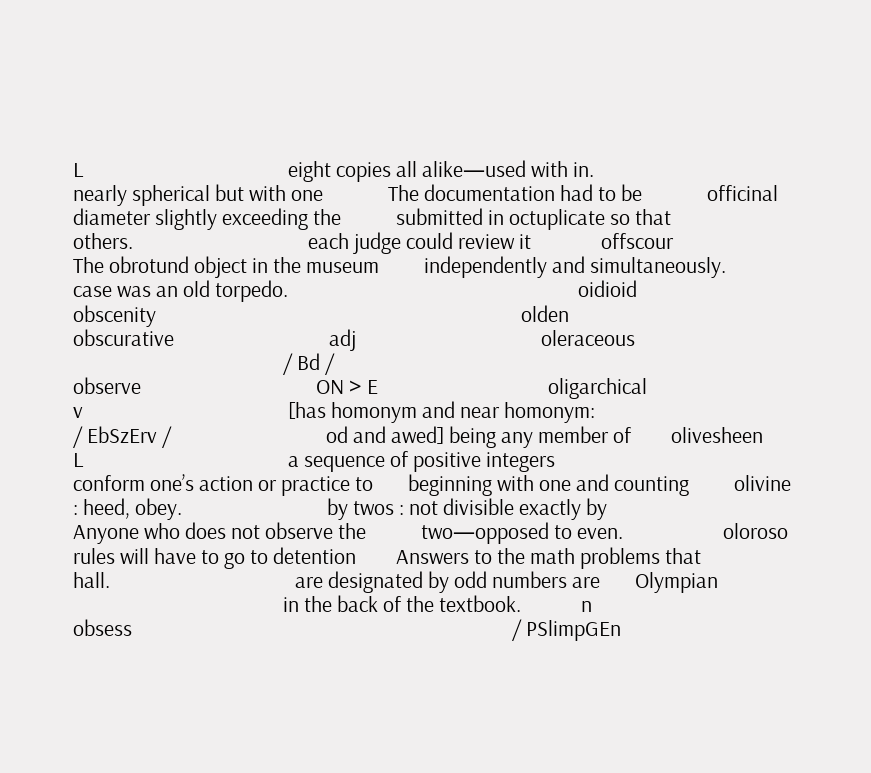L                                         eight copies all alike—used with in.
nearly spherical but with one             The documentation had to be             officinal
diameter slightly exceeding the           submitted in octuplicate so that
others.                                   each judge could review it              offscour
The obrotund object in the museum         independently and simultaneously.
case was an old torpedo.                                                          oidioid
obscenity                                                                         olden
obscurative                               adj                                     oleraceous
                                          / Bd /
observe                                   ON > E                                  oligarchical
v                                         [has homonym and near homonym:
/ EbSzErv /                               od and awed] being any member of        olivesheen
L                                         a sequence of positive integers
conform one’s action or practice to       beginning with one and counting         olivine
: heed, obey.                             by twos : not divisible exactly by
Anyone who does not observe the           two—opposed to even.                    oloroso
rules will have to go to detention        Answers to the math problems that
hall.                                     are designated by odd numbers are       Olympian
                                          in the back of the textbook.            n
obsess                                                                            / PSlimpGEn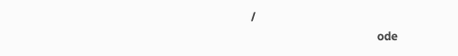/
                                          ode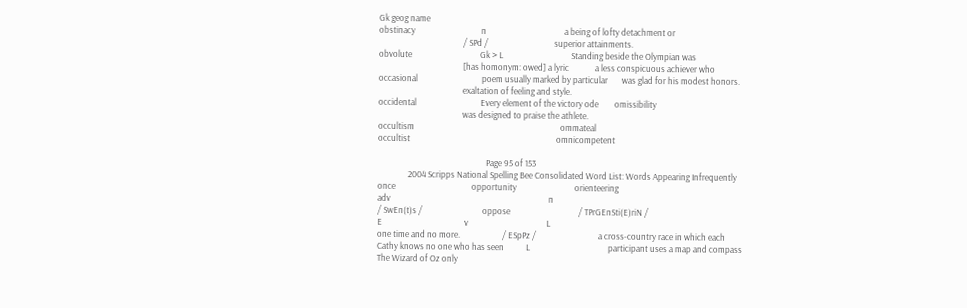Gk geog name
obstinacy                                 n                                       a being of lofty detachment or
                                          / SPd /                                 superior attainments.
obvolute                                  Gk > L                                  Standing beside the Olympian was
                                          [has homonym: owed] a lyric             a less conspicuous achiever who
occasional                                poem usually marked by particular       was glad for his modest honors.
                                          exaltation of feeling and style.
occidental                                Every element of the victory ode        omissibility
                                          was designed to praise the athlete.
occultism                                                                         ommateal
occultist                                                                         omnicompetent

                                                      Page 95 of 153
               2004 Scripps National Spelling Bee Consolidated Word List: Words Appearing Infrequently
once                                      opportunity                             orienteering
adv                                                                               n
/ SwEn(t)s /                              oppose                                  / TPrGEnSti(E)riN /
E                                         v                                       L
one time and no more.                     / ESpPz /                               a cross-country race in which each
Cathy knows no one who has seen           L                                       participant uses a map and compass
The Wizard of Oz only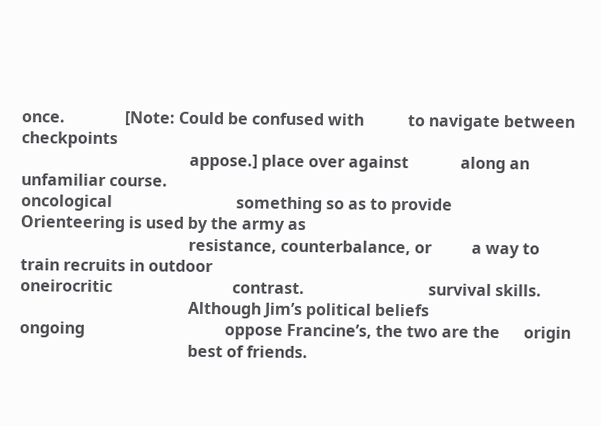once.               [Note: Could be confused with           to navigate between checkpoints
                                          appose.] place over against             along an unfamiliar course.
oncological                               something so as to provide              Orienteering is used by the army as
                                          resistance, counterbalance, or          a way to train recruits in outdoor
oneirocritic                              contrast.                               survival skills.
                                          Although Jim’s political beliefs
ongoing                                   oppose Francine’s, the two are the      origin
                                          best of friends.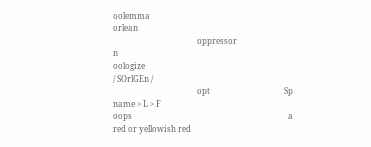oolemma                                                                           orlean
                                          oppressor                               n
oologize                                                                          / SOrlGEn /
                                          opt                                     Sp name > L > F
oops                                                                              a red or yellowish red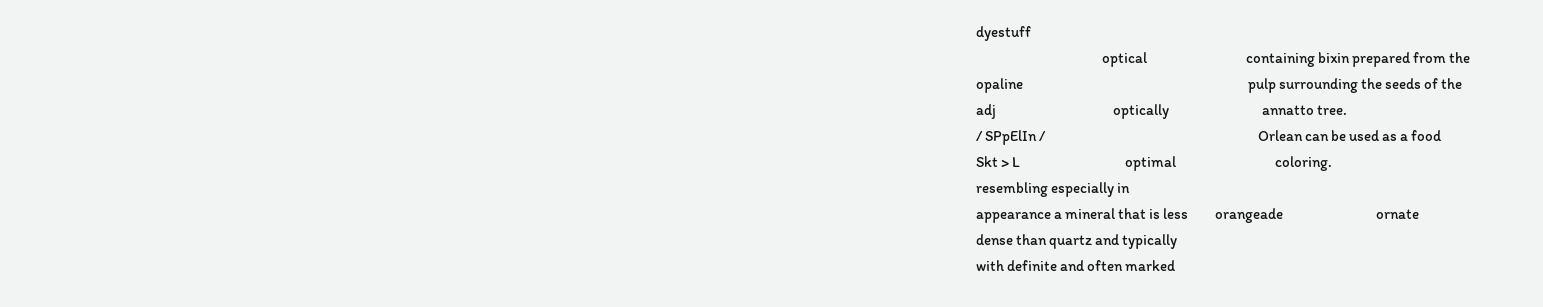dyestuff
                                          optical                                 containing bixin prepared from the
opaline                                                                           pulp surrounding the seeds of the
adj                                       optically                               annatto tree.
/ SPpElIn /                                                                       Orlean can be used as a food
Skt > L                                   optimal                                 coloring.
resembling especially in
appearance a mineral that is less         orangeade                               ornate
dense than quartz and typically
with definite and often marked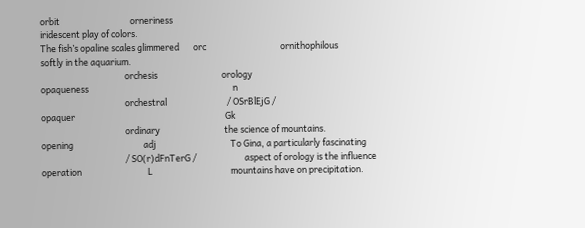orbit                                   orneriness
iridescent play of colors.
The fish’s opaline scales glimmered       orc                                     ornithophilous
softly in the aquarium.
                                          orchesis                                orology
opaqueness                                                                        n
                                          orchestral                              / OSrBlEjG /
opaquer                                                                           Gk
                                          ordinary                                the science of mountains.
opening                                   adj                                     To Gina, a particularly fascinating
                                          / SO(r)dFnTerG /                        aspect of orology is the influence
operation                                 L                                       mountains have on precipitation.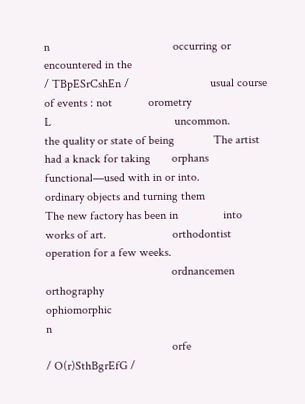n                                         occurring or encountered in the
/ TBpESrCshEn /                           usual course of events : not            orometry
L                                         uncommon.
the quality or state of being             The artist had a knack for taking       orphans
functional—used with in or into.          ordinary objects and turning them
The new factory has been in               into works of art.                      orthodontist
operation for a few weeks.
                                          ordnancemen                             orthography
ophiomorphic                                                                      n
                                          orfe                                    / O(r)SthBgrEfG /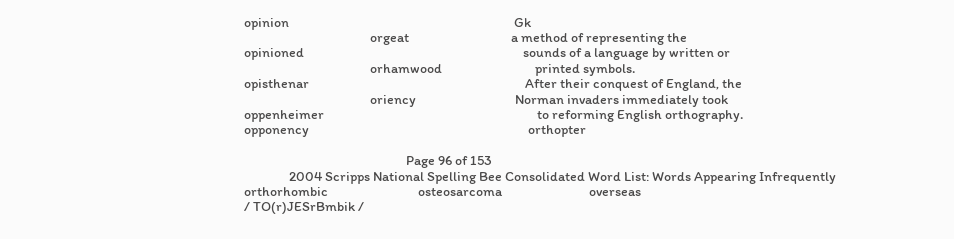opinion                                                                           Gk
                                          orgeat                                  a method of representing the
opinioned                                                                         sounds of a language by written or
                                          orhamwood                               printed symbols.
opisthenar                                                                        After their conquest of England, the
                                          oriency                                 Norman invaders immediately took
oppenheimer                                                                       to reforming English orthography.
opponency                                                                         orthopter

                                                      Page 96 of 153
               2004 Scripps National Spelling Bee Consolidated Word List: Words Appearing Infrequently
orthorhombic                              osteosarcoma                             overseas
/ TO(r)JESrBmbik /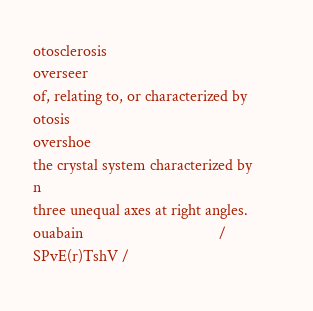otosclerosis                             overseer
of, relating to, or characterized by      otosis                                   overshoe
the crystal system characterized by                                                n
three unequal axes at right angles.       ouabain                                  / SPvE(r)TshV /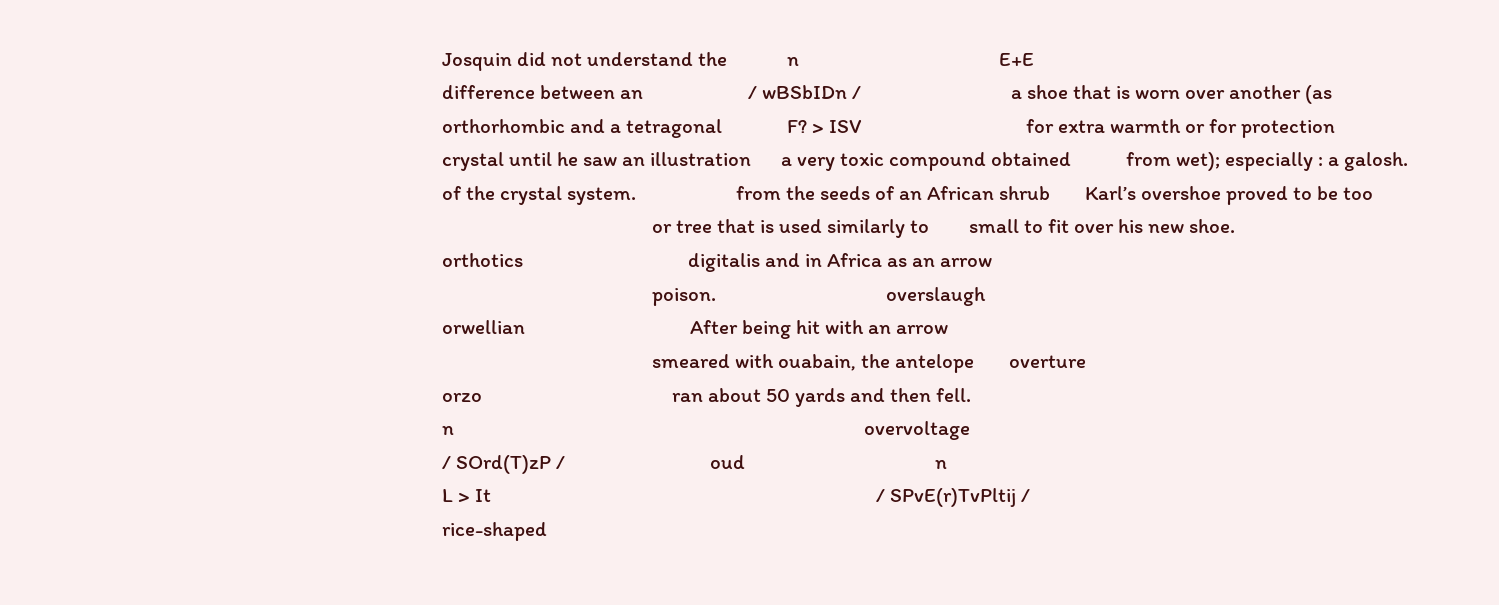Josquin did not understand the            n                                        E+E
difference between an                     / wBSbIDn /                              a shoe that is worn over another (as
orthorhombic and a tetragonal             F? > ISV                                 for extra warmth or for protection
crystal until he saw an illustration      a very toxic compound obtained           from wet); especially : a galosh.
of the crystal system.                    from the seeds of an African shrub       Karl’s overshoe proved to be too
                                          or tree that is used similarly to        small to fit over his new shoe.
orthotics                                 digitalis and in Africa as an arrow
                                          poison.                                  overslaugh
orwellian                                 After being hit with an arrow
                                          smeared with ouabain, the antelope       overture
orzo                                      ran about 50 yards and then fell.
n                                                                                  overvoltage
/ SOrd(T)zP /                             oud                                      n
L > It                                                                             / SPvE(r)TvPltij /
rice-shaped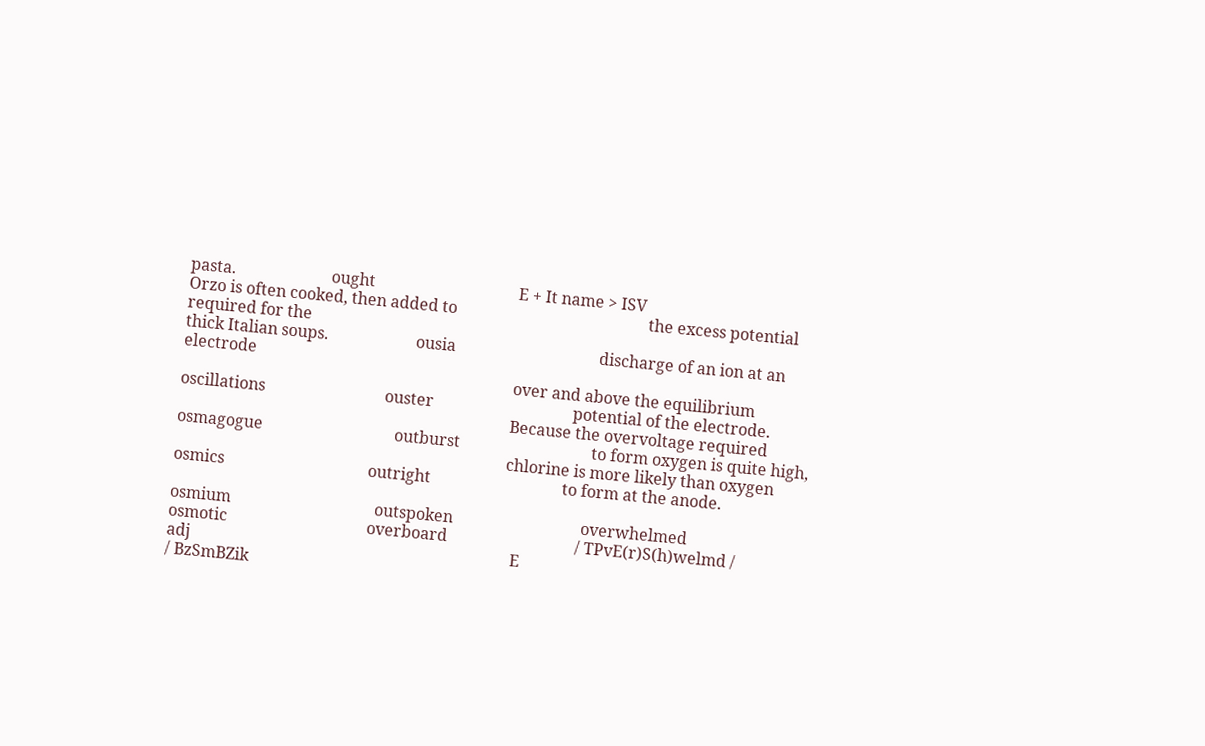pasta.                        ought                                    E + It name > ISV
Orzo is often cooked, then added to                                                the excess potential required for the
thick Italian soups.                      ousia                                    discharge of an ion at an electrode
                                                                                   over and above the equilibrium
oscillations                              ouster                                   potential of the electrode.
                                                                                   Because the overvoltage required
osmagogue                                 outburst                                 to form oxygen is quite high,
                                                                                   chlorine is more likely than oxygen
osmics                                    outright                                 to form at the anode.

osmium                                    outspoken                                overwhelmed
osmotic                                   overboard                                / TPvE(r)S(h)welmd /
adj                                                                                E
/ BzSmBZik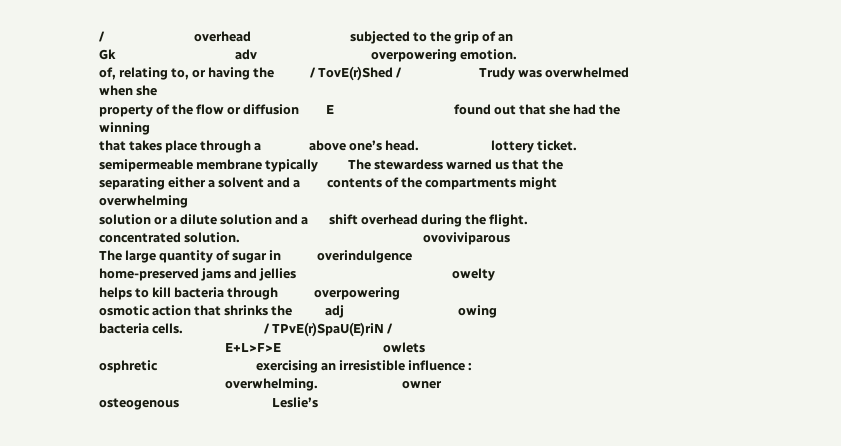/                              overhead                                 subjected to the grip of an
Gk                                        adv                                      overpowering emotion.
of, relating to, or having the            / TovE(r)Shed /                          Trudy was overwhelmed when she
property of the flow or diffusion         E                                        found out that she had the winning
that takes place through a                above one’s head.                        lottery ticket.
semipermeable membrane typically          The stewardess warned us that the
separating either a solvent and a         contents of the compartments might       overwhelming
solution or a dilute solution and a       shift overhead during the flight.
concentrated solution.                                                             ovoviviparous
The large quantity of sugar in            overindulgence
home-preserved jams and jellies                                                    owelty
helps to kill bacteria through            overpowering
osmotic action that shrinks the           adj                                      owing
bacteria cells.                           / TPvE(r)SpaU(E)riN /
                                          E+L>F>E                                  owlets
osphretic                                 exercising an irresistible influence :
                                          overwhelming.                            owner
osteogenous                               Leslie’s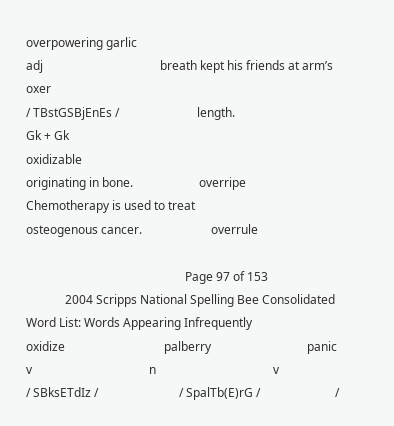overpowering garlic
adj                                       breath kept his friends at arm’s         oxer
/ TBstGSBjEnEs /                          length.
Gk + Gk                                                                            oxidizable
originating in bone.                      overripe
Chemotherapy is used to treat
osteogenous cancer.                       overrule

                                                     Page 97 of 153
             2004 Scripps National Spelling Bee Consolidated Word List: Words Appearing Infrequently
oxidize                                 palberry                                panic
v                                       n                                       v
/ SBksETdIz /                           / SpalTb(E)rG /                         /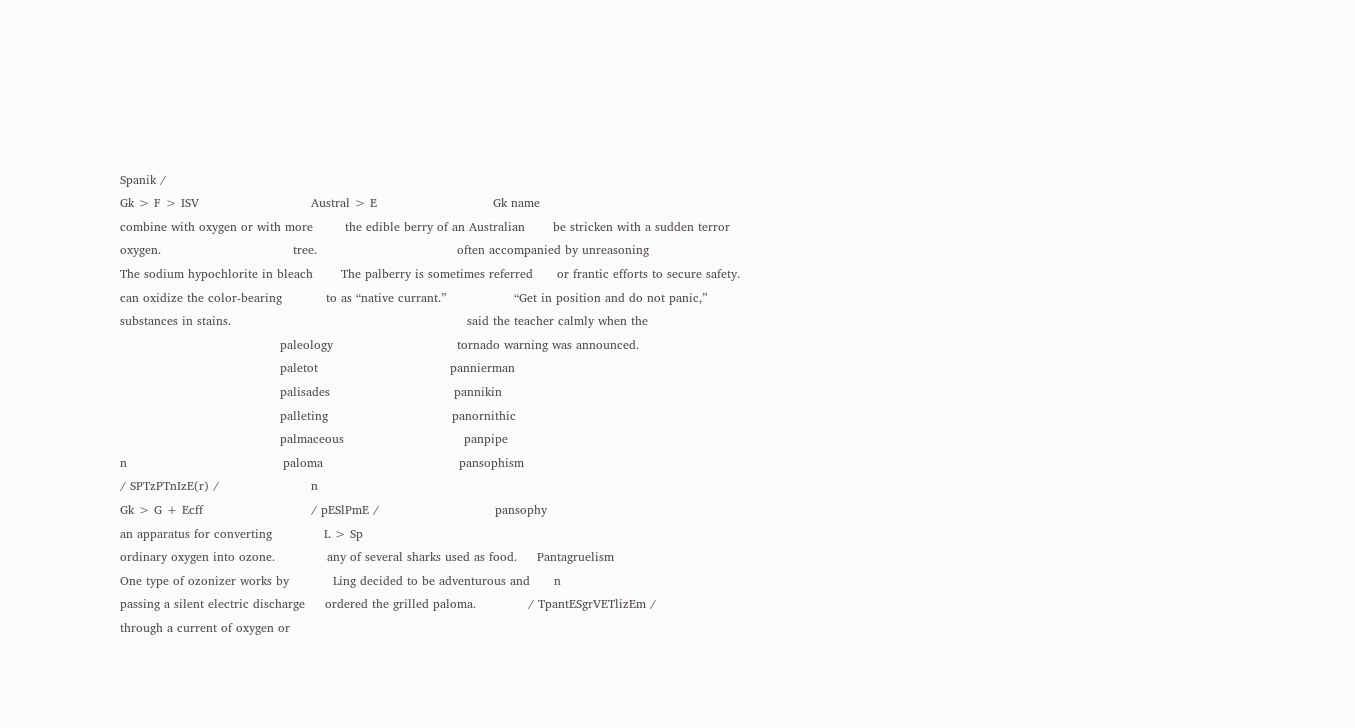Spanik /
Gk > F > ISV                            Austral > E                             Gk name
combine with oxygen or with more        the edible berry of an Australian       be stricken with a sudden terror
oxygen.                                 tree.                                   often accompanied by unreasoning
The sodium hypochlorite in bleach       The palberry is sometimes referred      or frantic efforts to secure safety.
can oxidize the color-bearing           to as “native currant.”                 “Get in position and do not panic,”
substances in stains.                                                           said the teacher calmly when the
                                        paleology                               tornado warning was announced.
                                        paletot                                 pannierman
                                        palisades                               pannikin
                                        palleting                               panornithic
                                        palmaceous                              panpipe
n                                       paloma                                  pansophism
/ SPTzPTnIzE(r) /                       n
Gk > G + Ecff                           / pESlPmE /                             pansophy
an apparatus for converting             L > Sp
ordinary oxygen into ozone.             any of several sharks used as food.     Pantagruelism
One type of ozonizer works by           Ling decided to be adventurous and      n
passing a silent electric discharge     ordered the grilled paloma.             / TpantESgrVETlizEm /
through a current of oxygen or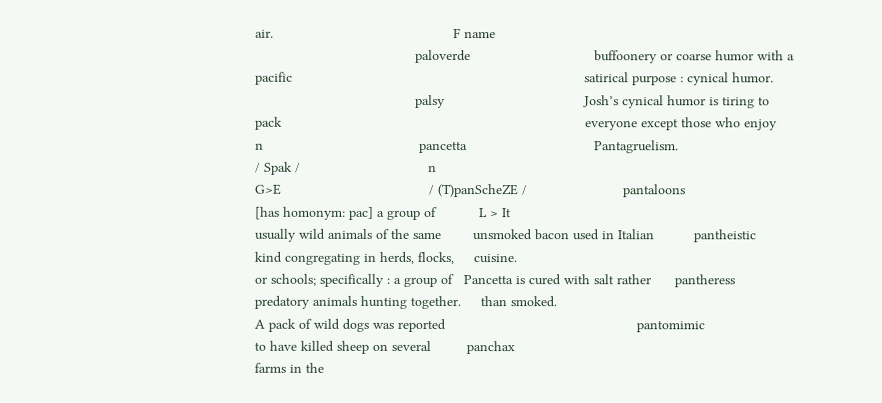air.                                             F name
                                        paloverde                               buffoonery or coarse humor with a
pacific                                                                         satirical purpose : cynical humor.
                                        palsy                                   Josh’s cynical humor is tiring to
pack                                                                            everyone except those who enjoy
n                                       pancetta                                Pantagruelism.
/ Spak /                                n
G>E                                     / (T)panScheZE /                        pantaloons
[has homonym: pac] a group of           L > It
usually wild animals of the same        unsmoked bacon used in Italian          pantheistic
kind congregating in herds, flocks,     cuisine.
or schools; specifically : a group of   Pancetta is cured with salt rather      pantheress
predatory animals hunting together.     than smoked.
A pack of wild dogs was reported                                                pantomimic
to have killed sheep on several         panchax
farms in the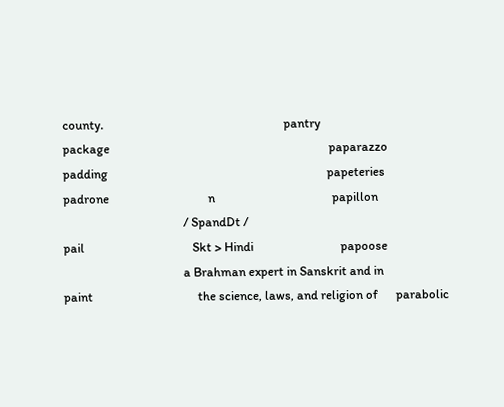county.                                                            pantry
package                                                                         paparazzo
padding                                                                         papeteries
padrone                                 n                                       papillon
                                        / SpandDt /
pail                                    Skt > Hindi                             papoose
                                        a Brahman expert in Sanskrit and in
paint                                   the science, laws, and religion of      parabolic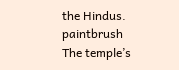the Hindus.
paintbrush                              The temple’s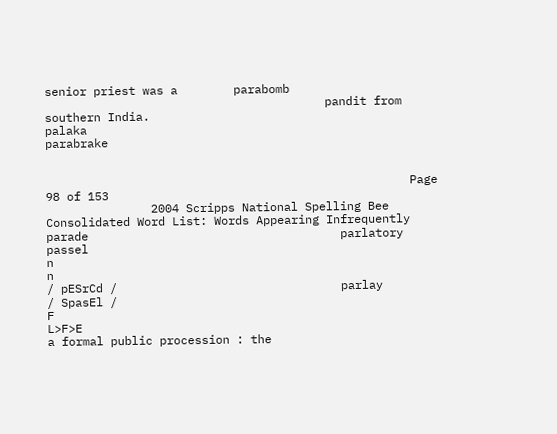senior priest was a        parabomb
                                        pandit from southern India.
palaka                                                                          parabrake


                                                    Page 98 of 153
               2004 Scripps National Spelling Bee Consolidated Word List: Words Appearing Infrequently
parade                                    parlatory                               passel
n                                                                                 n
/ pESrCd /                                parlay                                  / SpasEl /
F                                                                                 L>F>E
a formal public procession : the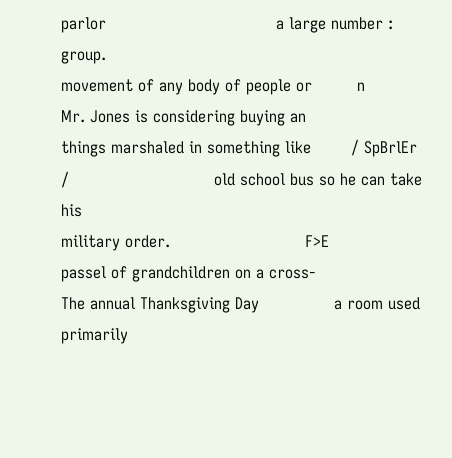parlor                                  a large number : group.
movement of any body of people or         n                                       Mr. Jones is considering buying an
things marshaled in something like        / SpBrlEr /                             old school bus so he can take his
military order.                           F>E                                     passel of grandchildren on a cross-
The annual Thanksgiving Day               a room used primarily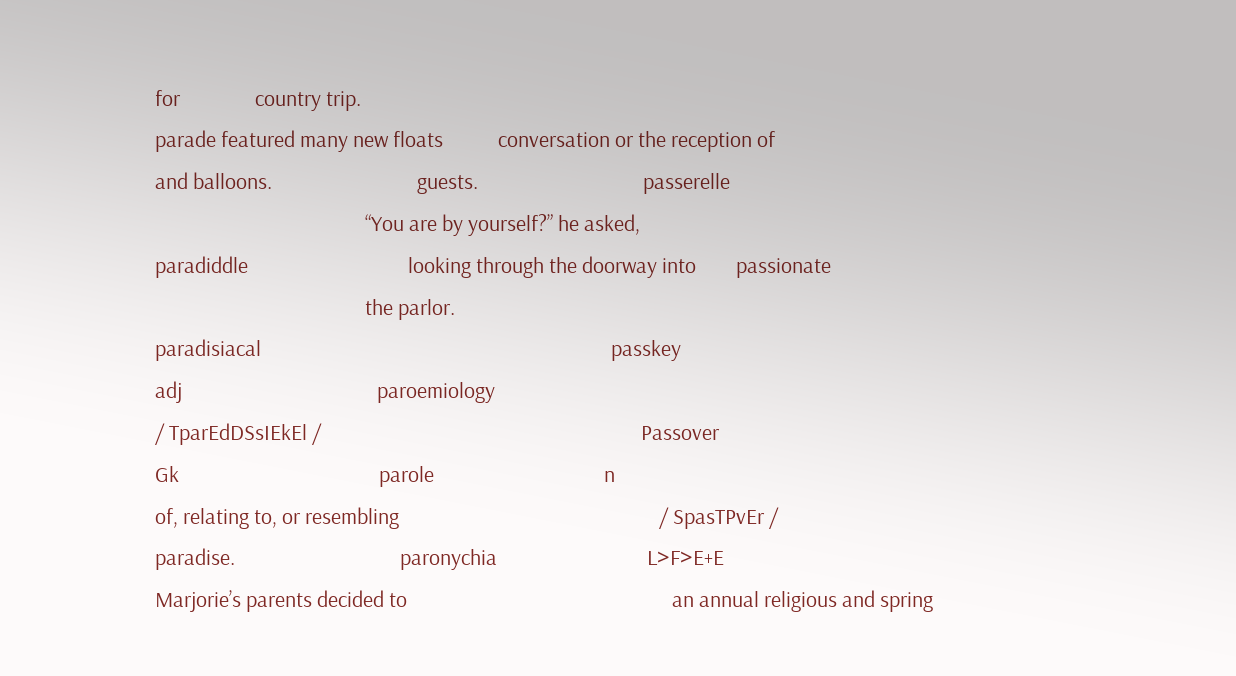for               country trip.
parade featured many new floats           conversation or the reception of
and balloons.                             guests.                                 passerelle
                                          “You are by yourself?” he asked,
paradiddle                                looking through the doorway into        passionate
                                          the parlor.
paradisiacal                                                                      passkey
adj                                       paroemiology
/ TparEdDSsIEkEl /                                                                Passover
Gk                                        parole                                  n
of, relating to, or resembling                                                    / SpasTPvEr /
paradise.                                 paronychia                              L>F>E+E
Marjorie’s parents decided to                                                     an annual religious and spring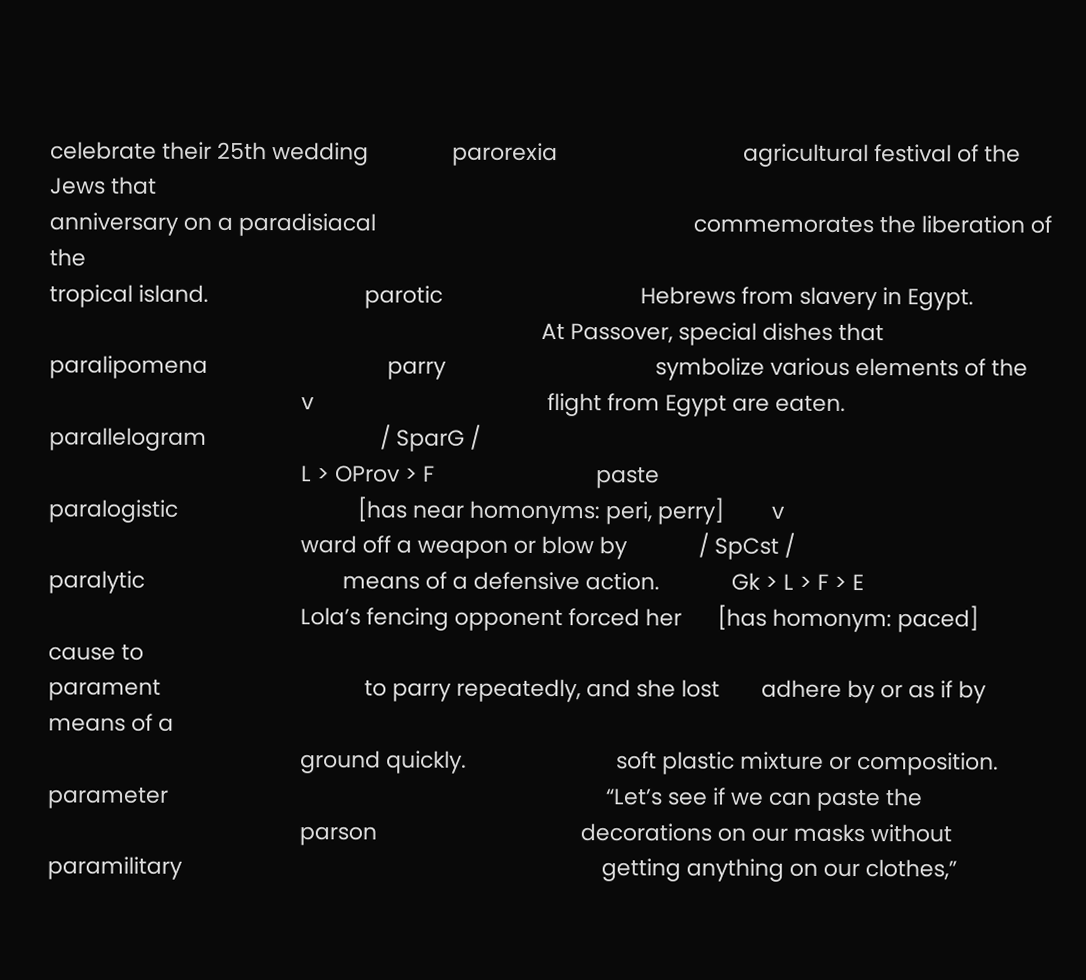celebrate their 25th wedding              parorexia                               agricultural festival of the Jews that
anniversary on a paradisiacal                                                     commemorates the liberation of the
tropical island.                          parotic                                 Hebrews from slavery in Egypt.
                                                                                  At Passover, special dishes that
paralipomena                              parry                                   symbolize various elements of the
                                          v                                       flight from Egypt are eaten.
parallelogram                             / SparG /
                                          L > OProv > F                           paste
paralogistic                              [has near homonyms: peri, perry]        v
                                          ward off a weapon or blow by            / SpCst /
paralytic                                 means of a defensive action.            Gk > L > F > E
                                          Lola’s fencing opponent forced her      [has homonym: paced] cause to
parament                                  to parry repeatedly, and she lost       adhere by or as if by means of a
                                          ground quickly.                         soft plastic mixture or composition.
parameter                                                                         “Let’s see if we can paste the
                                          parson                                  decorations on our masks without
paramilitary                                                                      getting anything on our clothes,”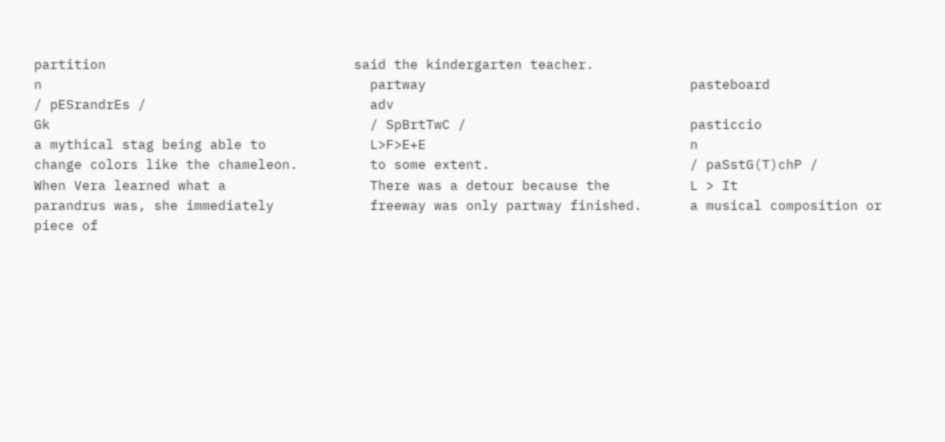partition                               said the kindergarten teacher.
n                                         partway                                 pasteboard
/ pESrandrEs /                            adv
Gk                                        / SpBrtTwC /                            pasticcio
a mythical stag being able to             L>F>E+E                                 n
change colors like the chameleon.         to some extent.                         / paSstG(T)chP /
When Vera learned what a                  There was a detour because the          L > It
parandrus was, she immediately            freeway was only partway finished.      a musical composition or piece of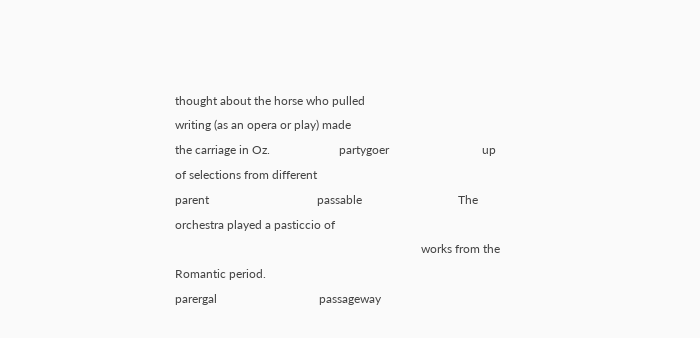thought about the horse who pulled                                                writing (as an opera or play) made
the carriage in Oz.                       partygoer                               up of selections from different
parent                                    passable                                The orchestra played a pasticcio of
                                                                                  works from the Romantic period.
parergal                                  passageway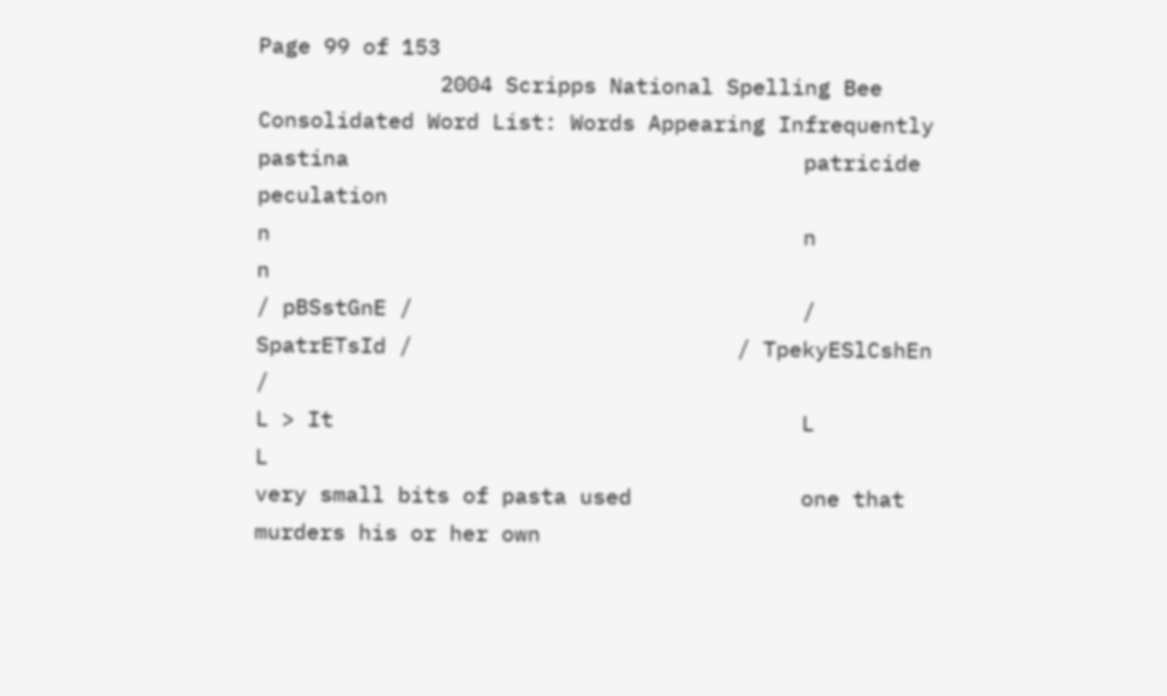Page 99 of 153
              2004 Scripps National Spelling Bee Consolidated Word List: Words Appearing Infrequently
pastina                                   patricide                              peculation
n                                         n                                      n
/ pBSstGnE /                              / SpatrETsId /                         / TpekyESlCshEn /
L > It                                    L                                      L
very small bits of pasta used             one that murders his or her own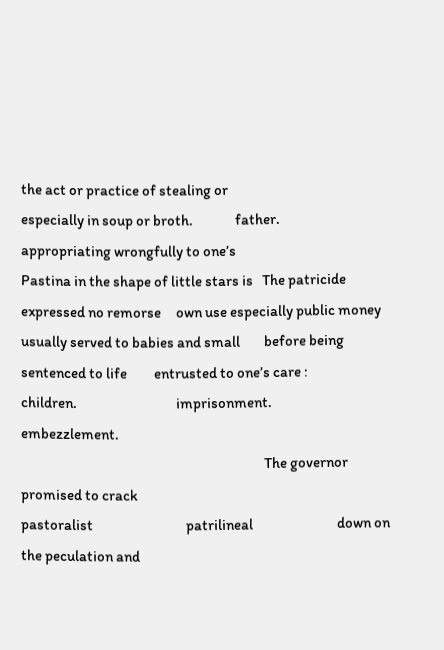the act or practice of stealing or
especially in soup or broth.              father.                                appropriating wrongfully to one’s
Pastina in the shape of little stars is   The patricide expressed no remorse     own use especially public money
usually served to babies and small        before being sentenced to life         entrusted to one’s care :
children.                                 imprisonment.                          embezzlement.
                                                                                 The governor promised to crack
pastoralist                               patrilineal                            down on the peculation and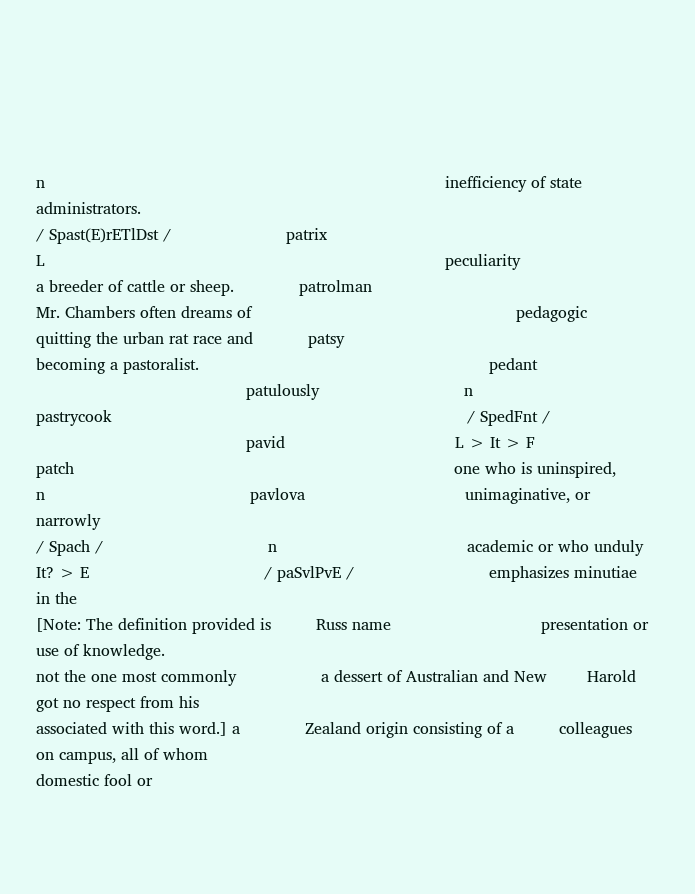n                                                                                inefficiency of state administrators.
/ Spast(E)rETlDst /                       patrix
L                                                                                peculiarity
a breeder of cattle or sheep.             patrolman
Mr. Chambers often dreams of                                                     pedagogic
quitting the urban rat race and           patsy
becoming a pastoralist.                                                          pedant
                                          patulously                             n
pastrycook                                                                       / SpedFnt /
                                          pavid                                  L > It > F
patch                                                                            one who is uninspired,
n                                         pavlova                                unimaginative, or narrowly
/ Spach /                                 n                                      academic or who unduly
It? > E                                   / paSvlPvE /                           emphasizes minutiae in the
[Note: The definition provided is         Russ name                              presentation or use of knowledge.
not the one most commonly                 a dessert of Australian and New        Harold got no respect from his
associated with this word.] a             Zealand origin consisting of a         colleagues on campus, all of whom
domestic fool or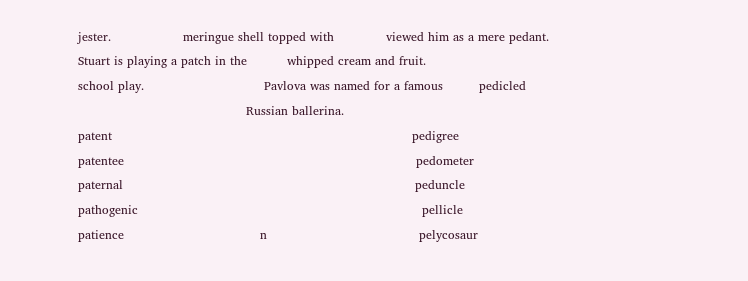jester.                  meringue shell topped with             viewed him as a mere pedant.
Stuart is playing a patch in the          whipped cream and fruit.
school play.                              Pavlova was named for a famous         pedicled
                                          Russian ballerina.
patent                                                                           pedigree
patentee                                                                         pedometer
paternal                                                                         peduncle
pathogenic                                                                       pellicle
patience                                  n                                      pelycosaur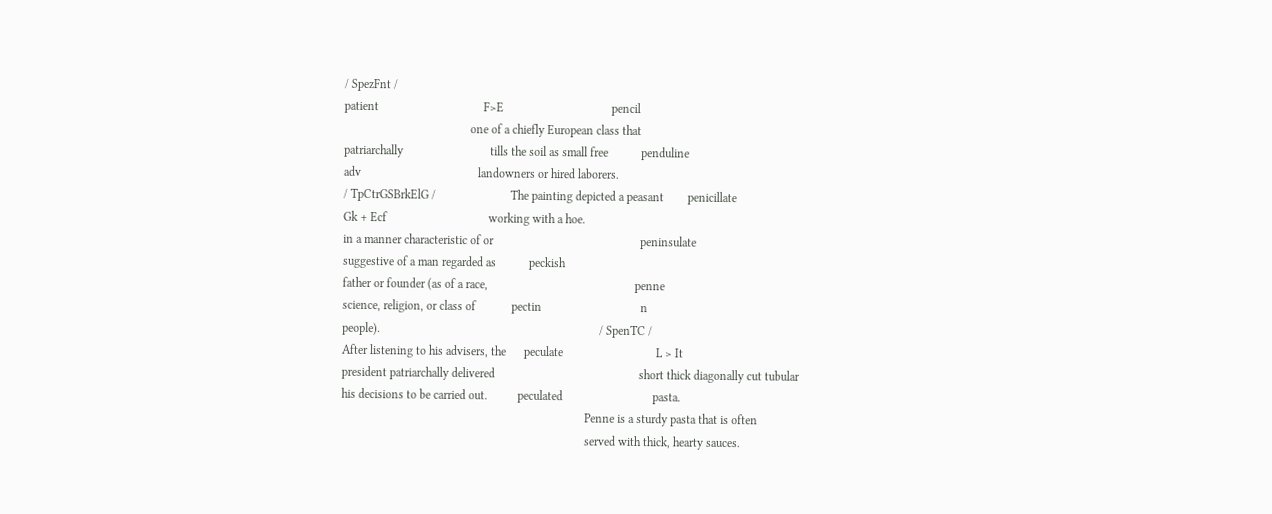/ SpezFnt /
patient                                   F>E                                    pencil
                                          one of a chiefly European class that
patriarchally                             tills the soil as small free           penduline
adv                                       landowners or hired laborers.
/ TpCtrGSBrkElG /                         The painting depicted a peasant        penicillate
Gk + Ecf                                  working with a hoe.
in a manner characteristic of or                                                 peninsulate
suggestive of a man regarded as           peckish
father or founder (as of a race,                                                 penne
science, religion, or class of            pectin                                 n
people).                                                                         / SpenTC /
After listening to his advisers, the      peculate                               L > It
president patriarchally delivered                                                short thick diagonally cut tubular
his decisions to be carried out.          peculated                              pasta.
                                                                                 Penne is a sturdy pasta that is often
                                                                                 served with thick, hearty sauces.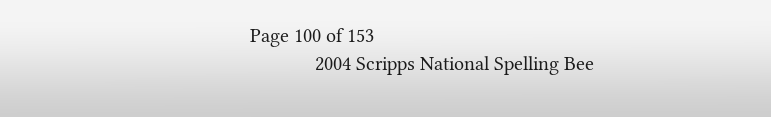Page 100 of 153
             2004 Scripps National Spelling Bee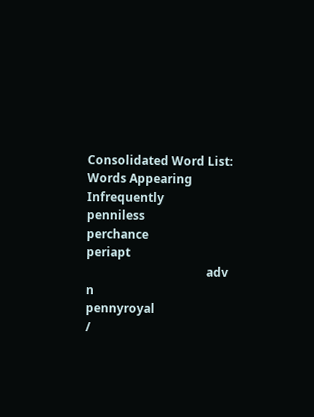Consolidated Word List: Words Appearing Infrequently
penniless                               perchance                               periapt
                                        adv                                     n
pennyroyal                              /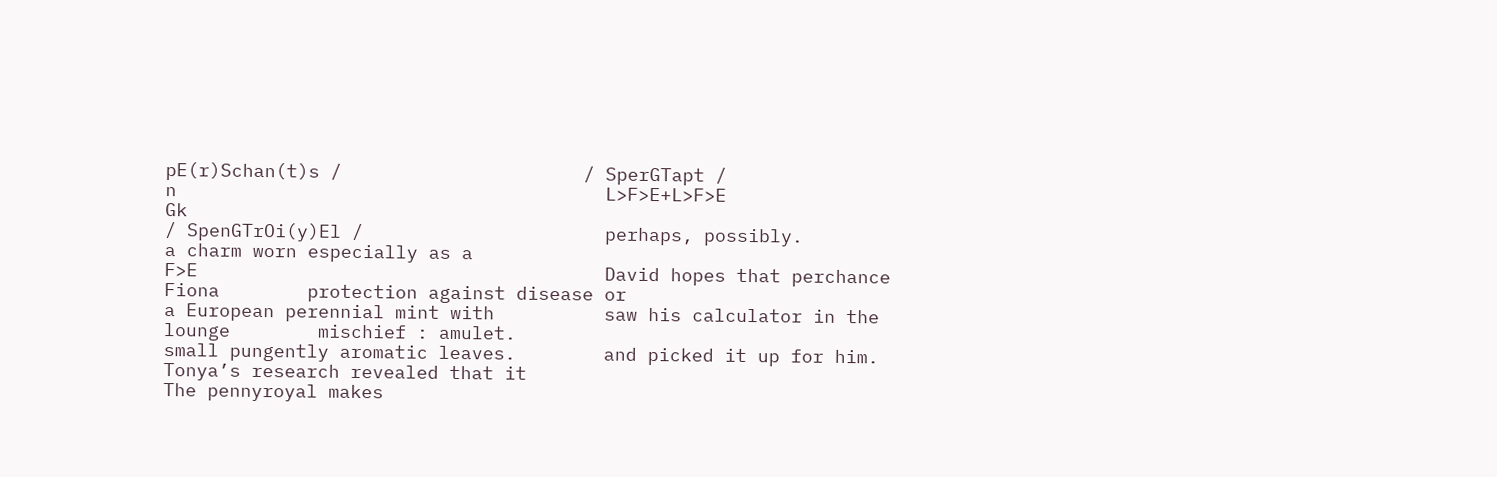pE(r)Schan(t)s /                      / SperGTapt /
n                                       L>F>E+L>F>E                             Gk
/ SpenGTrOi(y)El /                      perhaps, possibly.                      a charm worn especially as a
F>E                                     David hopes that perchance Fiona        protection against disease or
a European perennial mint with          saw his calculator in the lounge        mischief : amulet.
small pungently aromatic leaves.        and picked it up for him.               Tonya’s research revealed that it
The pennyroyal makes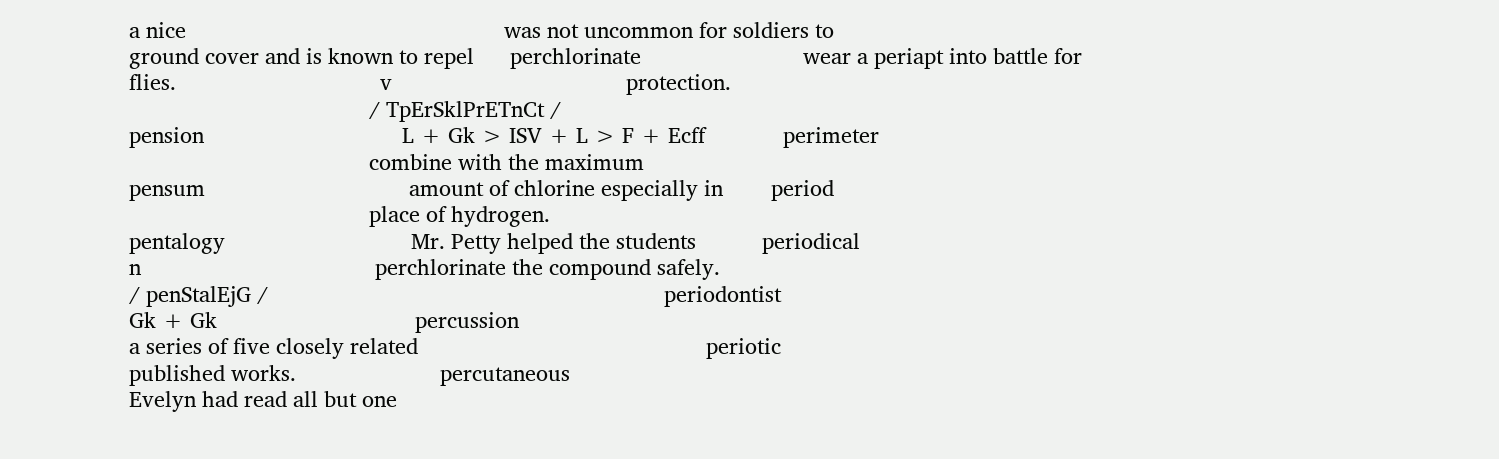a nice                                                     was not uncommon for soldiers to
ground cover and is known to repel      perchlorinate                           wear a periapt into battle for
flies.                                  v                                       protection.
                                        / TpErSklPrETnCt /
pension                                 L + Gk > ISV + L > F + Ecff             perimeter
                                        combine with the maximum
pensum                                  amount of chlorine especially in        period
                                        place of hydrogen.
pentalogy                               Mr. Petty helped the students           periodical
n                                       perchlorinate the compound safely.
/ penStalEjG /                                                                  periodontist
Gk + Gk                                 percussion
a series of five closely related                                                periotic
published works.                        percutaneous
Evelyn had read all but one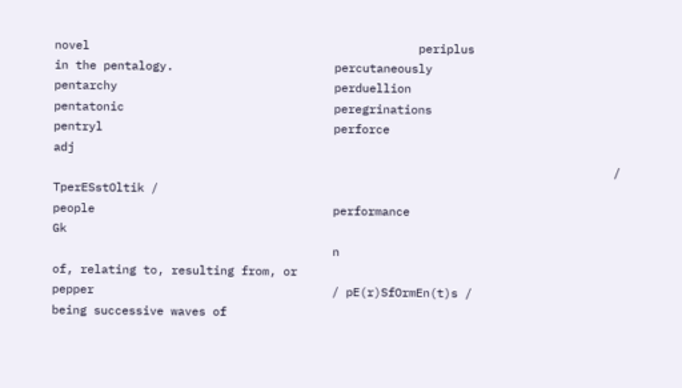novel                                               periplus
in the pentalogy.                       percutaneously
pentarchy                               perduellion
pentatonic                              peregrinations
pentryl                                 perforce                                adj
                                                                                / TperESstOltik /
people                                  performance                             Gk
                                        n                                       of, relating to, resulting from, or
pepper                                  / pE(r)SfOrmEn(t)s /                    being successive waves of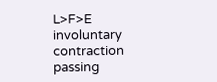L>F>E                                   involuntary contraction passing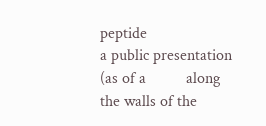peptide                                 a public presentation (as of a          along the walls of the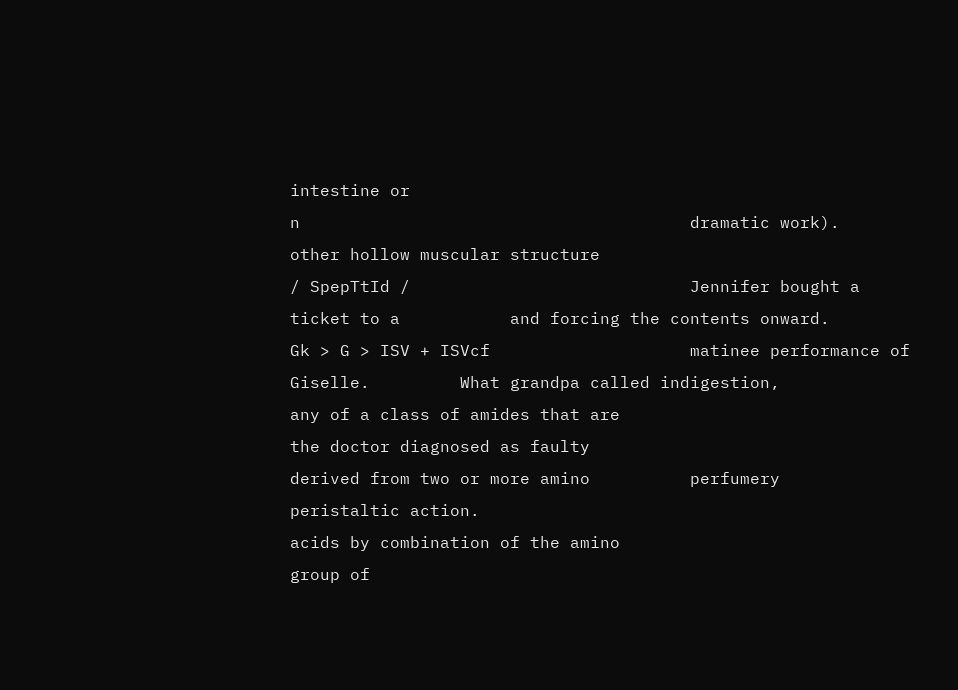intestine or
n                                       dramatic work).                         other hollow muscular structure
/ SpepTtId /                            Jennifer bought a ticket to a           and forcing the contents onward.
Gk > G > ISV + ISVcf                    matinee performance of Giselle.         What grandpa called indigestion,
any of a class of amides that are                                               the doctor diagnosed as faulty
derived from two or more amino          perfumery                               peristaltic action.
acids by combination of the amino
group of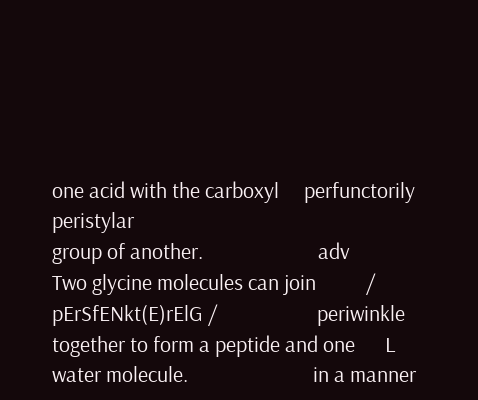one acid with the carboxyl     perfunctorily                           peristylar
group of another.                       adv
Two glycine molecules can join          / pErSfENkt(E)rElG /                    periwinkle
together to form a peptide and one      L
water molecule.                         in a manner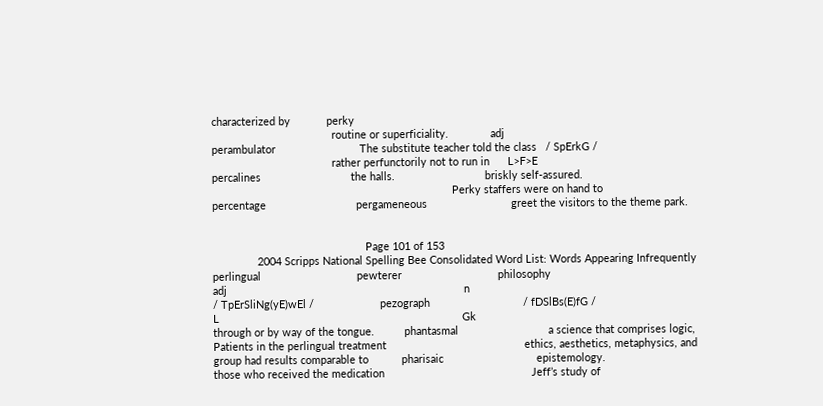characterized by            perky
                                        routine or superficiality.              adj
perambulator                            The substitute teacher told the class   / SpErkG /
                                        rather perfunctorily not to run in      L>F>E
percalines                              the halls.                              briskly self-assured.
                                                                                Perky staffers were on hand to
percentage                              pergameneous                            greet the visitors to the theme park.


                                                   Page 101 of 153
               2004 Scripps National Spelling Bee Consolidated Word List: Words Appearing Infrequently
perlingual                                pewterer                                philosophy
adj                                                                               n
/ TpErSliNg(yE)wEl /                      pezograph                               / fDSlBs(E)fG /
L                                                                                 Gk
through or by way of the tongue.          phantasmal                              a science that comprises logic,
Patients in the perlingual treatment                                              ethics, aesthetics, metaphysics, and
group had results comparable to           pharisaic                               epistemology.
those who received the medication                                                 Jeff’s study of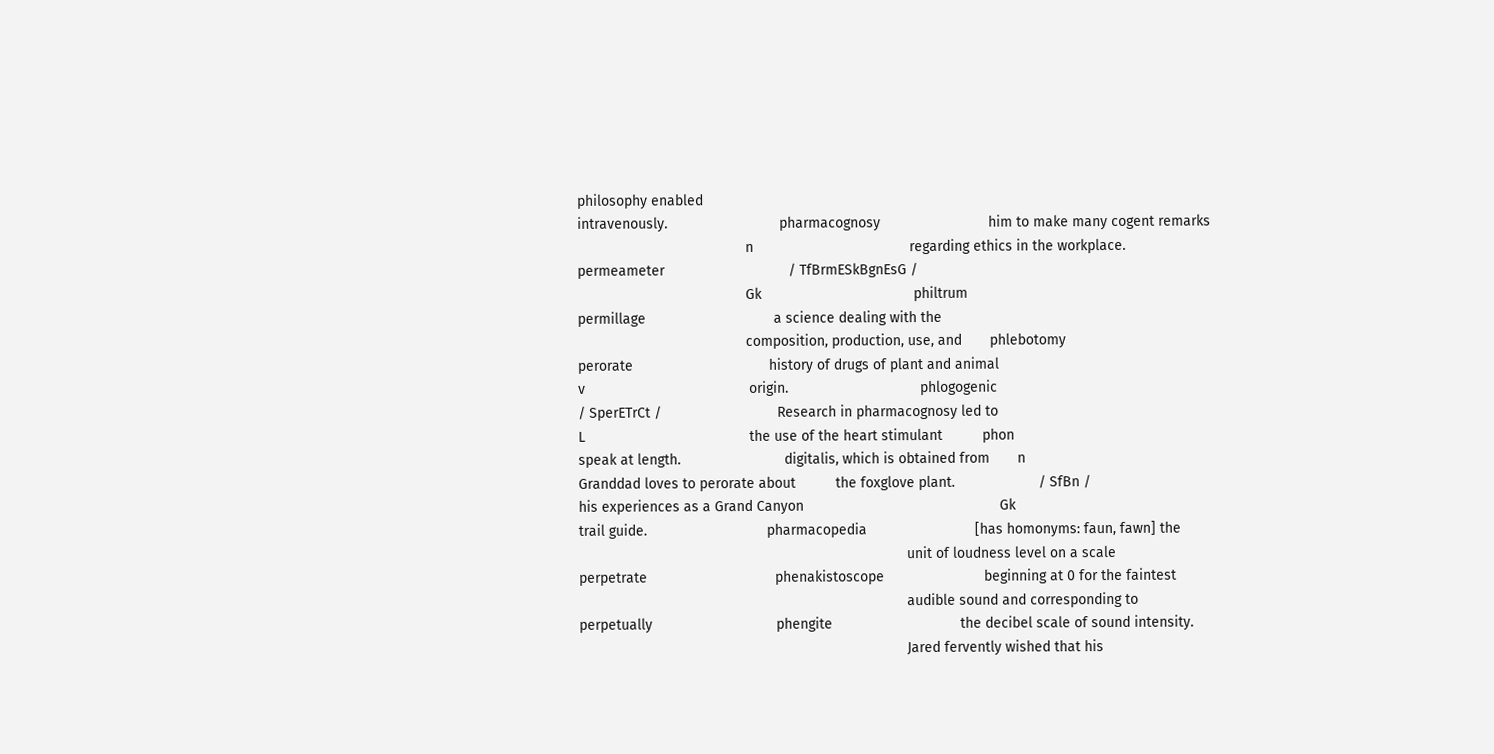philosophy enabled
intravenously.                            pharmacognosy                           him to make many cogent remarks
                                          n                                       regarding ethics in the workplace.
permeameter                               / TfBrmESkBgnEsG /
                                          Gk                                      philtrum
permillage                                a science dealing with the
                                          composition, production, use, and       phlebotomy
perorate                                  history of drugs of plant and animal
v                                         origin.                                 phlogogenic
/ SperETrCt /                             Research in pharmacognosy led to
L                                         the use of the heart stimulant          phon
speak at length.                          digitalis, which is obtained from       n
Granddad loves to perorate about          the foxglove plant.                     / SfBn /
his experiences as a Grand Canyon                                                 Gk
trail guide.                              pharmacopedia                           [has homonyms: faun, fawn] the
                                                                                  unit of loudness level on a scale
perpetrate                                phenakistoscope                         beginning at 0 for the faintest
                                                                                  audible sound and corresponding to
perpetually                               phengite                                the decibel scale of sound intensity.
                                                                                  Jared fervently wished that his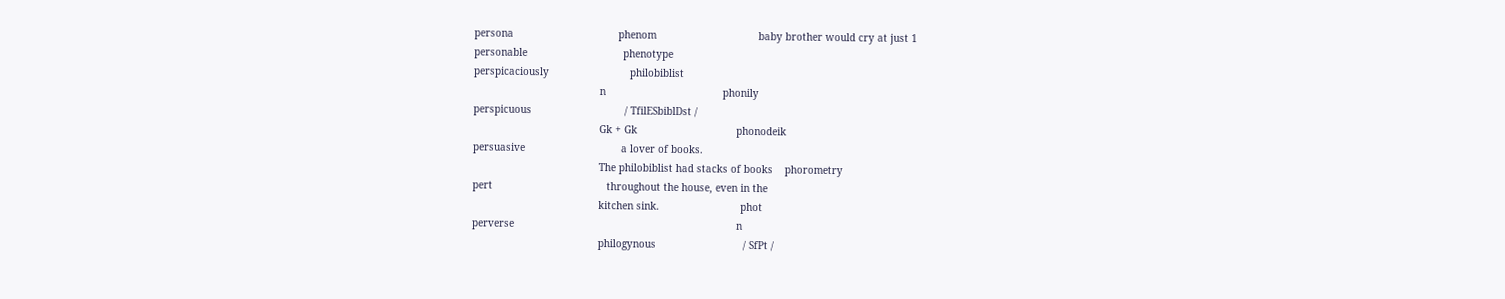persona                                   phenom                                  baby brother would cry at just 1
personable                                phenotype
perspicaciously                           philobiblist
                                          n                                       phonily
perspicuous                               / TfilESbiblDst /
                                          Gk + Gk                                 phonodeik
persuasive                                a lover of books.
                                          The philobiblist had stacks of books    phorometry
pert                                      throughout the house, even in the
                                          kitchen sink.                           phot
perverse                                                                          n
                                          philogynous                             / SfPt /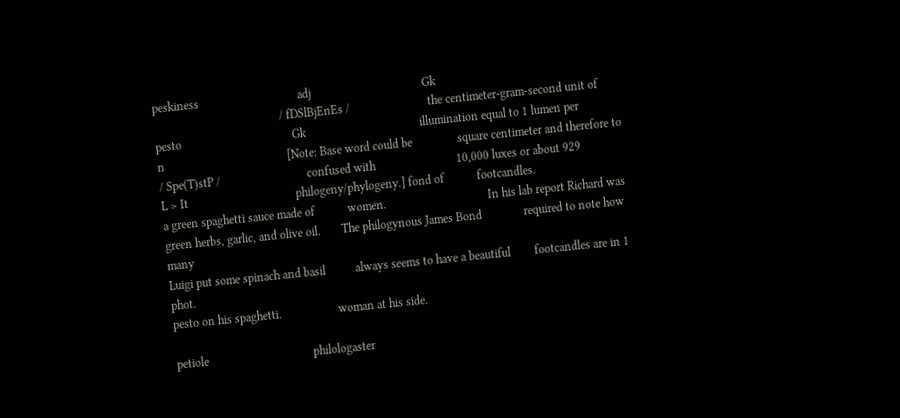peskiness                                 adj                                     Gk
                                          / fDSlBjEnEs /                          the centimeter-gram-second unit of
pesto                                     Gk                                      illumination equal to 1 lumen per
n                                         [Note: Base word could be               square centimeter and therefore to
/ Spe(T)stP /                             confused with                           10,000 luxes or about 929
L > It                                    philogeny/phylogeny.] fond of           footcandles.
a green spaghetti sauce made of           women.                                  In his lab report Richard was
green herbs, garlic, and olive oil.       The philogynous James Bond              required to note how many
Luigi put some spinach and basil          always seems to have a beautiful        footcandles are in 1 phot.
pesto on his spaghetti.                   woman at his side.

petiole                                   philologaster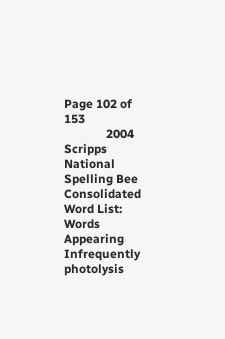Page 102 of 153
              2004 Scripps National Spelling Bee Consolidated Word List: Words Appearing Infrequently
photolysis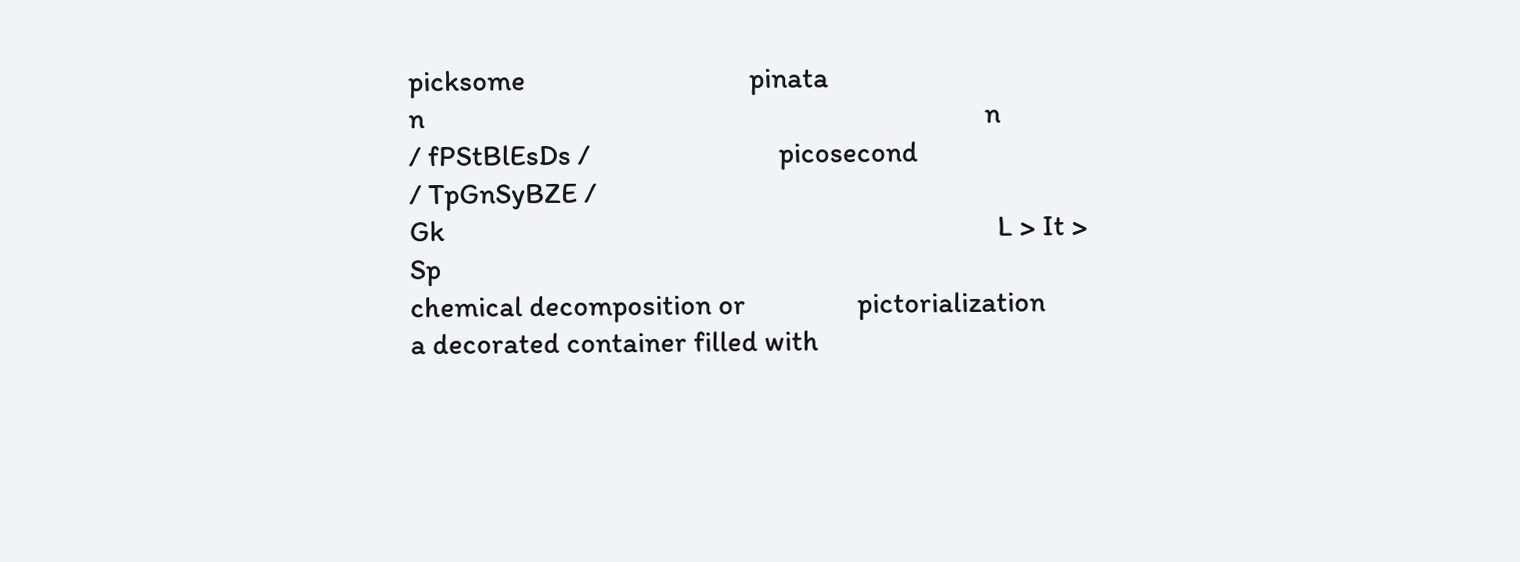picksome                                pinata
n                                                                                n
/ fPStBlEsDs /                           picosecond                              / TpGnSyBZE /
Gk                                                                               L > It > Sp
chemical decomposition or                pictorialization                        a decorated container filled with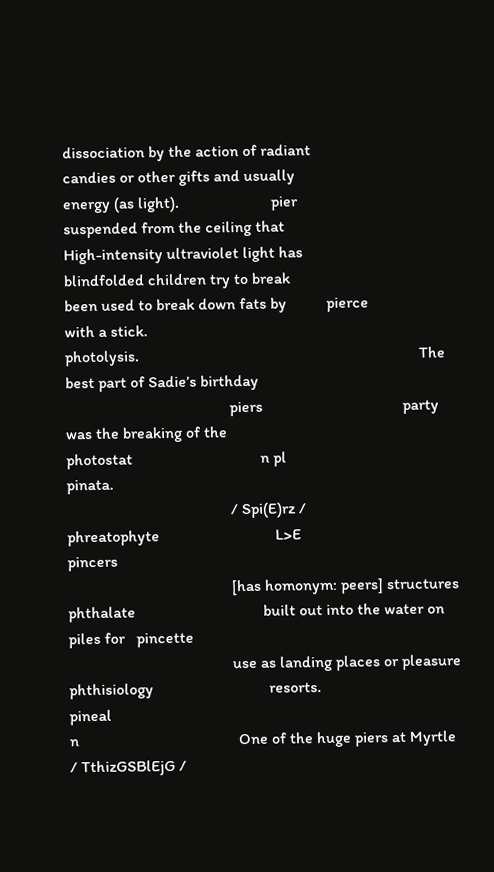dissociation by the action of radiant                                            candies or other gifts and usually
energy (as light).                       pier                                    suspended from the ceiling that
High-intensity ultraviolet light has                                             blindfolded children try to break
been used to break down fats by          pierce                                  with a stick.
photolysis.                                                                      The best part of Sadie’s birthday
                                         piers                                   party was the breaking of the
photostat                                n pl                                    pinata.
                                         / Spi(E)rz /
phreatophyte                             L>E                                     pincers
                                         [has homonym: peers] structures
phthalate                                built out into the water on piles for   pincette
                                         use as landing places or pleasure
phthisiology                             resorts.                                pineal
n                                        One of the huge piers at Myrtle
/ TthizGSBlEjG /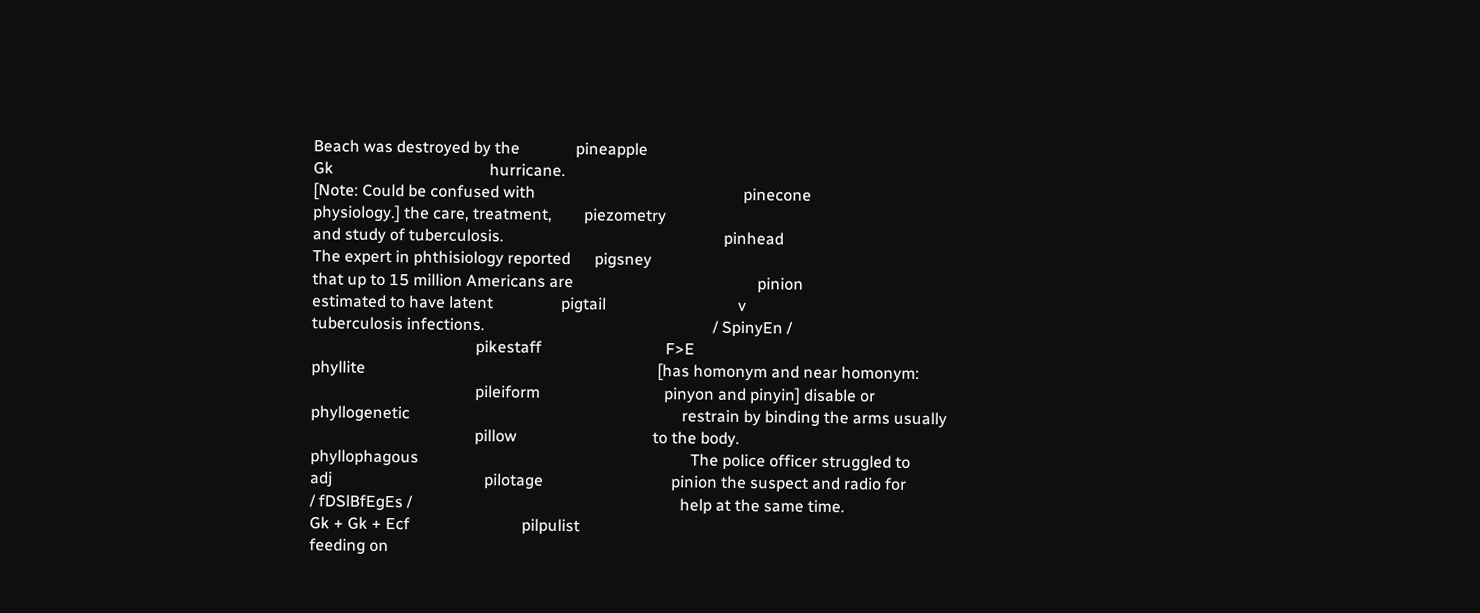Beach was destroyed by the              pineapple
Gk                                       hurricane.
[Note: Could be confused with                                                    pinecone
physiology.] the care, treatment,        piezometry
and study of tuberculosis.                                                       pinhead
The expert in phthisiology reported      pigsney
that up to 15 million Americans are                                              pinion
estimated to have latent                 pigtail                                 v
tuberculosis infections.                                                         / SpinyEn /
                                         pikestaff                               F>E
phyllite                                                                         [has homonym and near homonym:
                                         pileiform                               pinyon and pinyin] disable or
phyllogenetic                                                                    restrain by binding the arms usually
                                         pillow                                  to the body.
phyllophagous                                                                    The police officer struggled to
adj                                      pilotage                                pinion the suspect and radio for
/ fDSlBfEgEs /                                                                   help at the same time.
Gk + Gk + Ecf                            pilpulist
feeding on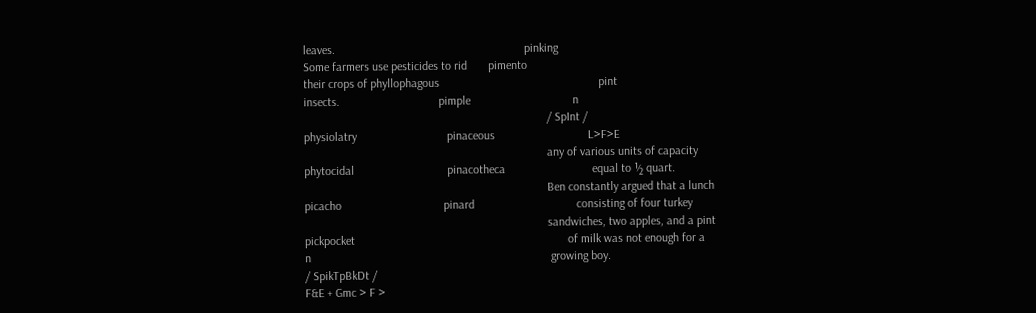leaves.                                                               pinking
Some farmers use pesticides to rid       pimento
their crops of phyllophagous                                                     pint
insects.                                 pimple                                  n
                                                                                 / SpInt /
physiolatry                              pinaceous                               L>F>E
                                                                                 any of various units of capacity
phytocidal                               pinacotheca                             equal to ½ quart.
                                                                                 Ben constantly argued that a lunch
picacho                                  pinard                                  consisting of four turkey
                                                                                 sandwiches, two apples, and a pint
pickpocket                                                                       of milk was not enough for a
n                                                                                growing boy.
/ SpikTpBkDt /
F&E + Gmc > F >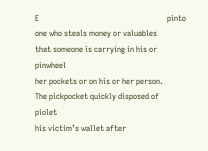E                                                                pinto
one who steals money or valuables
that someone is carrying in his or                                               pinwheel
her pockets or on his or her person.
The pickpocket quickly disposed of                                               piolet
his victim’s wallet after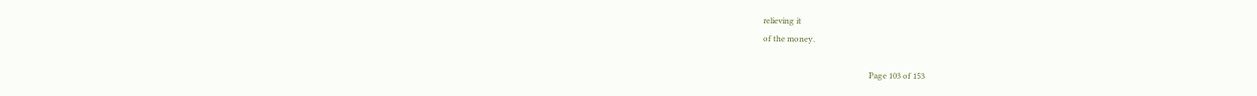relieving it
of the money.

                                                     Page 103 of 153